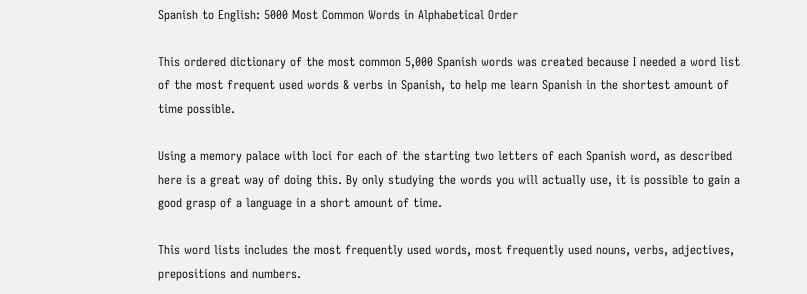Spanish to English: 5000 Most Common Words in Alphabetical Order

This ordered dictionary of the most common 5,000 Spanish words was created because I needed a word list of the most frequent used words & verbs in Spanish, to help me learn Spanish in the shortest amount of time possible.

Using a memory palace with loci for each of the starting two letters of each Spanish word, as described here is a great way of doing this. By only studying the words you will actually use, it is possible to gain a good grasp of a language in a short amount of time.

This word lists includes the most frequently used words, most frequently used nouns, verbs, adjectives, prepositions and numbers.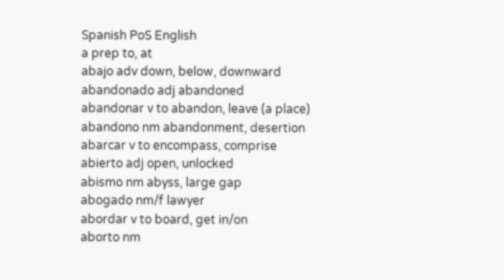Spanish PoS English
a prep to, at
abajo adv down, below, downward
abandonado adj abandoned
abandonar v to abandon, leave (a place)
abandono nm abandonment, desertion
abarcar v to encompass, comprise
abierto adj open, unlocked
abismo nm abyss, large gap
abogado nm/f lawyer
abordar v to board, get in/on
aborto nm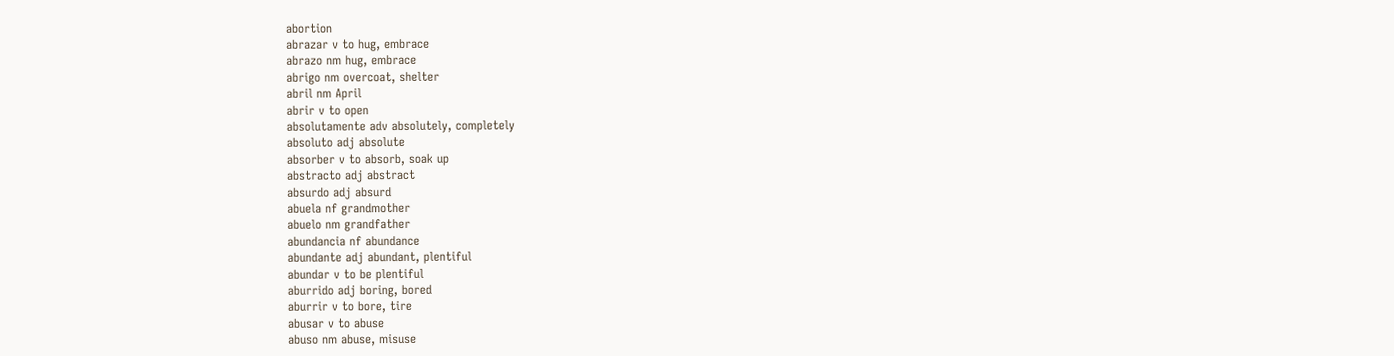abortion
abrazar v to hug, embrace
abrazo nm hug, embrace
abrigo nm overcoat, shelter
abril nm April
abrir v to open
absolutamente adv absolutely, completely
absoluto adj absolute
absorber v to absorb, soak up
abstracto adj abstract
absurdo adj absurd
abuela nf grandmother
abuelo nm grandfather
abundancia nf abundance
abundante adj abundant, plentiful
abundar v to be plentiful
aburrido adj boring, bored
aburrir v to bore, tire
abusar v to abuse
abuso nm abuse, misuse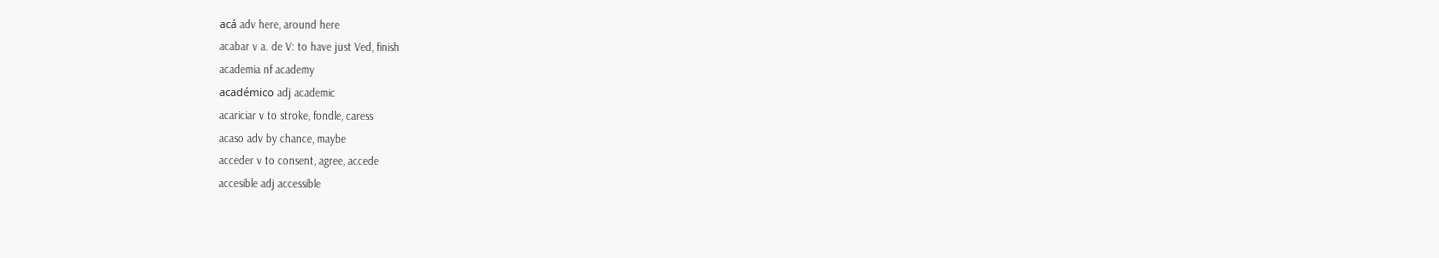acá adv here, around here
acabar v a. de V: to have just Ved, finish
academia nf academy
académico adj academic
acariciar v to stroke, fondle, caress
acaso adv by chance, maybe
acceder v to consent, agree, accede
accesible adj accessible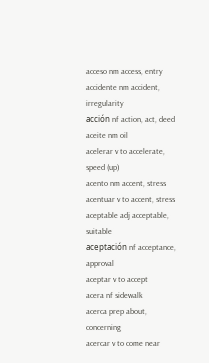acceso nm access, entry
accidente nm accident, irregularity
acción nf action, act, deed
aceite nm oil
acelerar v to accelerate, speed (up)
acento nm accent, stress
acentuar v to accent, stress
aceptable adj acceptable, suitable
aceptación nf acceptance, approval
aceptar v to accept
acera nf sidewalk
acerca prep about, concerning
acercar v to come near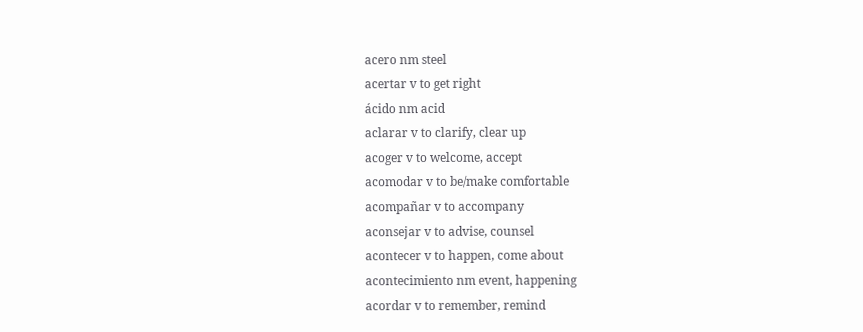acero nm steel
acertar v to get right
ácido nm acid
aclarar v to clarify, clear up
acoger v to welcome, accept
acomodar v to be/make comfortable
acompañar v to accompany
aconsejar v to advise, counsel
acontecer v to happen, come about
acontecimiento nm event, happening
acordar v to remember, remind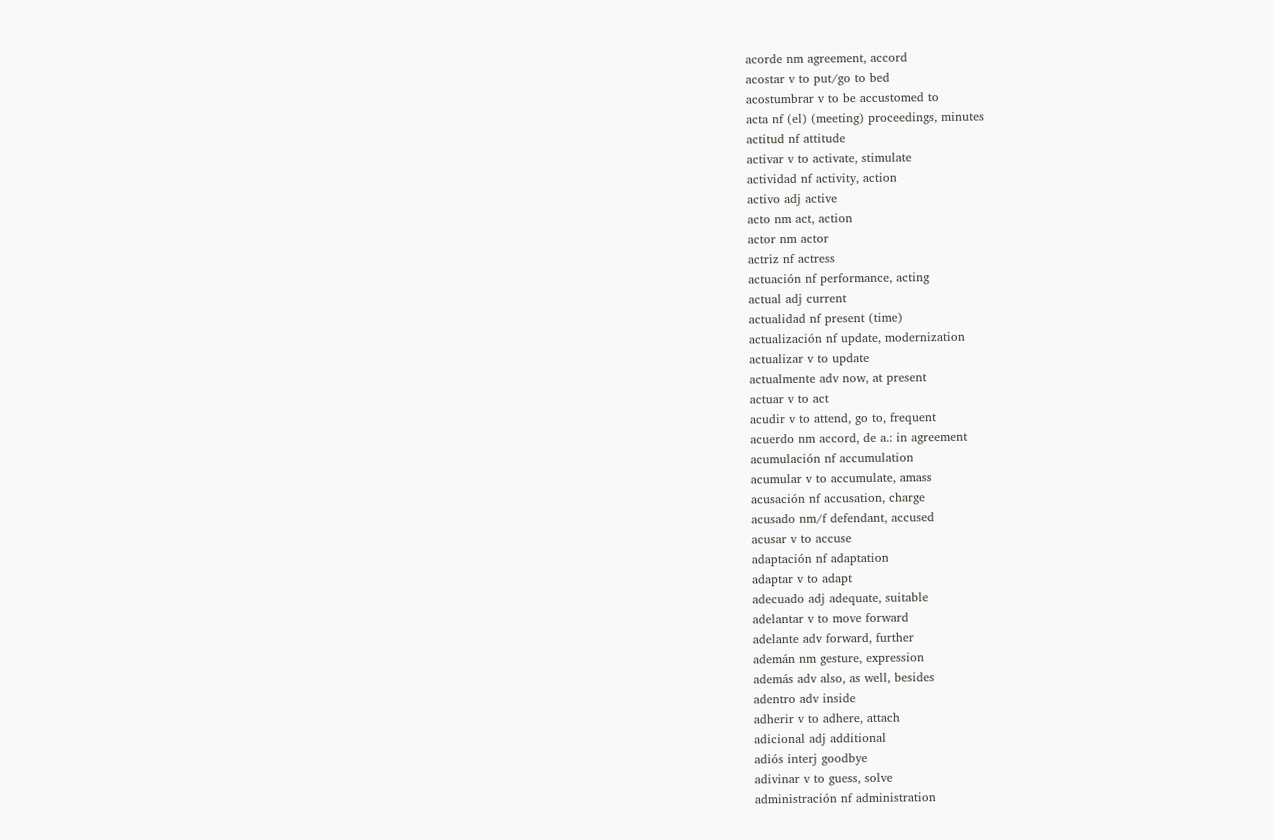acorde nm agreement, accord
acostar v to put/go to bed
acostumbrar v to be accustomed to
acta nf (el) (meeting) proceedings, minutes
actitud nf attitude
activar v to activate, stimulate
actividad nf activity, action
activo adj active
acto nm act, action
actor nm actor
actriz nf actress
actuación nf performance, acting
actual adj current
actualidad nf present (time)
actualización nf update, modernization
actualizar v to update
actualmente adv now, at present
actuar v to act
acudir v to attend, go to, frequent
acuerdo nm accord, de a.: in agreement
acumulación nf accumulation
acumular v to accumulate, amass
acusación nf accusation, charge
acusado nm/f defendant, accused
acusar v to accuse
adaptación nf adaptation
adaptar v to adapt
adecuado adj adequate, suitable
adelantar v to move forward
adelante adv forward, further
ademán nm gesture, expression
además adv also, as well, besides
adentro adv inside
adherir v to adhere, attach
adicional adj additional
adiós interj goodbye
adivinar v to guess, solve
administración nf administration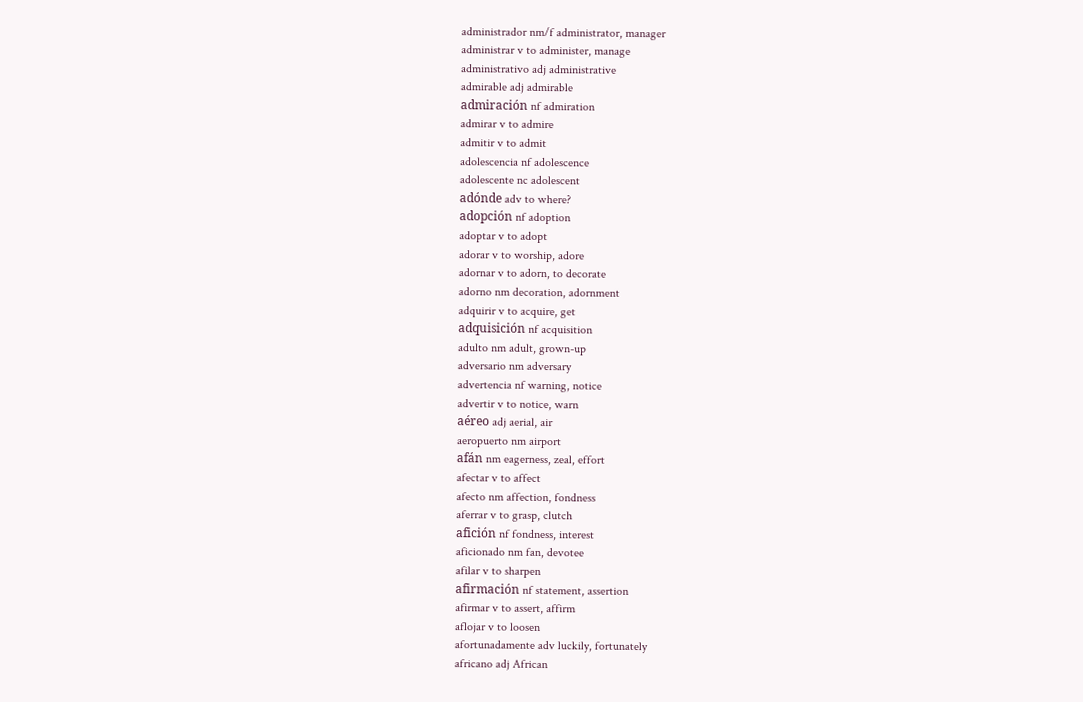administrador nm/f administrator, manager
administrar v to administer, manage
administrativo adj administrative
admirable adj admirable
admiración nf admiration
admirar v to admire
admitir v to admit
adolescencia nf adolescence
adolescente nc adolescent
adónde adv to where?
adopción nf adoption
adoptar v to adopt
adorar v to worship, adore
adornar v to adorn, to decorate
adorno nm decoration, adornment
adquirir v to acquire, get
adquisición nf acquisition
adulto nm adult, grown-up
adversario nm adversary
advertencia nf warning, notice
advertir v to notice, warn
aéreo adj aerial, air
aeropuerto nm airport
afán nm eagerness, zeal, effort
afectar v to affect
afecto nm affection, fondness
aferrar v to grasp, clutch
afición nf fondness, interest
aficionado nm fan, devotee
afilar v to sharpen
afirmación nf statement, assertion
afirmar v to assert, affirm
aflojar v to loosen
afortunadamente adv luckily, fortunately
africano adj African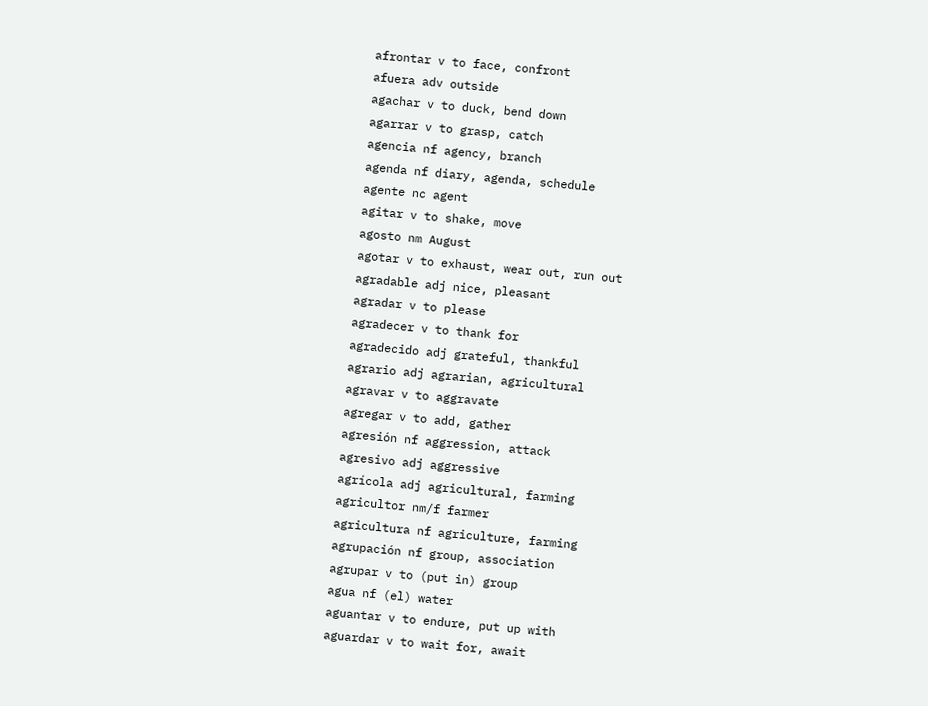afrontar v to face, confront
afuera adv outside
agachar v to duck, bend down
agarrar v to grasp, catch
agencia nf agency, branch
agenda nf diary, agenda, schedule
agente nc agent
agitar v to shake, move
agosto nm August
agotar v to exhaust, wear out, run out
agradable adj nice, pleasant
agradar v to please
agradecer v to thank for
agradecido adj grateful, thankful
agrario adj agrarian, agricultural
agravar v to aggravate
agregar v to add, gather
agresión nf aggression, attack
agresivo adj aggressive
agrícola adj agricultural, farming
agricultor nm/f farmer
agricultura nf agriculture, farming
agrupación nf group, association
agrupar v to (put in) group
agua nf (el) water
aguantar v to endure, put up with
aguardar v to wait for, await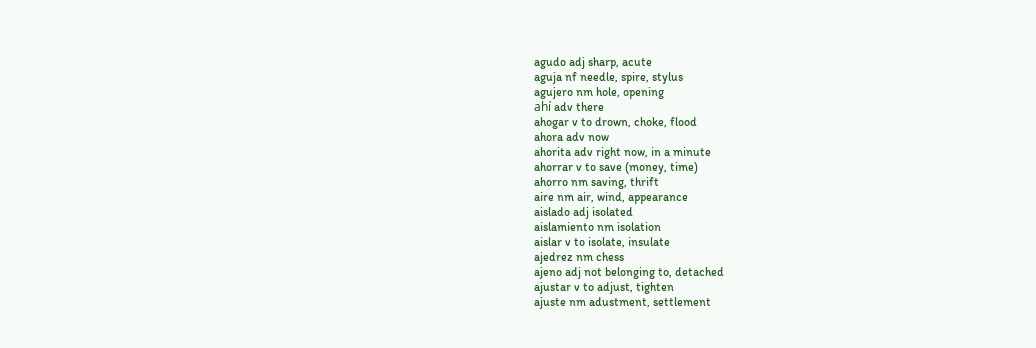agudo adj sharp, acute
aguja nf needle, spire, stylus
agujero nm hole, opening
ahí adv there
ahogar v to drown, choke, flood
ahora adv now
ahorita adv right now, in a minute
ahorrar v to save (money, time)
ahorro nm saving, thrift
aire nm air, wind, appearance
aislado adj isolated
aislamiento nm isolation
aislar v to isolate, insulate
ajedrez nm chess
ajeno adj not belonging to, detached
ajustar v to adjust, tighten
ajuste nm adustment, settlement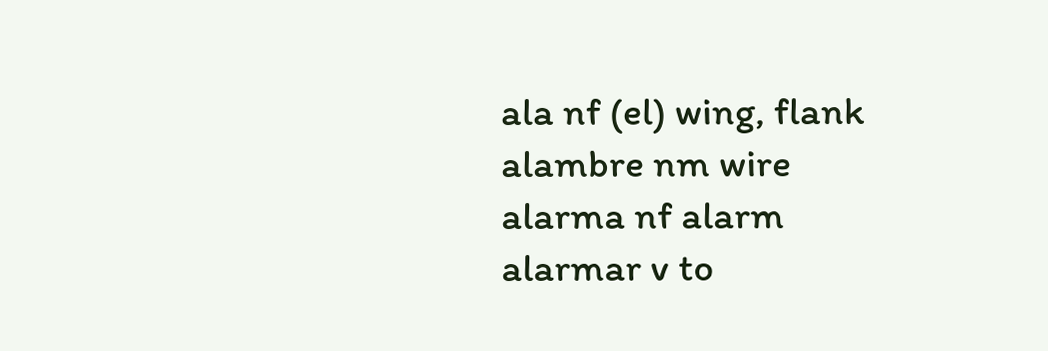ala nf (el) wing, flank
alambre nm wire
alarma nf alarm
alarmar v to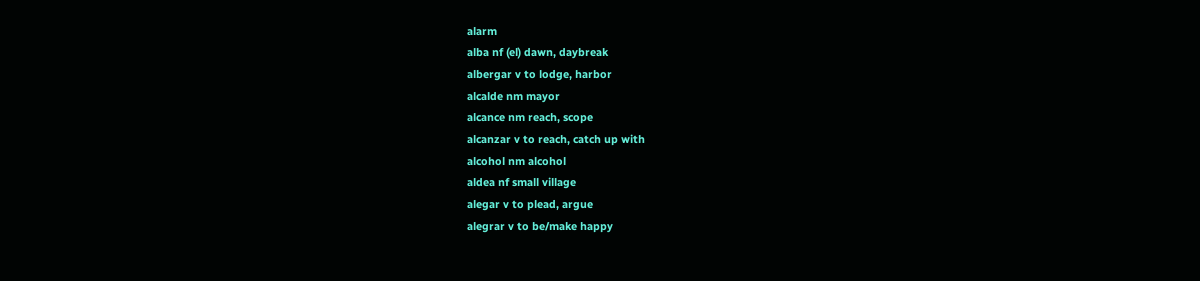alarm
alba nf (el) dawn, daybreak
albergar v to lodge, harbor
alcalde nm mayor
alcance nm reach, scope
alcanzar v to reach, catch up with
alcohol nm alcohol
aldea nf small village
alegar v to plead, argue
alegrar v to be/make happy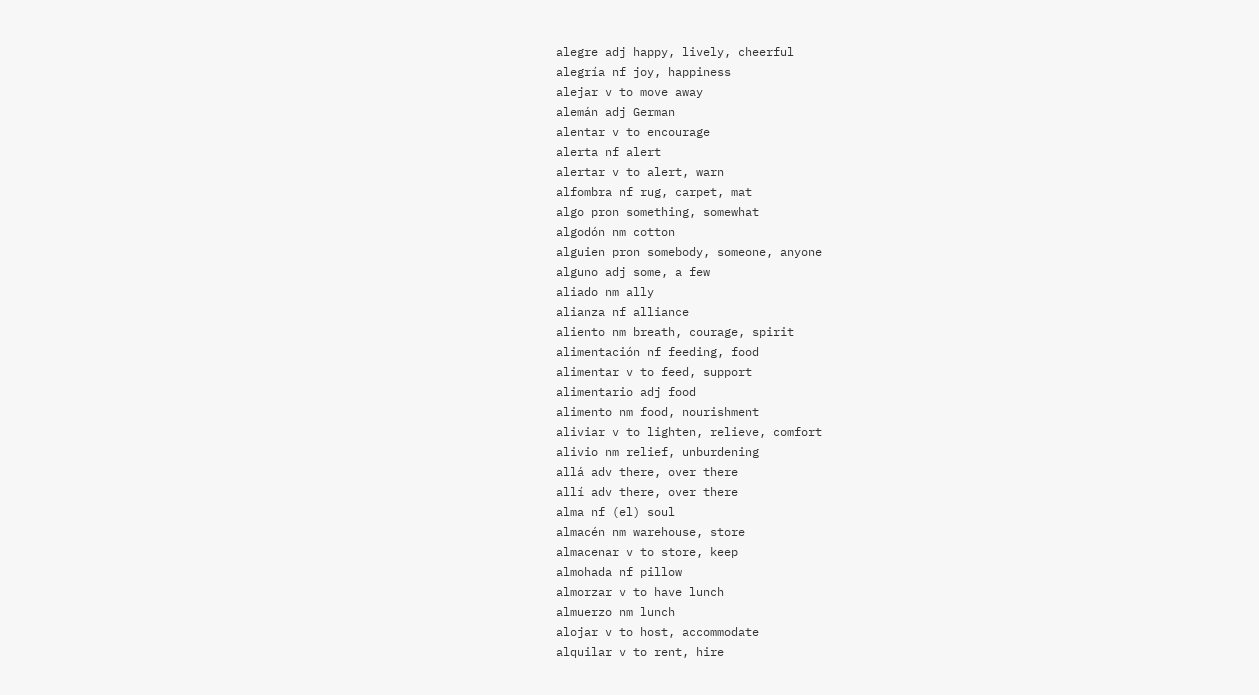alegre adj happy, lively, cheerful
alegría nf joy, happiness
alejar v to move away
alemán adj German
alentar v to encourage
alerta nf alert
alertar v to alert, warn
alfombra nf rug, carpet, mat
algo pron something, somewhat
algodón nm cotton
alguien pron somebody, someone, anyone
alguno adj some, a few
aliado nm ally
alianza nf alliance
aliento nm breath, courage, spirit
alimentación nf feeding, food
alimentar v to feed, support
alimentario adj food
alimento nm food, nourishment
aliviar v to lighten, relieve, comfort
alivio nm relief, unburdening
allá adv there, over there
allí adv there, over there
alma nf (el) soul
almacén nm warehouse, store
almacenar v to store, keep
almohada nf pillow
almorzar v to have lunch
almuerzo nm lunch
alojar v to host, accommodate
alquilar v to rent, hire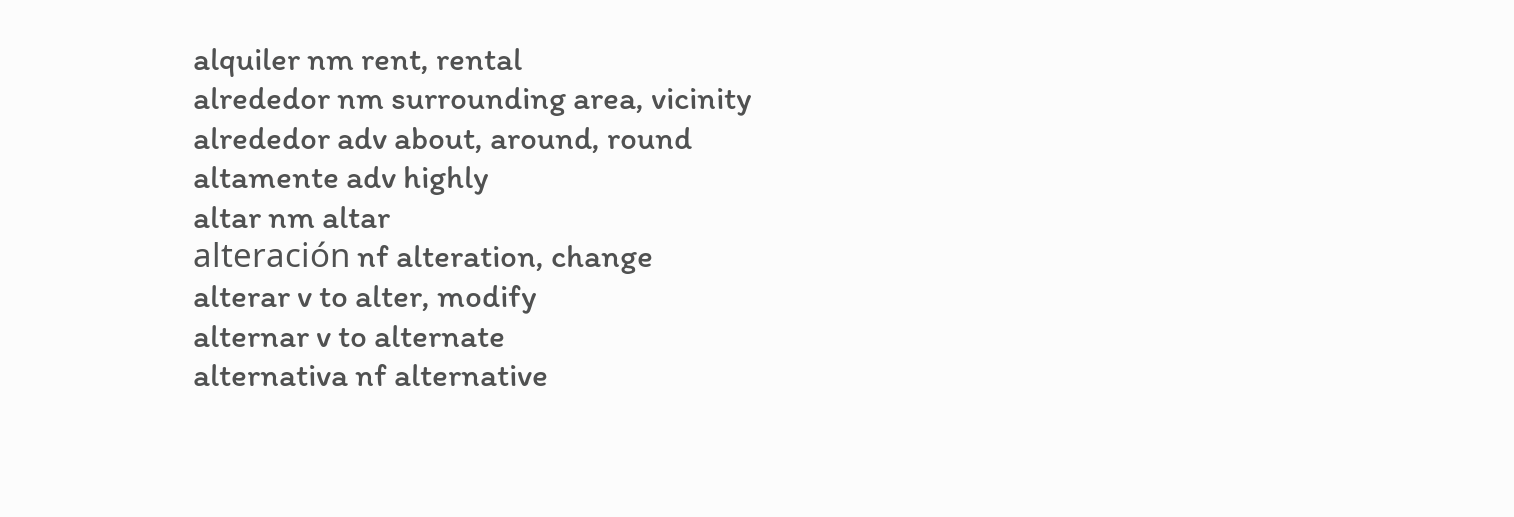alquiler nm rent, rental
alrededor nm surrounding area, vicinity
alrededor adv about, around, round
altamente adv highly
altar nm altar
alteración nf alteration, change
alterar v to alter, modify
alternar v to alternate
alternativa nf alternative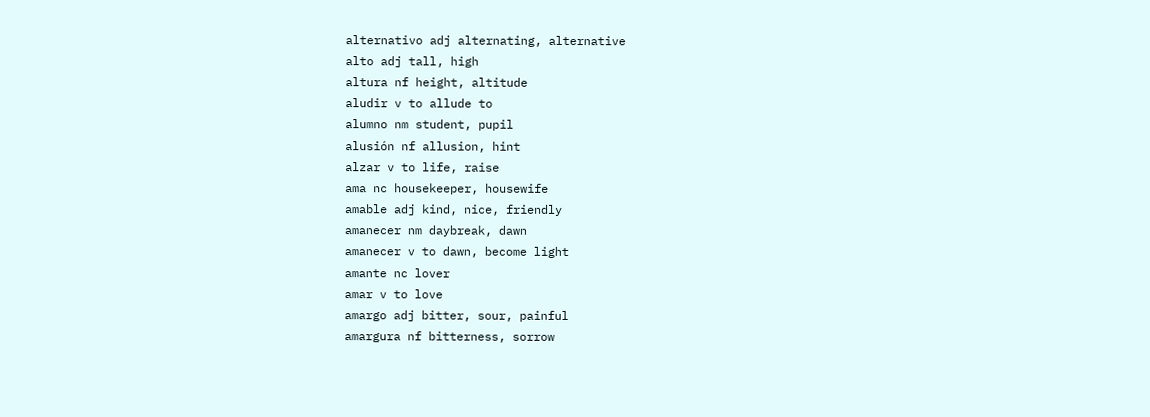alternativo adj alternating, alternative
alto adj tall, high
altura nf height, altitude
aludir v to allude to
alumno nm student, pupil
alusión nf allusion, hint
alzar v to life, raise
ama nc housekeeper, housewife
amable adj kind, nice, friendly
amanecer nm daybreak, dawn
amanecer v to dawn, become light
amante nc lover
amar v to love
amargo adj bitter, sour, painful
amargura nf bitterness, sorrow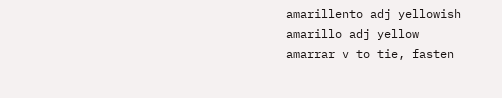amarillento adj yellowish
amarillo adj yellow
amarrar v to tie, fasten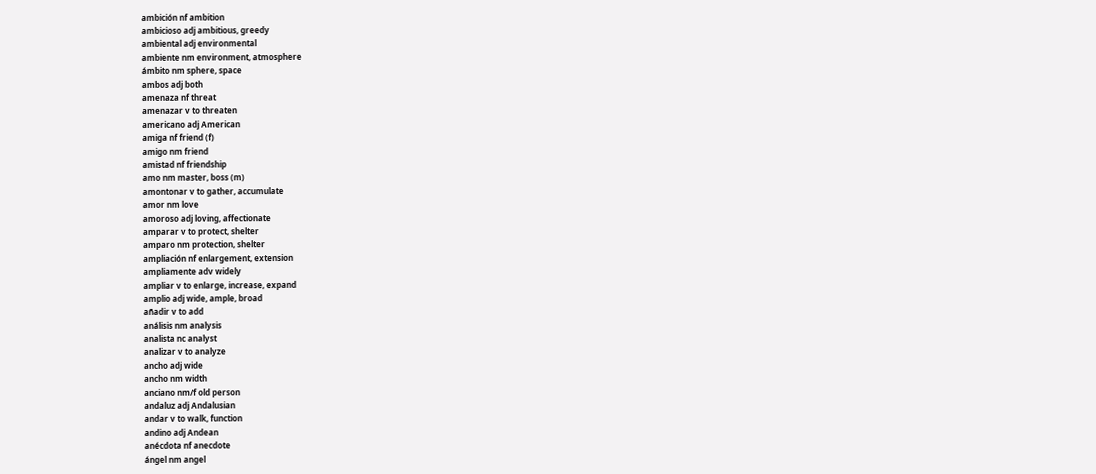ambición nf ambition
ambicioso adj ambitious, greedy
ambiental adj environmental
ambiente nm environment, atmosphere
ámbito nm sphere, space
ambos adj both
amenaza nf threat
amenazar v to threaten
americano adj American
amiga nf friend (f)
amigo nm friend
amistad nf friendship
amo nm master, boss (m)
amontonar v to gather, accumulate
amor nm love
amoroso adj loving, affectionate
amparar v to protect, shelter
amparo nm protection, shelter
ampliación nf enlargement, extension
ampliamente adv widely
ampliar v to enlarge, increase, expand
amplio adj wide, ample, broad
añadir v to add
análisis nm analysis
analista nc analyst
analizar v to analyze
ancho adj wide
ancho nm width
anciano nm/f old person
andaluz adj Andalusian
andar v to walk, function
andino adj Andean
anécdota nf anecdote
ángel nm angel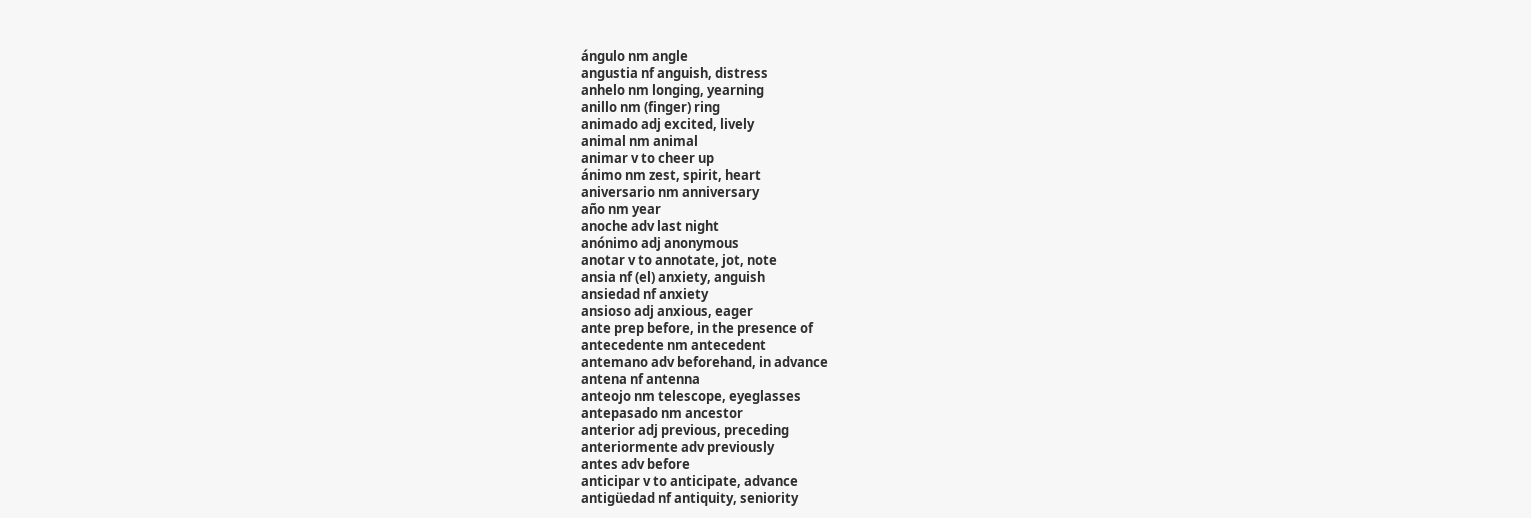ángulo nm angle
angustia nf anguish, distress
anhelo nm longing, yearning
anillo nm (finger) ring
animado adj excited, lively
animal nm animal
animar v to cheer up
ánimo nm zest, spirit, heart
aniversario nm anniversary
año nm year
anoche adv last night
anónimo adj anonymous
anotar v to annotate, jot, note
ansia nf (el) anxiety, anguish
ansiedad nf anxiety
ansioso adj anxious, eager
ante prep before, in the presence of
antecedente nm antecedent
antemano adv beforehand, in advance
antena nf antenna
anteojo nm telescope, eyeglasses
antepasado nm ancestor
anterior adj previous, preceding
anteriormente adv previously
antes adv before
anticipar v to anticipate, advance
antigüedad nf antiquity, seniority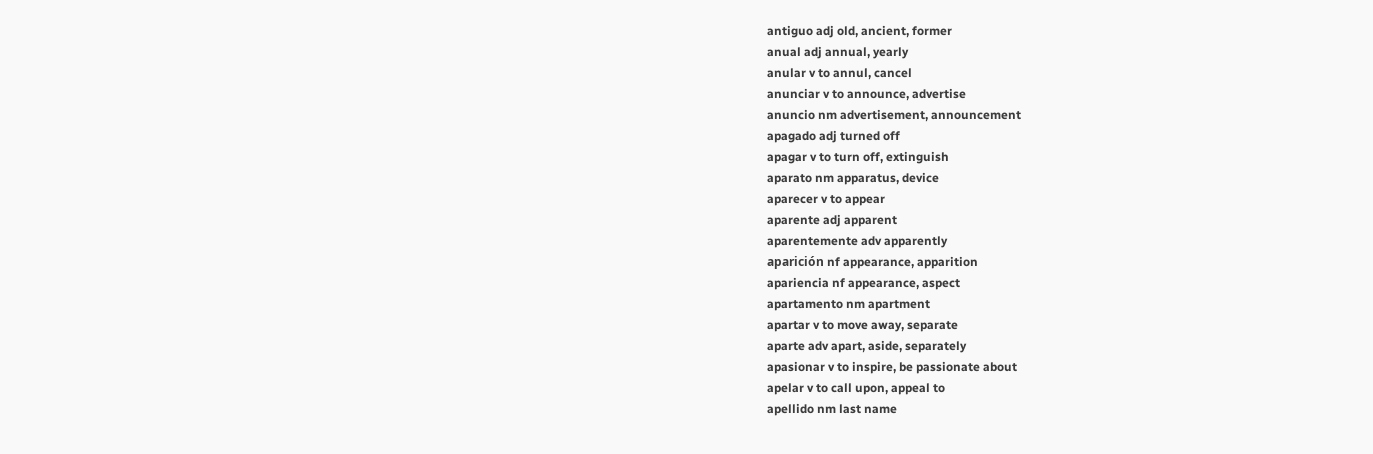antiguo adj old, ancient, former
anual adj annual, yearly
anular v to annul, cancel
anunciar v to announce, advertise
anuncio nm advertisement, announcement
apagado adj turned off
apagar v to turn off, extinguish
aparato nm apparatus, device
aparecer v to appear
aparente adj apparent
aparentemente adv apparently
aparición nf appearance, apparition
apariencia nf appearance, aspect
apartamento nm apartment
apartar v to move away, separate
aparte adv apart, aside, separately
apasionar v to inspire, be passionate about
apelar v to call upon, appeal to
apellido nm last name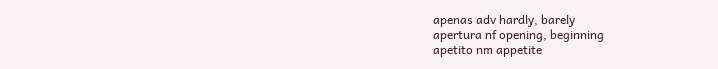apenas adv hardly, barely
apertura nf opening, beginning
apetito nm appetite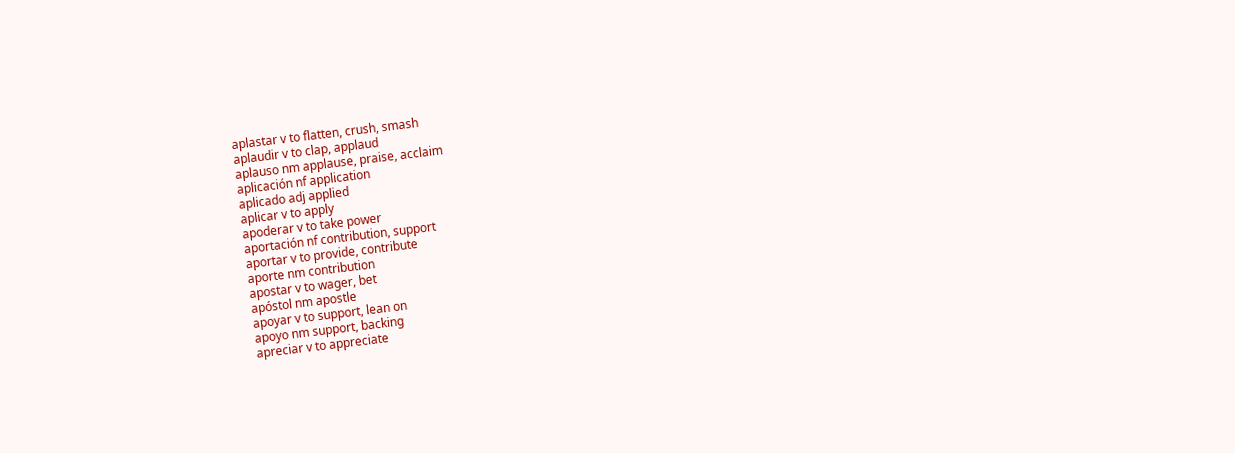aplastar v to flatten, crush, smash
aplaudir v to clap, applaud
aplauso nm applause, praise, acclaim
aplicación nf application
aplicado adj applied
aplicar v to apply
apoderar v to take power
aportación nf contribution, support
aportar v to provide, contribute
aporte nm contribution
apostar v to wager, bet
apóstol nm apostle
apoyar v to support, lean on
apoyo nm support, backing
apreciar v to appreciate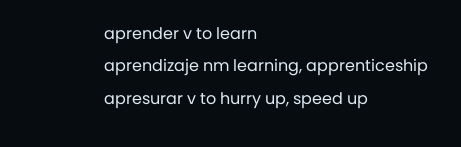aprender v to learn
aprendizaje nm learning, apprenticeship
apresurar v to hurry up, speed up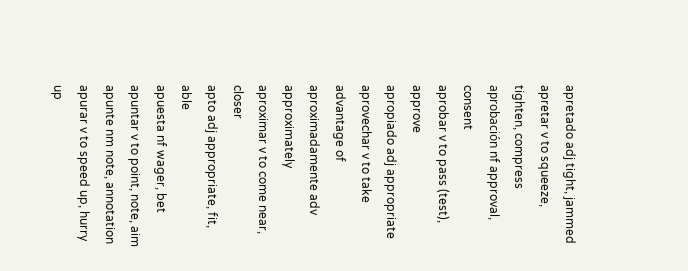apretado adj tight, jammed
apretar v to squeeze, tighten, compress
aprobación nf approval, consent
aprobar v to pass (test), approve
apropiado adj appropriate
aprovechar v to take advantage of
aproximadamente adv approximately
aproximar v to come near, closer
apto adj appropriate, fit, able
apuesta nf wager, bet
apuntar v to point, note, aim
apunte nm note, annotation
apurar v to speed up, hurry up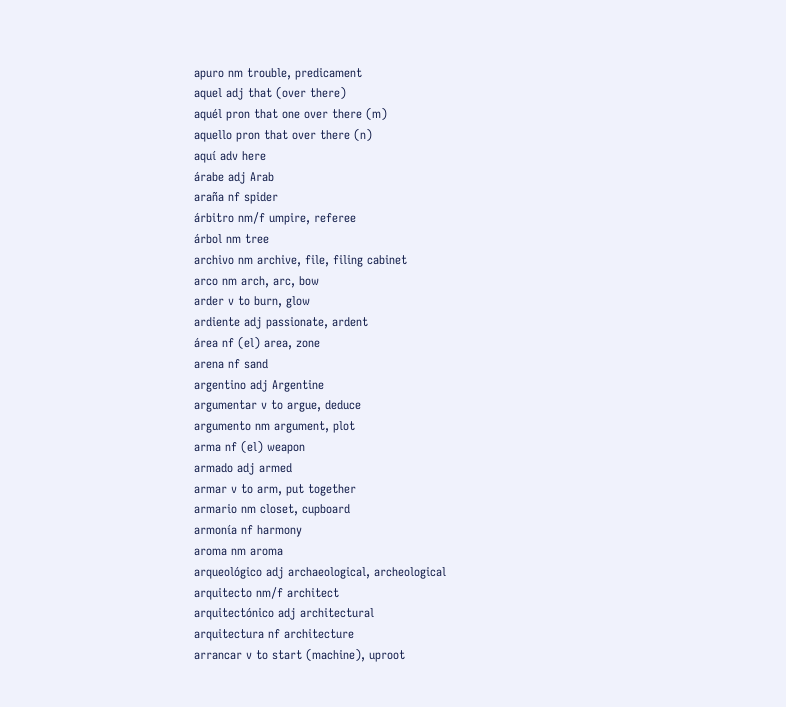apuro nm trouble, predicament
aquel adj that (over there)
aquél pron that one over there (m)
aquello pron that over there (n)
aquí adv here
árabe adj Arab
araña nf spider
árbitro nm/f umpire, referee
árbol nm tree
archivo nm archive, file, filing cabinet
arco nm arch, arc, bow
arder v to burn, glow
ardiente adj passionate, ardent
área nf (el) area, zone
arena nf sand
argentino adj Argentine
argumentar v to argue, deduce
argumento nm argument, plot
arma nf (el) weapon
armado adj armed
armar v to arm, put together
armario nm closet, cupboard
armonía nf harmony
aroma nm aroma
arqueológico adj archaeological, archeological
arquitecto nm/f architect
arquitectónico adj architectural
arquitectura nf architecture
arrancar v to start (machine), uproot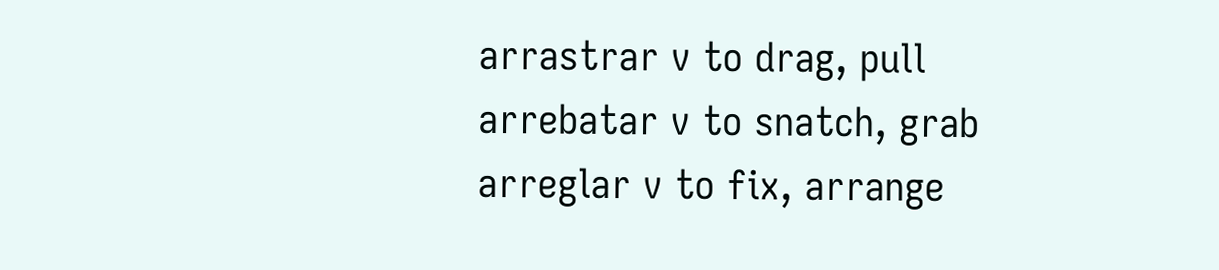arrastrar v to drag, pull
arrebatar v to snatch, grab
arreglar v to fix, arrange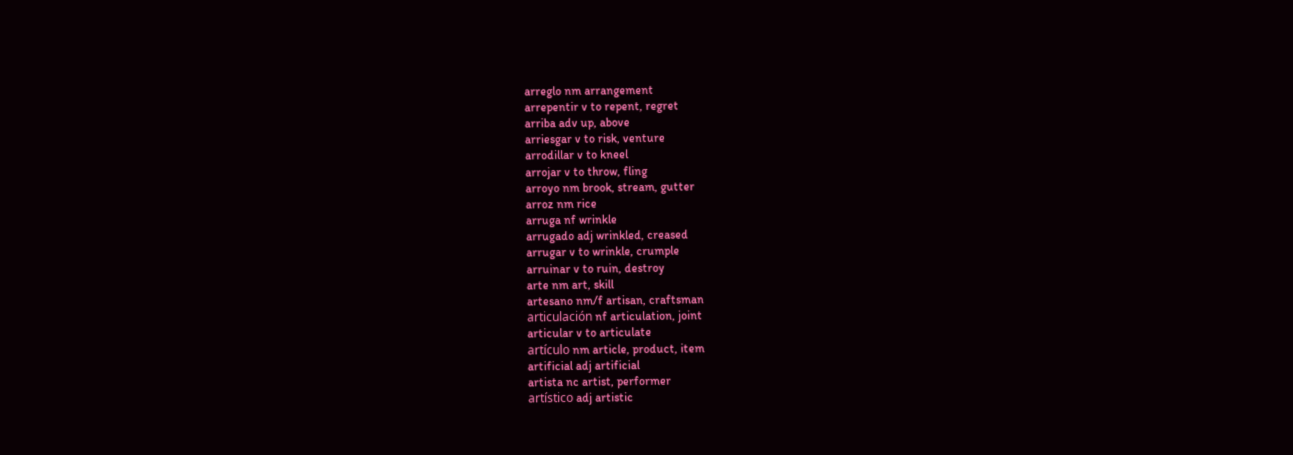arreglo nm arrangement
arrepentir v to repent, regret
arriba adv up, above
arriesgar v to risk, venture
arrodillar v to kneel
arrojar v to throw, fling
arroyo nm brook, stream, gutter
arroz nm rice
arruga nf wrinkle
arrugado adj wrinkled, creased
arrugar v to wrinkle, crumple
arruinar v to ruin, destroy
arte nm art, skill
artesano nm/f artisan, craftsman
articulación nf articulation, joint
articular v to articulate
artículo nm article, product, item
artificial adj artificial
artista nc artist, performer
artístico adj artistic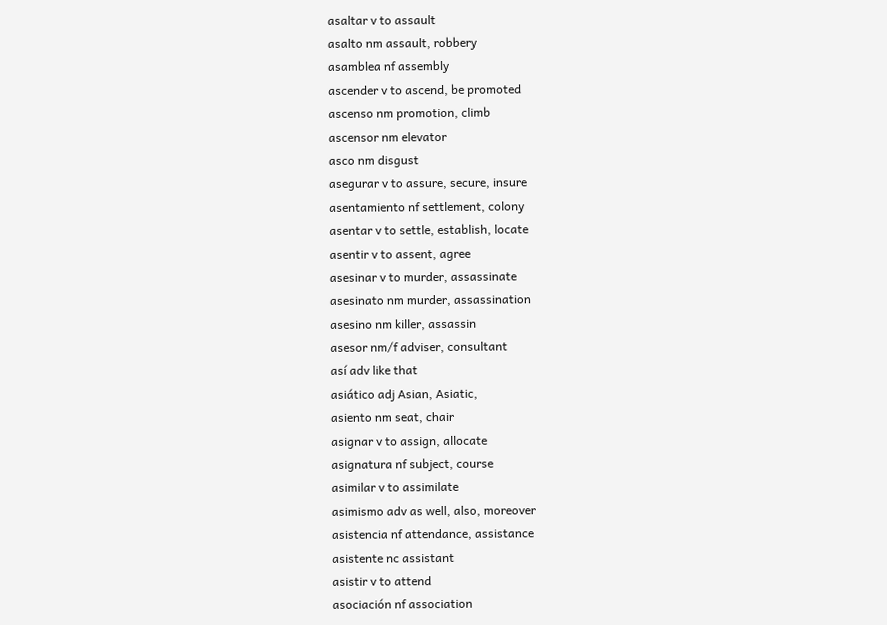asaltar v to assault
asalto nm assault, robbery
asamblea nf assembly
ascender v to ascend, be promoted
ascenso nm promotion, climb
ascensor nm elevator
asco nm disgust
asegurar v to assure, secure, insure
asentamiento nf settlement, colony
asentar v to settle, establish, locate
asentir v to assent, agree
asesinar v to murder, assassinate
asesinato nm murder, assassination
asesino nm killer, assassin
asesor nm/f adviser, consultant
así adv like that
asiático adj Asian, Asiatic,
asiento nm seat, chair
asignar v to assign, allocate
asignatura nf subject, course
asimilar v to assimilate
asimismo adv as well, also, moreover
asistencia nf attendance, assistance
asistente nc assistant
asistir v to attend
asociación nf association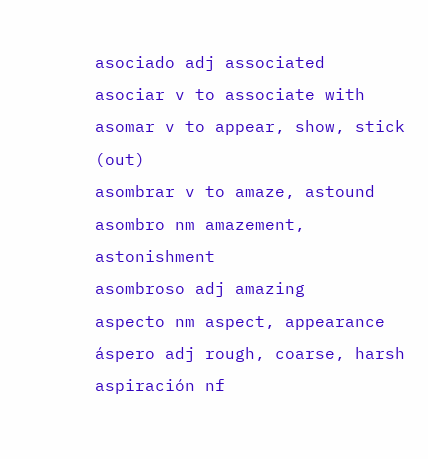asociado adj associated
asociar v to associate with
asomar v to appear, show, stick (out)
asombrar v to amaze, astound
asombro nm amazement, astonishment
asombroso adj amazing
aspecto nm aspect, appearance
áspero adj rough, coarse, harsh
aspiración nf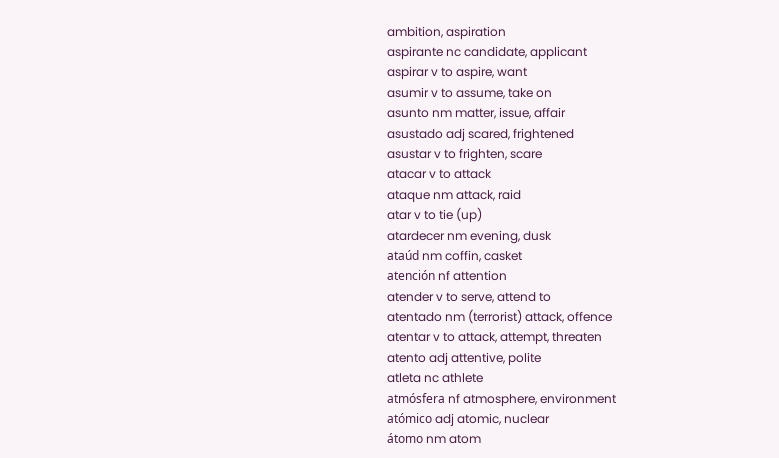ambition, aspiration
aspirante nc candidate, applicant
aspirar v to aspire, want
asumir v to assume, take on
asunto nm matter, issue, affair
asustado adj scared, frightened
asustar v to frighten, scare
atacar v to attack
ataque nm attack, raid
atar v to tie (up)
atardecer nm evening, dusk
ataúd nm coffin, casket
atención nf attention
atender v to serve, attend to
atentado nm (terrorist) attack, offence
atentar v to attack, attempt, threaten
atento adj attentive, polite
atleta nc athlete
atmósfera nf atmosphere, environment
atómico adj atomic, nuclear
átomo nm atom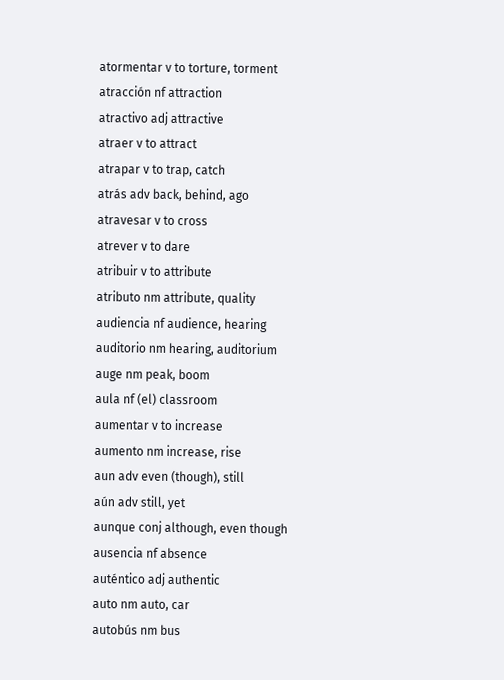atormentar v to torture, torment
atracción nf attraction
atractivo adj attractive
atraer v to attract
atrapar v to trap, catch
atrás adv back, behind, ago
atravesar v to cross
atrever v to dare
atribuir v to attribute
atributo nm attribute, quality
audiencia nf audience, hearing
auditorio nm hearing, auditorium
auge nm peak, boom
aula nf (el) classroom
aumentar v to increase
aumento nm increase, rise
aun adv even (though), still
aún adv still, yet
aunque conj although, even though
ausencia nf absence
auténtico adj authentic
auto nm auto, car
autobús nm bus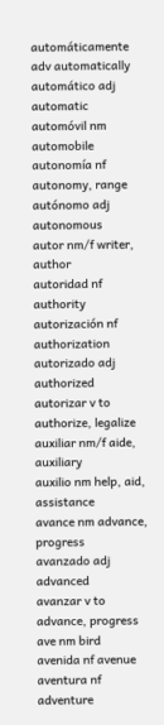automáticamente adv automatically
automático adj automatic
automóvil nm automobile
autonomía nf autonomy, range
autónomo adj autonomous
autor nm/f writer, author
autoridad nf authority
autorización nf authorization
autorizado adj authorized
autorizar v to authorize, legalize
auxiliar nm/f aide, auxiliary
auxilio nm help, aid, assistance
avance nm advance, progress
avanzado adj advanced
avanzar v to advance, progress
ave nm bird
avenida nf avenue
aventura nf adventure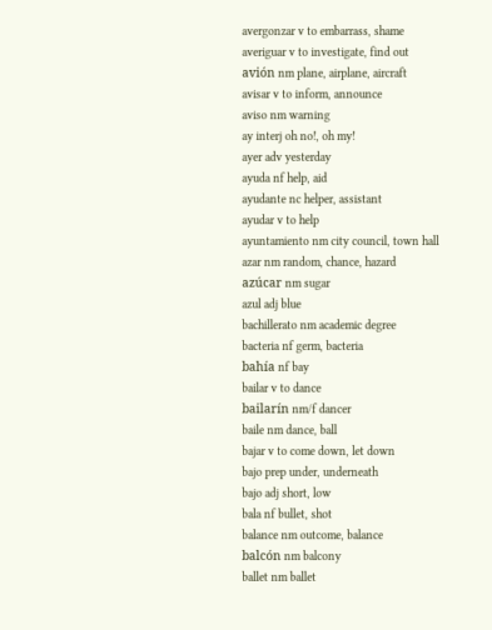avergonzar v to embarrass, shame
averiguar v to investigate, find out
avión nm plane, airplane, aircraft
avisar v to inform, announce
aviso nm warning
ay interj oh no!, oh my!
ayer adv yesterday
ayuda nf help, aid
ayudante nc helper, assistant
ayudar v to help
ayuntamiento nm city council, town hall
azar nm random, chance, hazard
azúcar nm sugar
azul adj blue
bachillerato nm academic degree
bacteria nf germ, bacteria
bahía nf bay
bailar v to dance
bailarín nm/f dancer
baile nm dance, ball
bajar v to come down, let down
bajo prep under, underneath
bajo adj short, low
bala nf bullet, shot
balance nm outcome, balance
balcón nm balcony
ballet nm ballet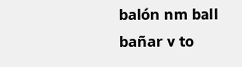balón nm ball
bañar v to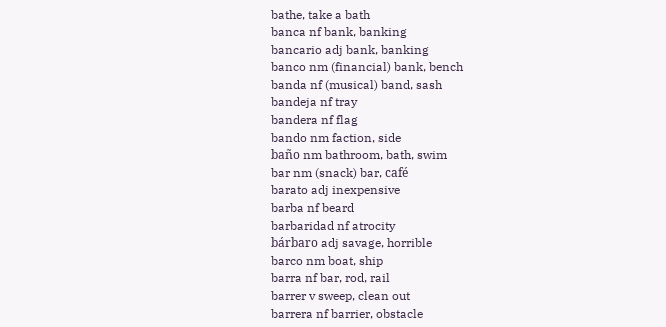bathe, take a bath
banca nf bank, banking
bancario adj bank, banking
banco nm (financial) bank, bench
banda nf (musical) band, sash
bandeja nf tray
bandera nf flag
bando nm faction, side
baño nm bathroom, bath, swim
bar nm (snack) bar, café
barato adj inexpensive
barba nf beard
barbaridad nf atrocity
bárbaro adj savage, horrible
barco nm boat, ship
barra nf bar, rod, rail
barrer v sweep, clean out
barrera nf barrier, obstacle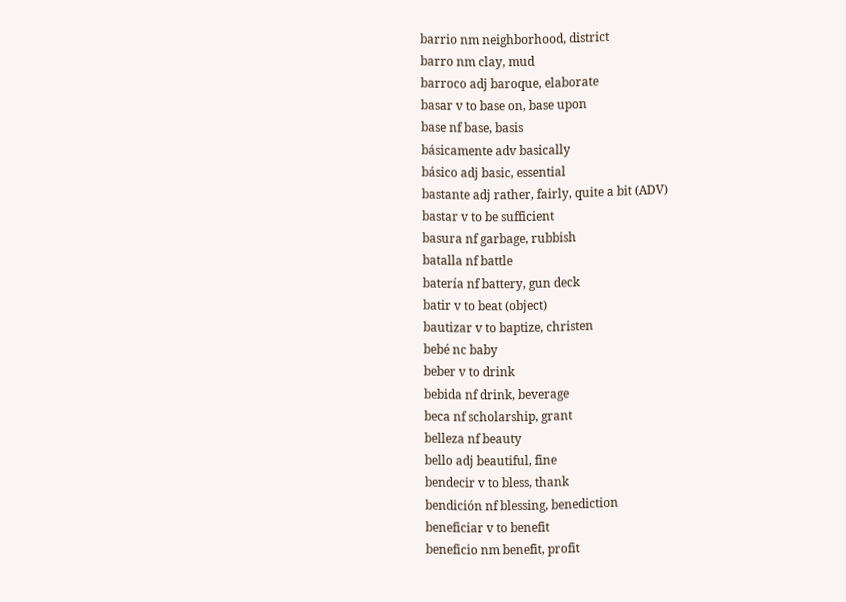barrio nm neighborhood, district
barro nm clay, mud
barroco adj baroque, elaborate
basar v to base on, base upon
base nf base, basis
básicamente adv basically
básico adj basic, essential
bastante adj rather, fairly, quite a bit (ADV)
bastar v to be sufficient
basura nf garbage, rubbish
batalla nf battle
batería nf battery, gun deck
batir v to beat (object)
bautizar v to baptize, christen
bebé nc baby
beber v to drink
bebida nf drink, beverage
beca nf scholarship, grant
belleza nf beauty
bello adj beautiful, fine
bendecir v to bless, thank
bendición nf blessing, benediction
beneficiar v to benefit
beneficio nm benefit, profit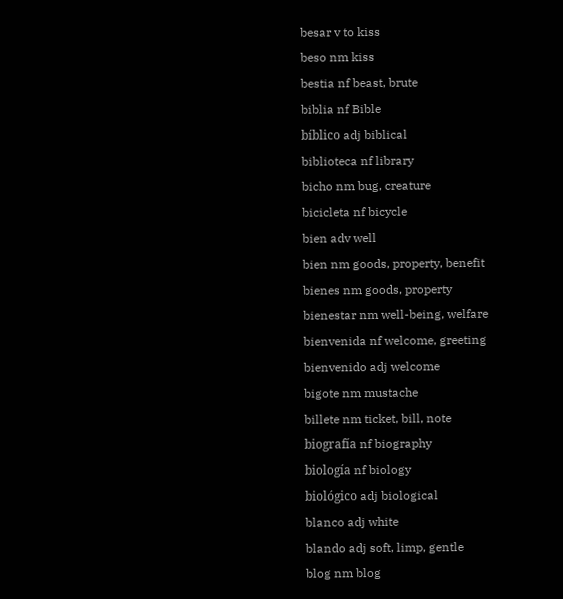besar v to kiss
beso nm kiss
bestia nf beast, brute
biblia nf Bible
bíblico adj biblical
biblioteca nf library
bicho nm bug, creature
bicicleta nf bicycle
bien adv well
bien nm goods, property, benefit
bienes nm goods, property
bienestar nm well-being, welfare
bienvenida nf welcome, greeting
bienvenido adj welcome
bigote nm mustache
billete nm ticket, bill, note
biografía nf biography
biología nf biology
biológico adj biological
blanco adj white
blando adj soft, limp, gentle
blog nm blog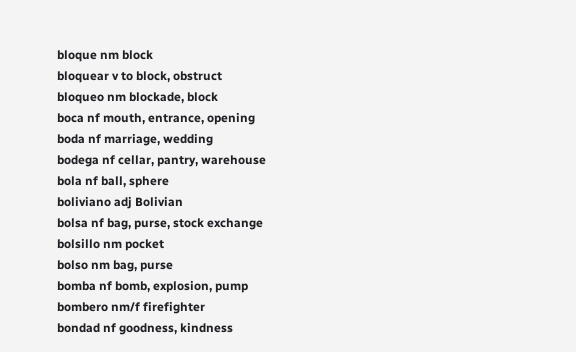bloque nm block
bloquear v to block, obstruct
bloqueo nm blockade, block
boca nf mouth, entrance, opening
boda nf marriage, wedding
bodega nf cellar, pantry, warehouse
bola nf ball, sphere
boliviano adj Bolivian
bolsa nf bag, purse, stock exchange
bolsillo nm pocket
bolso nm bag, purse
bomba nf bomb, explosion, pump
bombero nm/f firefighter
bondad nf goodness, kindness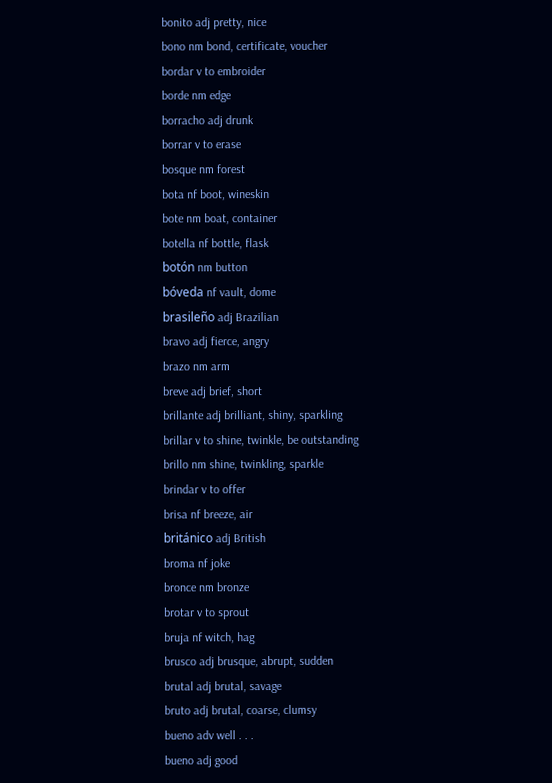bonito adj pretty, nice
bono nm bond, certificate, voucher
bordar v to embroider
borde nm edge
borracho adj drunk
borrar v to erase
bosque nm forest
bota nf boot, wineskin
bote nm boat, container
botella nf bottle, flask
botón nm button
bóveda nf vault, dome
brasileño adj Brazilian
bravo adj fierce, angry
brazo nm arm
breve adj brief, short
brillante adj brilliant, shiny, sparkling
brillar v to shine, twinkle, be outstanding
brillo nm shine, twinkling, sparkle
brindar v to offer
brisa nf breeze, air
británico adj British
broma nf joke
bronce nm bronze
brotar v to sprout
bruja nf witch, hag
brusco adj brusque, abrupt, sudden
brutal adj brutal, savage
bruto adj brutal, coarse, clumsy
bueno adv well . . .
bueno adj good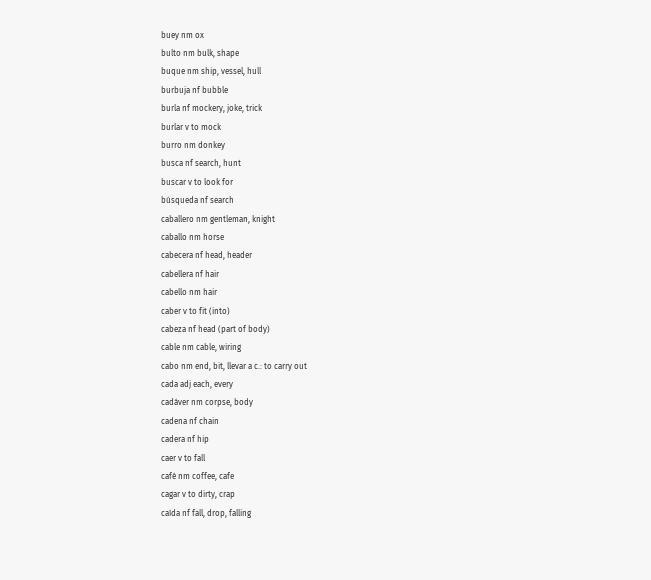buey nm ox
bulto nm bulk, shape
buque nm ship, vessel, hull
burbuja nf bubble
burla nf mockery, joke, trick
burlar v to mock
burro nm donkey
busca nf search, hunt
buscar v to look for
búsqueda nf search
caballero nm gentleman, knight
caballo nm horse
cabecera nf head, header
cabellera nf hair
cabello nm hair
caber v to fit (into)
cabeza nf head (part of body)
cable nm cable, wiring
cabo nm end, bit, llevar a c.: to carry out
cada adj each, every
cadáver nm corpse, body
cadena nf chain
cadera nf hip
caer v to fall
café nm coffee, cafe
cagar v to dirty, crap
caída nf fall, drop, falling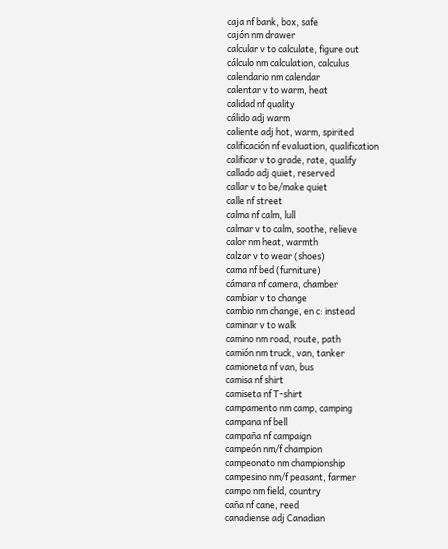caja nf bank, box, safe
cajón nm drawer
calcular v to calculate, figure out
cálculo nm calculation, calculus
calendario nm calendar
calentar v to warm, heat
calidad nf quality
cálido adj warm
caliente adj hot, warm, spirited
calificación nf evaluation, qualification
calificar v to grade, rate, qualify
callado adj quiet, reserved
callar v to be/make quiet
calle nf street
calma nf calm, lull
calmar v to calm, soothe, relieve
calor nm heat, warmth
calzar v to wear (shoes)
cama nf bed (furniture)
cámara nf camera, chamber
cambiar v to change
cambio nm change, en c: instead
caminar v to walk
camino nm road, route, path
camión nm truck, van, tanker
camioneta nf van, bus
camisa nf shirt
camiseta nf T-shirt
campamento nm camp, camping
campana nf bell
campaña nf campaign
campeón nm/f champion
campeonato nm championship
campesino nm/f peasant, farmer
campo nm field, country
caña nf cane, reed
canadiense adj Canadian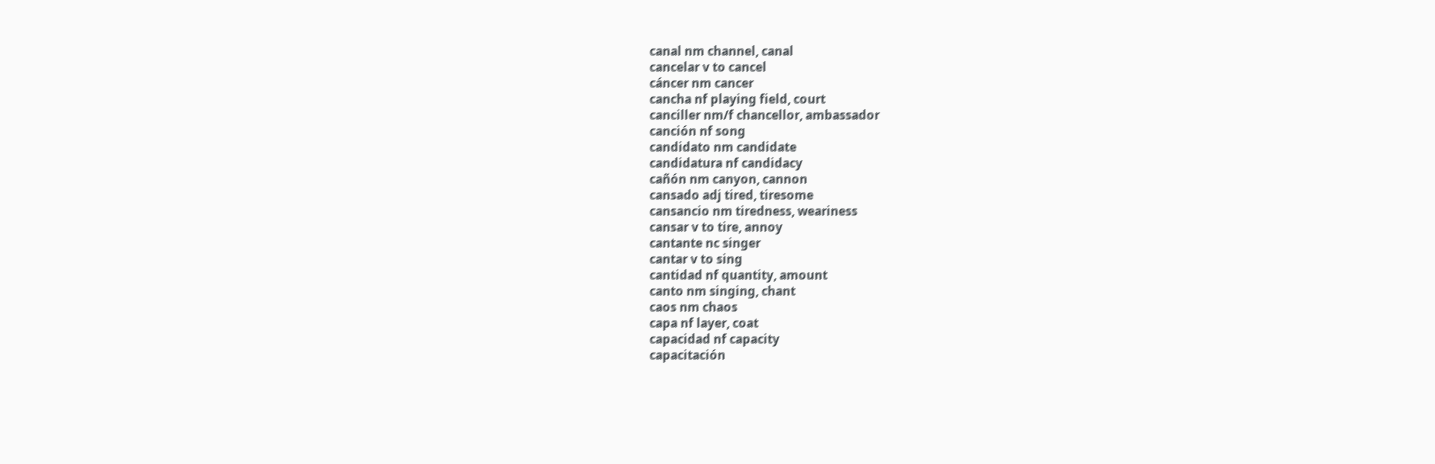canal nm channel, canal
cancelar v to cancel
cáncer nm cancer
cancha nf playing field, court
canciller nm/f chancellor, ambassador
canción nf song
candidato nm candidate
candidatura nf candidacy
cañón nm canyon, cannon
cansado adj tired, tiresome
cansancio nm tiredness, weariness
cansar v to tire, annoy
cantante nc singer
cantar v to sing
cantidad nf quantity, amount
canto nm singing, chant
caos nm chaos
capa nf layer, coat
capacidad nf capacity
capacitación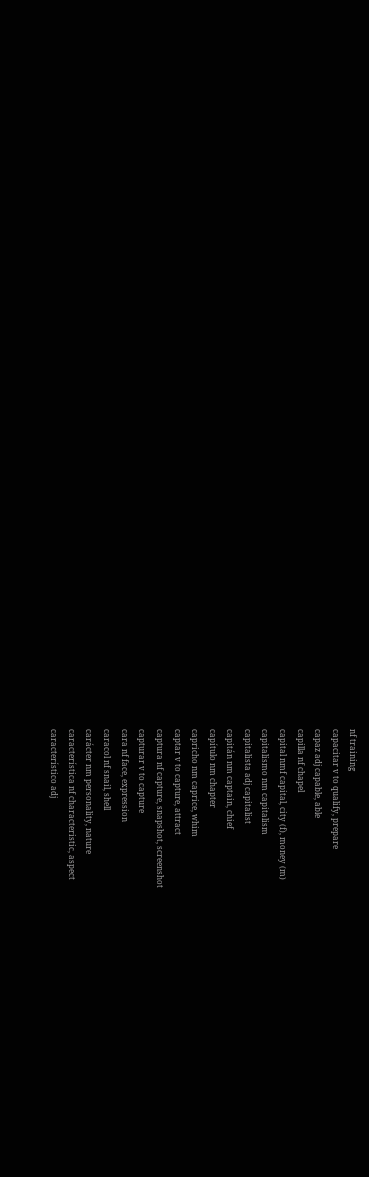nf training
capacitar v to qualify, prepare
capaz adj capable, able
capilla nf chapel
capital nmf capital, city (f), money (m)
capitalismo nm capitalism
capitalista adj capitalist
capitán nm captain, chief
capítulo nm chapter
capricho nm caprice, whim
captar v to capture, attract
captura nf capture, snapshot, screenshot
capturar v to capture
cara nf face, expression
caracol nf snail, shell
carácter nm personality, nature
característica nf characteristic, aspect
característico adj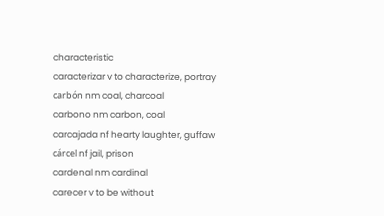characteristic
caracterizar v to characterize, portray
carbón nm coal, charcoal
carbono nm carbon, coal
carcajada nf hearty laughter, guffaw
cárcel nf jail, prison
cardenal nm cardinal
carecer v to be without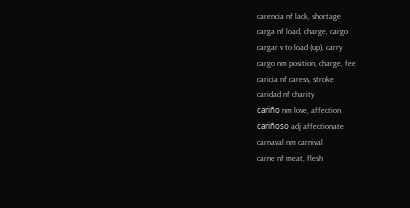carencia nf lack, shortage
carga nf load, charge, cargo
cargar v to load (up), carry
cargo nm position, charge, fee
caricia nf caress, stroke
caridad nf charity
cariño nm love, affection
cariñoso adj affectionate
carnaval nm carnival
carne nf meat, flesh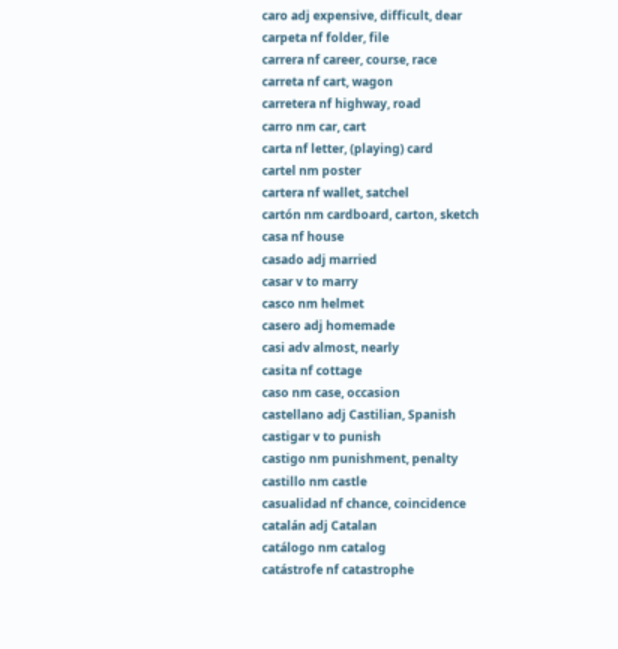caro adj expensive, difficult, dear
carpeta nf folder, file
carrera nf career, course, race
carreta nf cart, wagon
carretera nf highway, road
carro nm car, cart
carta nf letter, (playing) card
cartel nm poster
cartera nf wallet, satchel
cartón nm cardboard, carton, sketch
casa nf house
casado adj married
casar v to marry
casco nm helmet
casero adj homemade
casi adv almost, nearly
casita nf cottage
caso nm case, occasion
castellano adj Castilian, Spanish
castigar v to punish
castigo nm punishment, penalty
castillo nm castle
casualidad nf chance, coincidence
catalán adj Catalan
catálogo nm catalog
catástrofe nf catastrophe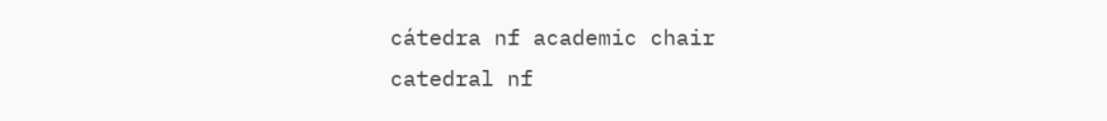cátedra nf academic chair
catedral nf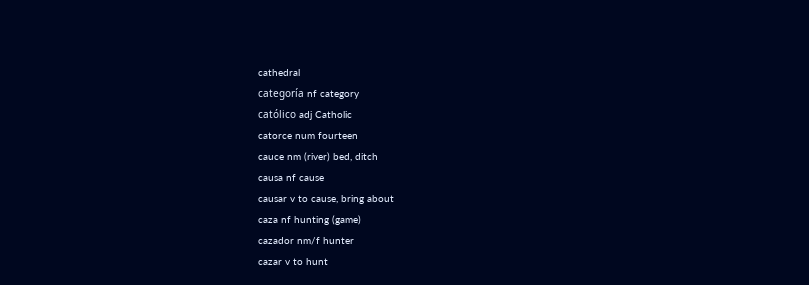cathedral
categoría nf category
católico adj Catholic
catorce num fourteen
cauce nm (river) bed, ditch
causa nf cause
causar v to cause, bring about
caza nf hunting (game)
cazador nm/f hunter
cazar v to hunt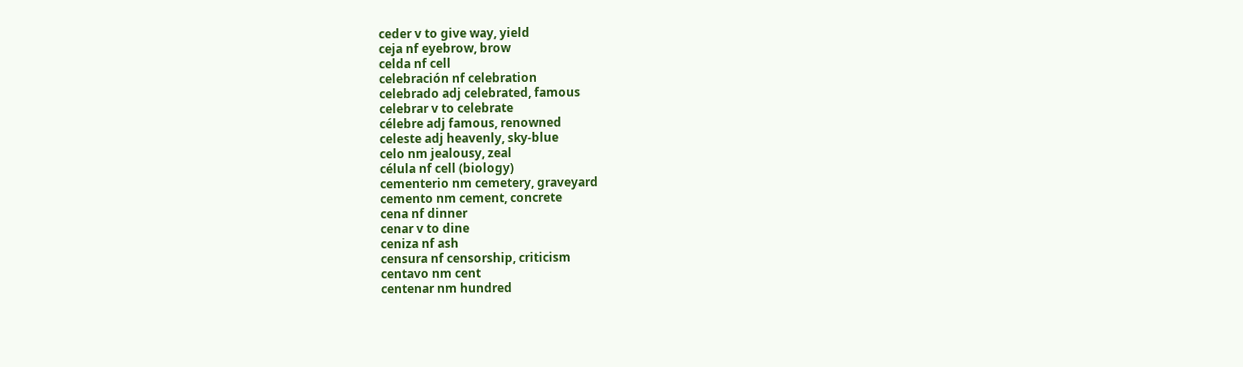ceder v to give way, yield
ceja nf eyebrow, brow
celda nf cell
celebración nf celebration
celebrado adj celebrated, famous
celebrar v to celebrate
célebre adj famous, renowned
celeste adj heavenly, sky-blue
celo nm jealousy, zeal
célula nf cell (biology)
cementerio nm cemetery, graveyard
cemento nm cement, concrete
cena nf dinner
cenar v to dine
ceniza nf ash
censura nf censorship, criticism
centavo nm cent
centenar nm hundred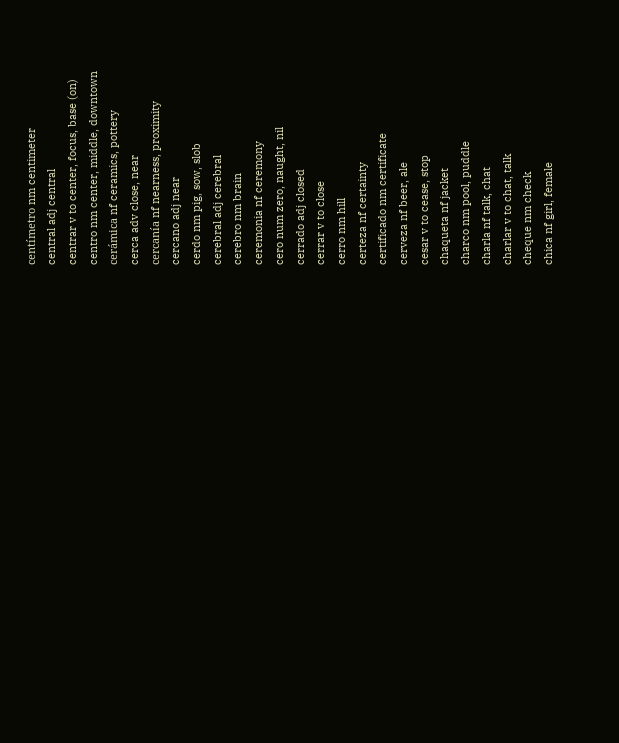centímetro nm centimeter
central adj central
centrar v to center, focus, base (on)
centro nm center, middle, downtown
cerámica nf ceramics, pottery
cerca adv close, near
cercanía nf nearness, proximity
cercano adj near
cerdo nm pig, sow, slob
cerebral adj cerebral
cerebro nm brain
ceremonia nf ceremony
cero num zero, naught, nil
cerrado adj closed
cerrar v to close
cerro nm hill
certeza nf certainty
certificado nm certificate
cerveza nf beer, ale
cesar v to cease, stop
chaqueta nf jacket
charco nm pool, puddle
charla nf talk, chat
charlar v to chat, talk
cheque nm check
chica nf girl, female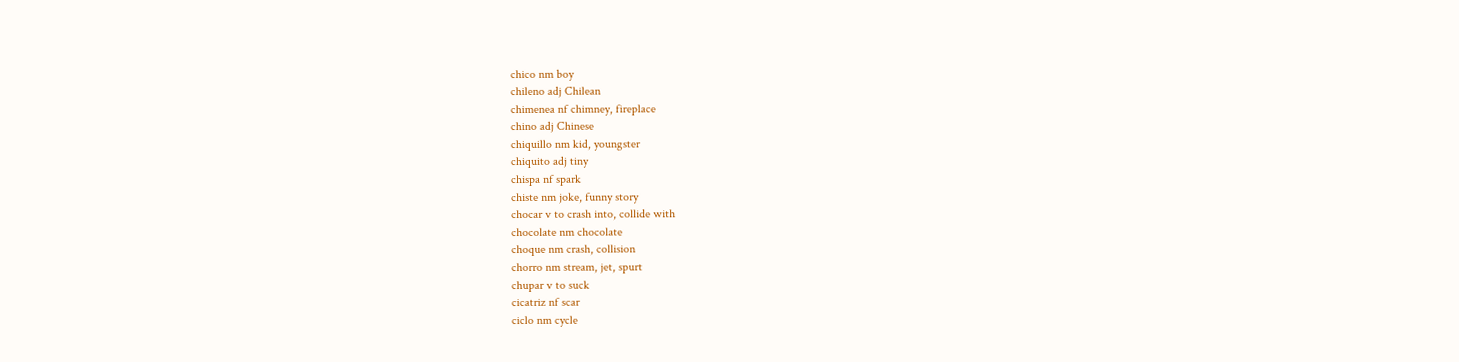chico nm boy
chileno adj Chilean
chimenea nf chimney, fireplace
chino adj Chinese
chiquillo nm kid, youngster
chiquito adj tiny
chispa nf spark
chiste nm joke, funny story
chocar v to crash into, collide with
chocolate nm chocolate
choque nm crash, collision
chorro nm stream, jet, spurt
chupar v to suck
cicatriz nf scar
ciclo nm cycle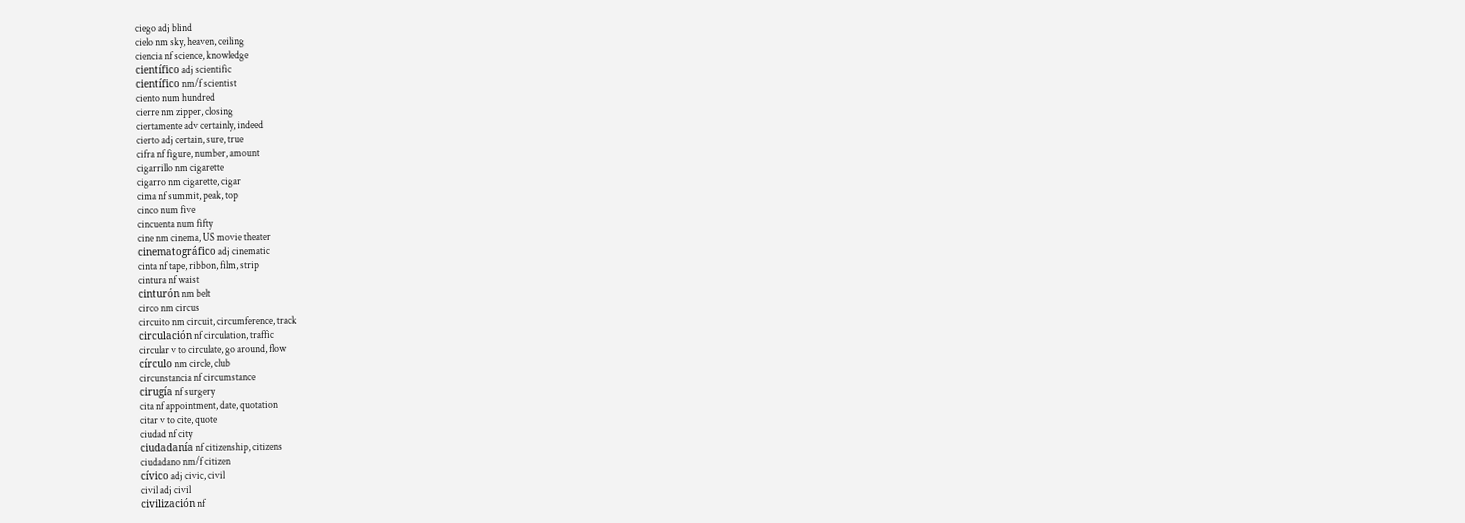ciego adj blind
cielo nm sky, heaven, ceiling
ciencia nf science, knowledge
científico adj scientific
científico nm/f scientist
ciento num hundred
cierre nm zipper, closing
ciertamente adv certainly, indeed
cierto adj certain, sure, true
cifra nf figure, number, amount
cigarrillo nm cigarette
cigarro nm cigarette, cigar
cima nf summit, peak, top
cinco num five
cincuenta num fifty
cine nm cinema, US movie theater
cinematográfico adj cinematic
cinta nf tape, ribbon, film, strip
cintura nf waist
cinturón nm belt
circo nm circus
circuito nm circuit, circumference, track
circulación nf circulation, traffic
circular v to circulate, go around, flow
círculo nm circle, club
circunstancia nf circumstance
cirugía nf surgery
cita nf appointment, date, quotation
citar v to cite, quote
ciudad nf city
ciudadanía nf citizenship, citizens
ciudadano nm/f citizen
cívico adj civic, civil
civil adj civil
civilización nf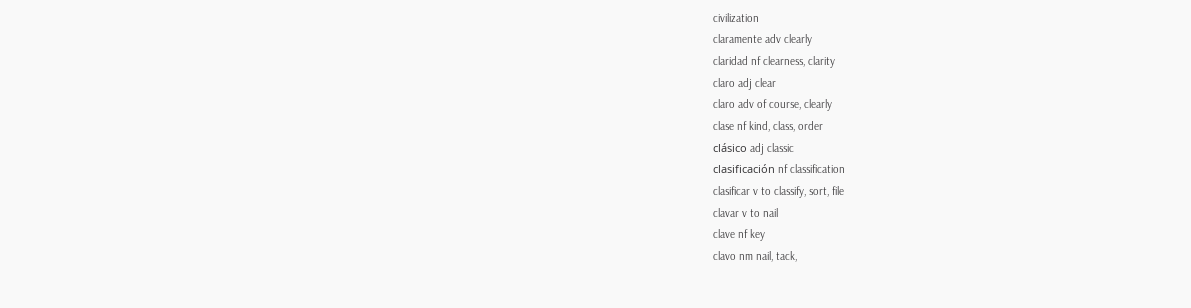civilization
claramente adv clearly
claridad nf clearness, clarity
claro adj clear
claro adv of course, clearly
clase nf kind, class, order
clásico adj classic
clasificación nf classification
clasificar v to classify, sort, file
clavar v to nail
clave nf key
clavo nm nail, tack,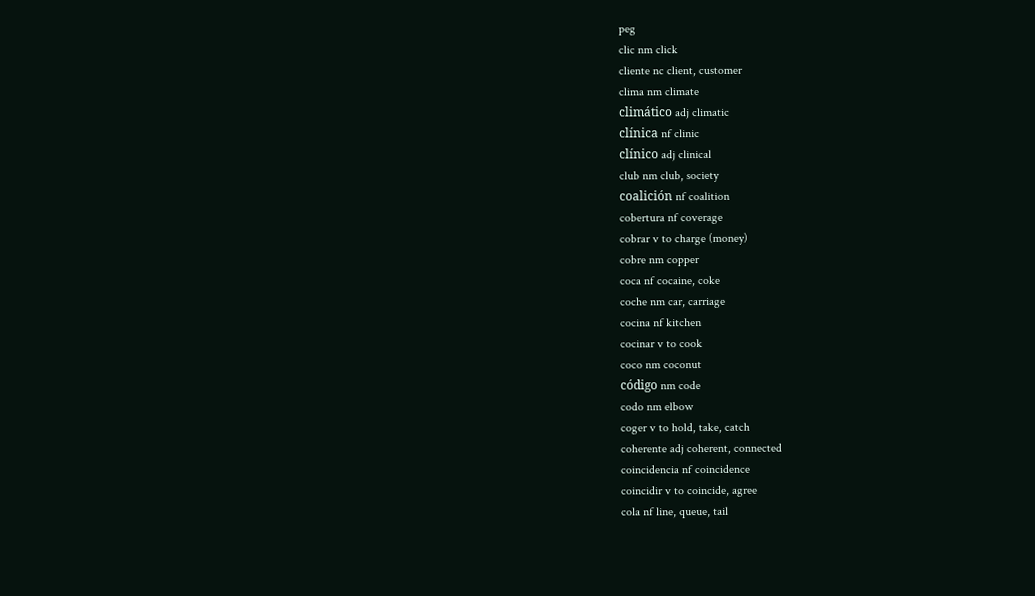peg
clic nm click
cliente nc client, customer
clima nm climate
climático adj climatic
clínica nf clinic
clínico adj clinical
club nm club, society
coalición nf coalition
cobertura nf coverage
cobrar v to charge (money)
cobre nm copper
coca nf cocaine, coke
coche nm car, carriage
cocina nf kitchen
cocinar v to cook
coco nm coconut
código nm code
codo nm elbow
coger v to hold, take, catch
coherente adj coherent, connected
coincidencia nf coincidence
coincidir v to coincide, agree
cola nf line, queue, tail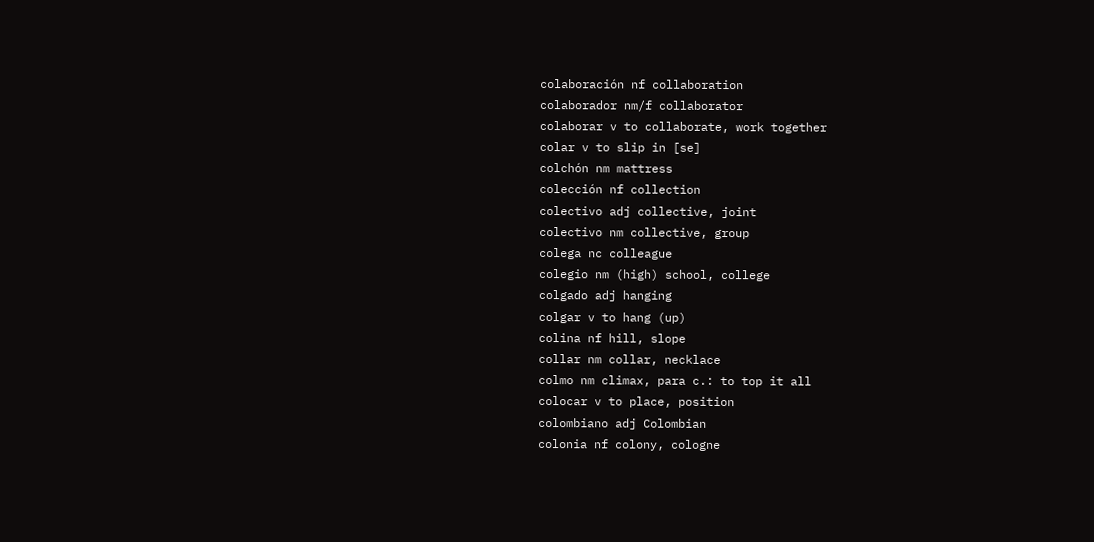colaboración nf collaboration
colaborador nm/f collaborator
colaborar v to collaborate, work together
colar v to slip in [se]
colchón nm mattress
colección nf collection
colectivo adj collective, joint
colectivo nm collective, group
colega nc colleague
colegio nm (high) school, college
colgado adj hanging
colgar v to hang (up)
colina nf hill, slope
collar nm collar, necklace
colmo nm climax, para c.: to top it all
colocar v to place, position
colombiano adj Colombian
colonia nf colony, cologne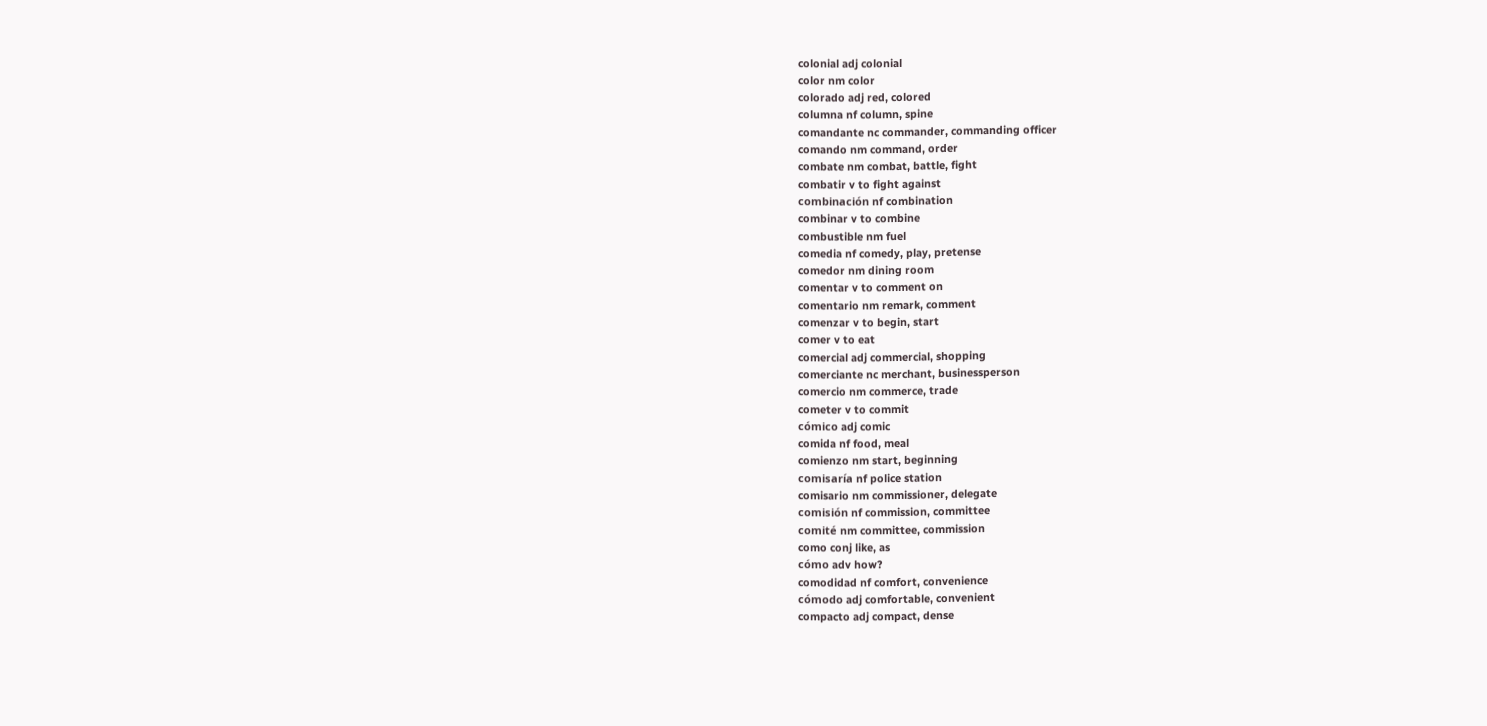colonial adj colonial
color nm color
colorado adj red, colored
columna nf column, spine
comandante nc commander, commanding officer
comando nm command, order
combate nm combat, battle, fight
combatir v to fight against
combinación nf combination
combinar v to combine
combustible nm fuel
comedia nf comedy, play, pretense
comedor nm dining room
comentar v to comment on
comentario nm remark, comment
comenzar v to begin, start
comer v to eat
comercial adj commercial, shopping
comerciante nc merchant, businessperson
comercio nm commerce, trade
cometer v to commit
cómico adj comic
comida nf food, meal
comienzo nm start, beginning
comisaría nf police station
comisario nm commissioner, delegate
comisión nf commission, committee
comité nm committee, commission
como conj like, as
cómo adv how?
comodidad nf comfort, convenience
cómodo adj comfortable, convenient
compacto adj compact, dense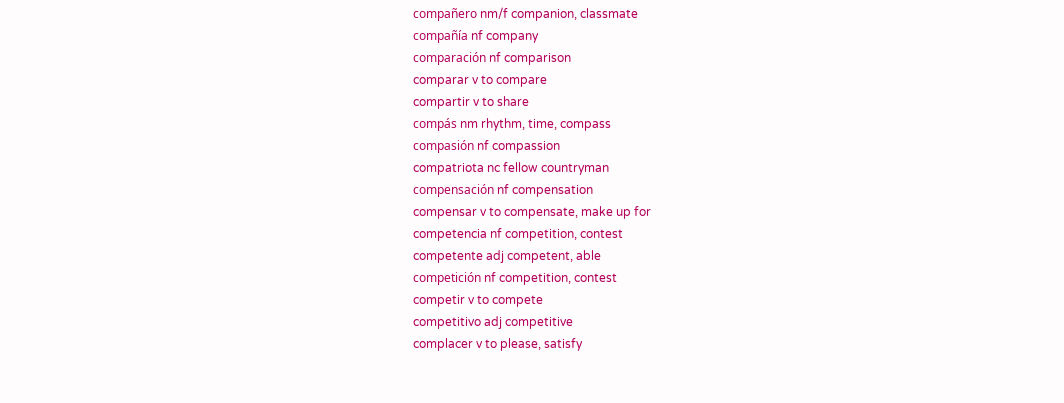compañero nm/f companion, classmate
compañía nf company
comparación nf comparison
comparar v to compare
compartir v to share
compás nm rhythm, time, compass
compasión nf compassion
compatriota nc fellow countryman
compensación nf compensation
compensar v to compensate, make up for
competencia nf competition, contest
competente adj competent, able
competición nf competition, contest
competir v to compete
competitivo adj competitive
complacer v to please, satisfy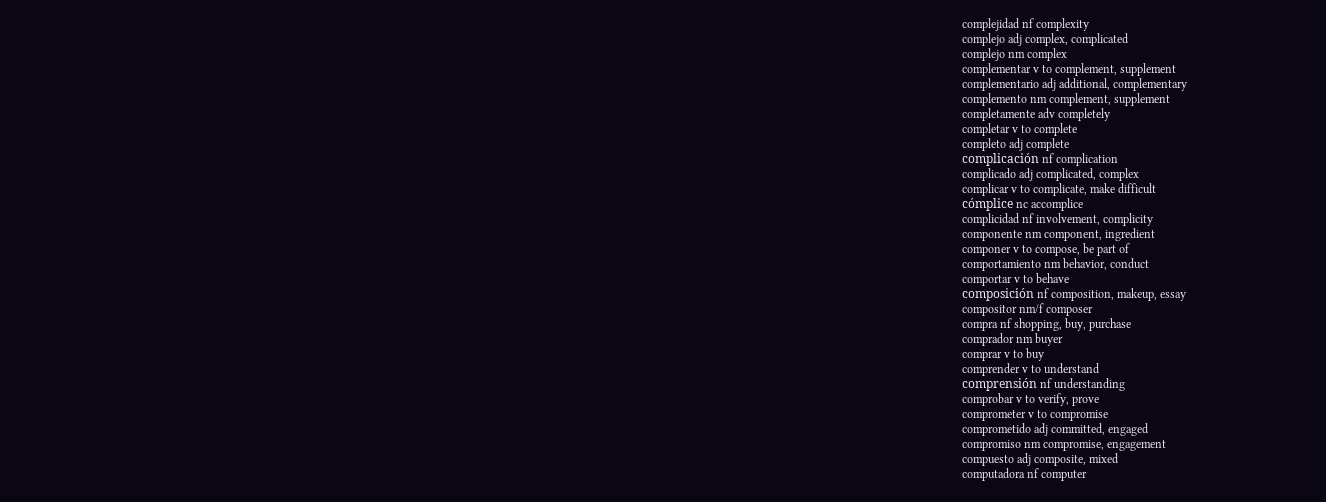complejidad nf complexity
complejo adj complex, complicated
complejo nm complex
complementar v to complement, supplement
complementario adj additional, complementary
complemento nm complement, supplement
completamente adv completely
completar v to complete
completo adj complete
complicación nf complication
complicado adj complicated, complex
complicar v to complicate, make difficult
cómplice nc accomplice
complicidad nf involvement, complicity
componente nm component, ingredient
componer v to compose, be part of
comportamiento nm behavior, conduct
comportar v to behave
composición nf composition, makeup, essay
compositor nm/f composer
compra nf shopping, buy, purchase
comprador nm buyer
comprar v to buy
comprender v to understand
comprensión nf understanding
comprobar v to verify, prove
comprometer v to compromise
comprometido adj committed, engaged
compromiso nm compromise, engagement
compuesto adj composite, mixed
computadora nf computer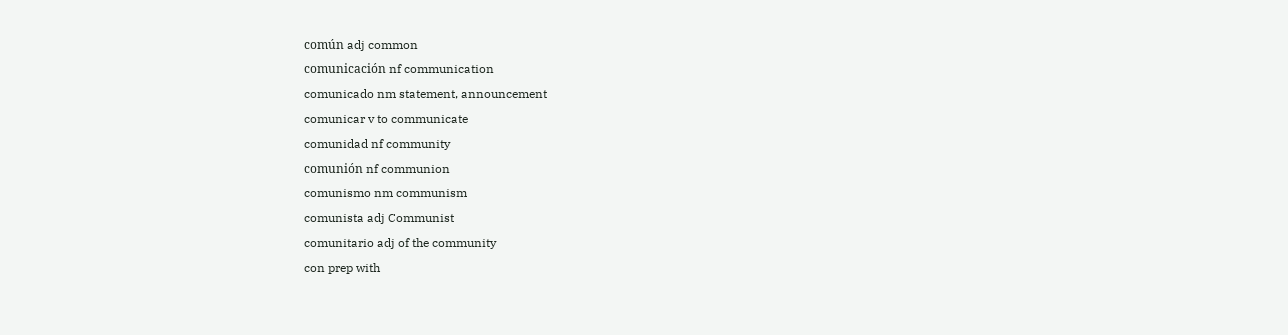común adj common
comunicación nf communication
comunicado nm statement, announcement
comunicar v to communicate
comunidad nf community
comunión nf communion
comunismo nm communism
comunista adj Communist
comunitario adj of the community
con prep with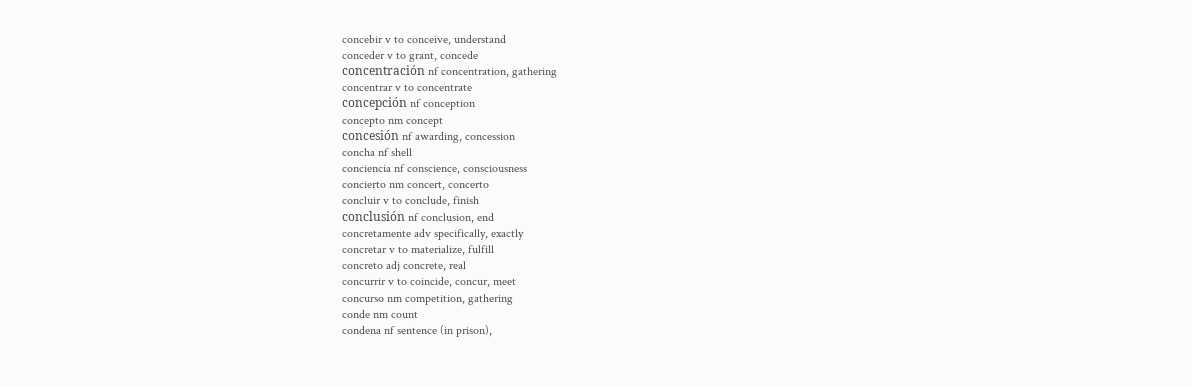concebir v to conceive, understand
conceder v to grant, concede
concentración nf concentration, gathering
concentrar v to concentrate
concepción nf conception
concepto nm concept
concesión nf awarding, concession
concha nf shell
conciencia nf conscience, consciousness
concierto nm concert, concerto
concluir v to conclude, finish
conclusión nf conclusion, end
concretamente adv specifically, exactly
concretar v to materialize, fulfill
concreto adj concrete, real
concurrir v to coincide, concur, meet
concurso nm competition, gathering
conde nm count
condena nf sentence (in prison),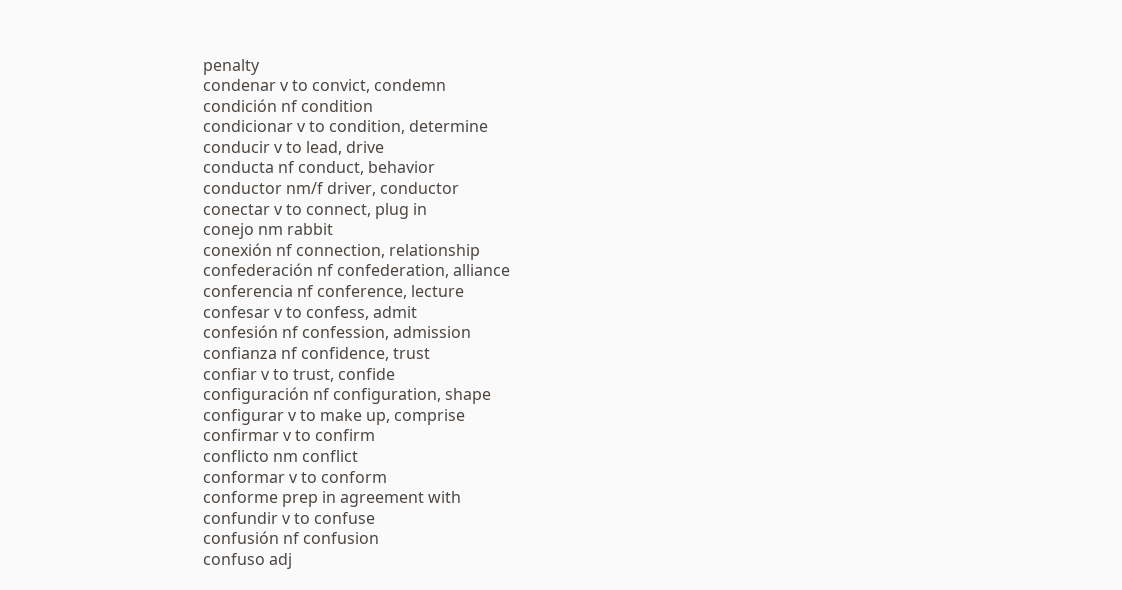penalty
condenar v to convict, condemn
condición nf condition
condicionar v to condition, determine
conducir v to lead, drive
conducta nf conduct, behavior
conductor nm/f driver, conductor
conectar v to connect, plug in
conejo nm rabbit
conexión nf connection, relationship
confederación nf confederation, alliance
conferencia nf conference, lecture
confesar v to confess, admit
confesión nf confession, admission
confianza nf confidence, trust
confiar v to trust, confide
configuración nf configuration, shape
configurar v to make up, comprise
confirmar v to confirm
conflicto nm conflict
conformar v to conform
conforme prep in agreement with
confundir v to confuse
confusión nf confusion
confuso adj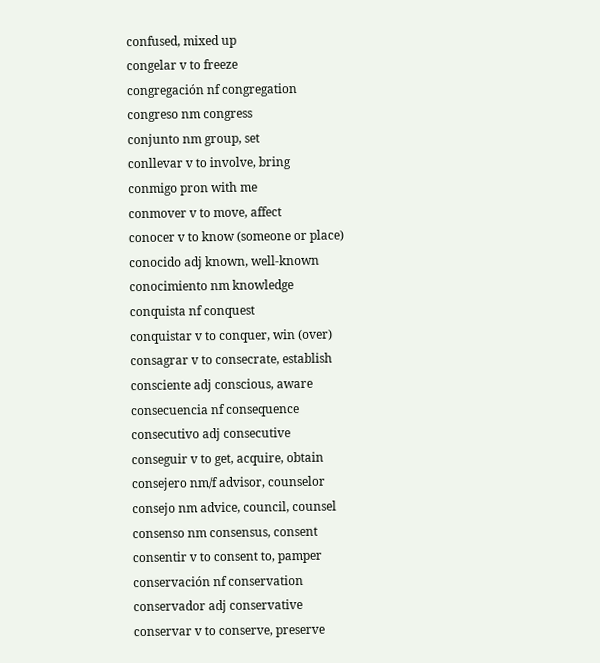confused, mixed up
congelar v to freeze
congregación nf congregation
congreso nm congress
conjunto nm group, set
conllevar v to involve, bring
conmigo pron with me
conmover v to move, affect
conocer v to know (someone or place)
conocido adj known, well-known
conocimiento nm knowledge
conquista nf conquest
conquistar v to conquer, win (over)
consagrar v to consecrate, establish
consciente adj conscious, aware
consecuencia nf consequence
consecutivo adj consecutive
conseguir v to get, acquire, obtain
consejero nm/f advisor, counselor
consejo nm advice, council, counsel
consenso nm consensus, consent
consentir v to consent to, pamper
conservación nf conservation
conservador adj conservative
conservar v to conserve, preserve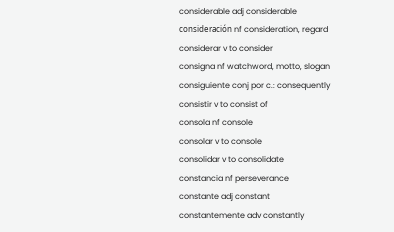considerable adj considerable
consideración nf consideration, regard
considerar v to consider
consigna nf watchword, motto, slogan
consiguiente conj por c.: consequently
consistir v to consist of
consola nf console
consolar v to console
consolidar v to consolidate
constancia nf perseverance
constante adj constant
constantemente adv constantly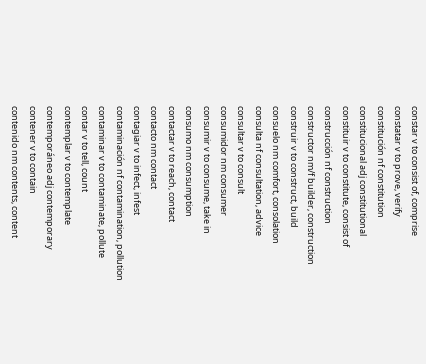constar v to consist of, comprise
constatar v to prove, verify
constitución nf constitution
constitucional adj constitutional
constituir v to constitute, consist of
construcción nf construction
constructor nm/f builder, construction
construir v to construct, build
consuelo nm comfort, consolation
consulta nf consultation, advice
consultar v to consult
consumidor nm consumer
consumir v to consume, take in
consumo nm consumption
contactar v to reach, contact
contacto nm contact
contagiar v to infect, infest
contaminación nf contamination, pollution
contaminar v to contaminate, pollute
contar v to tell, count
contemplar v to contemplate
contemporáneo adj contemporary
contener v to contain
contenido nm contents, content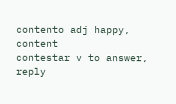contento adj happy, content
contestar v to answer, reply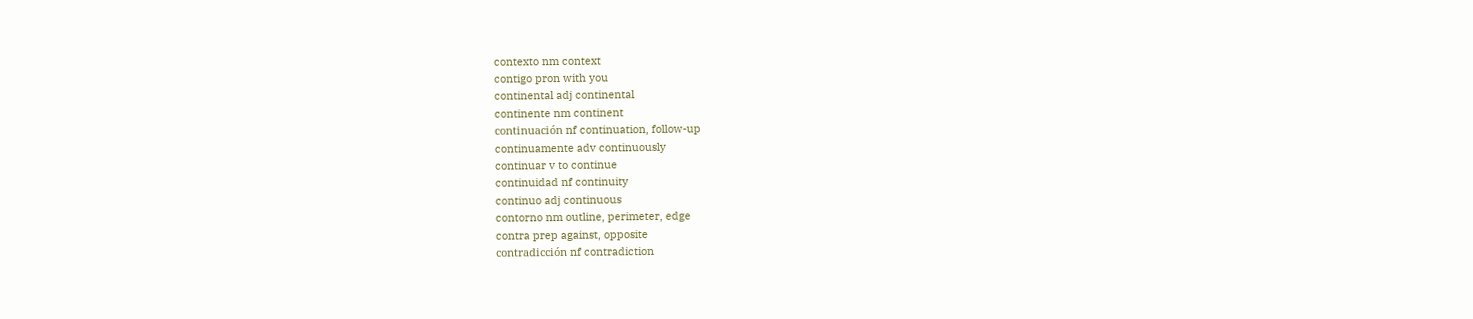contexto nm context
contigo pron with you
continental adj continental
continente nm continent
continuación nf continuation, follow-up
continuamente adv continuously
continuar v to continue
continuidad nf continuity
continuo adj continuous
contorno nm outline, perimeter, edge
contra prep against, opposite
contradicción nf contradiction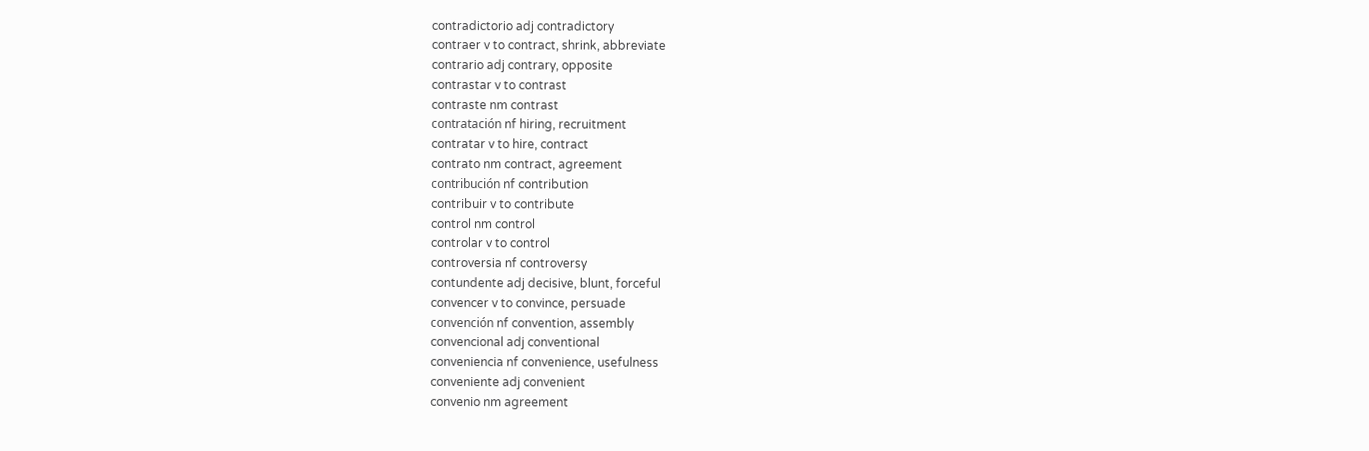contradictorio adj contradictory
contraer v to contract, shrink, abbreviate
contrario adj contrary, opposite
contrastar v to contrast
contraste nm contrast
contratación nf hiring, recruitment
contratar v to hire, contract
contrato nm contract, agreement
contribución nf contribution
contribuir v to contribute
control nm control
controlar v to control
controversia nf controversy
contundente adj decisive, blunt, forceful
convencer v to convince, persuade
convención nf convention, assembly
convencional adj conventional
conveniencia nf convenience, usefulness
conveniente adj convenient
convenio nm agreement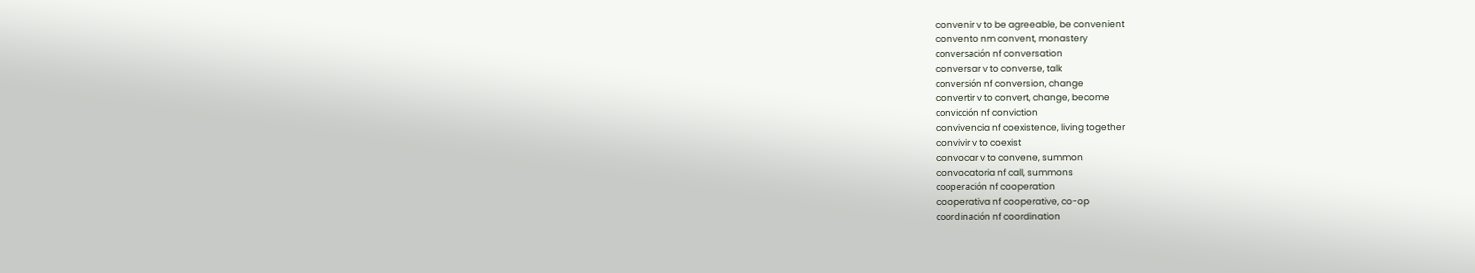convenir v to be agreeable, be convenient
convento nm convent, monastery
conversación nf conversation
conversar v to converse, talk
conversión nf conversion, change
convertir v to convert, change, become
convicción nf conviction
convivencia nf coexistence, living together
convivir v to coexist
convocar v to convene, summon
convocatoria nf call, summons
cooperación nf cooperation
cooperativa nf cooperative, co-op
coordinación nf coordination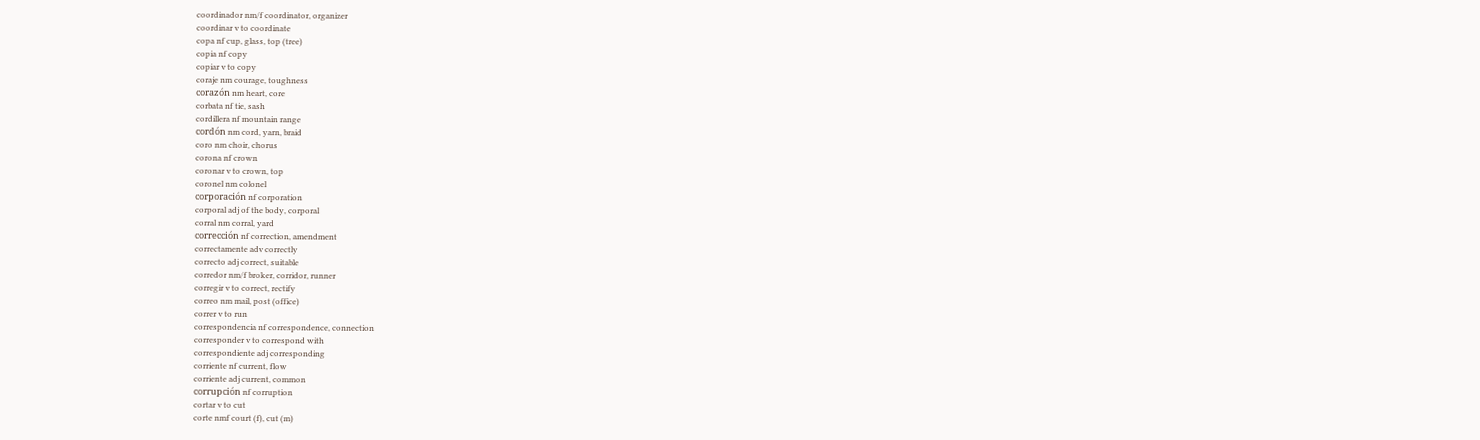coordinador nm/f coordinator, organizer
coordinar v to coordinate
copa nf cup, glass, top (tree)
copia nf copy
copiar v to copy
coraje nm courage, toughness
corazón nm heart, core
corbata nf tie, sash
cordillera nf mountain range
cordón nm cord, yarn, braid
coro nm choir, chorus
corona nf crown
coronar v to crown, top
coronel nm colonel
corporación nf corporation
corporal adj of the body, corporal
corral nm corral, yard
corrección nf correction, amendment
correctamente adv correctly
correcto adj correct, suitable
corredor nm/f broker, corridor, runner
corregir v to correct, rectify
correo nm mail, post (office)
correr v to run
correspondencia nf correspondence, connection
corresponder v to correspond with
correspondiente adj corresponding
corriente nf current, flow
corriente adj current, common
corrupción nf corruption
cortar v to cut
corte nmf court (f), cut (m)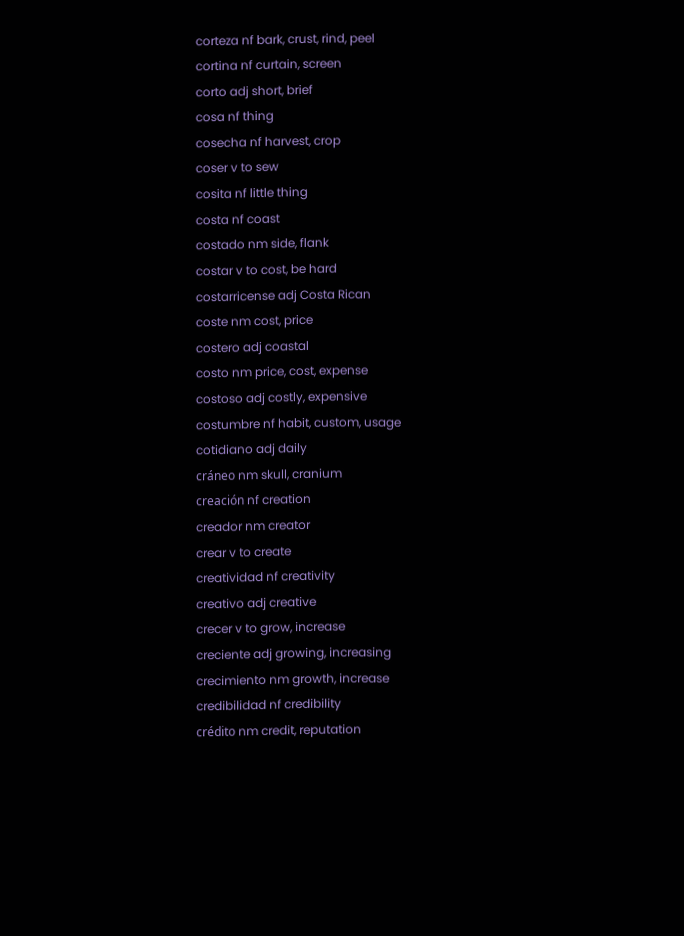corteza nf bark, crust, rind, peel
cortina nf curtain, screen
corto adj short, brief
cosa nf thing
cosecha nf harvest, crop
coser v to sew
cosita nf little thing
costa nf coast
costado nm side, flank
costar v to cost, be hard
costarricense adj Costa Rican
coste nm cost, price
costero adj coastal
costo nm price, cost, expense
costoso adj costly, expensive
costumbre nf habit, custom, usage
cotidiano adj daily
cráneo nm skull, cranium
creación nf creation
creador nm creator
crear v to create
creatividad nf creativity
creativo adj creative
crecer v to grow, increase
creciente adj growing, increasing
crecimiento nm growth, increase
credibilidad nf credibility
crédito nm credit, reputation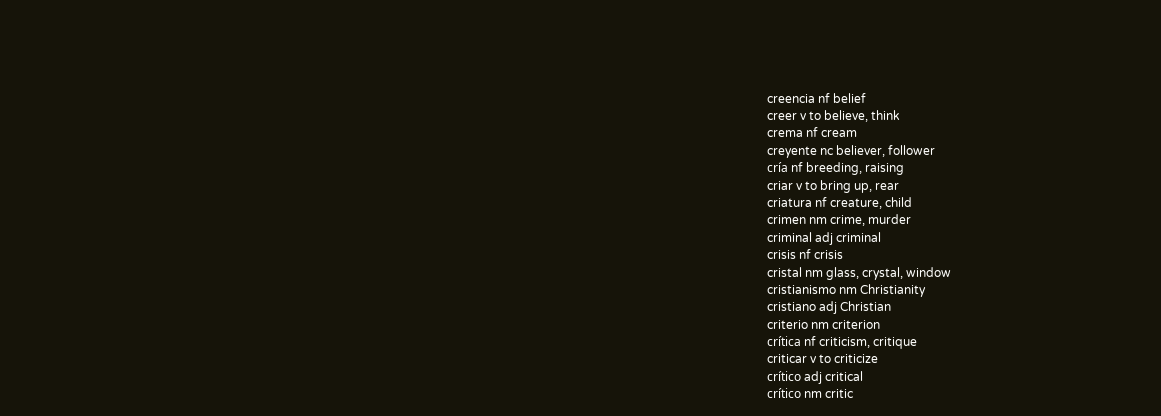creencia nf belief
creer v to believe, think
crema nf cream
creyente nc believer, follower
cría nf breeding, raising
criar v to bring up, rear
criatura nf creature, child
crimen nm crime, murder
criminal adj criminal
crisis nf crisis
cristal nm glass, crystal, window
cristianismo nm Christianity
cristiano adj Christian
criterio nm criterion
crítica nf criticism, critique
criticar v to criticize
crítico adj critical
crítico nm critic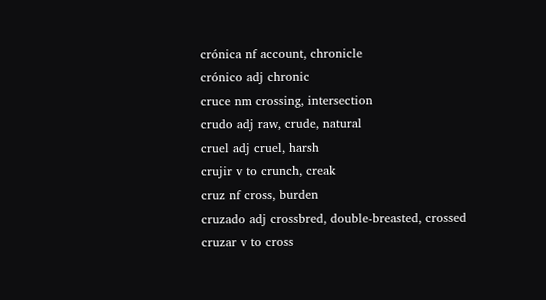crónica nf account, chronicle
crónico adj chronic
cruce nm crossing, intersection
crudo adj raw, crude, natural
cruel adj cruel, harsh
crujir v to crunch, creak
cruz nf cross, burden
cruzado adj crossbred, double-breasted, crossed
cruzar v to cross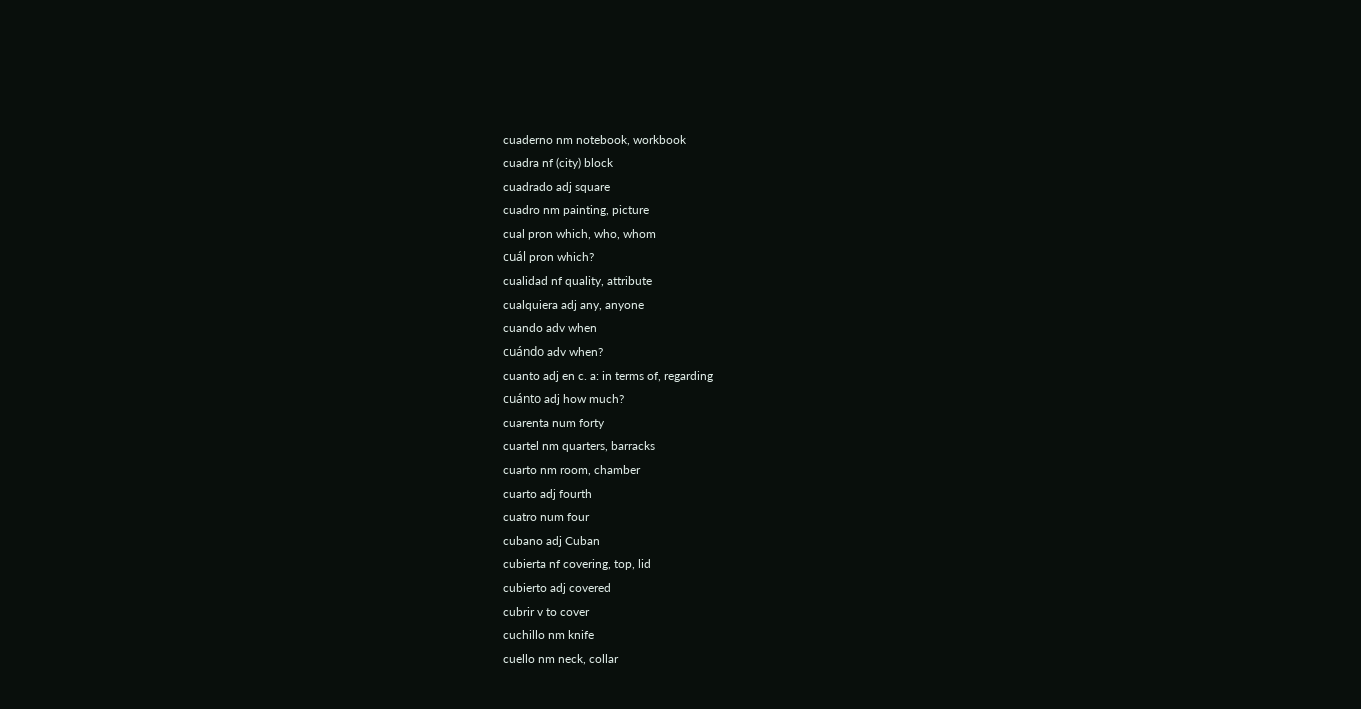cuaderno nm notebook, workbook
cuadra nf (city) block
cuadrado adj square
cuadro nm painting, picture
cual pron which, who, whom
cuál pron which?
cualidad nf quality, attribute
cualquiera adj any, anyone
cuando adv when
cuándo adv when?
cuanto adj en c. a: in terms of, regarding
cuánto adj how much?
cuarenta num forty
cuartel nm quarters, barracks
cuarto nm room, chamber
cuarto adj fourth
cuatro num four
cubano adj Cuban
cubierta nf covering, top, lid
cubierto adj covered
cubrir v to cover
cuchillo nm knife
cuello nm neck, collar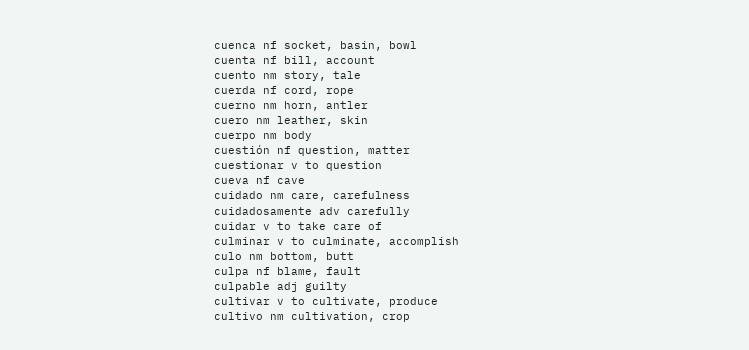cuenca nf socket, basin, bowl
cuenta nf bill, account
cuento nm story, tale
cuerda nf cord, rope
cuerno nm horn, antler
cuero nm leather, skin
cuerpo nm body
cuestión nf question, matter
cuestionar v to question
cueva nf cave
cuidado nm care, carefulness
cuidadosamente adv carefully
cuidar v to take care of
culminar v to culminate, accomplish
culo nm bottom, butt
culpa nf blame, fault
culpable adj guilty
cultivar v to cultivate, produce
cultivo nm cultivation, crop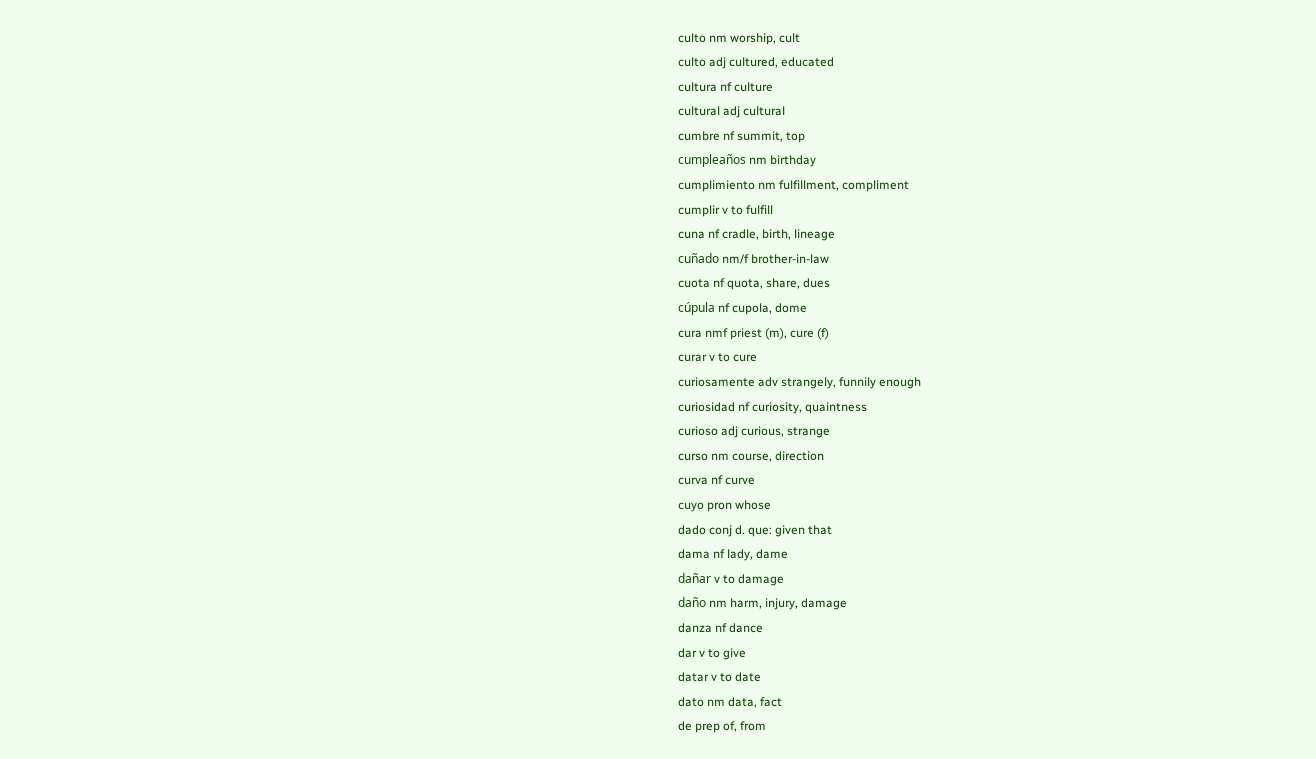culto nm worship, cult
culto adj cultured, educated
cultura nf culture
cultural adj cultural
cumbre nf summit, top
cumpleaños nm birthday
cumplimiento nm fulfillment, compliment
cumplir v to fulfill
cuna nf cradle, birth, lineage
cuñado nm/f brother-in-law
cuota nf quota, share, dues
cúpula nf cupola, dome
cura nmf priest (m), cure (f)
curar v to cure
curiosamente adv strangely, funnily enough
curiosidad nf curiosity, quaintness
curioso adj curious, strange
curso nm course, direction
curva nf curve
cuyo pron whose
dado conj d. que: given that
dama nf lady, dame
dañar v to damage
daño nm harm, injury, damage
danza nf dance
dar v to give
datar v to date
dato nm data, fact
de prep of, from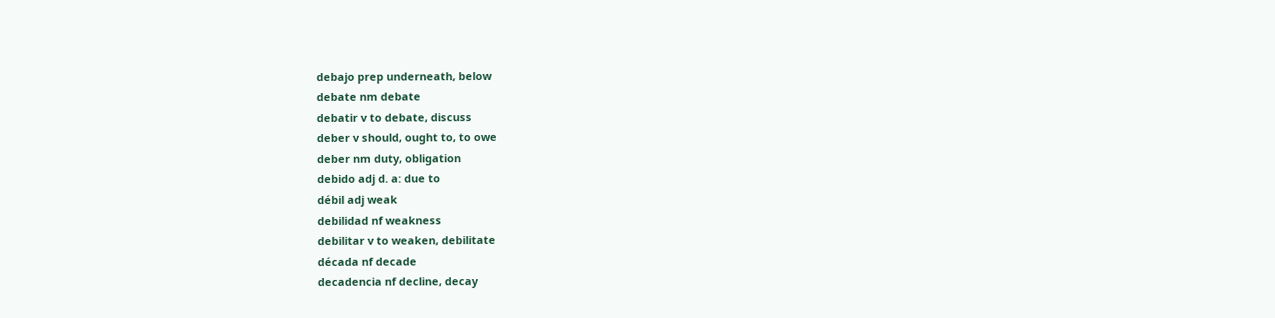debajo prep underneath, below
debate nm debate
debatir v to debate, discuss
deber v should, ought to, to owe
deber nm duty, obligation
debido adj d. a: due to
débil adj weak
debilidad nf weakness
debilitar v to weaken, debilitate
década nf decade
decadencia nf decline, decay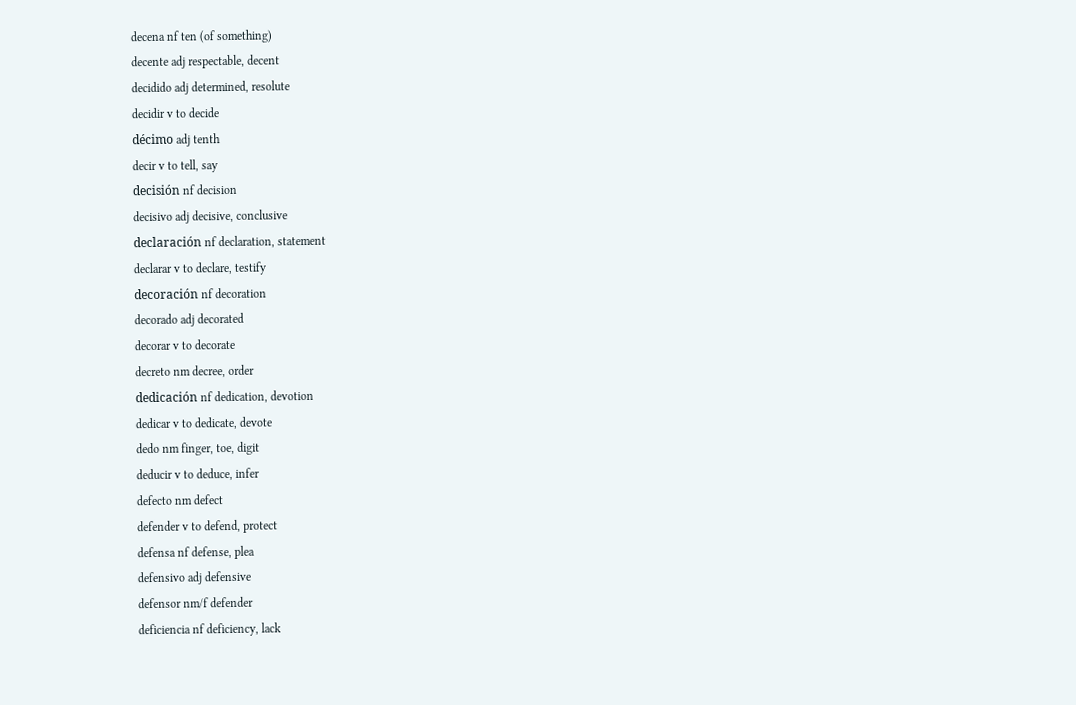decena nf ten (of something)
decente adj respectable, decent
decidido adj determined, resolute
decidir v to decide
décimo adj tenth
decir v to tell, say
decisión nf decision
decisivo adj decisive, conclusive
declaración nf declaration, statement
declarar v to declare, testify
decoración nf decoration
decorado adj decorated
decorar v to decorate
decreto nm decree, order
dedicación nf dedication, devotion
dedicar v to dedicate, devote
dedo nm finger, toe, digit
deducir v to deduce, infer
defecto nm defect
defender v to defend, protect
defensa nf defense, plea
defensivo adj defensive
defensor nm/f defender
deficiencia nf deficiency, lack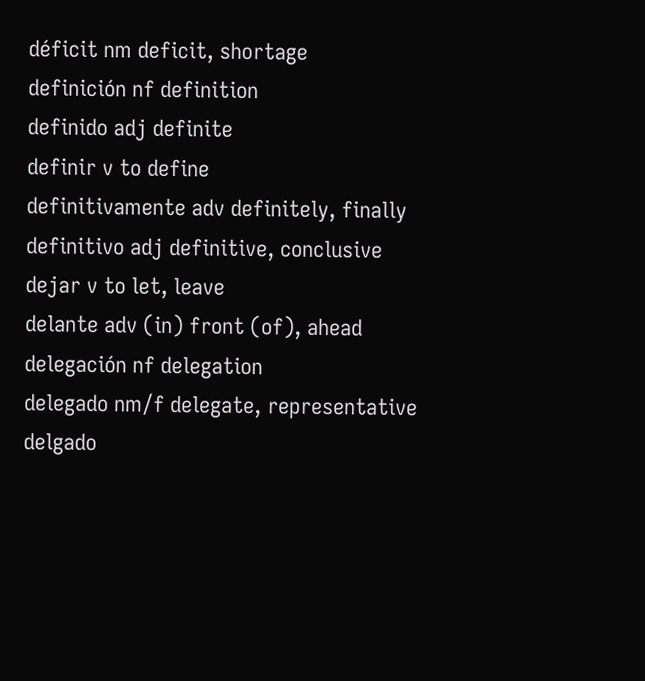déficit nm deficit, shortage
definición nf definition
definido adj definite
definir v to define
definitivamente adv definitely, finally
definitivo adj definitive, conclusive
dejar v to let, leave
delante adv (in) front (of), ahead
delegación nf delegation
delegado nm/f delegate, representative
delgado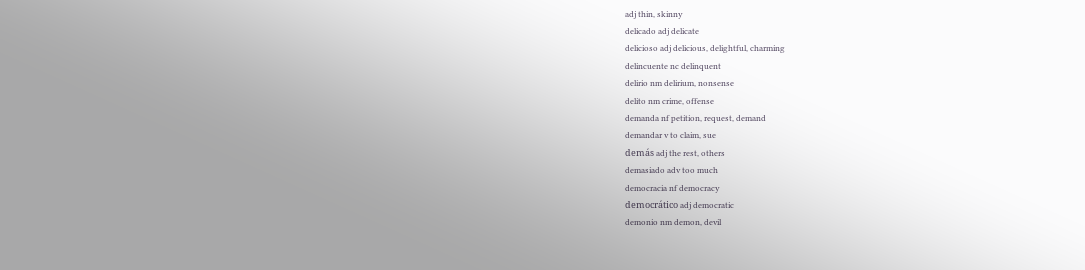adj thin, skinny
delicado adj delicate
delicioso adj delicious, delightful, charming
delincuente nc delinquent
delirio nm delirium, nonsense
delito nm crime, offense
demanda nf petition, request, demand
demandar v to claim, sue
demás adj the rest, others
demasiado adv too much
democracia nf democracy
democrático adj democratic
demonio nm demon, devil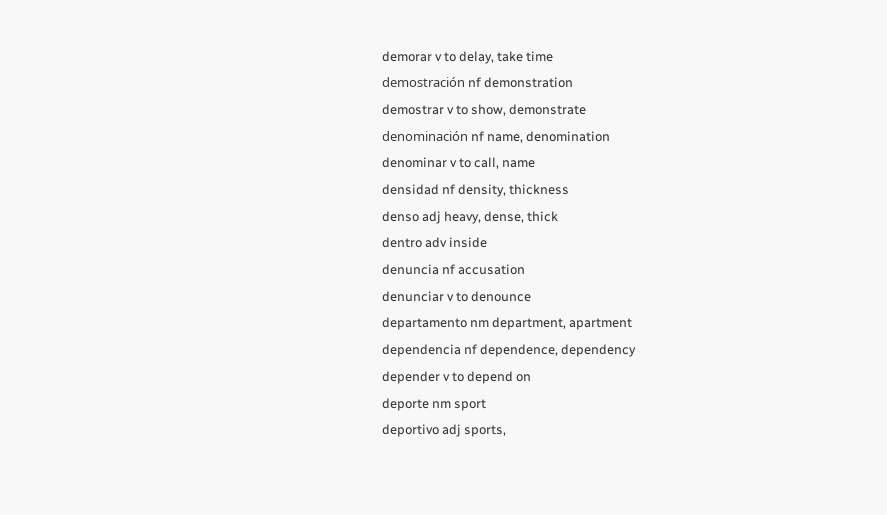demorar v to delay, take time
demostración nf demonstration
demostrar v to show, demonstrate
denominación nf name, denomination
denominar v to call, name
densidad nf density, thickness
denso adj heavy, dense, thick
dentro adv inside
denuncia nf accusation
denunciar v to denounce
departamento nm department, apartment
dependencia nf dependence, dependency
depender v to depend on
deporte nm sport
deportivo adj sports,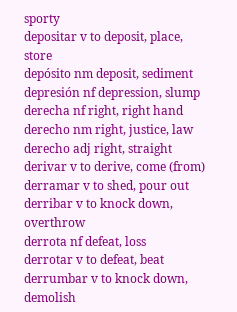sporty
depositar v to deposit, place, store
depósito nm deposit, sediment
depresión nf depression, slump
derecha nf right, right hand
derecho nm right, justice, law
derecho adj right, straight
derivar v to derive, come (from)
derramar v to shed, pour out
derribar v to knock down, overthrow
derrota nf defeat, loss
derrotar v to defeat, beat
derrumbar v to knock down, demolish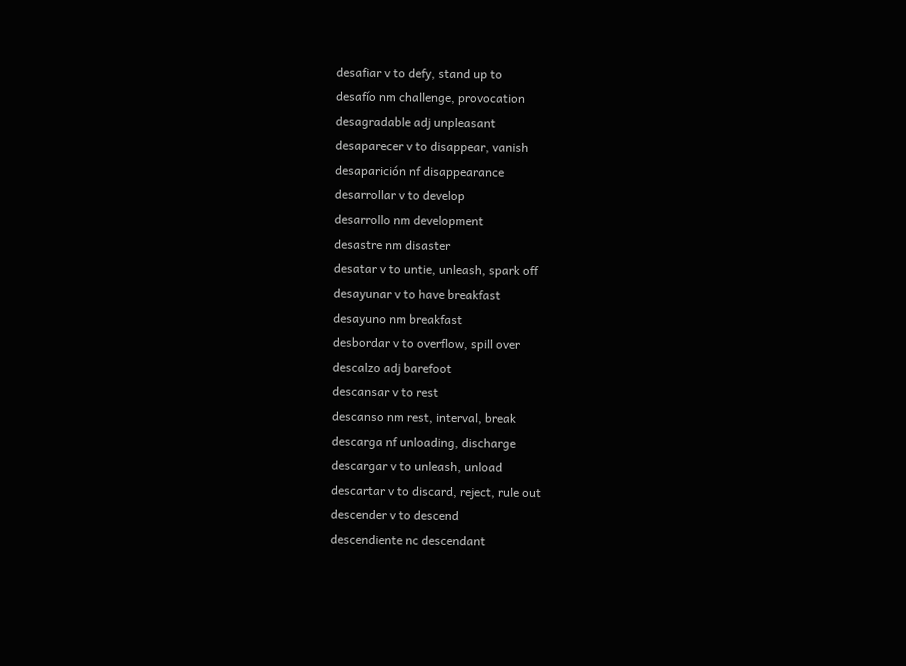desafiar v to defy, stand up to
desafío nm challenge, provocation
desagradable adj unpleasant
desaparecer v to disappear, vanish
desaparición nf disappearance
desarrollar v to develop
desarrollo nm development
desastre nm disaster
desatar v to untie, unleash, spark off
desayunar v to have breakfast
desayuno nm breakfast
desbordar v to overflow, spill over
descalzo adj barefoot
descansar v to rest
descanso nm rest, interval, break
descarga nf unloading, discharge
descargar v to unleash, unload
descartar v to discard, reject, rule out
descender v to descend
descendiente nc descendant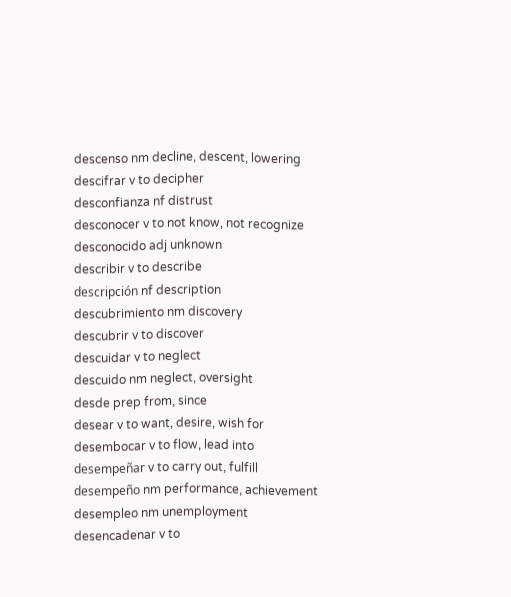descenso nm decline, descent, lowering
descifrar v to decipher
desconfianza nf distrust
desconocer v to not know, not recognize
desconocido adj unknown
describir v to describe
descripción nf description
descubrimiento nm discovery
descubrir v to discover
descuidar v to neglect
descuido nm neglect, oversight
desde prep from, since
desear v to want, desire, wish for
desembocar v to flow, lead into
desempeñar v to carry out, fulfill
desempeño nm performance, achievement
desempleo nm unemployment
desencadenar v to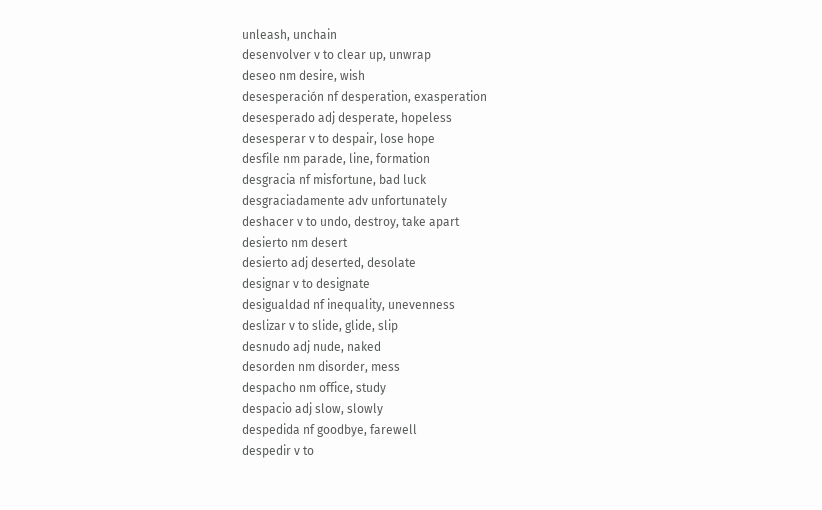unleash, unchain
desenvolver v to clear up, unwrap
deseo nm desire, wish
desesperación nf desperation, exasperation
desesperado adj desperate, hopeless
desesperar v to despair, lose hope
desfile nm parade, line, formation
desgracia nf misfortune, bad luck
desgraciadamente adv unfortunately
deshacer v to undo, destroy, take apart
desierto nm desert
desierto adj deserted, desolate
designar v to designate
desigualdad nf inequality, unevenness
deslizar v to slide, glide, slip
desnudo adj nude, naked
desorden nm disorder, mess
despacho nm office, study
despacio adj slow, slowly
despedida nf goodbye, farewell
despedir v to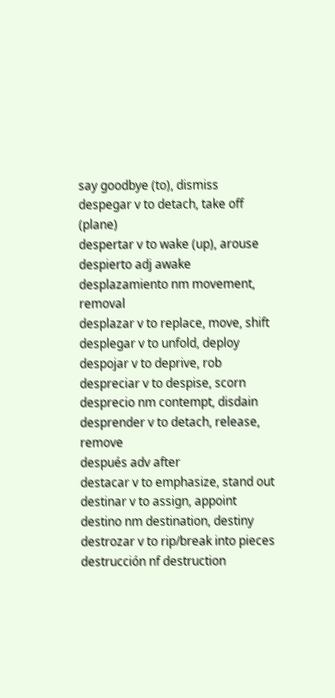say goodbye (to), dismiss
despegar v to detach, take off (plane)
despertar v to wake (up), arouse
despierto adj awake
desplazamiento nm movement, removal
desplazar v to replace, move, shift
desplegar v to unfold, deploy
despojar v to deprive, rob
despreciar v to despise, scorn
desprecio nm contempt, disdain
desprender v to detach, release, remove
después adv after
destacar v to emphasize, stand out
destinar v to assign, appoint
destino nm destination, destiny
destrozar v to rip/break into pieces
destrucción nf destruction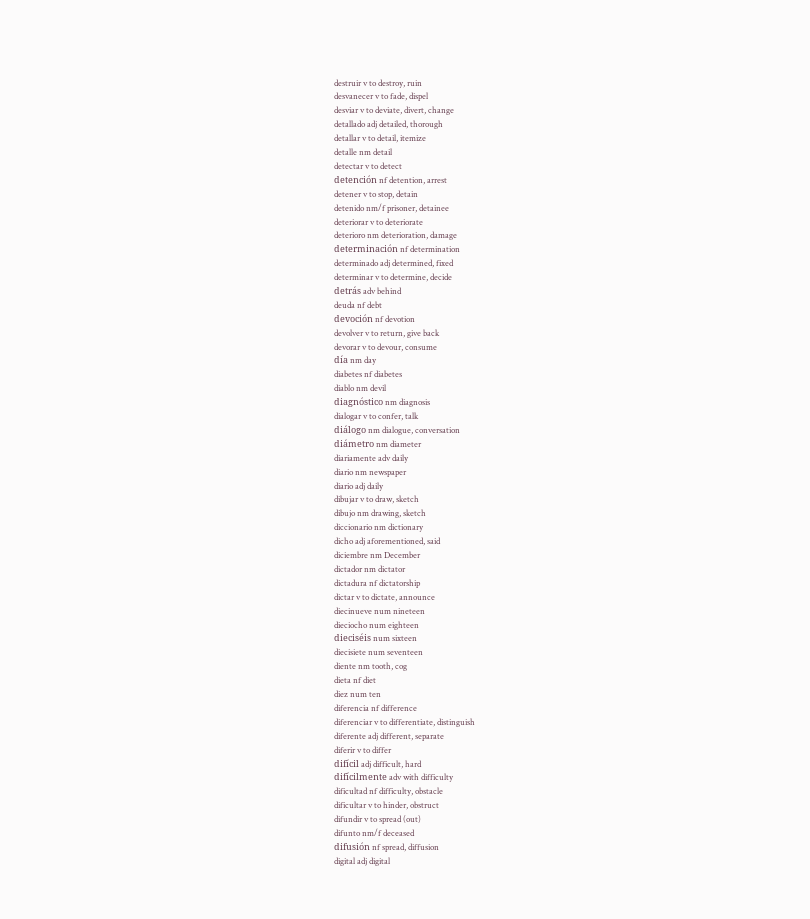destruir v to destroy, ruin
desvanecer v to fade, dispel
desviar v to deviate, divert, change
detallado adj detailed, thorough
detallar v to detail, itemize
detalle nm detail
detectar v to detect
detención nf detention, arrest
detener v to stop, detain
detenido nm/f prisoner, detainee
deteriorar v to deteriorate
deterioro nm deterioration, damage
determinación nf determination
determinado adj determined, fixed
determinar v to determine, decide
detrás adv behind
deuda nf debt
devoción nf devotion
devolver v to return, give back
devorar v to devour, consume
día nm day
diabetes nf diabetes
diablo nm devil
diagnóstico nm diagnosis
dialogar v to confer, talk
diálogo nm dialogue, conversation
diámetro nm diameter
diariamente adv daily
diario nm newspaper
diario adj daily
dibujar v to draw, sketch
dibujo nm drawing, sketch
diccionario nm dictionary
dicho adj aforementioned, said
diciembre nm December
dictador nm dictator
dictadura nf dictatorship
dictar v to dictate, announce
diecinueve num nineteen
dieciocho num eighteen
dieciséis num sixteen
diecisiete num seventeen
diente nm tooth, cog
dieta nf diet
diez num ten
diferencia nf difference
diferenciar v to differentiate, distinguish
diferente adj different, separate
diferir v to differ
difícil adj difficult, hard
difícilmente adv with difficulty
dificultad nf difficulty, obstacle
dificultar v to hinder, obstruct
difundir v to spread (out)
difunto nm/f deceased
difusión nf spread, diffusion
digital adj digital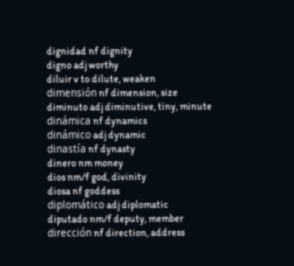dignidad nf dignity
digno adj worthy
diluir v to dilute, weaken
dimensión nf dimension, size
diminuto adj diminutive, tiny, minute
dinámica nf dynamics
dinámico adj dynamic
dinastía nf dynasty
dinero nm money
dios nm/f god, divinity
diosa nf goddess
diplomático adj diplomatic
diputado nm/f deputy, member
dirección nf direction, address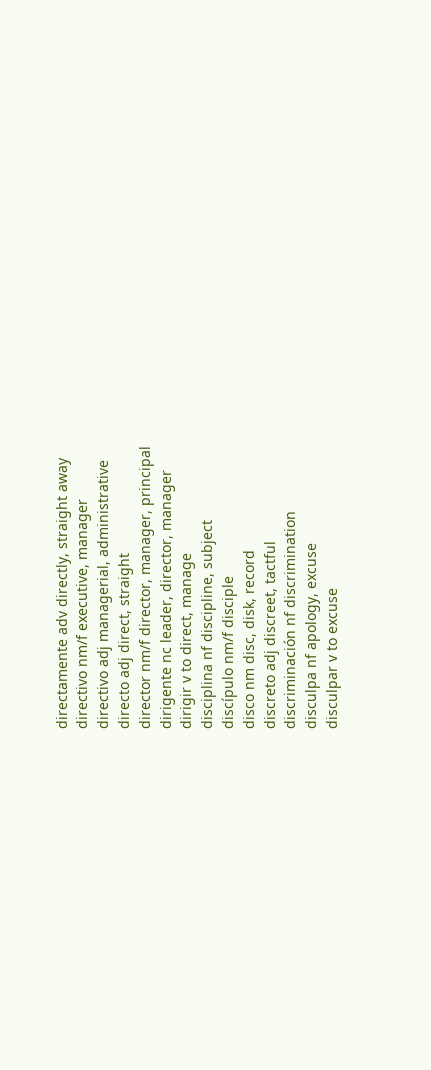directamente adv directly, straight away
directivo nm/f executive, manager
directivo adj managerial, administrative
directo adj direct, straight
director nm/f director, manager, principal
dirigente nc leader, director, manager
dirigir v to direct, manage
disciplina nf discipline, subject
discípulo nm/f disciple
disco nm disc, disk, record
discreto adj discreet, tactful
discriminación nf discrimination
disculpa nf apology, excuse
disculpar v to excuse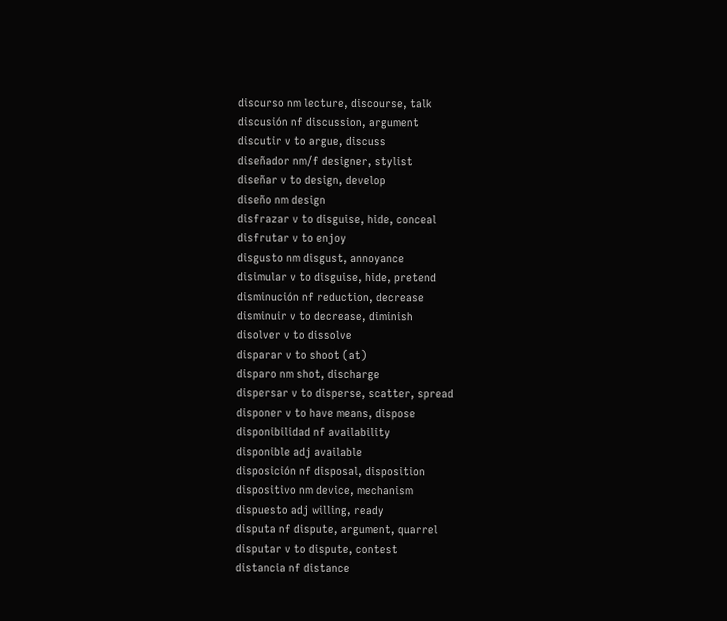discurso nm lecture, discourse, talk
discusión nf discussion, argument
discutir v to argue, discuss
diseñador nm/f designer, stylist
diseñar v to design, develop
diseño nm design
disfrazar v to disguise, hide, conceal
disfrutar v to enjoy
disgusto nm disgust, annoyance
disimular v to disguise, hide, pretend
disminución nf reduction, decrease
disminuir v to decrease, diminish
disolver v to dissolve
disparar v to shoot (at)
disparo nm shot, discharge
dispersar v to disperse, scatter, spread
disponer v to have means, dispose
disponibilidad nf availability
disponible adj available
disposición nf disposal, disposition
dispositivo nm device, mechanism
dispuesto adj willing, ready
disputa nf dispute, argument, quarrel
disputar v to dispute, contest
distancia nf distance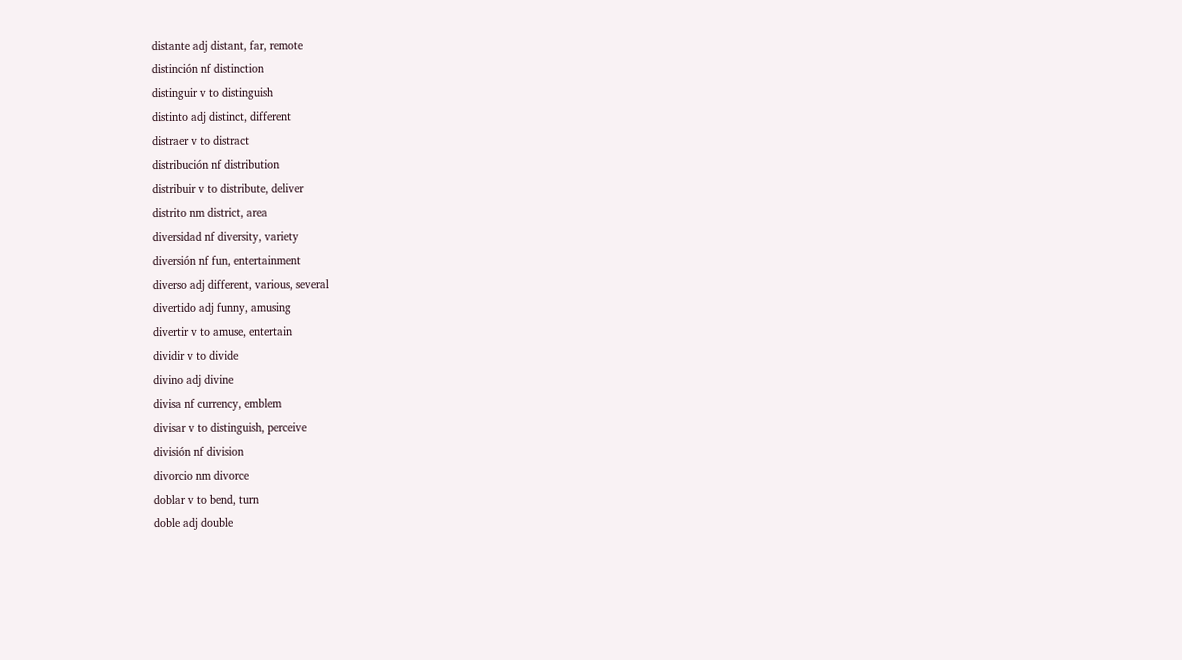distante adj distant, far, remote
distinción nf distinction
distinguir v to distinguish
distinto adj distinct, different
distraer v to distract
distribución nf distribution
distribuir v to distribute, deliver
distrito nm district, area
diversidad nf diversity, variety
diversión nf fun, entertainment
diverso adj different, various, several
divertido adj funny, amusing
divertir v to amuse, entertain
dividir v to divide
divino adj divine
divisa nf currency, emblem
divisar v to distinguish, perceive
división nf division
divorcio nm divorce
doblar v to bend, turn
doble adj double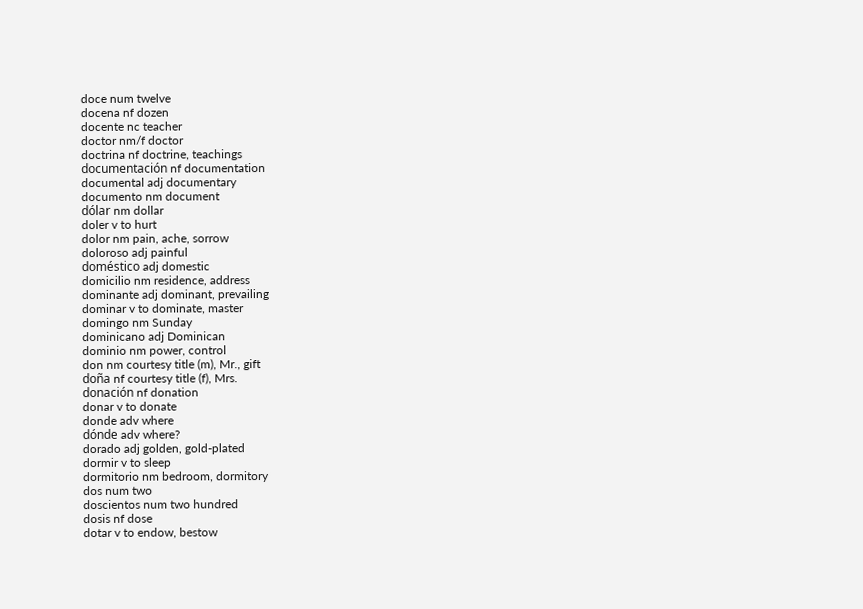doce num twelve
docena nf dozen
docente nc teacher
doctor nm/f doctor
doctrina nf doctrine, teachings
documentación nf documentation
documental adj documentary
documento nm document
dólar nm dollar
doler v to hurt
dolor nm pain, ache, sorrow
doloroso adj painful
doméstico adj domestic
domicilio nm residence, address
dominante adj dominant, prevailing
dominar v to dominate, master
domingo nm Sunday
dominicano adj Dominican
dominio nm power, control
don nm courtesy title (m), Mr., gift
doña nf courtesy title (f), Mrs.
donación nf donation
donar v to donate
donde adv where
dónde adv where?
dorado adj golden, gold-plated
dormir v to sleep
dormitorio nm bedroom, dormitory
dos num two
doscientos num two hundred
dosis nf dose
dotar v to endow, bestow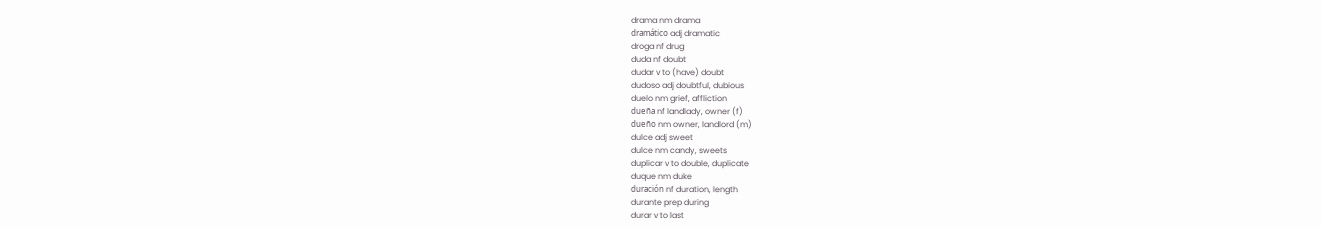drama nm drama
dramático adj dramatic
droga nf drug
duda nf doubt
dudar v to (have) doubt
dudoso adj doubtful, dubious
duelo nm grief, affliction
dueña nf landlady, owner (f)
dueño nm owner, landlord (m)
dulce adj sweet
dulce nm candy, sweets
duplicar v to double, duplicate
duque nm duke
duración nf duration, length
durante prep during
durar v to last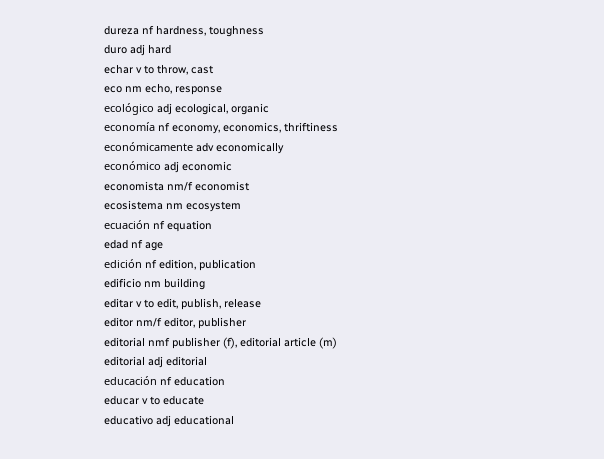dureza nf hardness, toughness
duro adj hard
echar v to throw, cast
eco nm echo, response
ecológico adj ecological, organic
economía nf economy, economics, thriftiness
económicamente adv economically
económico adj economic
economista nm/f economist
ecosistema nm ecosystem
ecuación nf equation
edad nf age
edición nf edition, publication
edificio nm building
editar v to edit, publish, release
editor nm/f editor, publisher
editorial nmf publisher (f), editorial article (m)
editorial adj editorial
educación nf education
educar v to educate
educativo adj educational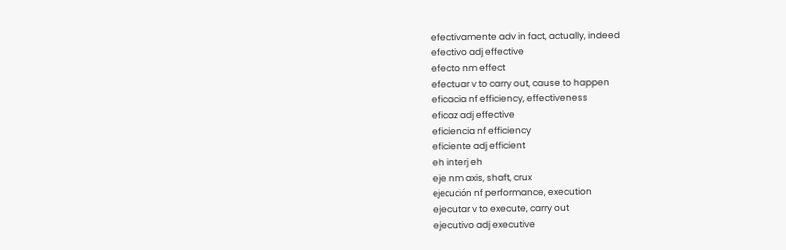efectivamente adv in fact, actually, indeed
efectivo adj effective
efecto nm effect
efectuar v to carry out, cause to happen
eficacia nf efficiency, effectiveness
eficaz adj effective
eficiencia nf efficiency
eficiente adj efficient
eh interj eh
eje nm axis, shaft, crux
ejecución nf performance, execution
ejecutar v to execute, carry out
ejecutivo adj executive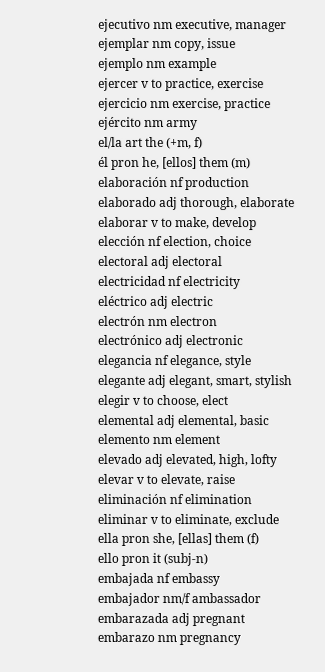ejecutivo nm executive, manager
ejemplar nm copy, issue
ejemplo nm example
ejercer v to practice, exercise
ejercicio nm exercise, practice
ejército nm army
el/la art the (+m, f)
él pron he, [ellos] them (m)
elaboración nf production
elaborado adj thorough, elaborate
elaborar v to make, develop
elección nf election, choice
electoral adj electoral
electricidad nf electricity
eléctrico adj electric
electrón nm electron
electrónico adj electronic
elegancia nf elegance, style
elegante adj elegant, smart, stylish
elegir v to choose, elect
elemental adj elemental, basic
elemento nm element
elevado adj elevated, high, lofty
elevar v to elevate, raise
eliminación nf elimination
eliminar v to eliminate, exclude
ella pron she, [ellas] them (f)
ello pron it (subj-n)
embajada nf embassy
embajador nm/f ambassador
embarazada adj pregnant
embarazo nm pregnancy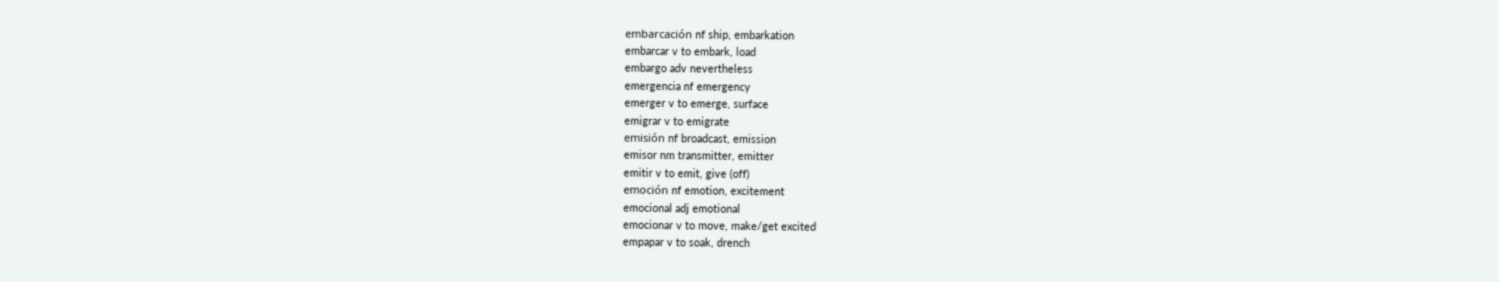embarcación nf ship, embarkation
embarcar v to embark, load
embargo adv nevertheless
emergencia nf emergency
emerger v to emerge, surface
emigrar v to emigrate
emisión nf broadcast, emission
emisor nm transmitter, emitter
emitir v to emit, give (off)
emoción nf emotion, excitement
emocional adj emotional
emocionar v to move, make/get excited
empapar v to soak, drench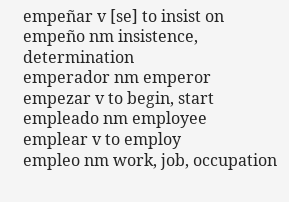empeñar v [se] to insist on
empeño nm insistence, determination
emperador nm emperor
empezar v to begin, start
empleado nm employee
emplear v to employ
empleo nm work, job, occupation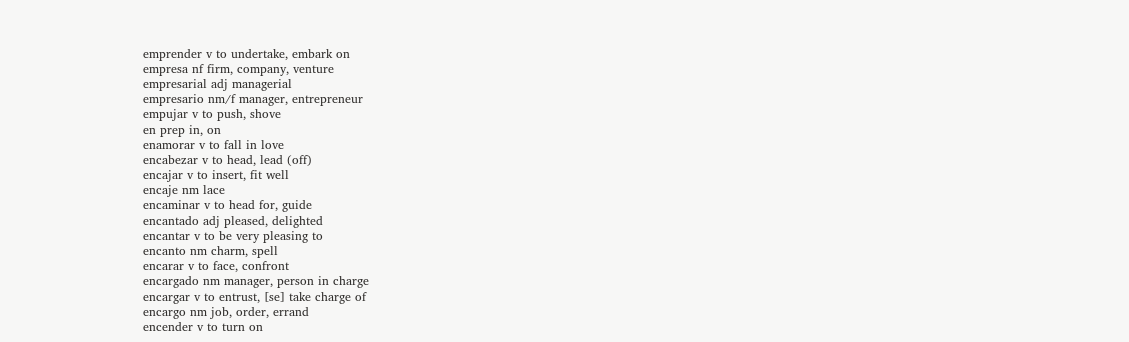emprender v to undertake, embark on
empresa nf firm, company, venture
empresarial adj managerial
empresario nm/f manager, entrepreneur
empujar v to push, shove
en prep in, on
enamorar v to fall in love
encabezar v to head, lead (off)
encajar v to insert, fit well
encaje nm lace
encaminar v to head for, guide
encantado adj pleased, delighted
encantar v to be very pleasing to
encanto nm charm, spell
encarar v to face, confront
encargado nm manager, person in charge
encargar v to entrust, [se] take charge of
encargo nm job, order, errand
encender v to turn on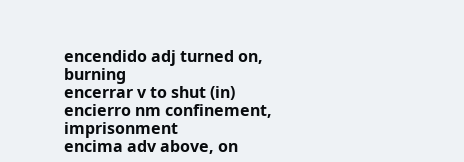encendido adj turned on, burning
encerrar v to shut (in)
encierro nm confinement, imprisonment
encima adv above, on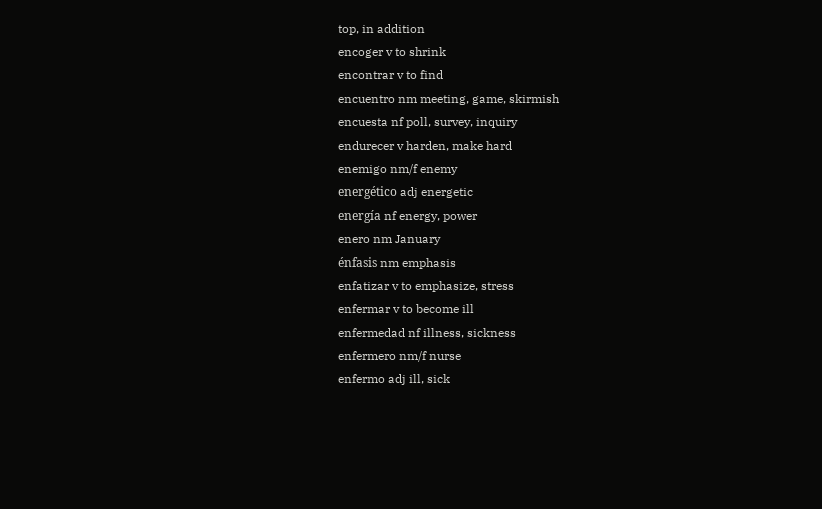top, in addition
encoger v to shrink
encontrar v to find
encuentro nm meeting, game, skirmish
encuesta nf poll, survey, inquiry
endurecer v harden, make hard
enemigo nm/f enemy
energético adj energetic
energía nf energy, power
enero nm January
énfasis nm emphasis
enfatizar v to emphasize, stress
enfermar v to become ill
enfermedad nf illness, sickness
enfermero nm/f nurse
enfermo adj ill, sick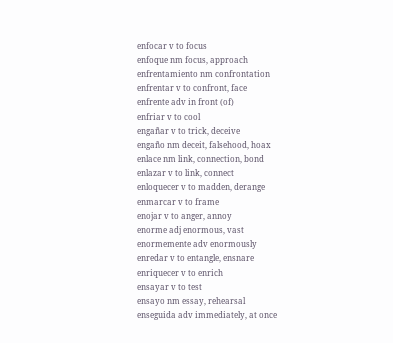enfocar v to focus
enfoque nm focus, approach
enfrentamiento nm confrontation
enfrentar v to confront, face
enfrente adv in front (of)
enfriar v to cool
engañar v to trick, deceive
engaño nm deceit, falsehood, hoax
enlace nm link, connection, bond
enlazar v to link, connect
enloquecer v to madden, derange
enmarcar v to frame
enojar v to anger, annoy
enorme adj enormous, vast
enormemente adv enormously
enredar v to entangle, ensnare
enriquecer v to enrich
ensayar v to test
ensayo nm essay, rehearsal
enseguida adv immediately, at once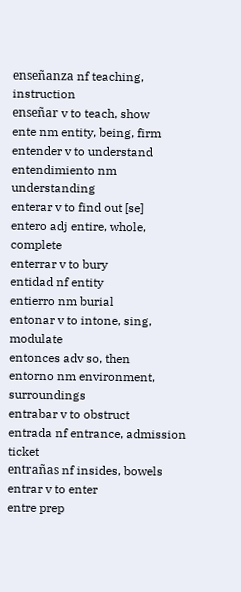enseñanza nf teaching, instruction
enseñar v to teach, show
ente nm entity, being, firm
entender v to understand
entendimiento nm understanding
enterar v to find out [se]
entero adj entire, whole, complete
enterrar v to bury
entidad nf entity
entierro nm burial
entonar v to intone, sing, modulate
entonces adv so, then
entorno nm environment, surroundings
entrabar v to obstruct
entrada nf entrance, admission ticket
entrañas nf insides, bowels
entrar v to enter
entre prep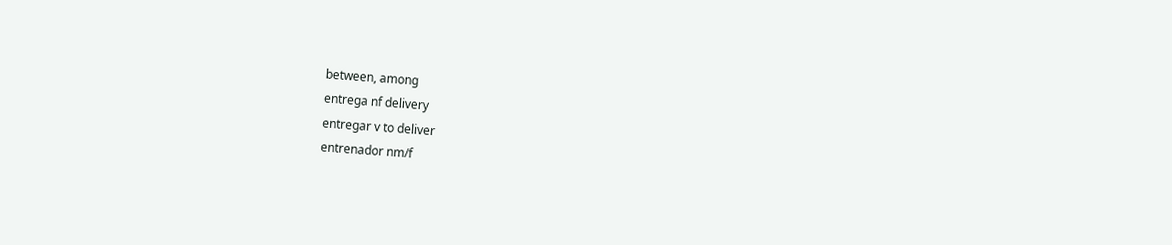between, among
entrega nf delivery
entregar v to deliver
entrenador nm/f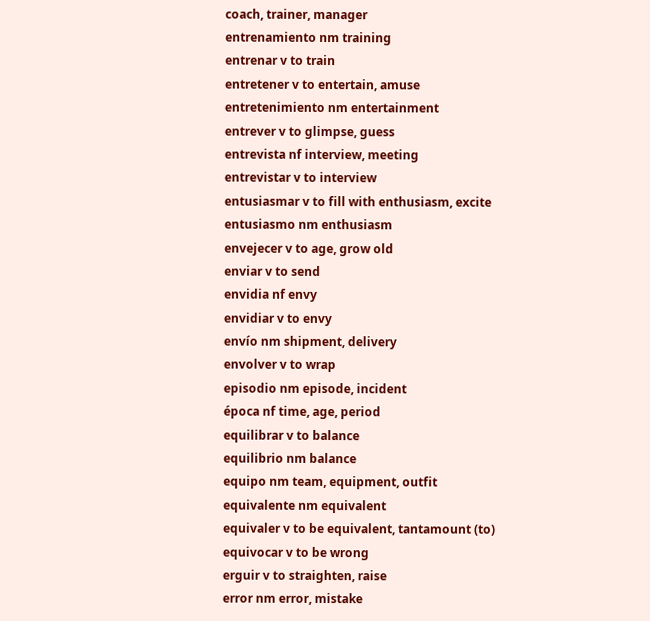coach, trainer, manager
entrenamiento nm training
entrenar v to train
entretener v to entertain, amuse
entretenimiento nm entertainment
entrever v to glimpse, guess
entrevista nf interview, meeting
entrevistar v to interview
entusiasmar v to fill with enthusiasm, excite
entusiasmo nm enthusiasm
envejecer v to age, grow old
enviar v to send
envidia nf envy
envidiar v to envy
envío nm shipment, delivery
envolver v to wrap
episodio nm episode, incident
época nf time, age, period
equilibrar v to balance
equilibrio nm balance
equipo nm team, equipment, outfit
equivalente nm equivalent
equivaler v to be equivalent, tantamount (to)
equivocar v to be wrong
erguir v to straighten, raise
error nm error, mistake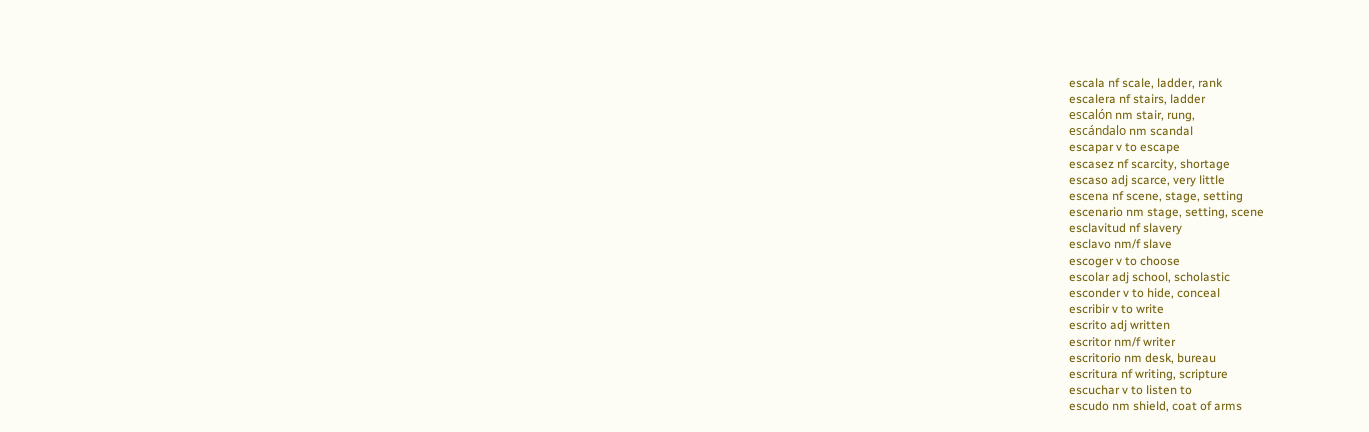escala nf scale, ladder, rank
escalera nf stairs, ladder
escalón nm stair, rung,
escándalo nm scandal
escapar v to escape
escasez nf scarcity, shortage
escaso adj scarce, very little
escena nf scene, stage, setting
escenario nm stage, setting, scene
esclavitud nf slavery
esclavo nm/f slave
escoger v to choose
escolar adj school, scholastic
esconder v to hide, conceal
escribir v to write
escrito adj written
escritor nm/f writer
escritorio nm desk, bureau
escritura nf writing, scripture
escuchar v to listen to
escudo nm shield, coat of arms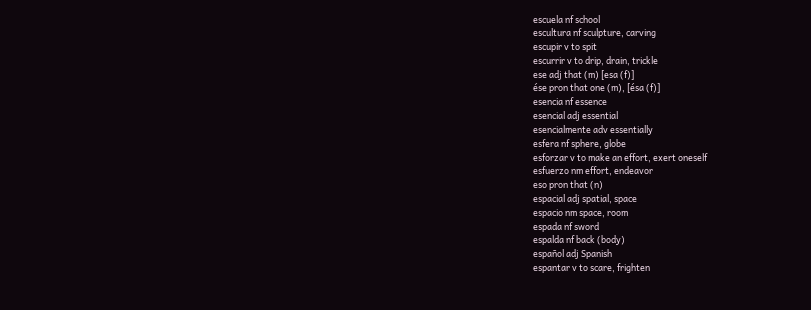escuela nf school
escultura nf sculpture, carving
escupir v to spit
escurrir v to drip, drain, trickle
ese adj that (m) [esa (f)]
ése pron that one (m), [ésa (f)]
esencia nf essence
esencial adj essential
esencialmente adv essentially
esfera nf sphere, globe
esforzar v to make an effort, exert oneself
esfuerzo nm effort, endeavor
eso pron that (n)
espacial adj spatial, space
espacio nm space, room
espada nf sword
espalda nf back (body)
español adj Spanish
espantar v to scare, frighten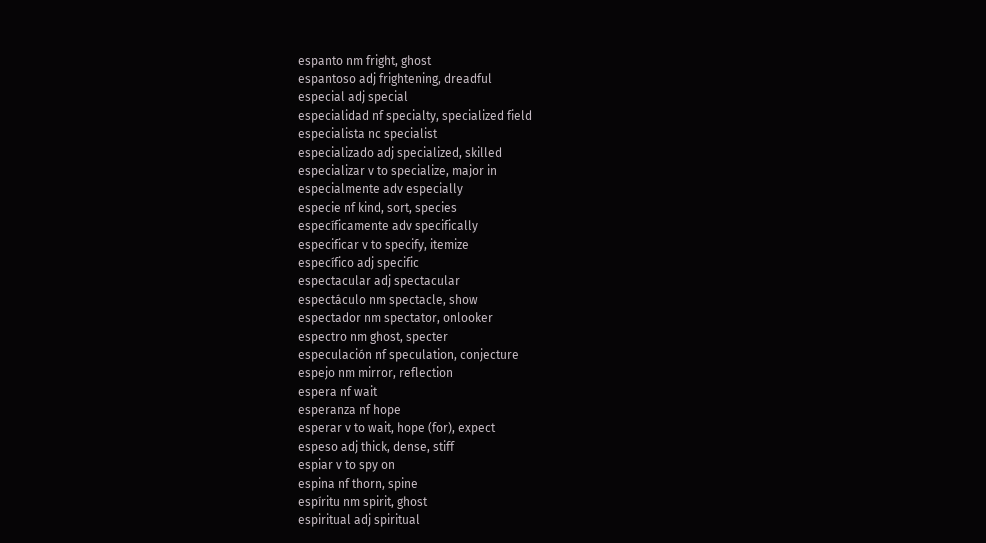espanto nm fright, ghost
espantoso adj frightening, dreadful
especial adj special
especialidad nf specialty, specialized field
especialista nc specialist
especializado adj specialized, skilled
especializar v to specialize, major in
especialmente adv especially
especie nf kind, sort, species
específicamente adv specifically
especificar v to specify, itemize
específico adj specific
espectacular adj spectacular
espectáculo nm spectacle, show
espectador nm spectator, onlooker
espectro nm ghost, specter
especulación nf speculation, conjecture
espejo nm mirror, reflection
espera nf wait
esperanza nf hope
esperar v to wait, hope (for), expect
espeso adj thick, dense, stiff
espiar v to spy on
espina nf thorn, spine
espíritu nm spirit, ghost
espiritual adj spiritual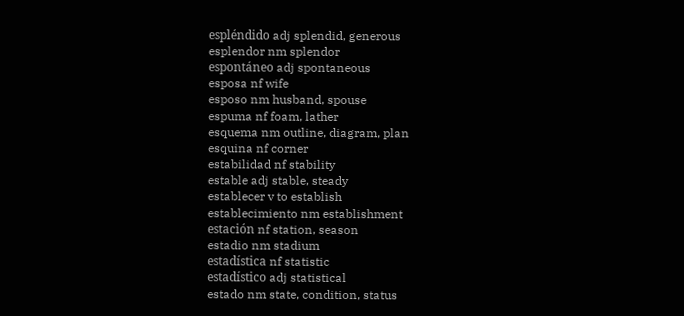espléndido adj splendid, generous
esplendor nm splendor
espontáneo adj spontaneous
esposa nf wife
esposo nm husband, spouse
espuma nf foam, lather
esquema nm outline, diagram, plan
esquina nf corner
estabilidad nf stability
estable adj stable, steady
establecer v to establish
establecimiento nm establishment
estación nf station, season
estadio nm stadium
estadística nf statistic
estadístico adj statistical
estado nm state, condition, status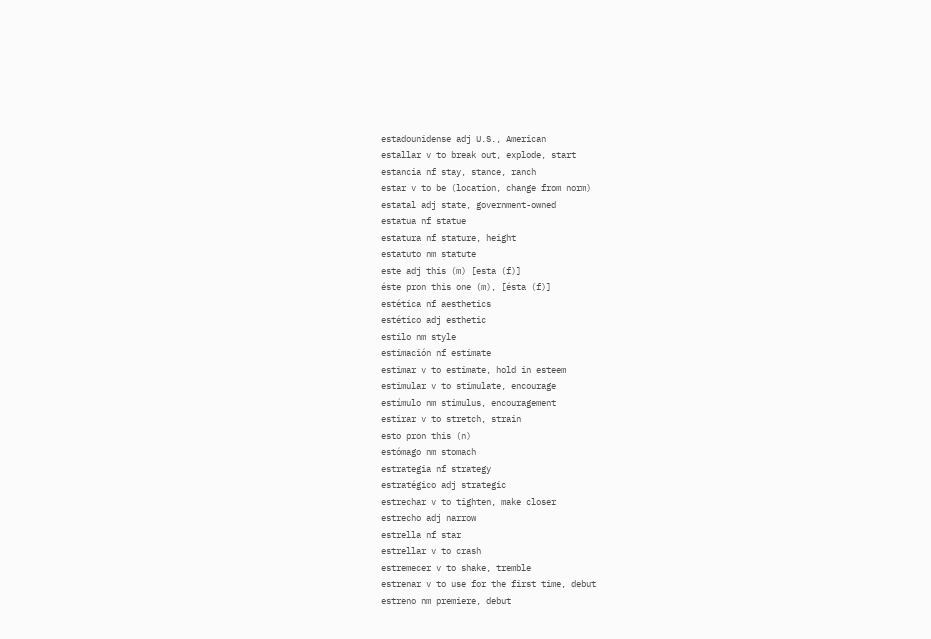estadounidense adj U.S., American
estallar v to break out, explode, start
estancia nf stay, stance, ranch
estar v to be (location, change from norm)
estatal adj state, government-owned
estatua nf statue
estatura nf stature, height
estatuto nm statute
este adj this (m) [esta (f)]
éste pron this one (m), [ésta (f)]
estética nf aesthetics
estético adj esthetic
estilo nm style
estimación nf estimate
estimar v to estimate, hold in esteem
estimular v to stimulate, encourage
estímulo nm stimulus, encouragement
estirar v to stretch, strain
esto pron this (n)
estómago nm stomach
estrategia nf strategy
estratégico adj strategic
estrechar v to tighten, make closer
estrecho adj narrow
estrella nf star
estrellar v to crash
estremecer v to shake, tremble
estrenar v to use for the first time, debut
estreno nm premiere, debut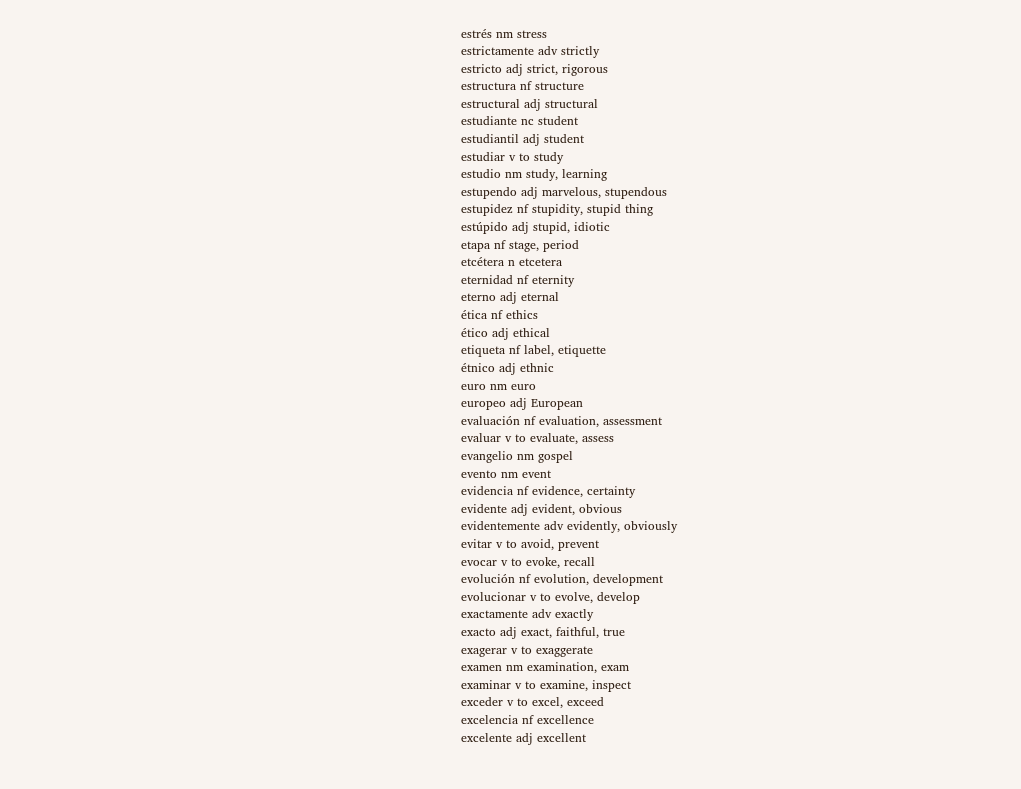estrés nm stress
estrictamente adv strictly
estricto adj strict, rigorous
estructura nf structure
estructural adj structural
estudiante nc student
estudiantil adj student
estudiar v to study
estudio nm study, learning
estupendo adj marvelous, stupendous
estupidez nf stupidity, stupid thing
estúpido adj stupid, idiotic
etapa nf stage, period
etcétera n etcetera
eternidad nf eternity
eterno adj eternal
ética nf ethics
ético adj ethical
etiqueta nf label, etiquette
étnico adj ethnic
euro nm euro
europeo adj European
evaluación nf evaluation, assessment
evaluar v to evaluate, assess
evangelio nm gospel
evento nm event
evidencia nf evidence, certainty
evidente adj evident, obvious
evidentemente adv evidently, obviously
evitar v to avoid, prevent
evocar v to evoke, recall
evolución nf evolution, development
evolucionar v to evolve, develop
exactamente adv exactly
exacto adj exact, faithful, true
exagerar v to exaggerate
examen nm examination, exam
examinar v to examine, inspect
exceder v to excel, exceed
excelencia nf excellence
excelente adj excellent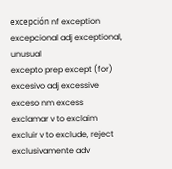excepción nf exception
excepcional adj exceptional, unusual
excepto prep except (for)
excesivo adj excessive
exceso nm excess
exclamar v to exclaim
excluir v to exclude, reject
exclusivamente adv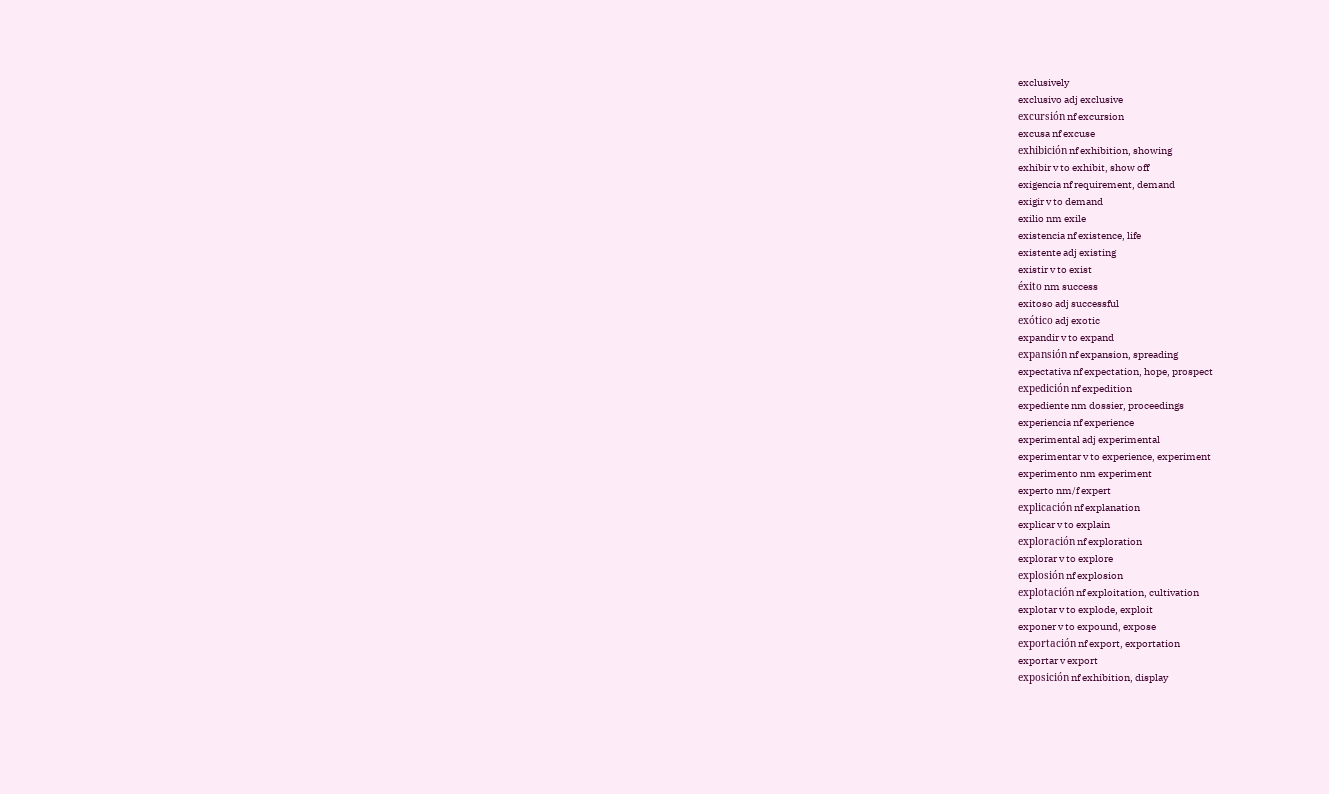exclusively
exclusivo adj exclusive
excursión nf excursion
excusa nf excuse
exhibición nf exhibition, showing
exhibir v to exhibit, show off
exigencia nf requirement, demand
exigir v to demand
exilio nm exile
existencia nf existence, life
existente adj existing
existir v to exist
éxito nm success
exitoso adj successful
exótico adj exotic
expandir v to expand
expansión nf expansion, spreading
expectativa nf expectation, hope, prospect
expedición nf expedition
expediente nm dossier, proceedings
experiencia nf experience
experimental adj experimental
experimentar v to experience, experiment
experimento nm experiment
experto nm/f expert
explicación nf explanation
explicar v to explain
exploración nf exploration
explorar v to explore
explosión nf explosion
explotación nf exploitation, cultivation
explotar v to explode, exploit
exponer v to expound, expose
exportación nf export, exportation
exportar v export
exposición nf exhibition, display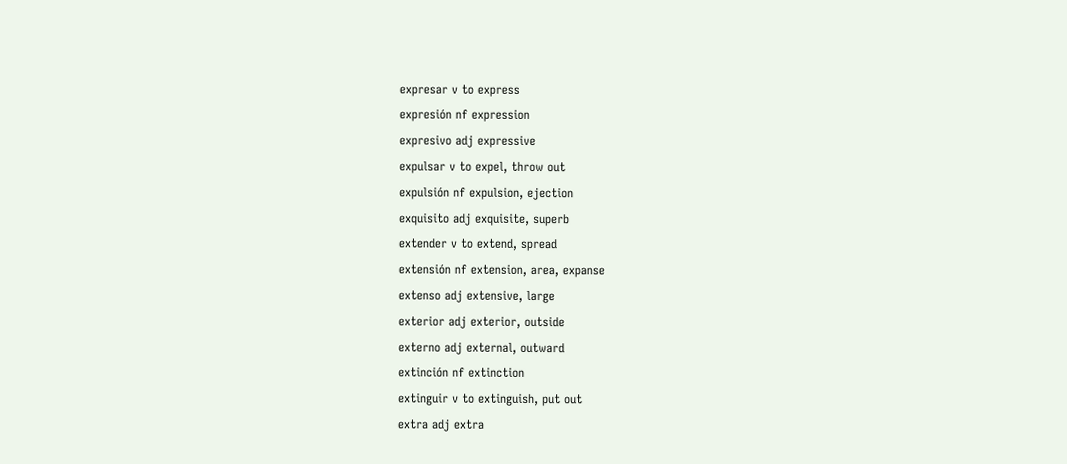expresar v to express
expresión nf expression
expresivo adj expressive
expulsar v to expel, throw out
expulsión nf expulsion, ejection
exquisito adj exquisite, superb
extender v to extend, spread
extensión nf extension, area, expanse
extenso adj extensive, large
exterior adj exterior, outside
externo adj external, outward
extinción nf extinction
extinguir v to extinguish, put out
extra adj extra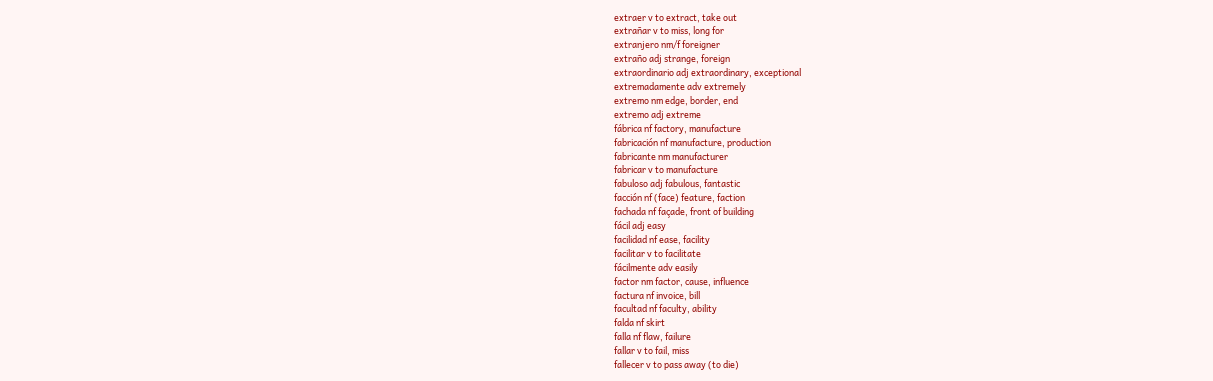extraer v to extract, take out
extrañar v to miss, long for
extranjero nm/f foreigner
extraño adj strange, foreign
extraordinario adj extraordinary, exceptional
extremadamente adv extremely
extremo nm edge, border, end
extremo adj extreme
fábrica nf factory, manufacture
fabricación nf manufacture, production
fabricante nm manufacturer
fabricar v to manufacture
fabuloso adj fabulous, fantastic
facción nf (face) feature, faction
fachada nf façade, front of building
fácil adj easy
facilidad nf ease, facility
facilitar v to facilitate
fácilmente adv easily
factor nm factor, cause, influence
factura nf invoice, bill
facultad nf faculty, ability
falda nf skirt
falla nf flaw, failure
fallar v to fail, miss
fallecer v to pass away (to die)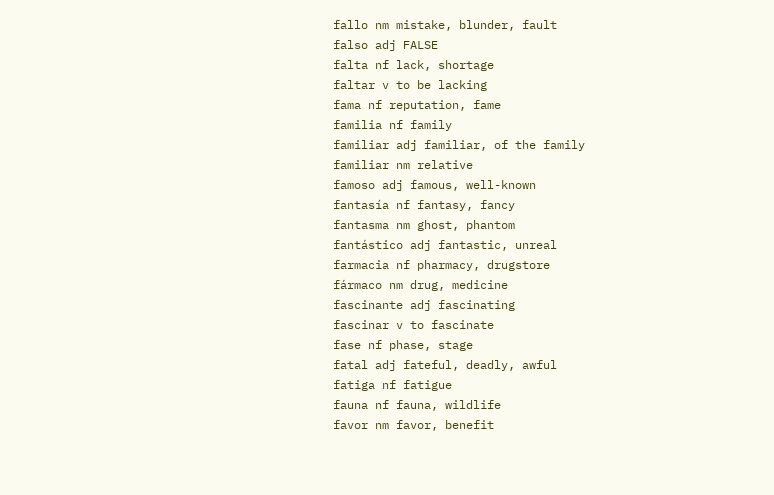fallo nm mistake, blunder, fault
falso adj FALSE
falta nf lack, shortage
faltar v to be lacking
fama nf reputation, fame
familia nf family
familiar adj familiar, of the family
familiar nm relative
famoso adj famous, well-known
fantasía nf fantasy, fancy
fantasma nm ghost, phantom
fantástico adj fantastic, unreal
farmacia nf pharmacy, drugstore
fármaco nm drug, medicine
fascinante adj fascinating
fascinar v to fascinate
fase nf phase, stage
fatal adj fateful, deadly, awful
fatiga nf fatigue
fauna nf fauna, wildlife
favor nm favor, benefit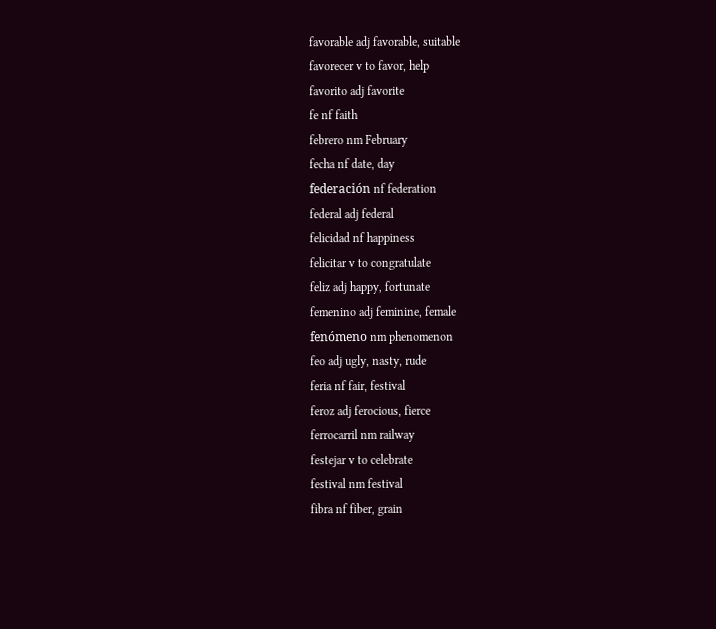favorable adj favorable, suitable
favorecer v to favor, help
favorito adj favorite
fe nf faith
febrero nm February
fecha nf date, day
federación nf federation
federal adj federal
felicidad nf happiness
felicitar v to congratulate
feliz adj happy, fortunate
femenino adj feminine, female
fenómeno nm phenomenon
feo adj ugly, nasty, rude
feria nf fair, festival
feroz adj ferocious, fierce
ferrocarril nm railway
festejar v to celebrate
festival nm festival
fibra nf fiber, grain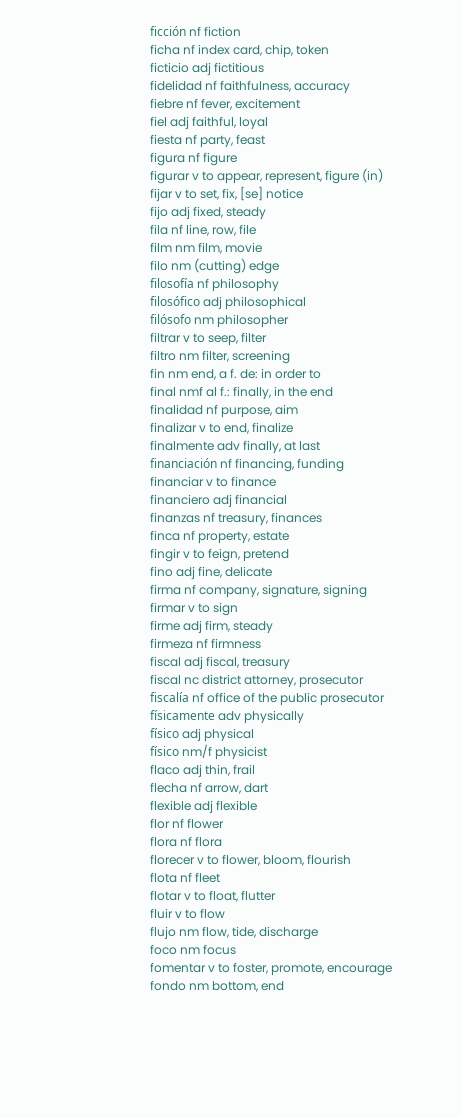ficción nf fiction
ficha nf index card, chip, token
ficticio adj fictitious
fidelidad nf faithfulness, accuracy
fiebre nf fever, excitement
fiel adj faithful, loyal
fiesta nf party, feast
figura nf figure
figurar v to appear, represent, figure (in)
fijar v to set, fix, [se] notice
fijo adj fixed, steady
fila nf line, row, file
film nm film, movie
filo nm (cutting) edge
filosofía nf philosophy
filosófico adj philosophical
filósofo nm philosopher
filtrar v to seep, filter
filtro nm filter, screening
fin nm end, a f. de: in order to
final nmf al f.: finally, in the end
finalidad nf purpose, aim
finalizar v to end, finalize
finalmente adv finally, at last
financiación nf financing, funding
financiar v to finance
financiero adj financial
finanzas nf treasury, finances
finca nf property, estate
fingir v to feign, pretend
fino adj fine, delicate
firma nf company, signature, signing
firmar v to sign
firme adj firm, steady
firmeza nf firmness
fiscal adj fiscal, treasury
fiscal nc district attorney, prosecutor
fiscalía nf office of the public prosecutor
físicamente adv physically
físico adj physical
físico nm/f physicist
flaco adj thin, frail
flecha nf arrow, dart
flexible adj flexible
flor nf flower
flora nf flora
florecer v to flower, bloom, flourish
flota nf fleet
flotar v to float, flutter
fluir v to flow
flujo nm flow, tide, discharge
foco nm focus
fomentar v to foster, promote, encourage
fondo nm bottom, end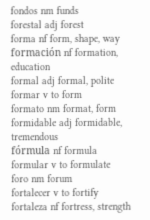fondos nm funds
forestal adj forest
forma nf form, shape, way
formación nf formation, education
formal adj formal, polite
formar v to form
formato nm format, form
formidable adj formidable, tremendous
fórmula nf formula
formular v to formulate
foro nm forum
fortalecer v to fortify
fortaleza nf fortress, strength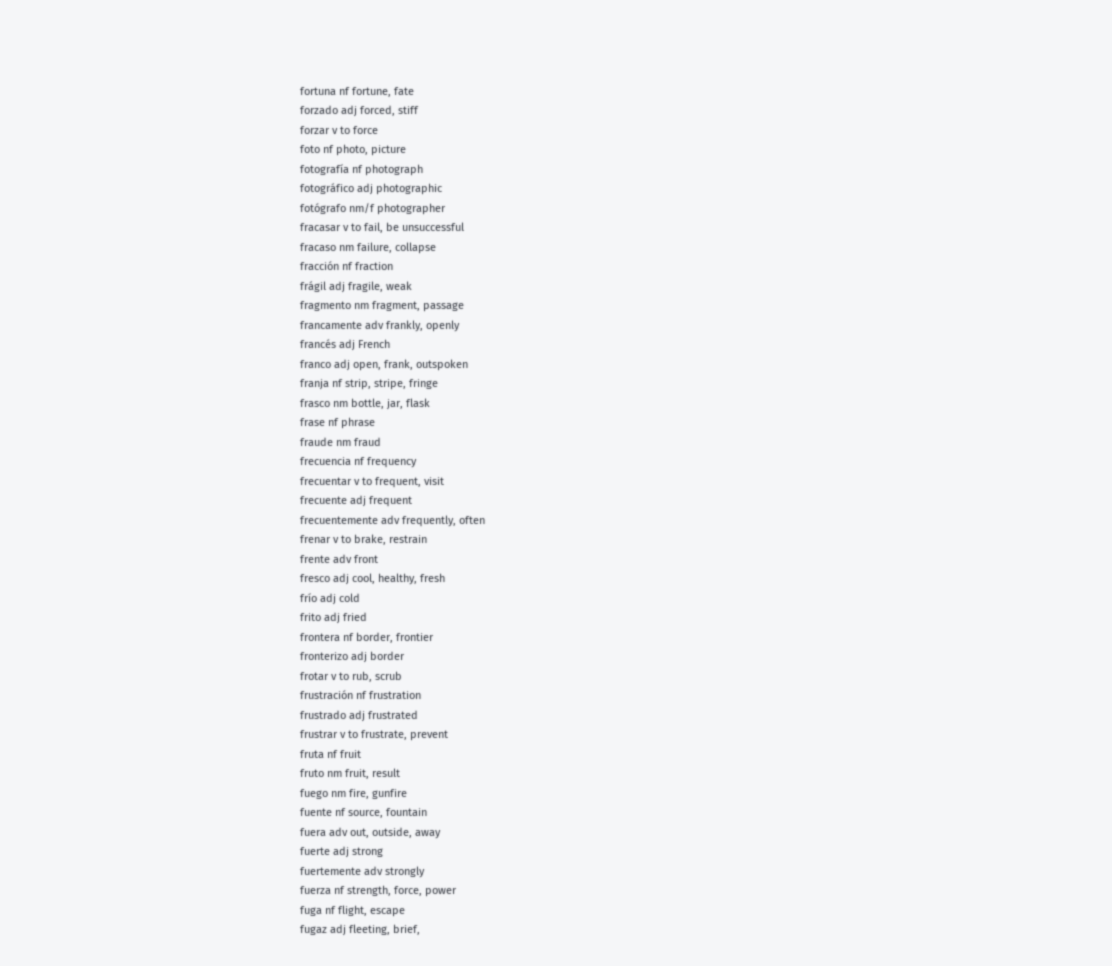fortuna nf fortune, fate
forzado adj forced, stiff
forzar v to force
foto nf photo, picture
fotografía nf photograph
fotográfico adj photographic
fotógrafo nm/f photographer
fracasar v to fail, be unsuccessful
fracaso nm failure, collapse
fracción nf fraction
frágil adj fragile, weak
fragmento nm fragment, passage
francamente adv frankly, openly
francés adj French
franco adj open, frank, outspoken
franja nf strip, stripe, fringe
frasco nm bottle, jar, flask
frase nf phrase
fraude nm fraud
frecuencia nf frequency
frecuentar v to frequent, visit
frecuente adj frequent
frecuentemente adv frequently, often
frenar v to brake, restrain
frente adv front
fresco adj cool, healthy, fresh
frío adj cold
frito adj fried
frontera nf border, frontier
fronterizo adj border
frotar v to rub, scrub
frustración nf frustration
frustrado adj frustrated
frustrar v to frustrate, prevent
fruta nf fruit
fruto nm fruit, result
fuego nm fire, gunfire
fuente nf source, fountain
fuera adv out, outside, away
fuerte adj strong
fuertemente adv strongly
fuerza nf strength, force, power
fuga nf flight, escape
fugaz adj fleeting, brief,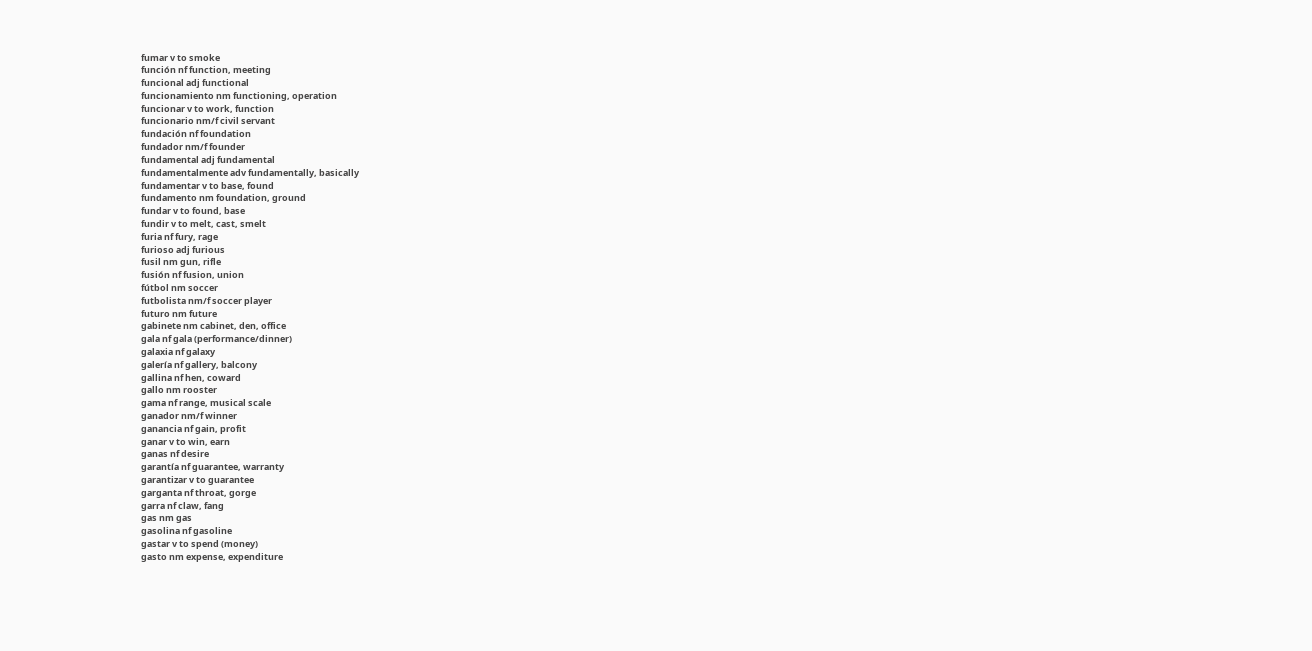fumar v to smoke
función nf function, meeting
funcional adj functional
funcionamiento nm functioning, operation
funcionar v to work, function
funcionario nm/f civil servant
fundación nf foundation
fundador nm/f founder
fundamental adj fundamental
fundamentalmente adv fundamentally, basically
fundamentar v to base, found
fundamento nm foundation, ground
fundar v to found, base
fundir v to melt, cast, smelt
furia nf fury, rage
furioso adj furious
fusil nm gun, rifle
fusión nf fusion, union
fútbol nm soccer
futbolista nm/f soccer player
futuro nm future
gabinete nm cabinet, den, office
gala nf gala (performance/dinner)
galaxia nf galaxy
galería nf gallery, balcony
gallina nf hen, coward
gallo nm rooster
gama nf range, musical scale
ganador nm/f winner
ganancia nf gain, profit
ganar v to win, earn
ganas nf desire
garantía nf guarantee, warranty
garantizar v to guarantee
garganta nf throat, gorge
garra nf claw, fang
gas nm gas
gasolina nf gasoline
gastar v to spend (money)
gasto nm expense, expenditure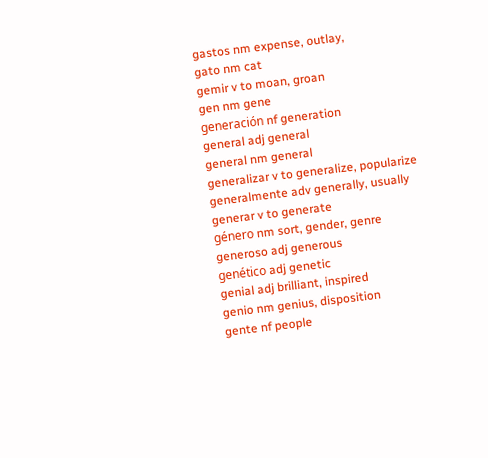gastos nm expense, outlay,
gato nm cat
gemir v to moan, groan
gen nm gene
generación nf generation
general adj general
general nm general
generalizar v to generalize, popularize
generalmente adv generally, usually
generar v to generate
género nm sort, gender, genre
generoso adj generous
genético adj genetic
genial adj brilliant, inspired
genio nm genius, disposition
gente nf people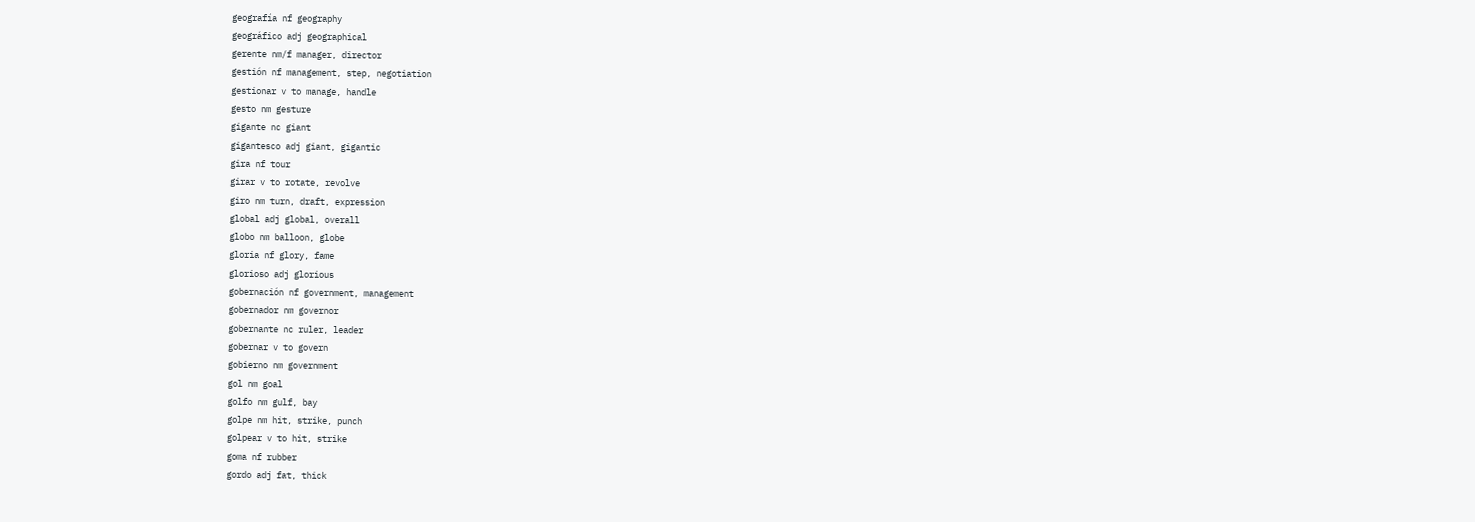geografía nf geography
geográfico adj geographical
gerente nm/f manager, director
gestión nf management, step, negotiation
gestionar v to manage, handle
gesto nm gesture
gigante nc giant
gigantesco adj giant, gigantic
gira nf tour
girar v to rotate, revolve
giro nm turn, draft, expression
global adj global, overall
globo nm balloon, globe
gloria nf glory, fame
glorioso adj glorious
gobernación nf government, management
gobernador nm governor
gobernante nc ruler, leader
gobernar v to govern
gobierno nm government
gol nm goal
golfo nm gulf, bay
golpe nm hit, strike, punch
golpear v to hit, strike
goma nf rubber
gordo adj fat, thick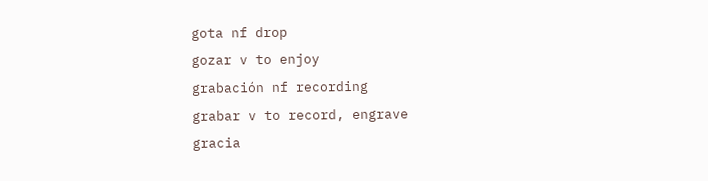gota nf drop
gozar v to enjoy
grabación nf recording
grabar v to record, engrave
gracia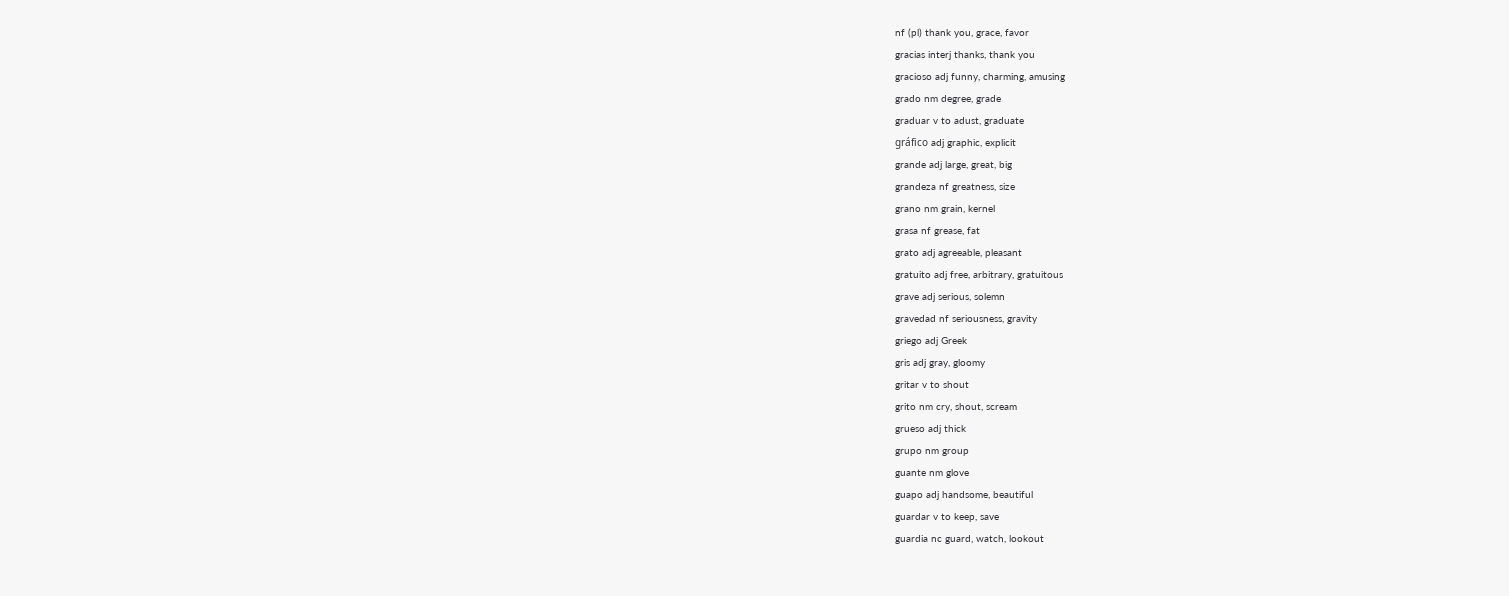nf (pl) thank you, grace, favor
gracias interj thanks, thank you
gracioso adj funny, charming, amusing
grado nm degree, grade
graduar v to adust, graduate
gráfico adj graphic, explicit
grande adj large, great, big
grandeza nf greatness, size
grano nm grain, kernel
grasa nf grease, fat
grato adj agreeable, pleasant
gratuito adj free, arbitrary, gratuitous
grave adj serious, solemn
gravedad nf seriousness, gravity
griego adj Greek
gris adj gray, gloomy
gritar v to shout
grito nm cry, shout, scream
grueso adj thick
grupo nm group
guante nm glove
guapo adj handsome, beautiful
guardar v to keep, save
guardia nc guard, watch, lookout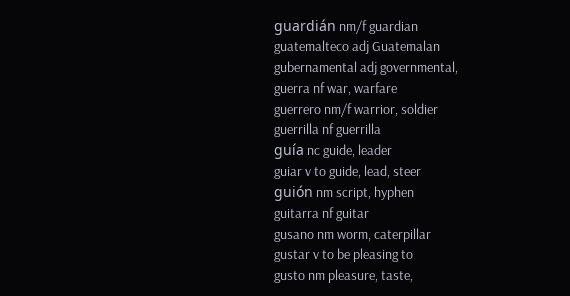guardián nm/f guardian
guatemalteco adj Guatemalan
gubernamental adj governmental,
guerra nf war, warfare
guerrero nm/f warrior, soldier
guerrilla nf guerrilla
guía nc guide, leader
guiar v to guide, lead, steer
guión nm script, hyphen
guitarra nf guitar
gusano nm worm, caterpillar
gustar v to be pleasing to
gusto nm pleasure, taste,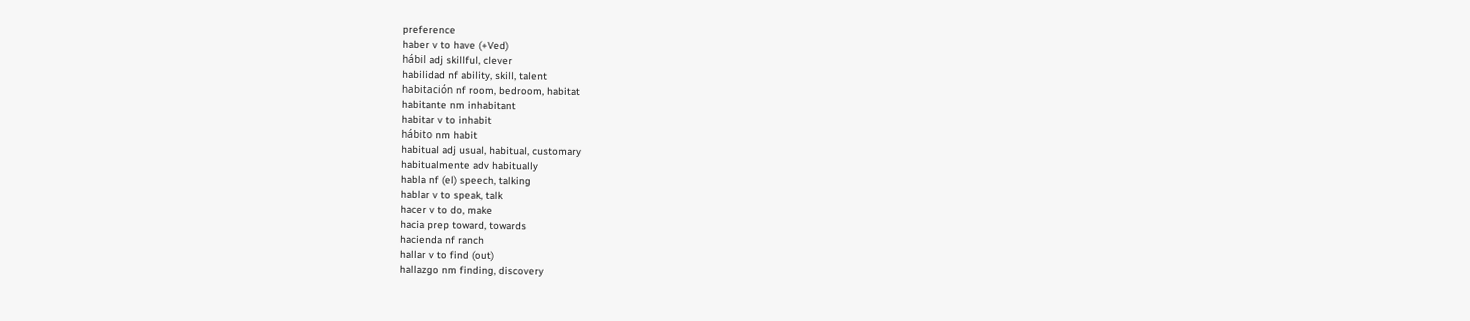preference
haber v to have (+Ved)
hábil adj skillful, clever
habilidad nf ability, skill, talent
habitación nf room, bedroom, habitat
habitante nm inhabitant
habitar v to inhabit
hábito nm habit
habitual adj usual, habitual, customary
habitualmente adv habitually
habla nf (el) speech, talking
hablar v to speak, talk
hacer v to do, make
hacia prep toward, towards
hacienda nf ranch
hallar v to find (out)
hallazgo nm finding, discovery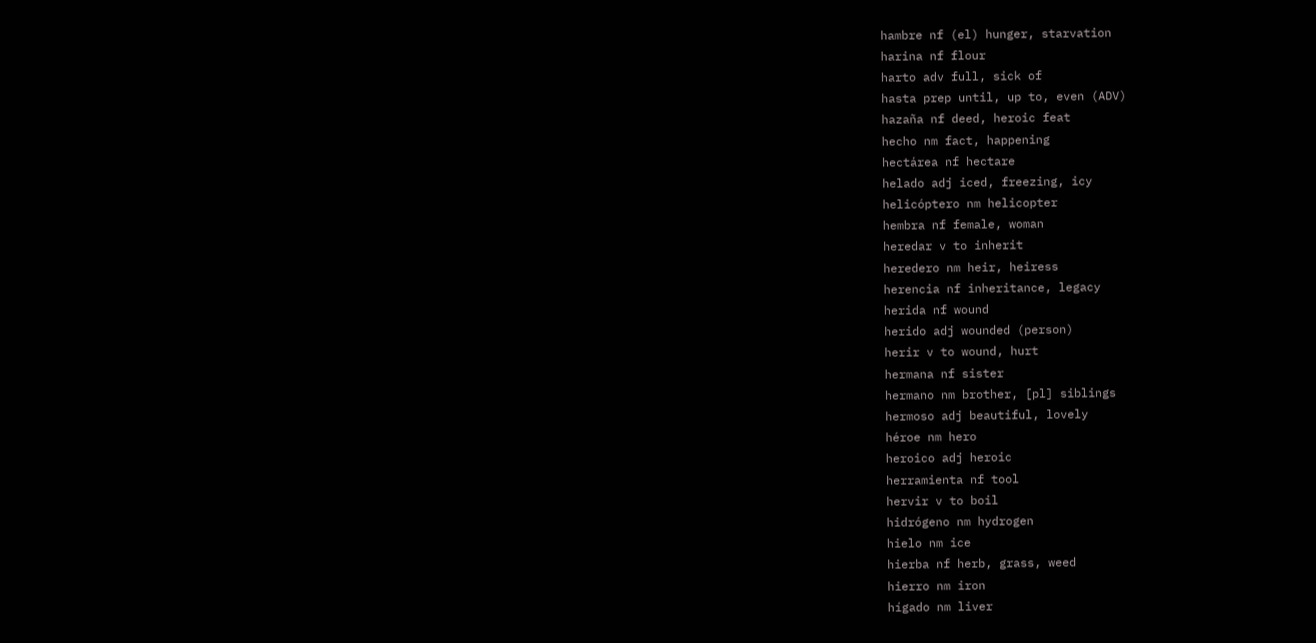hambre nf (el) hunger, starvation
harina nf flour
harto adv full, sick of
hasta prep until, up to, even (ADV)
hazaña nf deed, heroic feat
hecho nm fact, happening
hectárea nf hectare
helado adj iced, freezing, icy
helicóptero nm helicopter
hembra nf female, woman
heredar v to inherit
heredero nm heir, heiress
herencia nf inheritance, legacy
herida nf wound
herido adj wounded (person)
herir v to wound, hurt
hermana nf sister
hermano nm brother, [pl] siblings
hermoso adj beautiful, lovely
héroe nm hero
heroico adj heroic
herramienta nf tool
hervir v to boil
hidrógeno nm hydrogen
hielo nm ice
hierba nf herb, grass, weed
hierro nm iron
hígado nm liver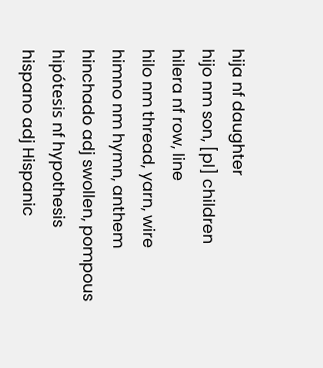hija nf daughter
hijo nm son, [pl] children
hilera nf row, line
hilo nm thread, yarn, wire
himno nm hymn, anthem
hinchado adj swollen, pompous
hipótesis nf hypothesis
hispano adj Hispanic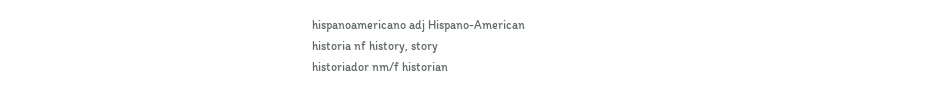hispanoamericano adj Hispano-American
historia nf history, story
historiador nm/f historian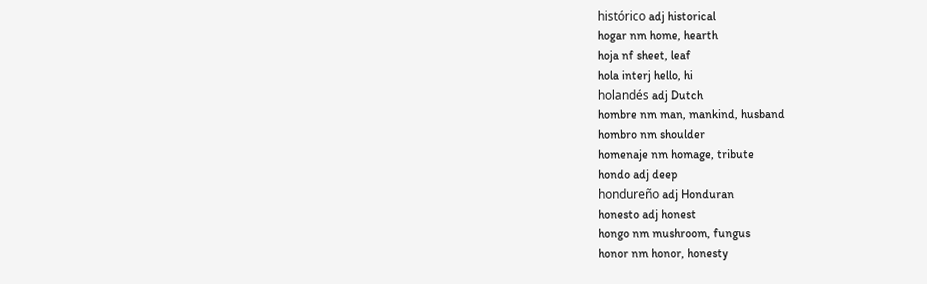histórico adj historical
hogar nm home, hearth
hoja nf sheet, leaf
hola interj hello, hi
holandés adj Dutch
hombre nm man, mankind, husband
hombro nm shoulder
homenaje nm homage, tribute
hondo adj deep
hondureño adj Honduran
honesto adj honest
hongo nm mushroom, fungus
honor nm honor, honesty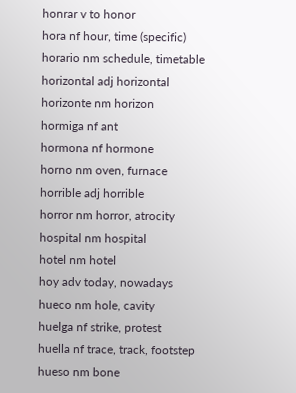honrar v to honor
hora nf hour, time (specific)
horario nm schedule, timetable
horizontal adj horizontal
horizonte nm horizon
hormiga nf ant
hormona nf hormone
horno nm oven, furnace
horrible adj horrible
horror nm horror, atrocity
hospital nm hospital
hotel nm hotel
hoy adv today, nowadays
hueco nm hole, cavity
huelga nf strike, protest
huella nf trace, track, footstep
hueso nm bone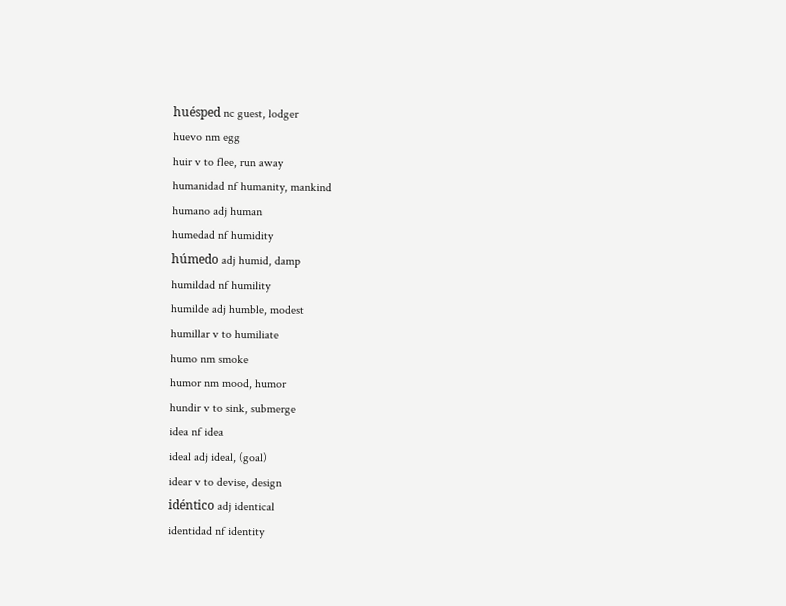huésped nc guest, lodger
huevo nm egg
huir v to flee, run away
humanidad nf humanity, mankind
humano adj human
humedad nf humidity
húmedo adj humid, damp
humildad nf humility
humilde adj humble, modest
humillar v to humiliate
humo nm smoke
humor nm mood, humor
hundir v to sink, submerge
idea nf idea
ideal adj ideal, (goal)
idear v to devise, design
idéntico adj identical
identidad nf identity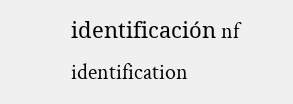identificación nf identification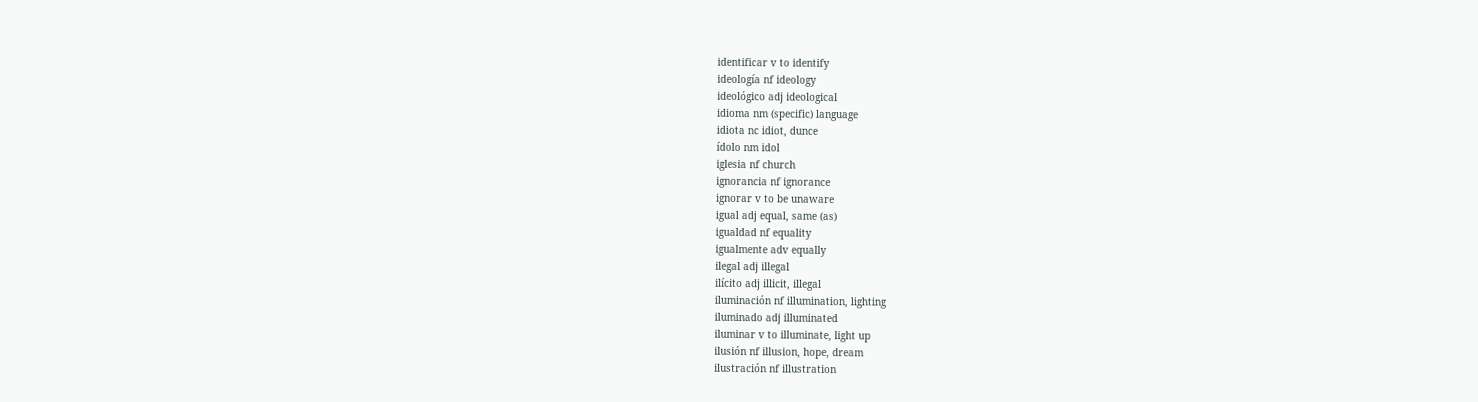identificar v to identify
ideología nf ideology
ideológico adj ideological
idioma nm (specific) language
idiota nc idiot, dunce
ídolo nm idol
iglesia nf church
ignorancia nf ignorance
ignorar v to be unaware
igual adj equal, same (as)
igualdad nf equality
igualmente adv equally
ilegal adj illegal
ilícito adj illicit, illegal
iluminación nf illumination, lighting
iluminado adj illuminated
iluminar v to illuminate, light up
ilusión nf illusion, hope, dream
ilustración nf illustration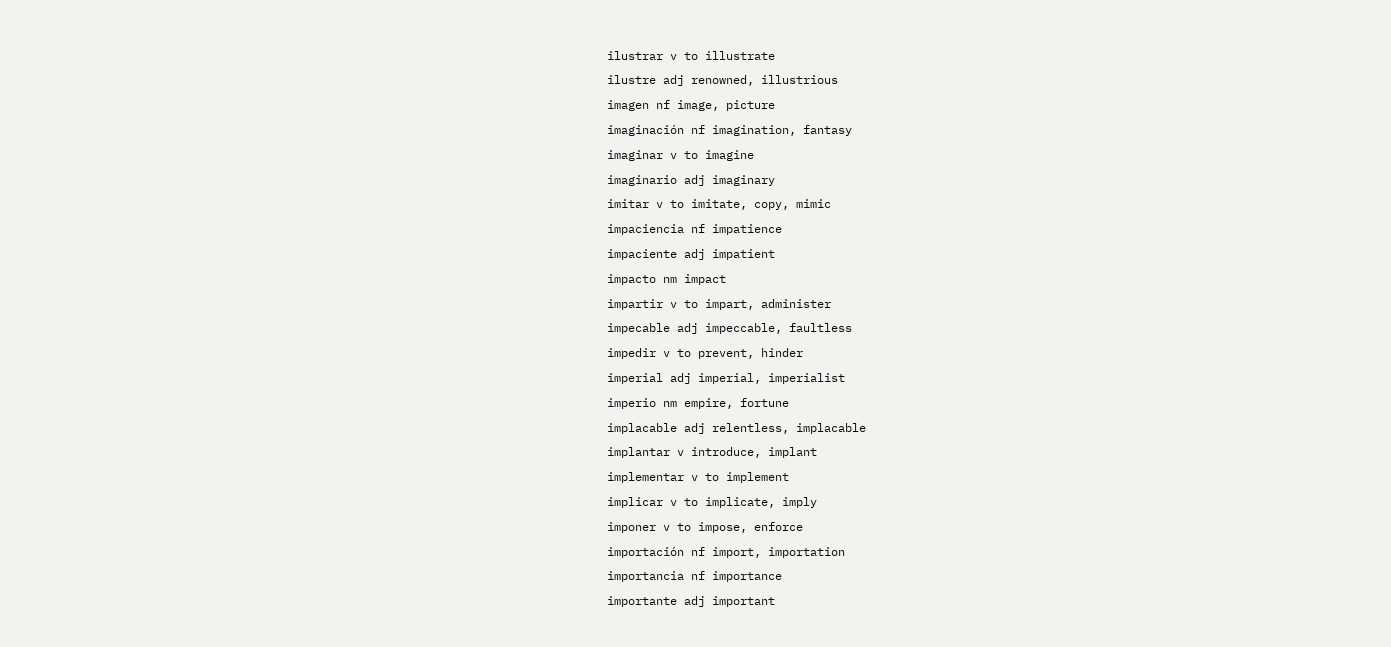ilustrar v to illustrate
ilustre adj renowned, illustrious
imagen nf image, picture
imaginación nf imagination, fantasy
imaginar v to imagine
imaginario adj imaginary
imitar v to imitate, copy, mimic
impaciencia nf impatience
impaciente adj impatient
impacto nm impact
impartir v to impart, administer
impecable adj impeccable, faultless
impedir v to prevent, hinder
imperial adj imperial, imperialist
imperio nm empire, fortune
implacable adj relentless, implacable
implantar v introduce, implant
implementar v to implement
implicar v to implicate, imply
imponer v to impose, enforce
importación nf import, importation
importancia nf importance
importante adj important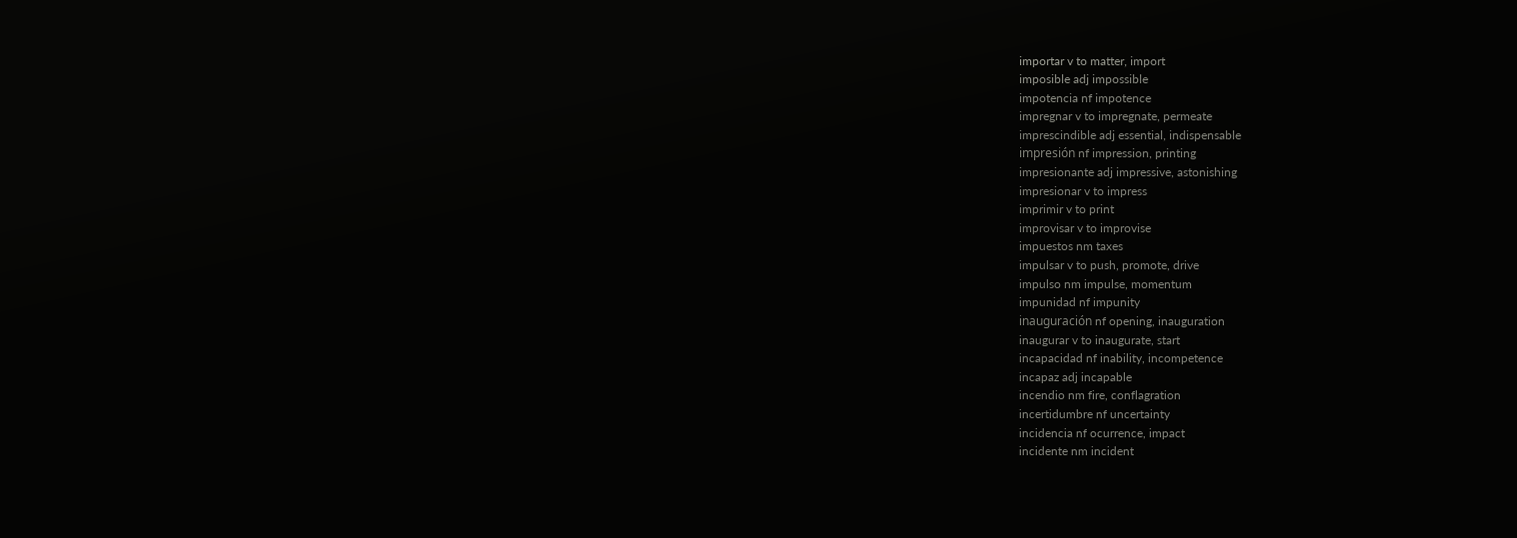importar v to matter, import
imposible adj impossible
impotencia nf impotence
impregnar v to impregnate, permeate
imprescindible adj essential, indispensable
impresión nf impression, printing
impresionante adj impressive, astonishing
impresionar v to impress
imprimir v to print
improvisar v to improvise
impuestos nm taxes
impulsar v to push, promote, drive
impulso nm impulse, momentum
impunidad nf impunity
inauguración nf opening, inauguration
inaugurar v to inaugurate, start
incapacidad nf inability, incompetence
incapaz adj incapable
incendio nm fire, conflagration
incertidumbre nf uncertainty
incidencia nf ocurrence, impact
incidente nm incident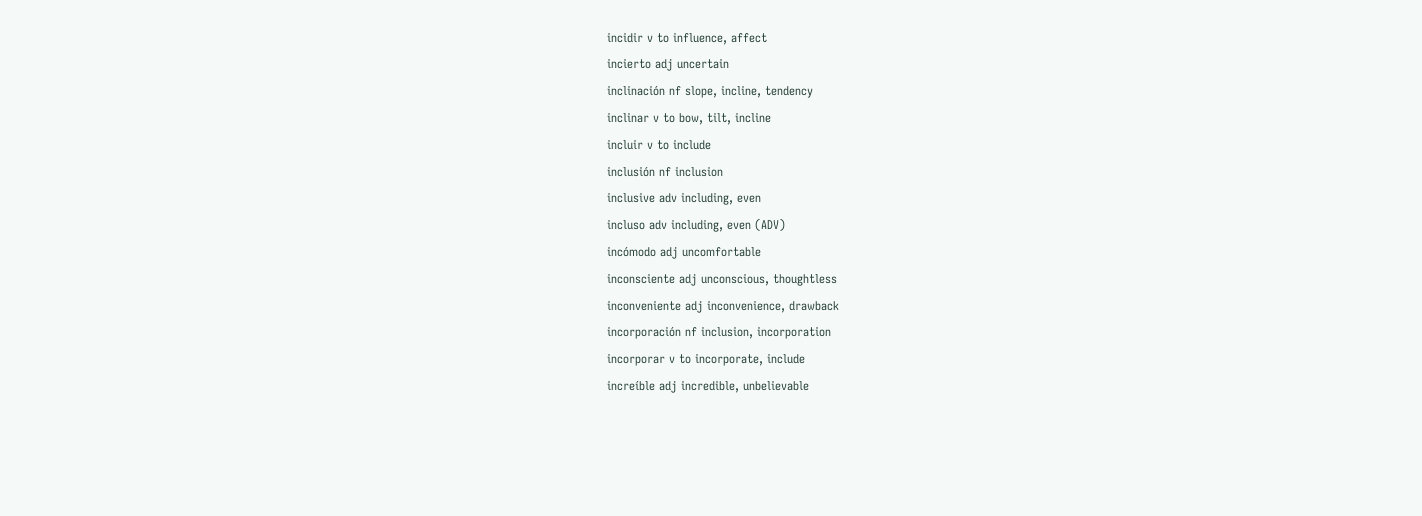incidir v to influence, affect
incierto adj uncertain
inclinación nf slope, incline, tendency
inclinar v to bow, tilt, incline
incluir v to include
inclusión nf inclusion
inclusive adv including, even
incluso adv including, even (ADV)
incómodo adj uncomfortable
inconsciente adj unconscious, thoughtless
inconveniente adj inconvenience, drawback
incorporación nf inclusion, incorporation
incorporar v to incorporate, include
increíble adj incredible, unbelievable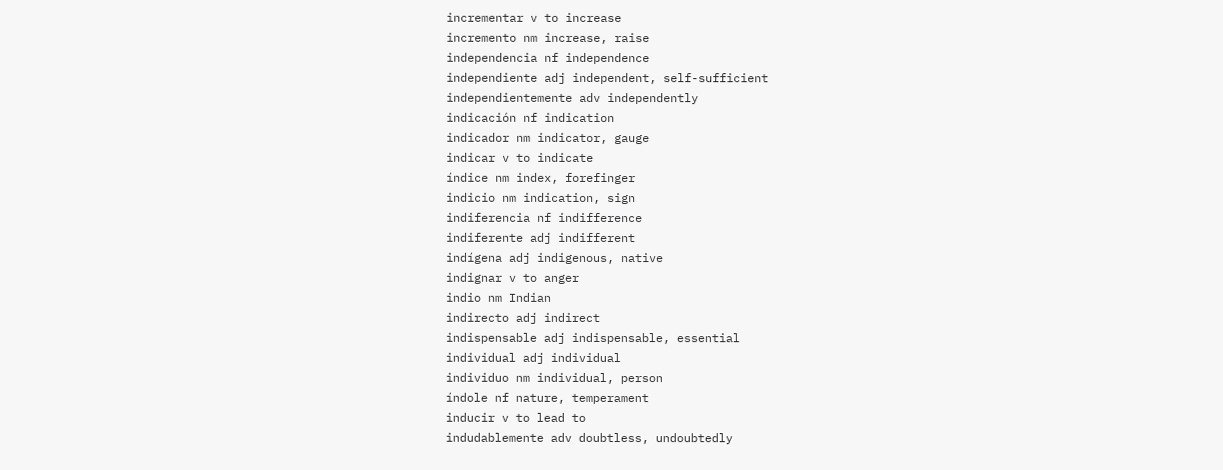incrementar v to increase
incremento nm increase, raise
independencia nf independence
independiente adj independent, self-sufficient
independientemente adv independently
indicación nf indication
indicador nm indicator, gauge
indicar v to indicate
índice nm index, forefinger
indicio nm indication, sign
indiferencia nf indifference
indiferente adj indifferent
indígena adj indigenous, native
indignar v to anger
indio nm Indian
indirecto adj indirect
indispensable adj indispensable, essential
individual adj individual
individuo nm individual, person
índole nf nature, temperament
inducir v to lead to
indudablemente adv doubtless, undoubtedly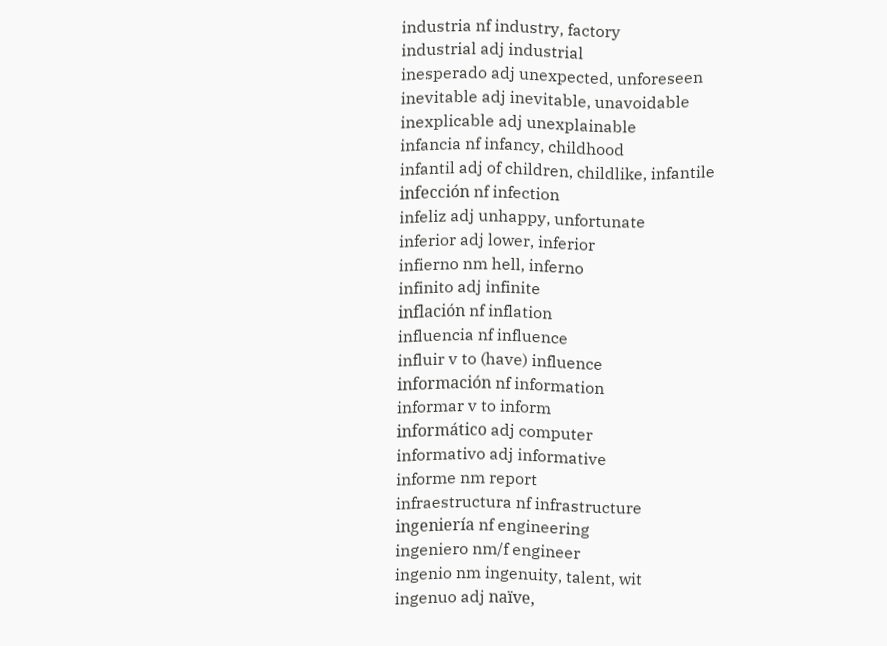industria nf industry, factory
industrial adj industrial
inesperado adj unexpected, unforeseen
inevitable adj inevitable, unavoidable
inexplicable adj unexplainable
infancia nf infancy, childhood
infantil adj of children, childlike, infantile
infección nf infection
infeliz adj unhappy, unfortunate
inferior adj lower, inferior
infierno nm hell, inferno
infinito adj infinite
inflación nf inflation
influencia nf influence
influir v to (have) influence
información nf information
informar v to inform
informático adj computer
informativo adj informative
informe nm report
infraestructura nf infrastructure
ingeniería nf engineering
ingeniero nm/f engineer
ingenio nm ingenuity, talent, wit
ingenuo adj naïve,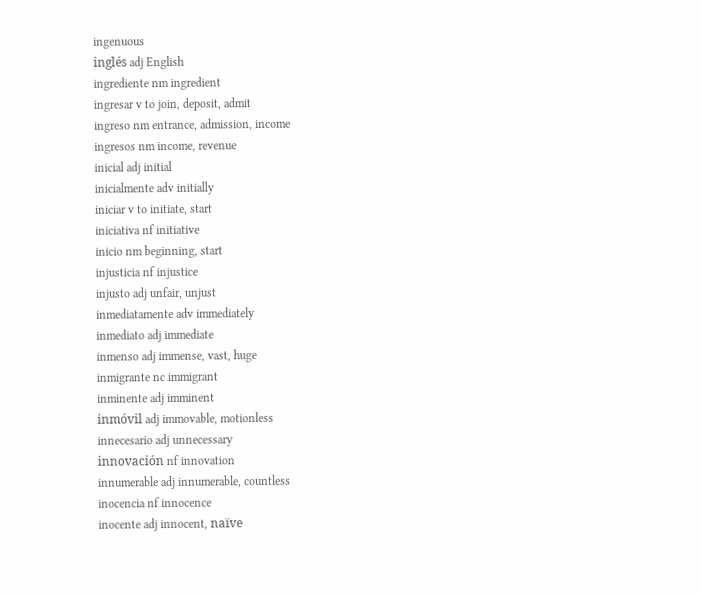ingenuous
inglés adj English
ingrediente nm ingredient
ingresar v to join, deposit, admit
ingreso nm entrance, admission, income
ingresos nm income, revenue
inicial adj initial
inicialmente adv initially
iniciar v to initiate, start
iniciativa nf initiative
inicio nm beginning, start
injusticia nf injustice
injusto adj unfair, unjust
inmediatamente adv immediately
inmediato adj immediate
inmenso adj immense, vast, huge
inmigrante nc immigrant
inminente adj imminent
inmóvil adj immovable, motionless
innecesario adj unnecessary
innovación nf innovation
innumerable adj innumerable, countless
inocencia nf innocence
inocente adj innocent, naïve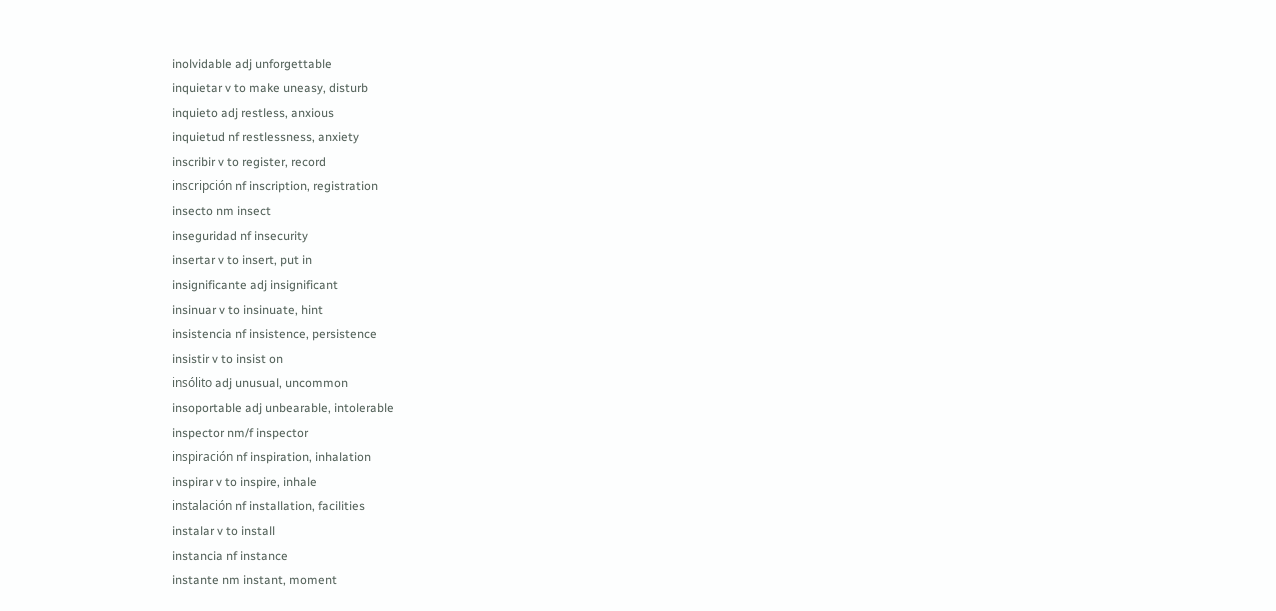inolvidable adj unforgettable
inquietar v to make uneasy, disturb
inquieto adj restless, anxious
inquietud nf restlessness, anxiety
inscribir v to register, record
inscripción nf inscription, registration
insecto nm insect
inseguridad nf insecurity
insertar v to insert, put in
insignificante adj insignificant
insinuar v to insinuate, hint
insistencia nf insistence, persistence
insistir v to insist on
insólito adj unusual, uncommon
insoportable adj unbearable, intolerable
inspector nm/f inspector
inspiración nf inspiration, inhalation
inspirar v to inspire, inhale
instalación nf installation, facilities
instalar v to install
instancia nf instance
instante nm instant, moment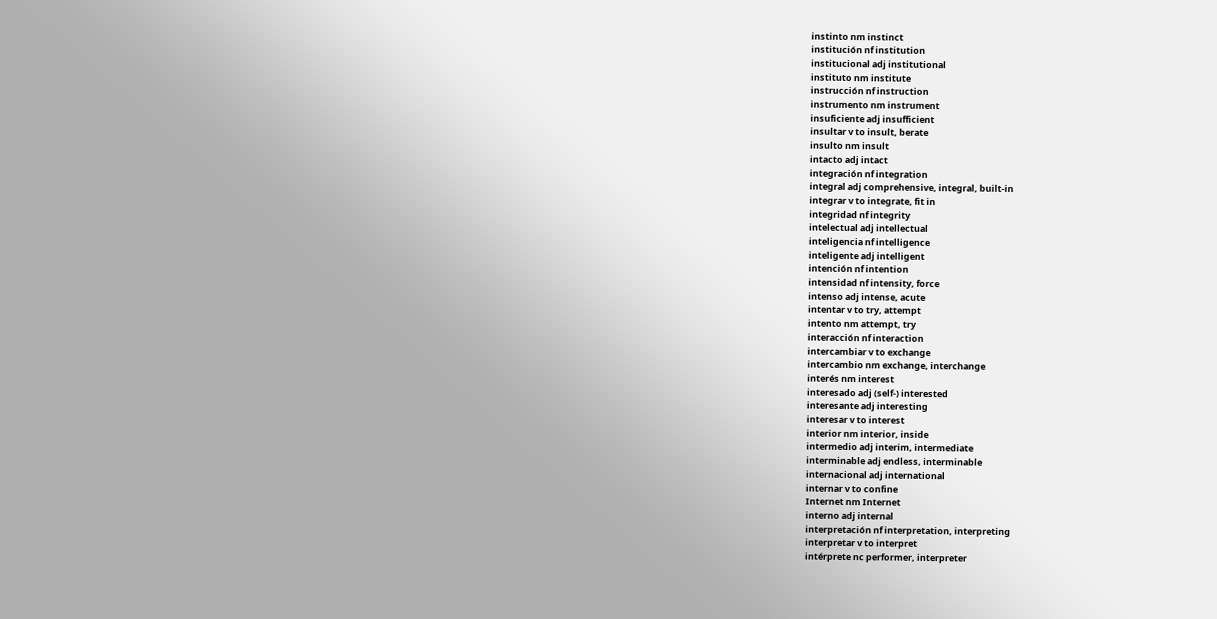instinto nm instinct
institución nf institution
institucional adj institutional
instituto nm institute
instrucción nf instruction
instrumento nm instrument
insuficiente adj insufficient
insultar v to insult, berate
insulto nm insult
intacto adj intact
integración nf integration
integral adj comprehensive, integral, built-in
integrar v to integrate, fit in
integridad nf integrity
intelectual adj intellectual
inteligencia nf intelligence
inteligente adj intelligent
intención nf intention
intensidad nf intensity, force
intenso adj intense, acute
intentar v to try, attempt
intento nm attempt, try
interacción nf interaction
intercambiar v to exchange
intercambio nm exchange, interchange
interés nm interest
interesado adj (self-) interested
interesante adj interesting
interesar v to interest
interior nm interior, inside
intermedio adj interim, intermediate
interminable adj endless, interminable
internacional adj international
internar v to confine
Internet nm Internet
interno adj internal
interpretación nf interpretation, interpreting
interpretar v to interpret
intérprete nc performer, interpreter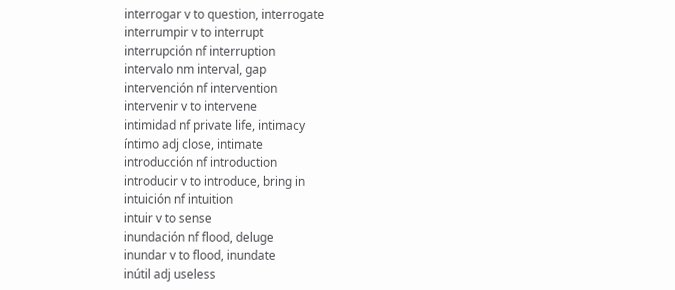interrogar v to question, interrogate
interrumpir v to interrupt
interrupción nf interruption
intervalo nm interval, gap
intervención nf intervention
intervenir v to intervene
intimidad nf private life, intimacy
íntimo adj close, intimate
introducción nf introduction
introducir v to introduce, bring in
intuición nf intuition
intuir v to sense
inundación nf flood, deluge
inundar v to flood, inundate
inútil adj useless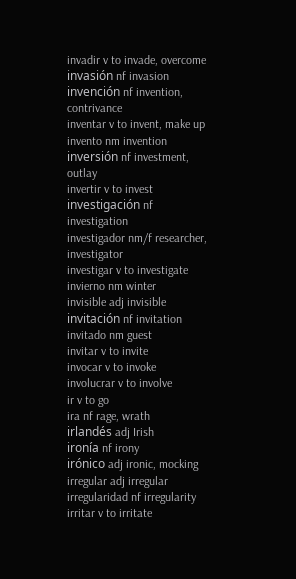invadir v to invade, overcome
invasión nf invasion
invención nf invention, contrivance
inventar v to invent, make up
invento nm invention
inversión nf investment, outlay
invertir v to invest
investigación nf investigation
investigador nm/f researcher, investigator
investigar v to investigate
invierno nm winter
invisible adj invisible
invitación nf invitation
invitado nm guest
invitar v to invite
invocar v to invoke
involucrar v to involve
ir v to go
ira nf rage, wrath
irlandés adj Irish
ironía nf irony
irónico adj ironic, mocking
irregular adj irregular
irregularidad nf irregularity
irritar v to irritate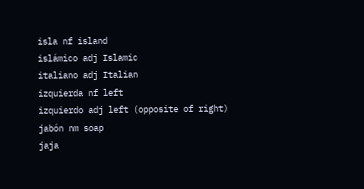isla nf island
islámico adj Islamic
italiano adj Italian
izquierda nf left
izquierdo adj left (opposite of right)
jabón nm soap
jaja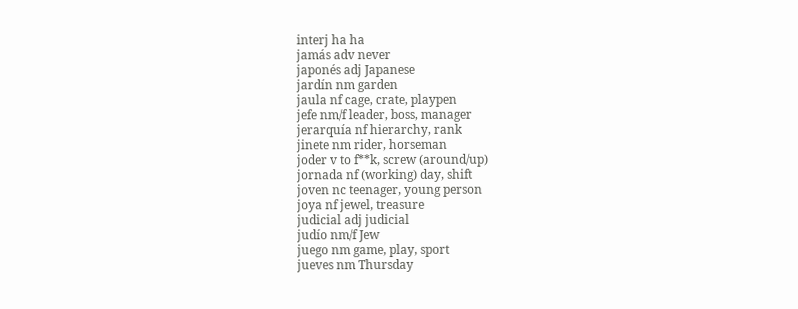interj ha ha
jamás adv never
japonés adj Japanese
jardín nm garden
jaula nf cage, crate, playpen
jefe nm/f leader, boss, manager
jerarquía nf hierarchy, rank
jinete nm rider, horseman
joder v to f**k, screw (around/up)
jornada nf (working) day, shift
joven nc teenager, young person
joya nf jewel, treasure
judicial adj judicial
judío nm/f Jew
juego nm game, play, sport
jueves nm Thursday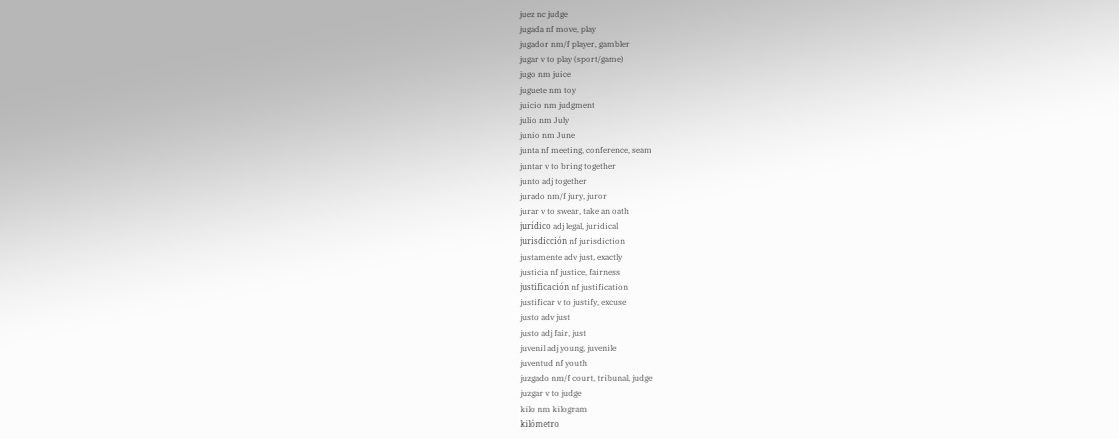juez nc judge
jugada nf move, play
jugador nm/f player, gambler
jugar v to play (sport/game)
jugo nm juice
juguete nm toy
juicio nm judgment
julio nm July
junio nm June
junta nf meeting, conference, seam
juntar v to bring together
junto adj together
jurado nm/f jury, juror
jurar v to swear, take an oath
jurídico adj legal, juridical
jurisdicción nf jurisdiction
justamente adv just, exactly
justicia nf justice, fairness
justificación nf justification
justificar v to justify, excuse
justo adv just
justo adj fair, just
juvenil adj young, juvenile
juventud nf youth
juzgado nm/f court, tribunal, judge
juzgar v to judge
kilo nm kilogram
kilómetro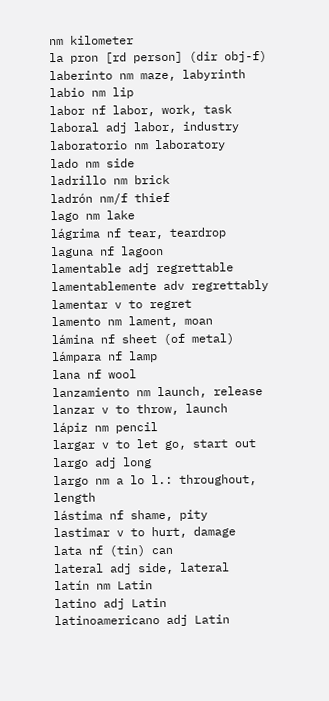nm kilometer
la pron [rd person] (dir obj-f)
laberinto nm maze, labyrinth
labio nm lip
labor nf labor, work, task
laboral adj labor, industry
laboratorio nm laboratory
lado nm side
ladrillo nm brick
ladrón nm/f thief
lago nm lake
lágrima nf tear, teardrop
laguna nf lagoon
lamentable adj regrettable
lamentablemente adv regrettably
lamentar v to regret
lamento nm lament, moan
lámina nf sheet (of metal)
lámpara nf lamp
lana nf wool
lanzamiento nm launch, release
lanzar v to throw, launch
lápiz nm pencil
largar v to let go, start out
largo adj long
largo nm a lo l.: throughout, length
lástima nf shame, pity
lastimar v to hurt, damage
lata nf (tin) can
lateral adj side, lateral
latín nm Latin
latino adj Latin
latinoamericano adj Latin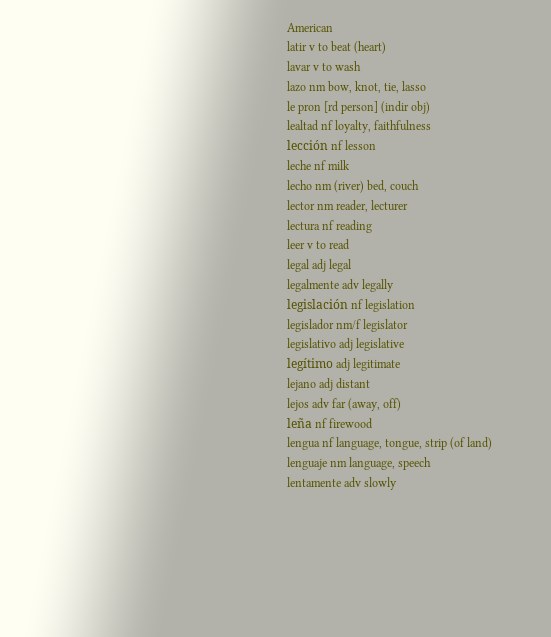American
latir v to beat (heart)
lavar v to wash
lazo nm bow, knot, tie, lasso
le pron [rd person] (indir obj)
lealtad nf loyalty, faithfulness
lección nf lesson
leche nf milk
lecho nm (river) bed, couch
lector nm reader, lecturer
lectura nf reading
leer v to read
legal adj legal
legalmente adv legally
legislación nf legislation
legislador nm/f legislator
legislativo adj legislative
legítimo adj legitimate
lejano adj distant
lejos adv far (away, off)
leña nf firewood
lengua nf language, tongue, strip (of land)
lenguaje nm language, speech
lentamente adv slowly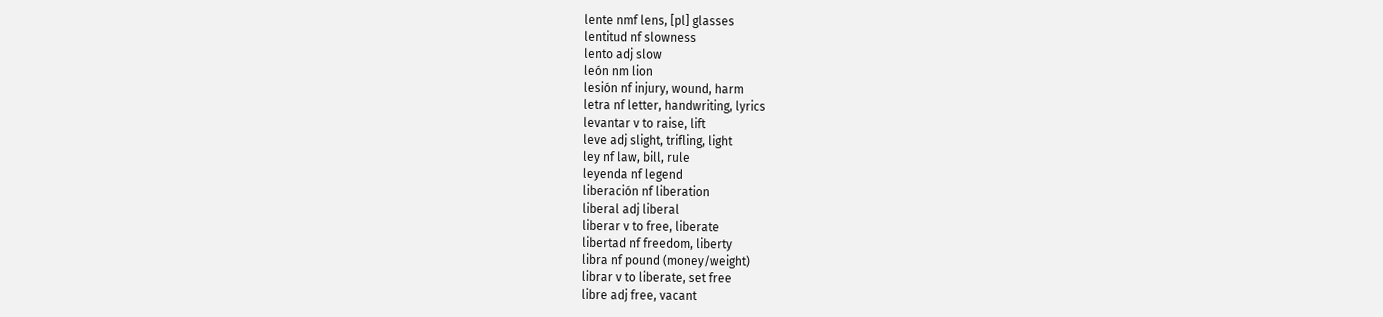lente nmf lens, [pl] glasses
lentitud nf slowness
lento adj slow
león nm lion
lesión nf injury, wound, harm
letra nf letter, handwriting, lyrics
levantar v to raise, lift
leve adj slight, trifling, light
ley nf law, bill, rule
leyenda nf legend
liberación nf liberation
liberal adj liberal
liberar v to free, liberate
libertad nf freedom, liberty
libra nf pound (money/weight)
librar v to liberate, set free
libre adj free, vacant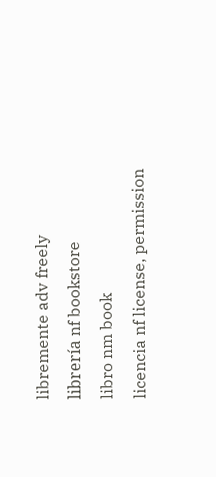libremente adv freely
librería nf bookstore
libro nm book
licencia nf license, permission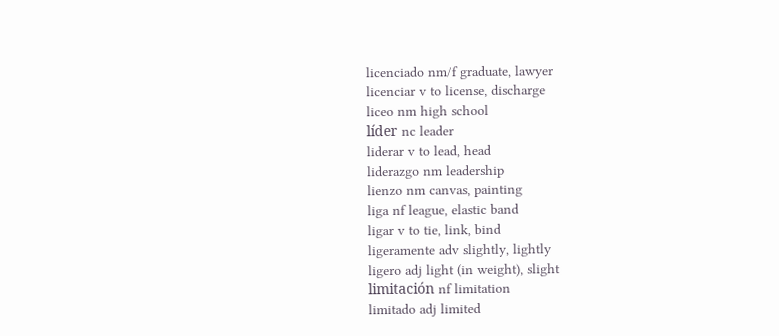licenciado nm/f graduate, lawyer
licenciar v to license, discharge
liceo nm high school
líder nc leader
liderar v to lead, head
liderazgo nm leadership
lienzo nm canvas, painting
liga nf league, elastic band
ligar v to tie, link, bind
ligeramente adv slightly, lightly
ligero adj light (in weight), slight
limitación nf limitation
limitado adj limited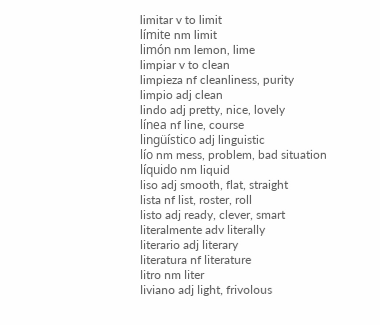limitar v to limit
límite nm limit
limón nm lemon, lime
limpiar v to clean
limpieza nf cleanliness, purity
limpio adj clean
lindo adj pretty, nice, lovely
línea nf line, course
lingüístico adj linguistic
lío nm mess, problem, bad situation
líquido nm liquid
liso adj smooth, flat, straight
lista nf list, roster, roll
listo adj ready, clever, smart
literalmente adv literally
literario adj literary
literatura nf literature
litro nm liter
liviano adj light, frivolous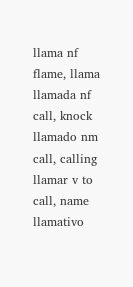llama nf flame, llama
llamada nf call, knock
llamado nm call, calling
llamar v to call, name
llamativo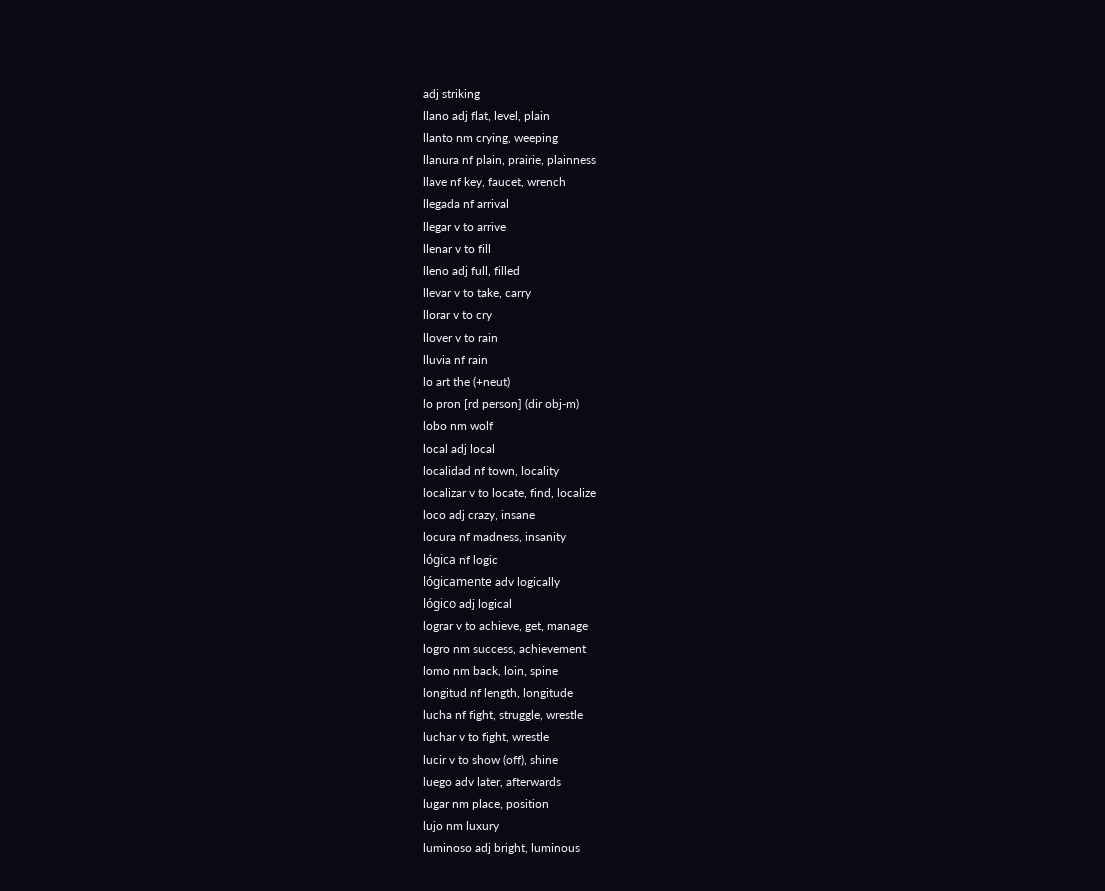adj striking
llano adj flat, level, plain
llanto nm crying, weeping
llanura nf plain, prairie, plainness
llave nf key, faucet, wrench
llegada nf arrival
llegar v to arrive
llenar v to fill
lleno adj full, filled
llevar v to take, carry
llorar v to cry
llover v to rain
lluvia nf rain
lo art the (+neut)
lo pron [rd person] (dir obj-m)
lobo nm wolf
local adj local
localidad nf town, locality
localizar v to locate, find, localize
loco adj crazy, insane
locura nf madness, insanity
lógica nf logic
lógicamente adv logically
lógico adj logical
lograr v to achieve, get, manage
logro nm success, achievement
lomo nm back, loin, spine
longitud nf length, longitude
lucha nf fight, struggle, wrestle
luchar v to fight, wrestle
lucir v to show (off), shine
luego adv later, afterwards
lugar nm place, position
lujo nm luxury
luminoso adj bright, luminous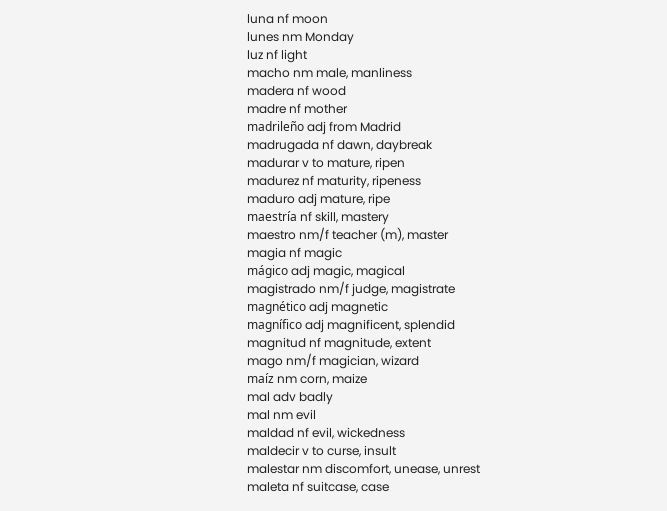luna nf moon
lunes nm Monday
luz nf light
macho nm male, manliness
madera nf wood
madre nf mother
madrileño adj from Madrid
madrugada nf dawn, daybreak
madurar v to mature, ripen
madurez nf maturity, ripeness
maduro adj mature, ripe
maestría nf skill, mastery
maestro nm/f teacher (m), master
magia nf magic
mágico adj magic, magical
magistrado nm/f judge, magistrate
magnético adj magnetic
magnífico adj magnificent, splendid
magnitud nf magnitude, extent
mago nm/f magician, wizard
maíz nm corn, maize
mal adv badly
mal nm evil
maldad nf evil, wickedness
maldecir v to curse, insult
malestar nm discomfort, unease, unrest
maleta nf suitcase, case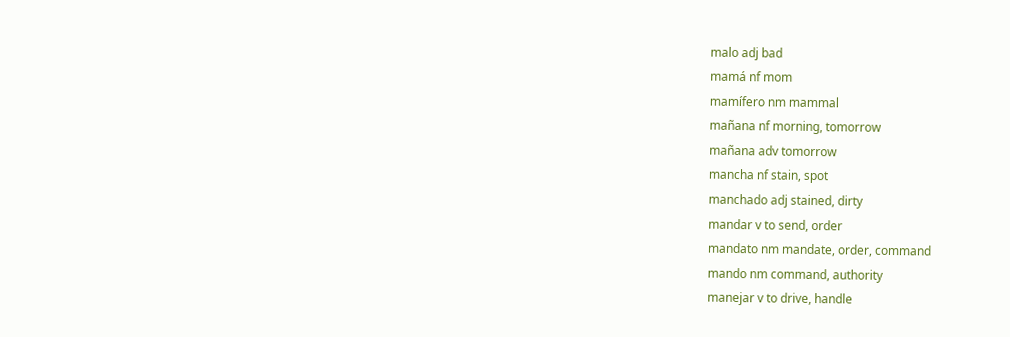malo adj bad
mamá nf mom
mamífero nm mammal
mañana nf morning, tomorrow
mañana adv tomorrow
mancha nf stain, spot
manchado adj stained, dirty
mandar v to send, order
mandato nm mandate, order, command
mando nm command, authority
manejar v to drive, handle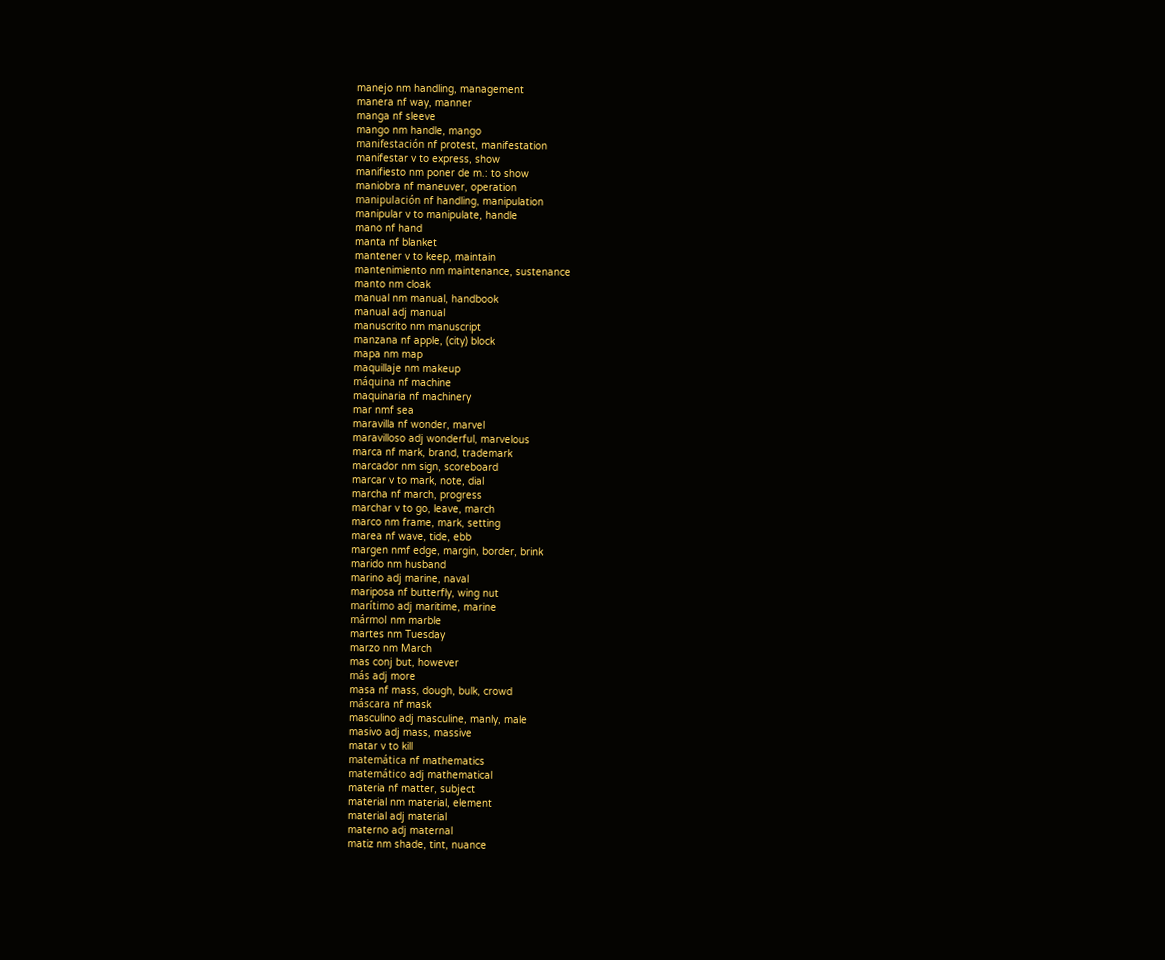manejo nm handling, management
manera nf way, manner
manga nf sleeve
mango nm handle, mango
manifestación nf protest, manifestation
manifestar v to express, show
manifiesto nm poner de m.: to show
maniobra nf maneuver, operation
manipulación nf handling, manipulation
manipular v to manipulate, handle
mano nf hand
manta nf blanket
mantener v to keep, maintain
mantenimiento nm maintenance, sustenance
manto nm cloak
manual nm manual, handbook
manual adj manual
manuscrito nm manuscript
manzana nf apple, (city) block
mapa nm map
maquillaje nm makeup
máquina nf machine
maquinaria nf machinery
mar nmf sea
maravilla nf wonder, marvel
maravilloso adj wonderful, marvelous
marca nf mark, brand, trademark
marcador nm sign, scoreboard
marcar v to mark, note, dial
marcha nf march, progress
marchar v to go, leave, march
marco nm frame, mark, setting
marea nf wave, tide, ebb
margen nmf edge, margin, border, brink
marido nm husband
marino adj marine, naval
mariposa nf butterfly, wing nut
marítimo adj maritime, marine
mármol nm marble
martes nm Tuesday
marzo nm March
mas conj but, however
más adj more
masa nf mass, dough, bulk, crowd
máscara nf mask
masculino adj masculine, manly, male
masivo adj mass, massive
matar v to kill
matemática nf mathematics
matemático adj mathematical
materia nf matter, subject
material nm material, element
material adj material
materno adj maternal
matiz nm shade, tint, nuance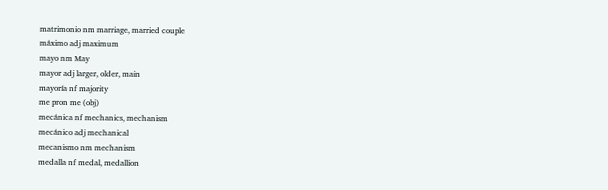matrimonio nm marriage, married couple
máximo adj maximum
mayo nm May
mayor adj larger, older, main
mayoría nf majority
me pron me (obj)
mecánica nf mechanics, mechanism
mecánico adj mechanical
mecanismo nm mechanism
medalla nf medal, medallion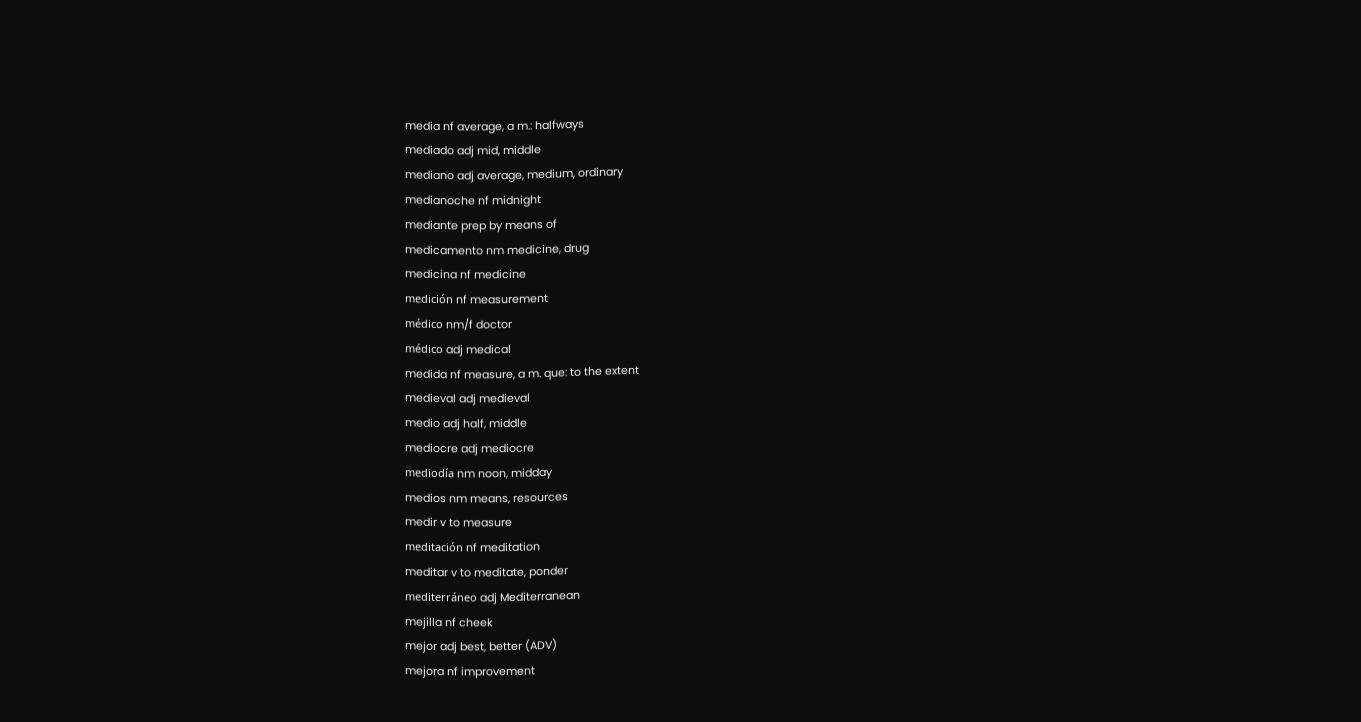media nf average, a m.: halfways
mediado adj mid, middle
mediano adj average, medium, ordinary
medianoche nf midnight
mediante prep by means of
medicamento nm medicine, drug
medicina nf medicine
medición nf measurement
médico nm/f doctor
médico adj medical
medida nf measure, a m. que: to the extent
medieval adj medieval
medio adj half, middle
mediocre adj mediocre
mediodía nm noon, midday
medios nm means, resources
medir v to measure
meditación nf meditation
meditar v to meditate, ponder
mediterráneo adj Mediterranean
mejilla nf cheek
mejor adj best, better (ADV)
mejora nf improvement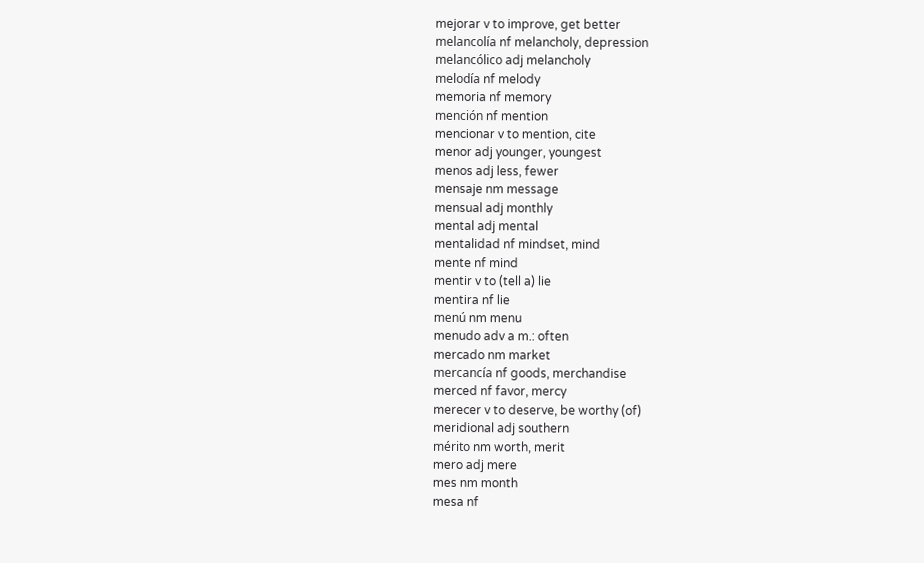mejorar v to improve, get better
melancolía nf melancholy, depression
melancólico adj melancholy
melodía nf melody
memoria nf memory
mención nf mention
mencionar v to mention, cite
menor adj younger, youngest
menos adj less, fewer
mensaje nm message
mensual adj monthly
mental adj mental
mentalidad nf mindset, mind
mente nf mind
mentir v to (tell a) lie
mentira nf lie
menú nm menu
menudo adv a m.: often
mercado nm market
mercancía nf goods, merchandise
merced nf favor, mercy
merecer v to deserve, be worthy (of)
meridional adj southern
mérito nm worth, merit
mero adj mere
mes nm month
mesa nf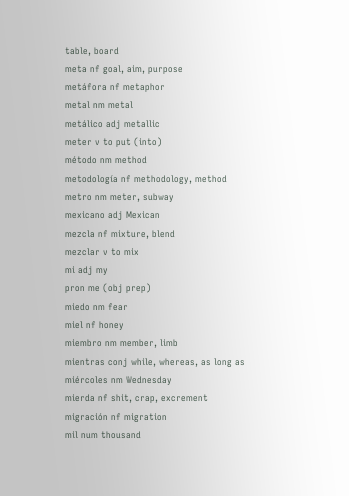table, board
meta nf goal, aim, purpose
metáfora nf metaphor
metal nm metal
metálico adj metallic
meter v to put (into)
método nm method
metodología nf methodology, method
metro nm meter, subway
mexicano adj Mexican
mezcla nf mixture, blend
mezclar v to mix
mi adj my
pron me (obj prep)
miedo nm fear
miel nf honey
miembro nm member, limb
mientras conj while, whereas, as long as
miércoles nm Wednesday
mierda nf shit, crap, excrement
migración nf migration
mil num thousand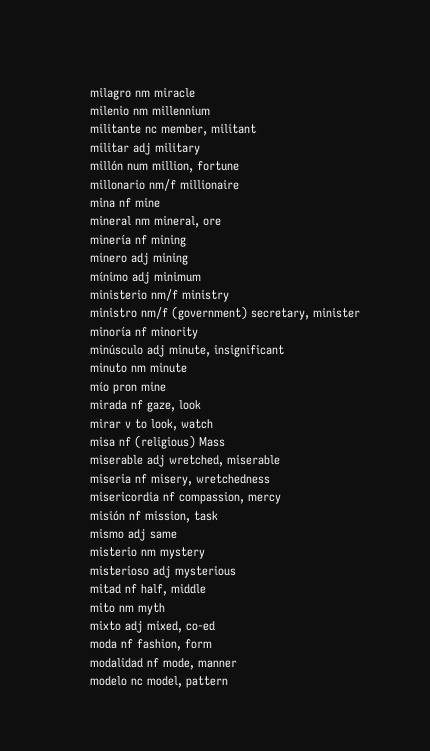milagro nm miracle
milenio nm millennium
militante nc member, militant
militar adj military
millón num million, fortune
millonario nm/f millionaire
mina nf mine
mineral nm mineral, ore
minería nf mining
minero adj mining
mínimo adj minimum
ministerio nm/f ministry
ministro nm/f (government) secretary, minister
minoría nf minority
minúsculo adj minute, insignificant
minuto nm minute
mío pron mine
mirada nf gaze, look
mirar v to look, watch
misa nf (religious) Mass
miserable adj wretched, miserable
miseria nf misery, wretchedness
misericordia nf compassion, mercy
misión nf mission, task
mismo adj same
misterio nm mystery
misterioso adj mysterious
mitad nf half, middle
mito nm myth
mixto adj mixed, co-ed
moda nf fashion, form
modalidad nf mode, manner
modelo nc model, pattern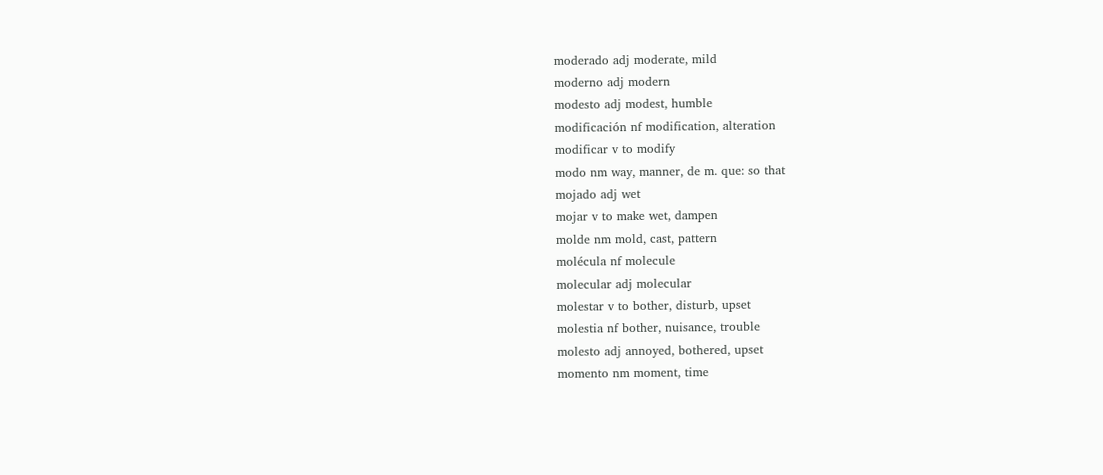moderado adj moderate, mild
moderno adj modern
modesto adj modest, humble
modificación nf modification, alteration
modificar v to modify
modo nm way, manner, de m. que: so that
mojado adj wet
mojar v to make wet, dampen
molde nm mold, cast, pattern
molécula nf molecule
molecular adj molecular
molestar v to bother, disturb, upset
molestia nf bother, nuisance, trouble
molesto adj annoyed, bothered, upset
momento nm moment, time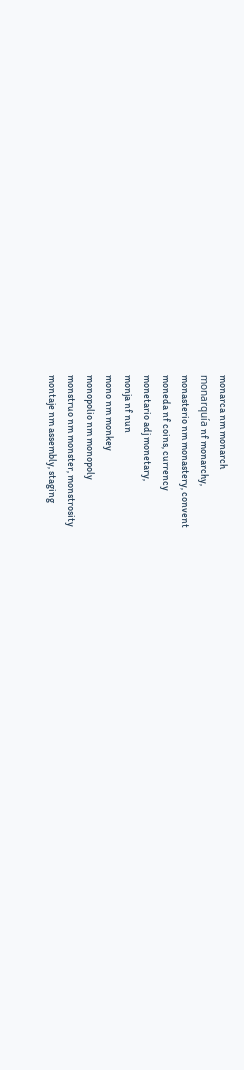monarca nm monarch
monarquía nf monarchy,
monasterio nm monastery, convent
moneda nf coins, currency
monetario adj monetary,
monja nf nun
mono nm monkey
monopolio nm monopoly
monstruo nm monster, monstrosity
montaje nm assembly, staging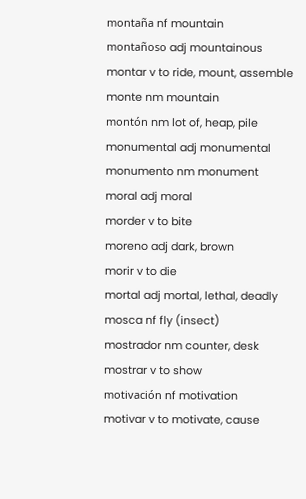montaña nf mountain
montañoso adj mountainous
montar v to ride, mount, assemble
monte nm mountain
montón nm lot of, heap, pile
monumental adj monumental
monumento nm monument
moral adj moral
morder v to bite
moreno adj dark, brown
morir v to die
mortal adj mortal, lethal, deadly
mosca nf fly (insect)
mostrador nm counter, desk
mostrar v to show
motivación nf motivation
motivar v to motivate, cause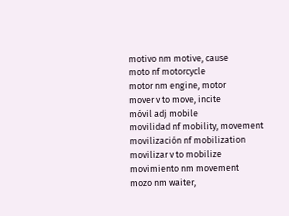motivo nm motive, cause
moto nf motorcycle
motor nm engine, motor
mover v to move, incite
móvil adj mobile
movilidad nf mobility, movement
movilización nf mobilization
movilizar v to mobilize
movimiento nm movement
mozo nm waiter,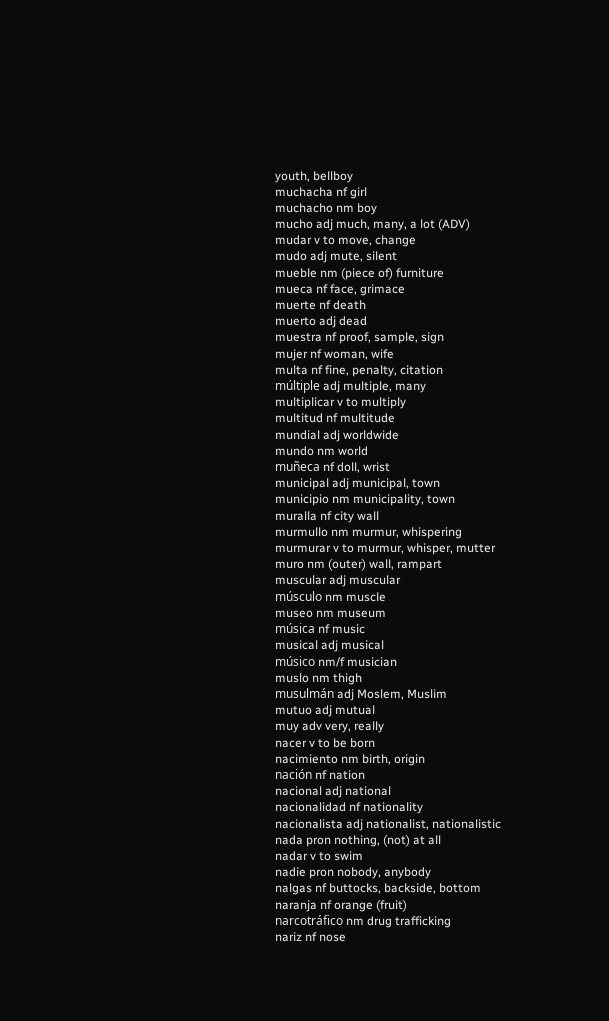youth, bellboy
muchacha nf girl
muchacho nm boy
mucho adj much, many, a lot (ADV)
mudar v to move, change
mudo adj mute, silent
mueble nm (piece of) furniture
mueca nf face, grimace
muerte nf death
muerto adj dead
muestra nf proof, sample, sign
mujer nf woman, wife
multa nf fine, penalty, citation
múltiple adj multiple, many
multiplicar v to multiply
multitud nf multitude
mundial adj worldwide
mundo nm world
muñeca nf doll, wrist
municipal adj municipal, town
municipio nm municipality, town
muralla nf city wall
murmullo nm murmur, whispering
murmurar v to murmur, whisper, mutter
muro nm (outer) wall, rampart
muscular adj muscular
músculo nm muscle
museo nm museum
música nf music
musical adj musical
músico nm/f musician
muslo nm thigh
musulmán adj Moslem, Muslim
mutuo adj mutual
muy adv very, really
nacer v to be born
nacimiento nm birth, origin
nación nf nation
nacional adj national
nacionalidad nf nationality
nacionalista adj nationalist, nationalistic
nada pron nothing, (not) at all
nadar v to swim
nadie pron nobody, anybody
nalgas nf buttocks, backside, bottom
naranja nf orange (fruit)
narcotráfico nm drug trafficking
nariz nf nose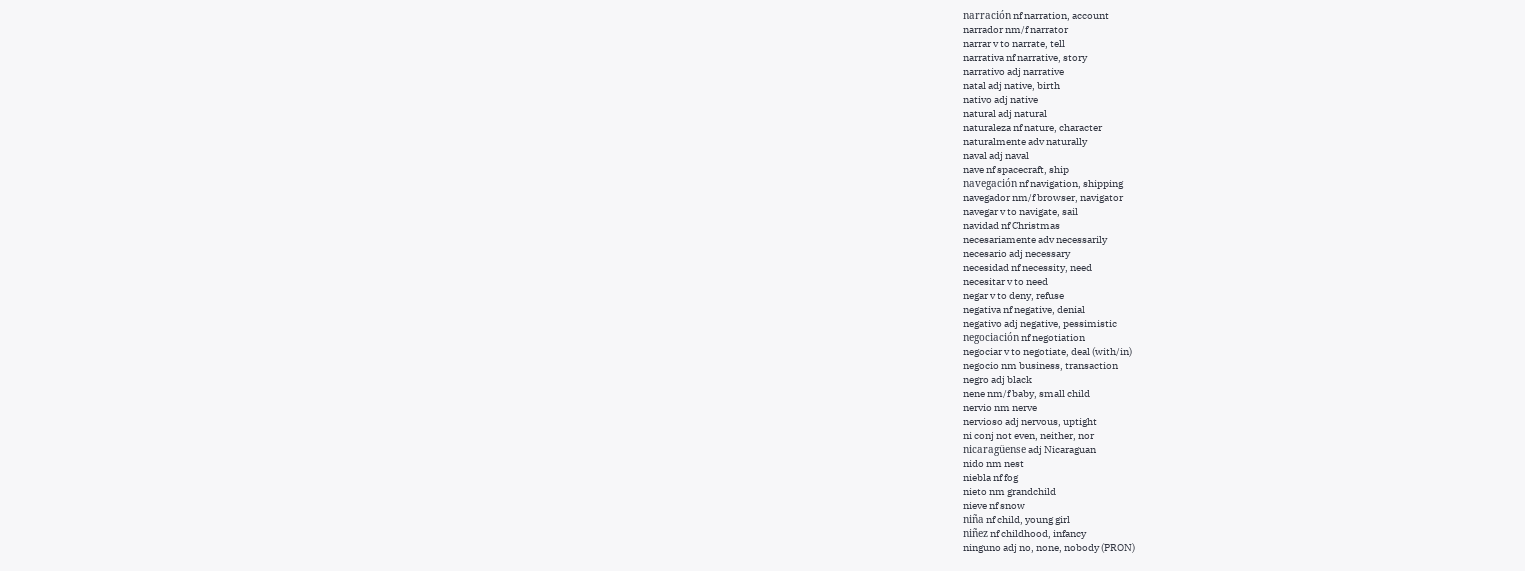narración nf narration, account
narrador nm/f narrator
narrar v to narrate, tell
narrativa nf narrative, story
narrativo adj narrative
natal adj native, birth
nativo adj native
natural adj natural
naturaleza nf nature, character
naturalmente adv naturally
naval adj naval
nave nf spacecraft, ship
navegación nf navigation, shipping
navegador nm/f browser, navigator
navegar v to navigate, sail
navidad nf Christmas
necesariamente adv necessarily
necesario adj necessary
necesidad nf necessity, need
necesitar v to need
negar v to deny, refuse
negativa nf negative, denial
negativo adj negative, pessimistic
negociación nf negotiation
negociar v to negotiate, deal (with/in)
negocio nm business, transaction
negro adj black
nene nm/f baby, small child
nervio nm nerve
nervioso adj nervous, uptight
ni conj not even, neither, nor
nicaragüense adj Nicaraguan
nido nm nest
niebla nf fog
nieto nm grandchild
nieve nf snow
niña nf child, young girl
niñez nf childhood, infancy
ninguno adj no, none, nobody (PRON)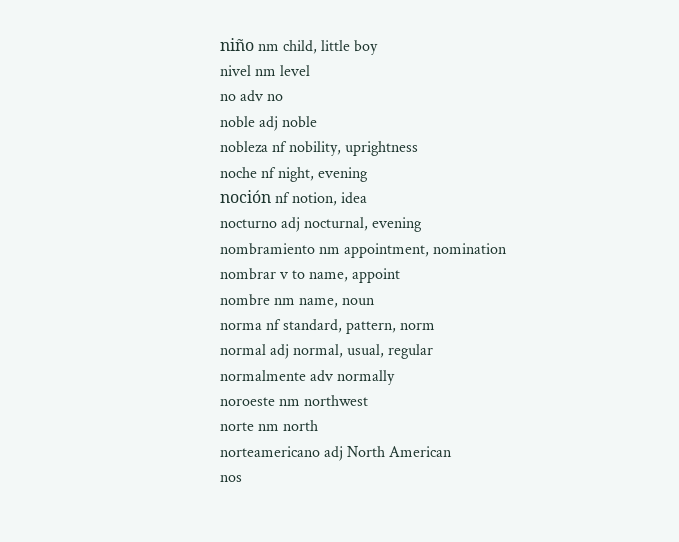niño nm child, little boy
nivel nm level
no adv no
noble adj noble
nobleza nf nobility, uprightness
noche nf night, evening
noción nf notion, idea
nocturno adj nocturnal, evening
nombramiento nm appointment, nomination
nombrar v to name, appoint
nombre nm name, noun
norma nf standard, pattern, norm
normal adj normal, usual, regular
normalmente adv normally
noroeste nm northwest
norte nm north
norteamericano adj North American
nos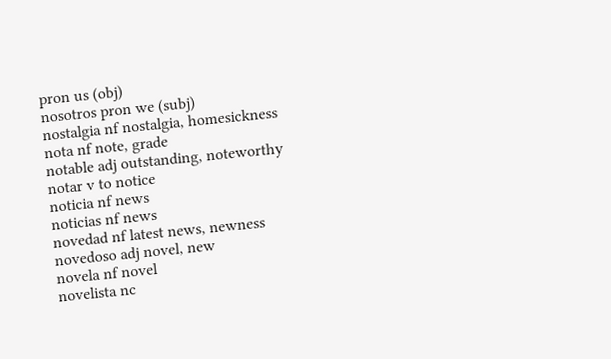pron us (obj)
nosotros pron we (subj)
nostalgia nf nostalgia, homesickness
nota nf note, grade
notable adj outstanding, noteworthy
notar v to notice
noticia nf news
noticias nf news
novedad nf latest news, newness
novedoso adj novel, new
novela nf novel
novelista nc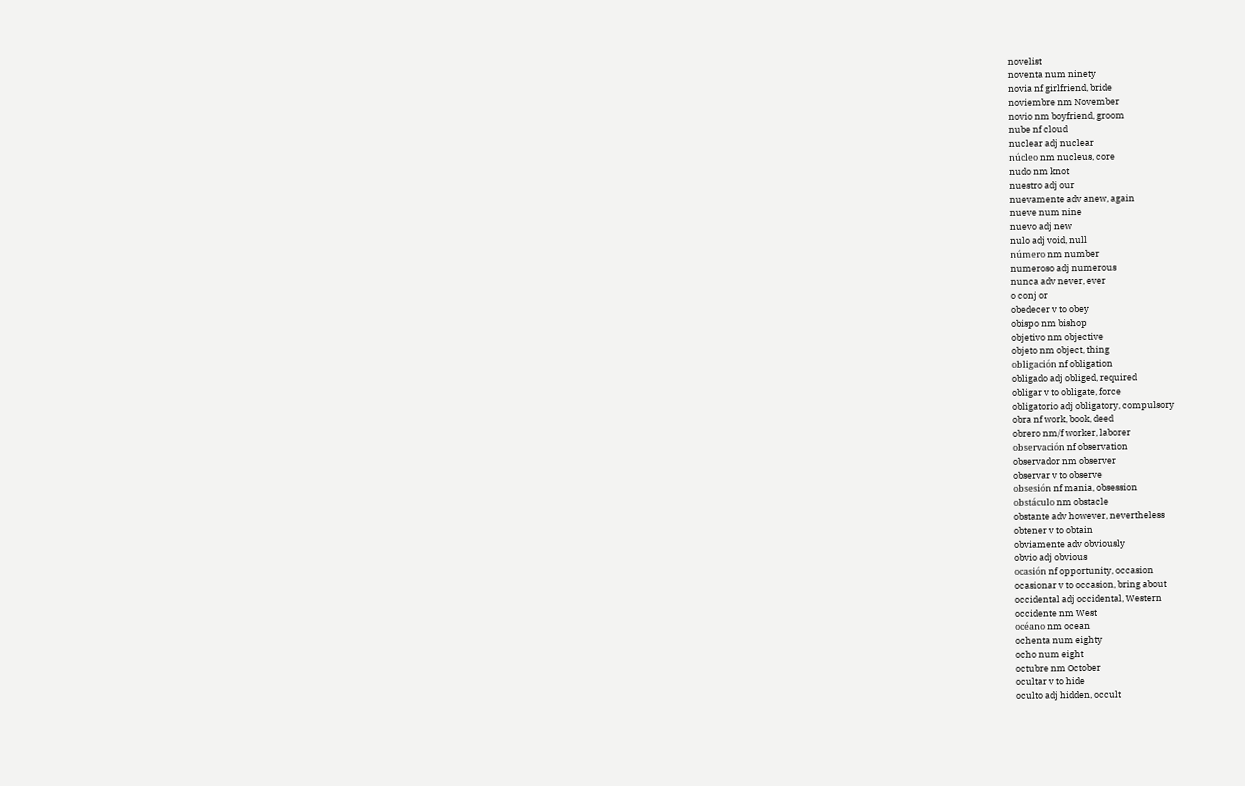novelist
noventa num ninety
novia nf girlfriend, bride
noviembre nm November
novio nm boyfriend, groom
nube nf cloud
nuclear adj nuclear
núcleo nm nucleus, core
nudo nm knot
nuestro adj our
nuevamente adv anew, again
nueve num nine
nuevo adj new
nulo adj void, null
número nm number
numeroso adj numerous
nunca adv never, ever
o conj or
obedecer v to obey
obispo nm bishop
objetivo nm objective
objeto nm object, thing
obligación nf obligation
obligado adj obliged, required
obligar v to obligate, force
obligatorio adj obligatory, compulsory
obra nf work, book, deed
obrero nm/f worker, laborer
observación nf observation
observador nm observer
observar v to observe
obsesión nf mania, obsession
obstáculo nm obstacle
obstante adv however, nevertheless
obtener v to obtain
obviamente adv obviously
obvio adj obvious
ocasión nf opportunity, occasion
ocasionar v to occasion, bring about
occidental adj occidental, Western
occidente nm West
océano nm ocean
ochenta num eighty
ocho num eight
octubre nm October
ocultar v to hide
oculto adj hidden, occult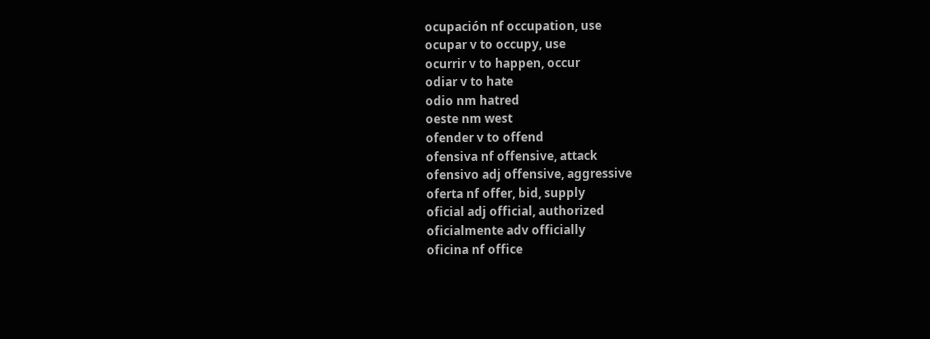ocupación nf occupation, use
ocupar v to occupy, use
ocurrir v to happen, occur
odiar v to hate
odio nm hatred
oeste nm west
ofender v to offend
ofensiva nf offensive, attack
ofensivo adj offensive, aggressive
oferta nf offer, bid, supply
oficial adj official, authorized
oficialmente adv officially
oficina nf office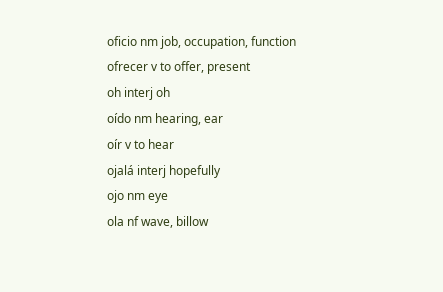oficio nm job, occupation, function
ofrecer v to offer, present
oh interj oh
oído nm hearing, ear
oír v to hear
ojalá interj hopefully
ojo nm eye
ola nf wave, billow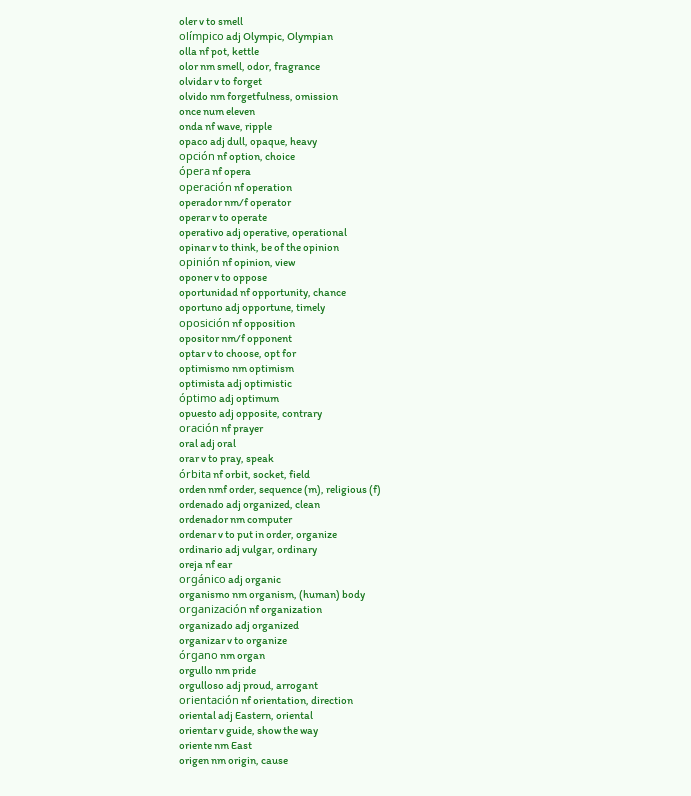oler v to smell
olímpico adj Olympic, Olympian
olla nf pot, kettle
olor nm smell, odor, fragrance
olvidar v to forget
olvido nm forgetfulness, omission
once num eleven
onda nf wave, ripple
opaco adj dull, opaque, heavy
opción nf option, choice
ópera nf opera
operación nf operation
operador nm/f operator
operar v to operate
operativo adj operative, operational
opinar v to think, be of the opinion
opinión nf opinion, view
oponer v to oppose
oportunidad nf opportunity, chance
oportuno adj opportune, timely
oposición nf opposition
opositor nm/f opponent
optar v to choose, opt for
optimismo nm optimism
optimista adj optimistic
óptimo adj optimum
opuesto adj opposite, contrary
oración nf prayer
oral adj oral
orar v to pray, speak
órbita nf orbit, socket, field
orden nmf order, sequence (m), religious (f)
ordenado adj organized, clean
ordenador nm computer
ordenar v to put in order, organize
ordinario adj vulgar, ordinary
oreja nf ear
orgánico adj organic
organismo nm organism, (human) body
organización nf organization
organizado adj organized
organizar v to organize
órgano nm organ
orgullo nm pride
orgulloso adj proud, arrogant
orientación nf orientation, direction
oriental adj Eastern, oriental
orientar v guide, show the way
oriente nm East
origen nm origin, cause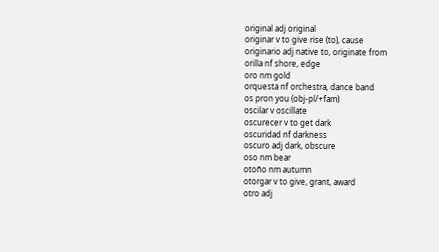original adj original
originar v to give rise (to), cause
originario adj native to, originate from
orilla nf shore, edge
oro nm gold
orquesta nf orchestra, dance band
os pron you (obj-pl/+fam)
oscilar v oscillate
oscurecer v to get dark
oscuridad nf darkness
oscuro adj dark, obscure
oso nm bear
otoño nm autumn
otorgar v to give, grant, award
otro adj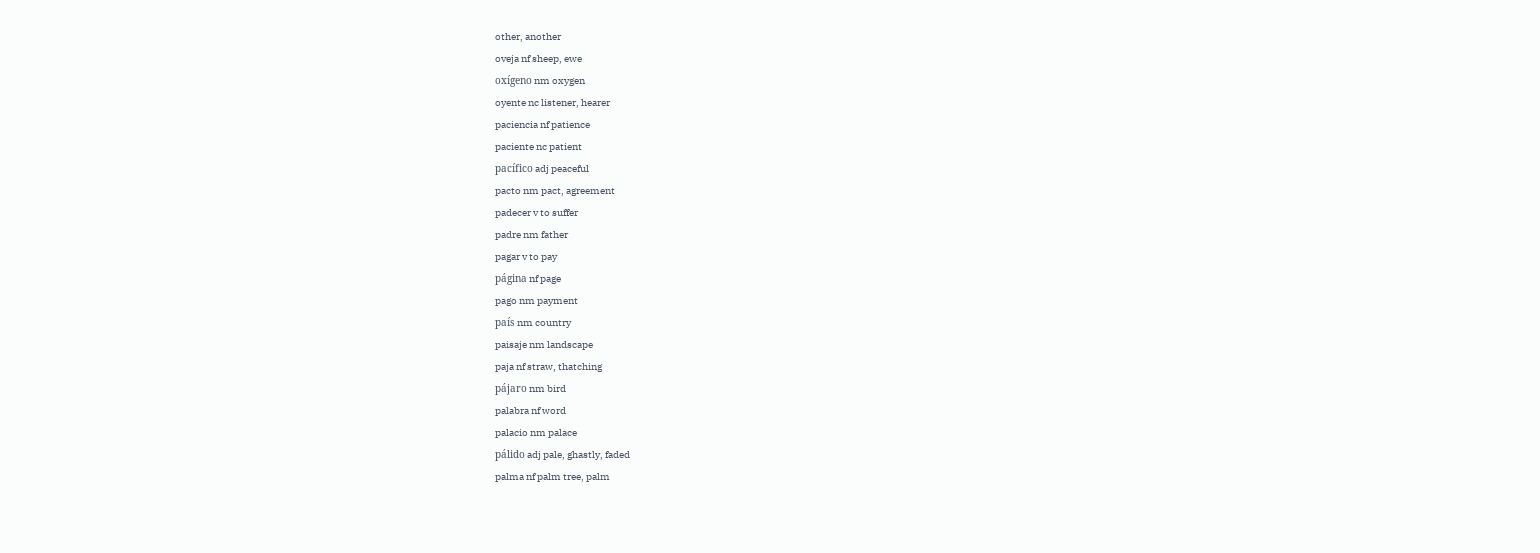other, another
oveja nf sheep, ewe
oxígeno nm oxygen
oyente nc listener, hearer
paciencia nf patience
paciente nc patient
pacífico adj peaceful
pacto nm pact, agreement
padecer v to suffer
padre nm father
pagar v to pay
página nf page
pago nm payment
país nm country
paisaje nm landscape
paja nf straw, thatching
pájaro nm bird
palabra nf word
palacio nm palace
pálido adj pale, ghastly, faded
palma nf palm tree, palm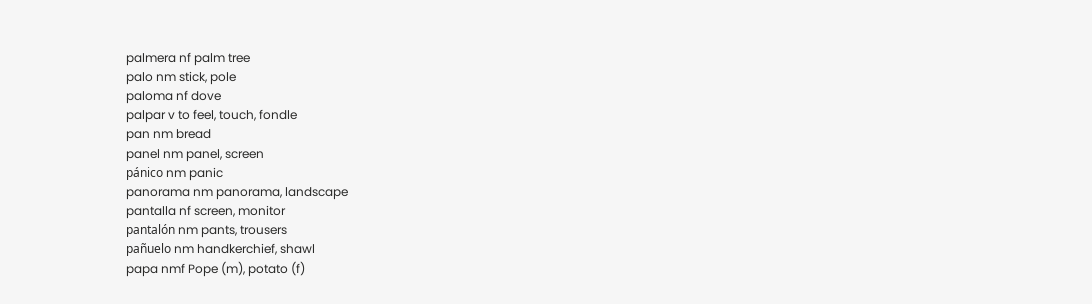palmera nf palm tree
palo nm stick, pole
paloma nf dove
palpar v to feel, touch, fondle
pan nm bread
panel nm panel, screen
pánico nm panic
panorama nm panorama, landscape
pantalla nf screen, monitor
pantalón nm pants, trousers
pañuelo nm handkerchief, shawl
papa nmf Pope (m), potato (f)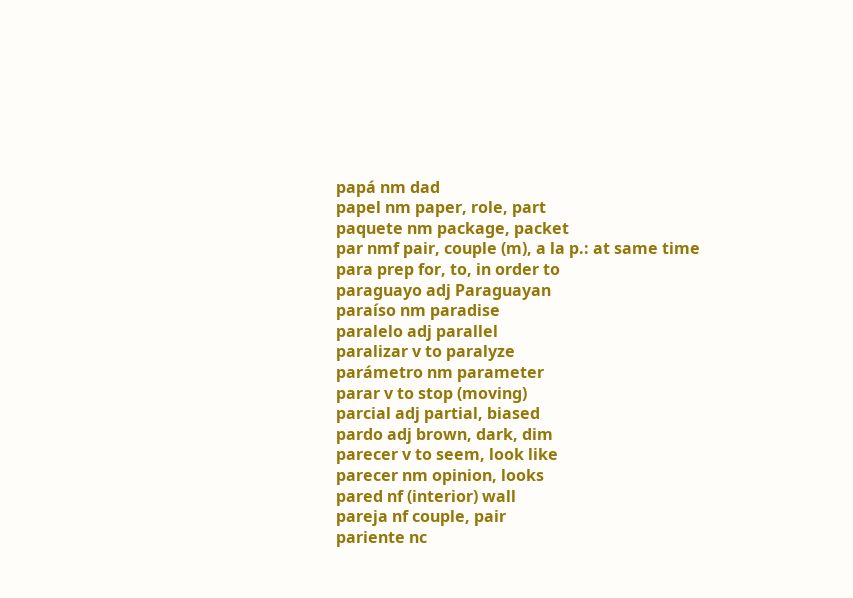papá nm dad
papel nm paper, role, part
paquete nm package, packet
par nmf pair, couple (m), a la p.: at same time
para prep for, to, in order to
paraguayo adj Paraguayan
paraíso nm paradise
paralelo adj parallel
paralizar v to paralyze
parámetro nm parameter
parar v to stop (moving)
parcial adj partial, biased
pardo adj brown, dark, dim
parecer v to seem, look like
parecer nm opinion, looks
pared nf (interior) wall
pareja nf couple, pair
pariente nc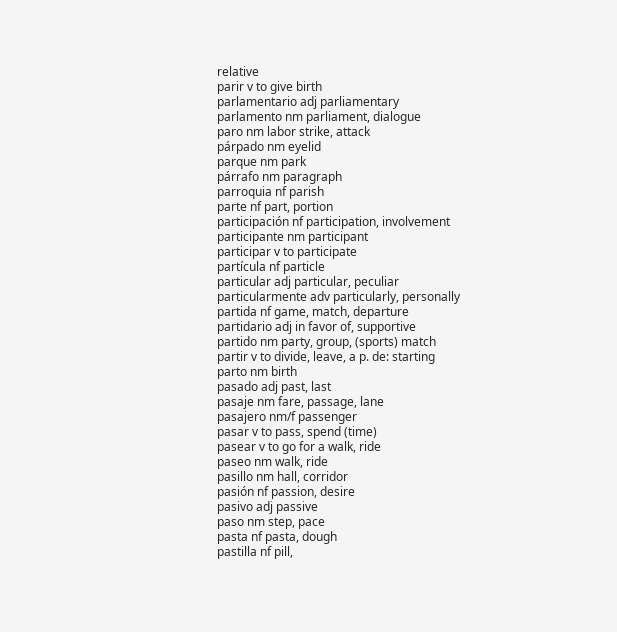relative
parir v to give birth
parlamentario adj parliamentary
parlamento nm parliament, dialogue
paro nm labor strike, attack
párpado nm eyelid
parque nm park
párrafo nm paragraph
parroquia nf parish
parte nf part, portion
participación nf participation, involvement
participante nm participant
participar v to participate
partícula nf particle
particular adj particular, peculiar
particularmente adv particularly, personally
partida nf game, match, departure
partidario adj in favor of, supportive
partido nm party, group, (sports) match
partir v to divide, leave, a p. de: starting
parto nm birth
pasado adj past, last
pasaje nm fare, passage, lane
pasajero nm/f passenger
pasar v to pass, spend (time)
pasear v to go for a walk, ride
paseo nm walk, ride
pasillo nm hall, corridor
pasión nf passion, desire
pasivo adj passive
paso nm step, pace
pasta nf pasta, dough
pastilla nf pill,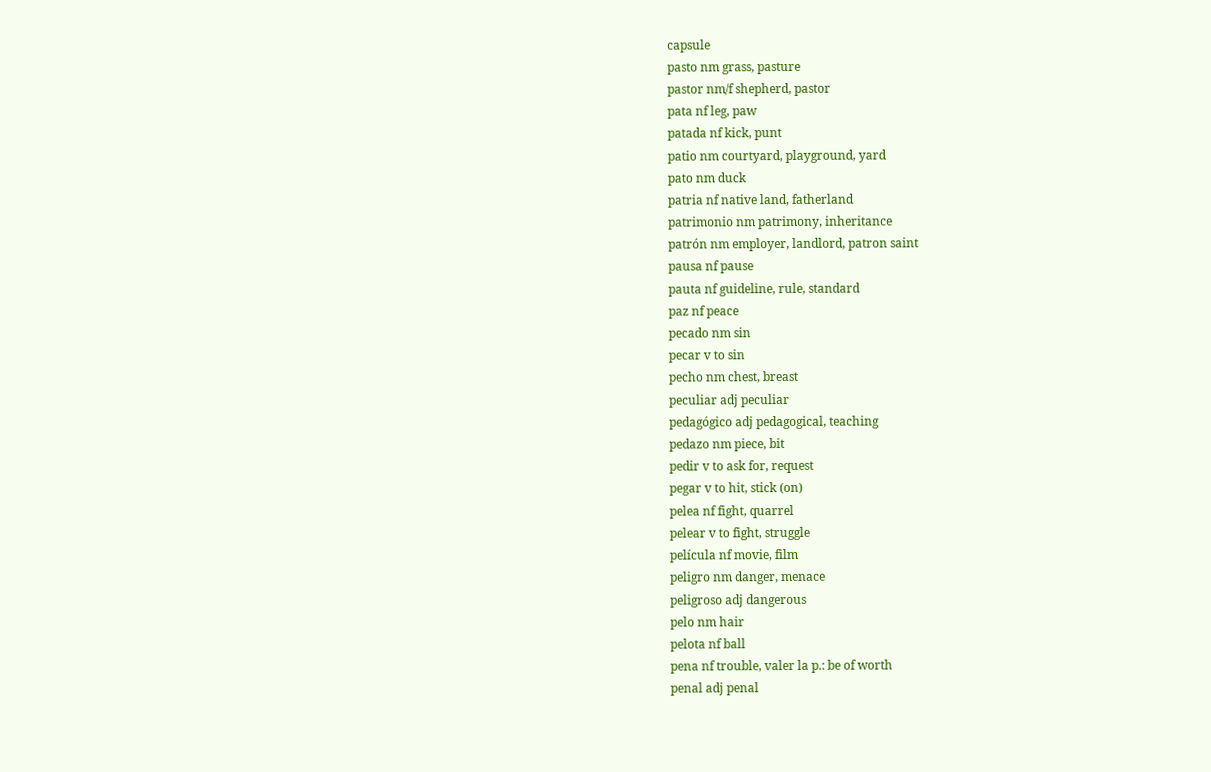capsule
pasto nm grass, pasture
pastor nm/f shepherd, pastor
pata nf leg, paw
patada nf kick, punt
patio nm courtyard, playground, yard
pato nm duck
patria nf native land, fatherland
patrimonio nm patrimony, inheritance
patrón nm employer, landlord, patron saint
pausa nf pause
pauta nf guideline, rule, standard
paz nf peace
pecado nm sin
pecar v to sin
pecho nm chest, breast
peculiar adj peculiar
pedagógico adj pedagogical, teaching
pedazo nm piece, bit
pedir v to ask for, request
pegar v to hit, stick (on)
pelea nf fight, quarrel
pelear v to fight, struggle
película nf movie, film
peligro nm danger, menace
peligroso adj dangerous
pelo nm hair
pelota nf ball
pena nf trouble, valer la p.: be of worth
penal adj penal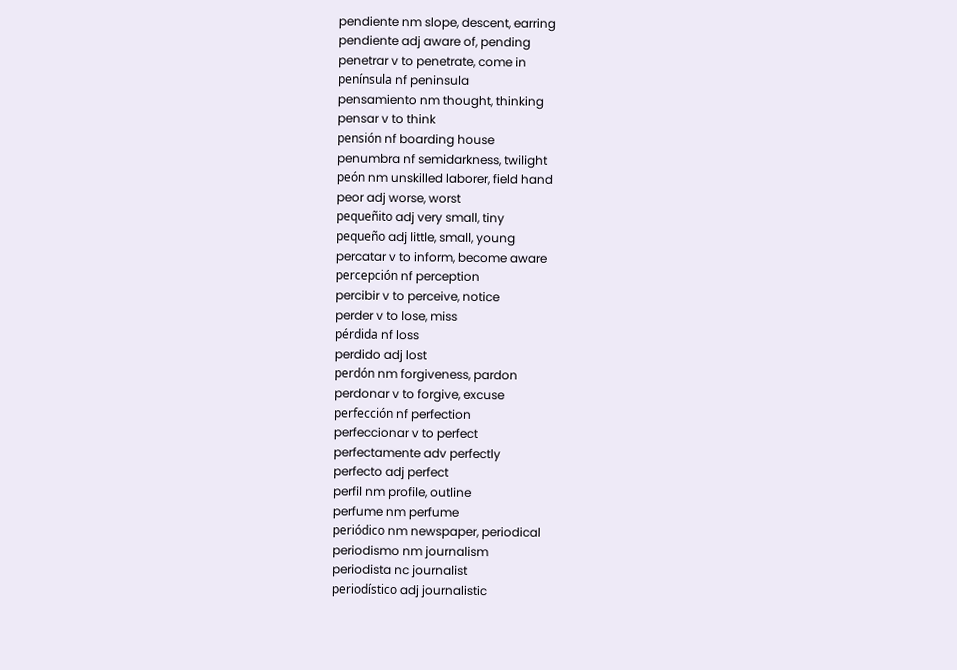pendiente nm slope, descent, earring
pendiente adj aware of, pending
penetrar v to penetrate, come in
península nf peninsula
pensamiento nm thought, thinking
pensar v to think
pensión nf boarding house
penumbra nf semidarkness, twilight
peón nm unskilled laborer, field hand
peor adj worse, worst
pequeñito adj very small, tiny
pequeño adj little, small, young
percatar v to inform, become aware
percepción nf perception
percibir v to perceive, notice
perder v to lose, miss
pérdida nf loss
perdido adj lost
perdón nm forgiveness, pardon
perdonar v to forgive, excuse
perfección nf perfection
perfeccionar v to perfect
perfectamente adv perfectly
perfecto adj perfect
perfil nm profile, outline
perfume nm perfume
periódico nm newspaper, periodical
periodismo nm journalism
periodista nc journalist
periodístico adj journalistic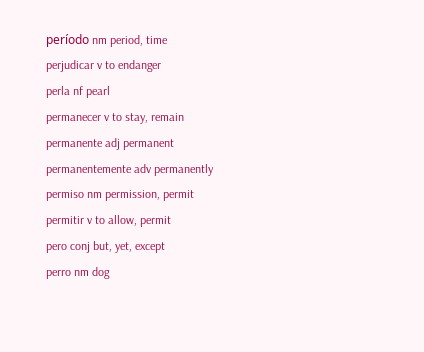período nm period, time
perjudicar v to endanger
perla nf pearl
permanecer v to stay, remain
permanente adj permanent
permanentemente adv permanently
permiso nm permission, permit
permitir v to allow, permit
pero conj but, yet, except
perro nm dog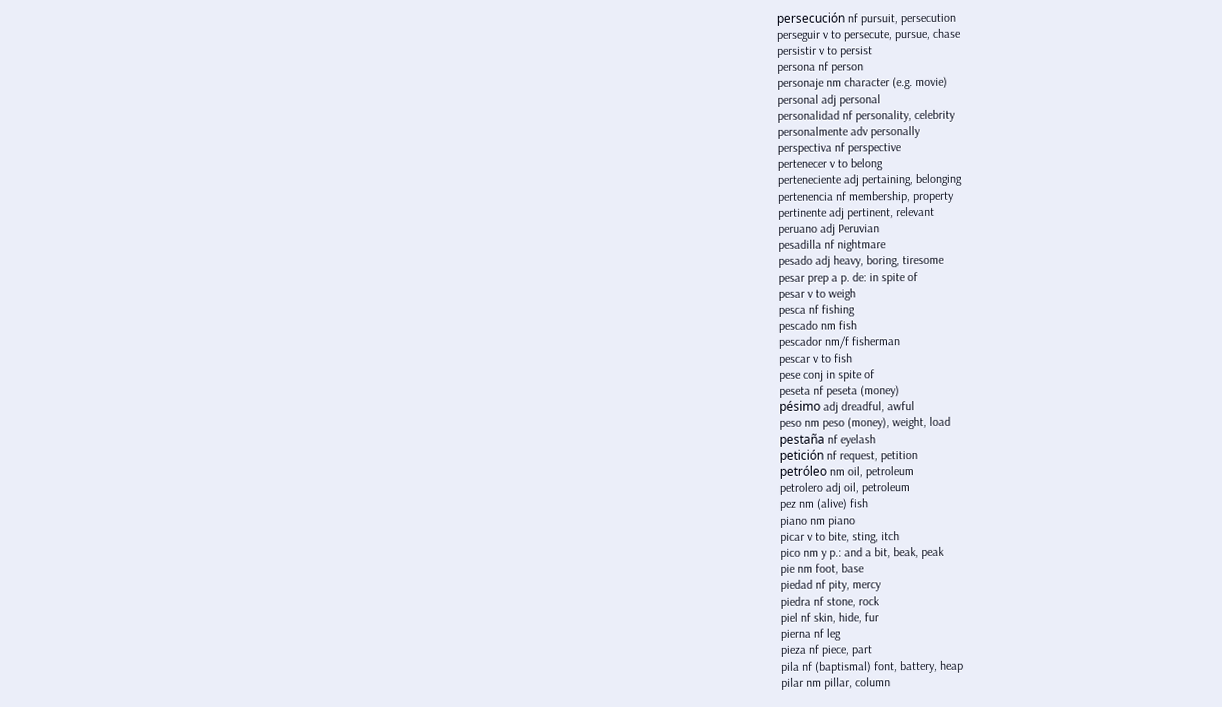persecución nf pursuit, persecution
perseguir v to persecute, pursue, chase
persistir v to persist
persona nf person
personaje nm character (e.g. movie)
personal adj personal
personalidad nf personality, celebrity
personalmente adv personally
perspectiva nf perspective
pertenecer v to belong
perteneciente adj pertaining, belonging
pertenencia nf membership, property
pertinente adj pertinent, relevant
peruano adj Peruvian
pesadilla nf nightmare
pesado adj heavy, boring, tiresome
pesar prep a p. de: in spite of
pesar v to weigh
pesca nf fishing
pescado nm fish
pescador nm/f fisherman
pescar v to fish
pese conj in spite of
peseta nf peseta (money)
pésimo adj dreadful, awful
peso nm peso (money), weight, load
pestaña nf eyelash
petición nf request, petition
petróleo nm oil, petroleum
petrolero adj oil, petroleum
pez nm (alive) fish
piano nm piano
picar v to bite, sting, itch
pico nm y p.: and a bit, beak, peak
pie nm foot, base
piedad nf pity, mercy
piedra nf stone, rock
piel nf skin, hide, fur
pierna nf leg
pieza nf piece, part
pila nf (baptismal) font, battery, heap
pilar nm pillar, column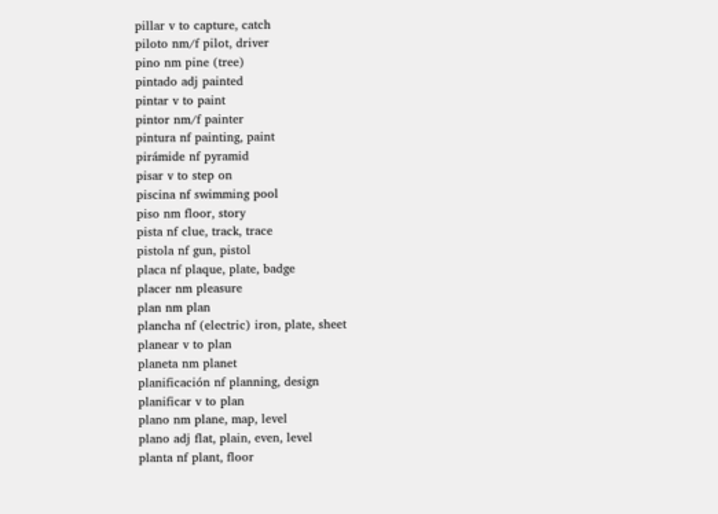pillar v to capture, catch
piloto nm/f pilot, driver
pino nm pine (tree)
pintado adj painted
pintar v to paint
pintor nm/f painter
pintura nf painting, paint
pirámide nf pyramid
pisar v to step on
piscina nf swimming pool
piso nm floor, story
pista nf clue, track, trace
pistola nf gun, pistol
placa nf plaque, plate, badge
placer nm pleasure
plan nm plan
plancha nf (electric) iron, plate, sheet
planear v to plan
planeta nm planet
planificación nf planning, design
planificar v to plan
plano nm plane, map, level
plano adj flat, plain, even, level
planta nf plant, floor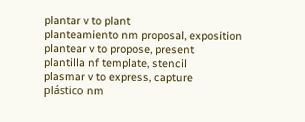plantar v to plant
planteamiento nm proposal, exposition
plantear v to propose, present
plantilla nf template, stencil
plasmar v to express, capture
plástico nm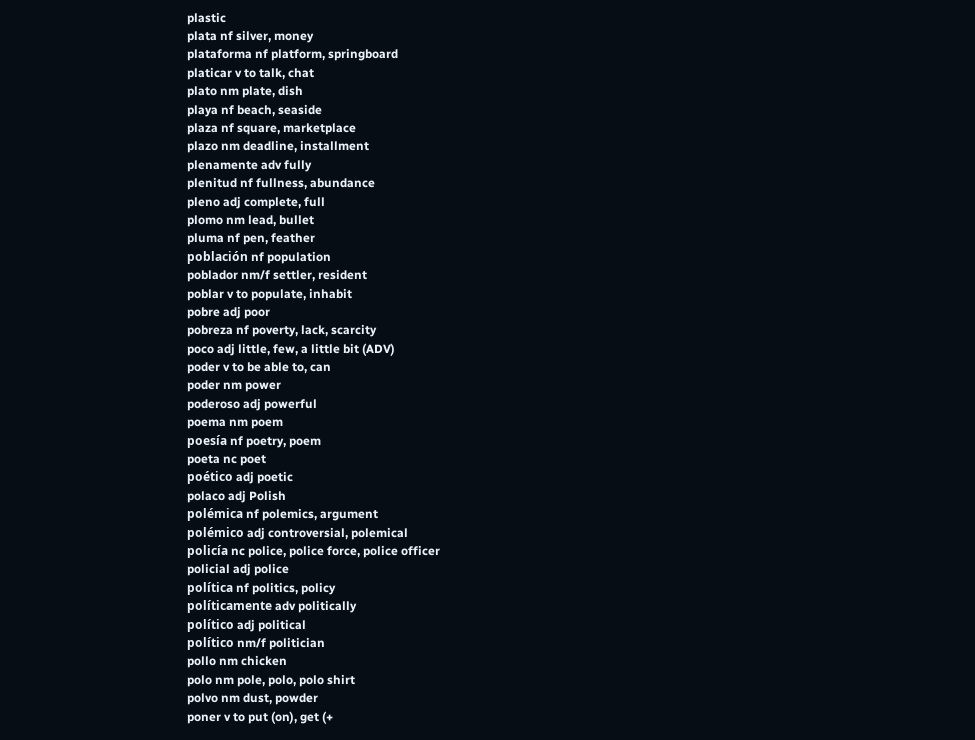plastic
plata nf silver, money
plataforma nf platform, springboard
platicar v to talk, chat
plato nm plate, dish
playa nf beach, seaside
plaza nf square, marketplace
plazo nm deadline, installment
plenamente adv fully
plenitud nf fullness, abundance
pleno adj complete, full
plomo nm lead, bullet
pluma nf pen, feather
población nf population
poblador nm/f settler, resident
poblar v to populate, inhabit
pobre adj poor
pobreza nf poverty, lack, scarcity
poco adj little, few, a little bit (ADV)
poder v to be able to, can
poder nm power
poderoso adj powerful
poema nm poem
poesía nf poetry, poem
poeta nc poet
poético adj poetic
polaco adj Polish
polémica nf polemics, argument
polémico adj controversial, polemical
policía nc police, police force, police officer
policial adj police
política nf politics, policy
políticamente adv politically
político adj political
político nm/f politician
pollo nm chicken
polo nm pole, polo, polo shirt
polvo nm dust, powder
poner v to put (on), get (+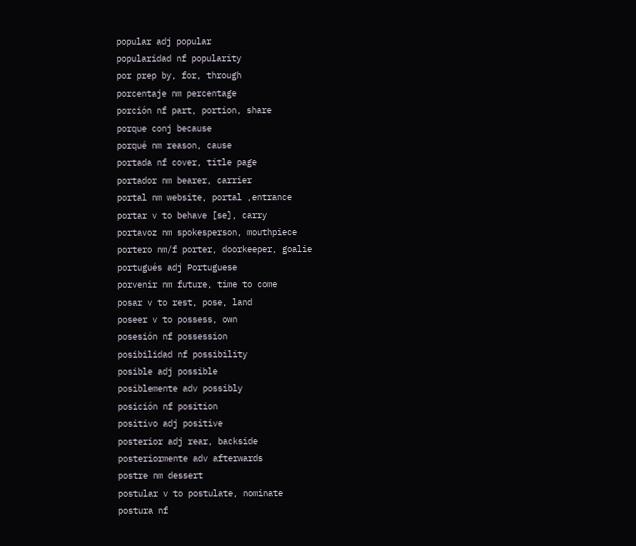popular adj popular
popularidad nf popularity
por prep by, for, through
porcentaje nm percentage
porción nf part, portion, share
porque conj because
porqué nm reason, cause
portada nf cover, title page
portador nm bearer, carrier
portal nm website, portal ,entrance
portar v to behave [se], carry
portavoz nm spokesperson, mouthpiece
portero nm/f porter, doorkeeper, goalie
portugués adj Portuguese
porvenir nm future, time to come
posar v to rest, pose, land
poseer v to possess, own
posesión nf possession
posibilidad nf possibility
posible adj possible
posiblemente adv possibly
posición nf position
positivo adj positive
posterior adj rear, backside
posteriormente adv afterwards
postre nm dessert
postular v to postulate, nominate
postura nf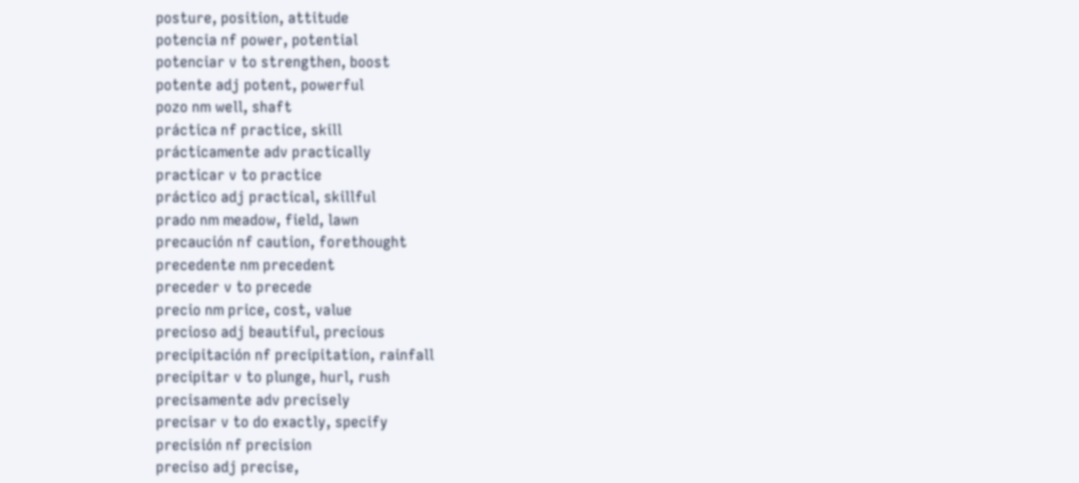posture, position, attitude
potencia nf power, potential
potenciar v to strengthen, boost
potente adj potent, powerful
pozo nm well, shaft
práctica nf practice, skill
prácticamente adv practically
practicar v to practice
práctico adj practical, skillful
prado nm meadow, field, lawn
precaución nf caution, forethought
precedente nm precedent
preceder v to precede
precio nm price, cost, value
precioso adj beautiful, precious
precipitación nf precipitation, rainfall
precipitar v to plunge, hurl, rush
precisamente adv precisely
precisar v to do exactly, specify
precisión nf precision
preciso adj precise,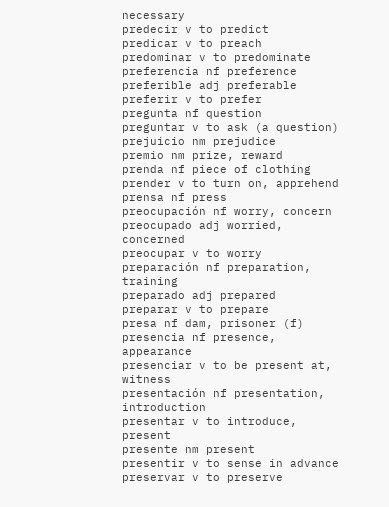necessary
predecir v to predict
predicar v to preach
predominar v to predominate
preferencia nf preference
preferible adj preferable
preferir v to prefer
pregunta nf question
preguntar v to ask (a question)
prejuicio nm prejudice
premio nm prize, reward
prenda nf piece of clothing
prender v to turn on, apprehend
prensa nf press
preocupación nf worry, concern
preocupado adj worried, concerned
preocupar v to worry
preparación nf preparation, training
preparado adj prepared
preparar v to prepare
presa nf dam, prisoner (f)
presencia nf presence, appearance
presenciar v to be present at, witness
presentación nf presentation, introduction
presentar v to introduce, present
presente nm present
presentir v to sense in advance
preservar v to preserve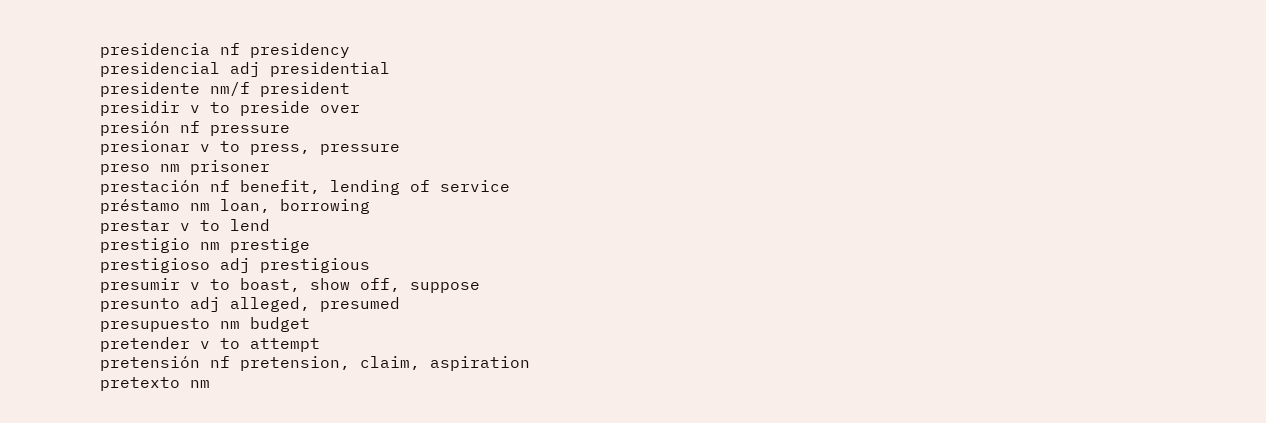presidencia nf presidency
presidencial adj presidential
presidente nm/f president
presidir v to preside over
presión nf pressure
presionar v to press, pressure
preso nm prisoner
prestación nf benefit, lending of service
préstamo nm loan, borrowing
prestar v to lend
prestigio nm prestige
prestigioso adj prestigious
presumir v to boast, show off, suppose
presunto adj alleged, presumed
presupuesto nm budget
pretender v to attempt
pretensión nf pretension, claim, aspiration
pretexto nm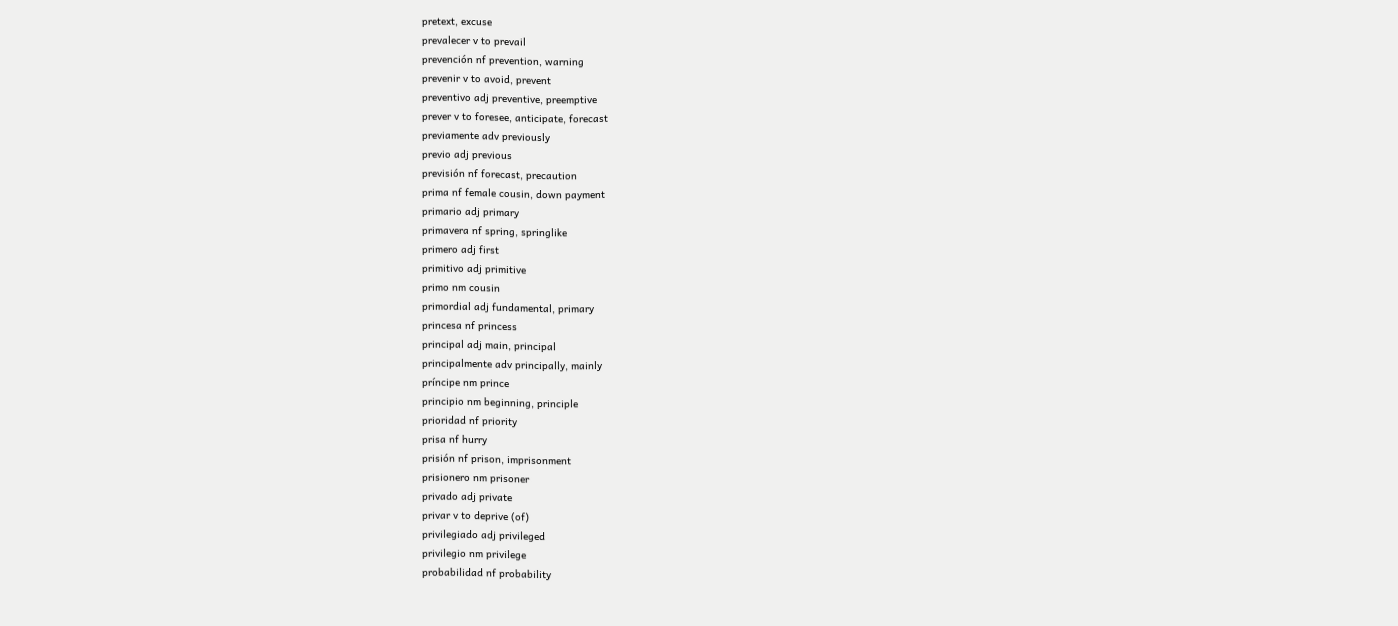pretext, excuse
prevalecer v to prevail
prevención nf prevention, warning
prevenir v to avoid, prevent
preventivo adj preventive, preemptive
prever v to foresee, anticipate, forecast
previamente adv previously
previo adj previous
previsión nf forecast, precaution
prima nf female cousin, down payment
primario adj primary
primavera nf spring, springlike
primero adj first
primitivo adj primitive
primo nm cousin
primordial adj fundamental, primary
princesa nf princess
principal adj main, principal
principalmente adv principally, mainly
príncipe nm prince
principio nm beginning, principle
prioridad nf priority
prisa nf hurry
prisión nf prison, imprisonment
prisionero nm prisoner
privado adj private
privar v to deprive (of)
privilegiado adj privileged
privilegio nm privilege
probabilidad nf probability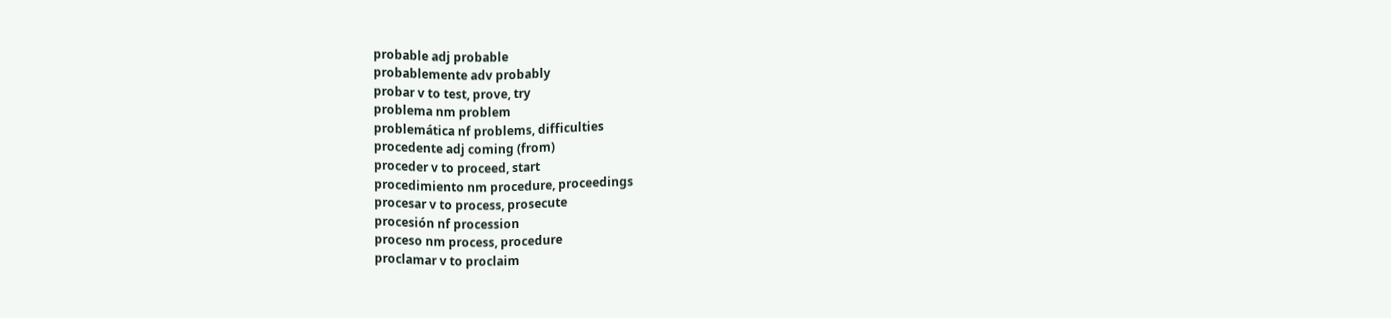probable adj probable
probablemente adv probably
probar v to test, prove, try
problema nm problem
problemática nf problems, difficulties
procedente adj coming (from)
proceder v to proceed, start
procedimiento nm procedure, proceedings
procesar v to process, prosecute
procesión nf procession
proceso nm process, procedure
proclamar v to proclaim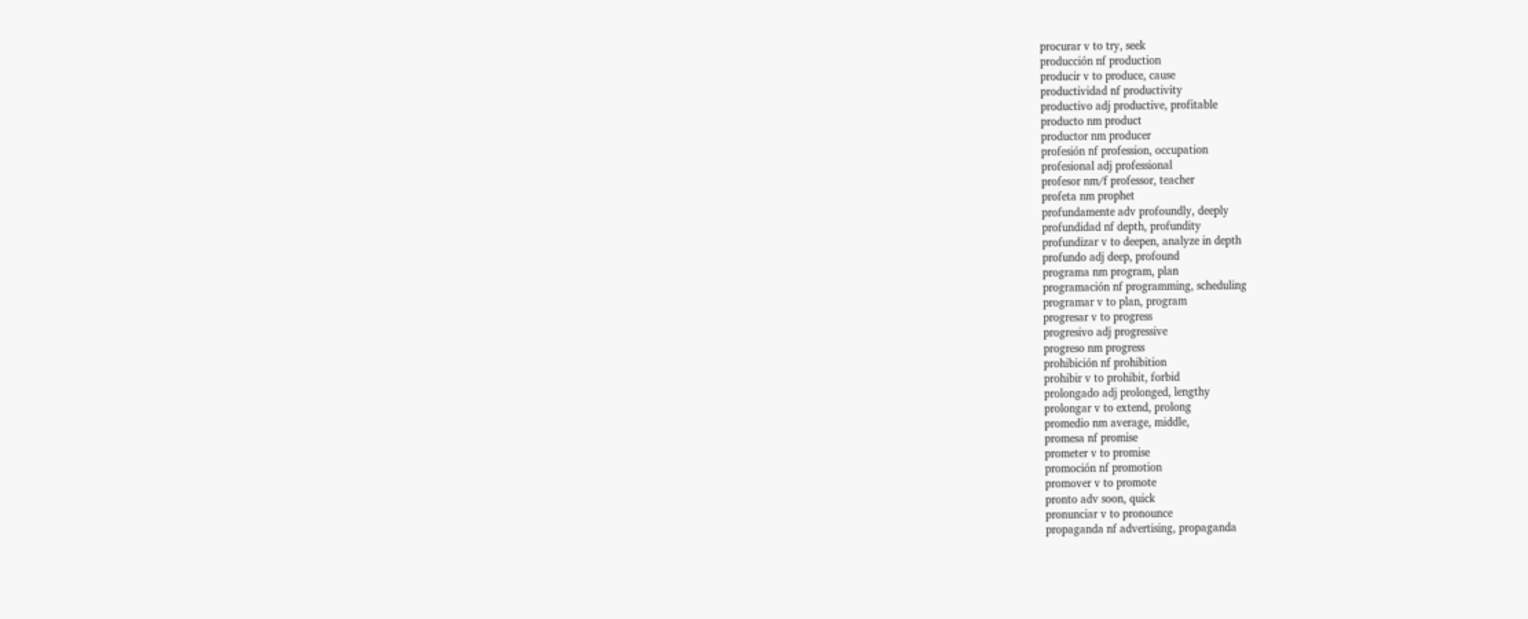procurar v to try, seek
producción nf production
producir v to produce, cause
productividad nf productivity
productivo adj productive, profitable
producto nm product
productor nm producer
profesión nf profession, occupation
profesional adj professional
profesor nm/f professor, teacher
profeta nm prophet
profundamente adv profoundly, deeply
profundidad nf depth, profundity
profundizar v to deepen, analyze in depth
profundo adj deep, profound
programa nm program, plan
programación nf programming, scheduling
programar v to plan, program
progresar v to progress
progresivo adj progressive
progreso nm progress
prohibición nf prohibition
prohibir v to prohibit, forbid
prolongado adj prolonged, lengthy
prolongar v to extend, prolong
promedio nm average, middle,
promesa nf promise
prometer v to promise
promoción nf promotion
promover v to promote
pronto adv soon, quick
pronunciar v to pronounce
propaganda nf advertising, propaganda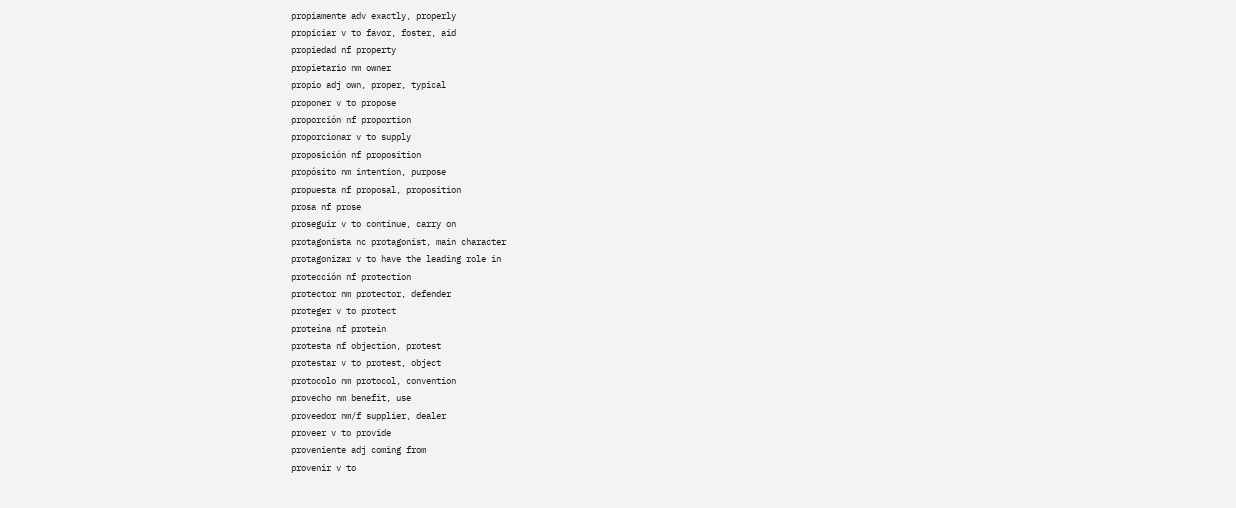propiamente adv exactly, properly
propiciar v to favor, foster, aid
propiedad nf property
propietario nm owner
propio adj own, proper, typical
proponer v to propose
proporción nf proportion
proporcionar v to supply
proposición nf proposition
propósito nm intention, purpose
propuesta nf proposal, proposition
prosa nf prose
proseguir v to continue, carry on
protagonista nc protagonist, main character
protagonizar v to have the leading role in
protección nf protection
protector nm protector, defender
proteger v to protect
proteína nf protein
protesta nf objection, protest
protestar v to protest, object
protocolo nm protocol, convention
provecho nm benefit, use
proveedor nm/f supplier, dealer
proveer v to provide
proveniente adj coming from
provenir v to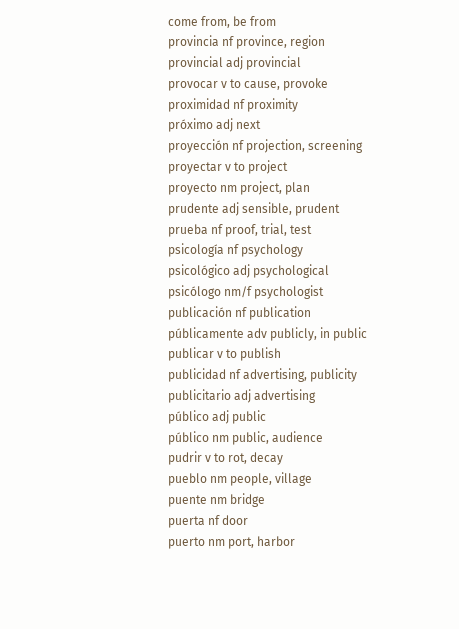come from, be from
provincia nf province, region
provincial adj provincial
provocar v to cause, provoke
proximidad nf proximity
próximo adj next
proyección nf projection, screening
proyectar v to project
proyecto nm project, plan
prudente adj sensible, prudent
prueba nf proof, trial, test
psicología nf psychology
psicológico adj psychological
psicólogo nm/f psychologist
publicación nf publication
públicamente adv publicly, in public
publicar v to publish
publicidad nf advertising, publicity
publicitario adj advertising
público adj public
público nm public, audience
pudrir v to rot, decay
pueblo nm people, village
puente nm bridge
puerta nf door
puerto nm port, harbor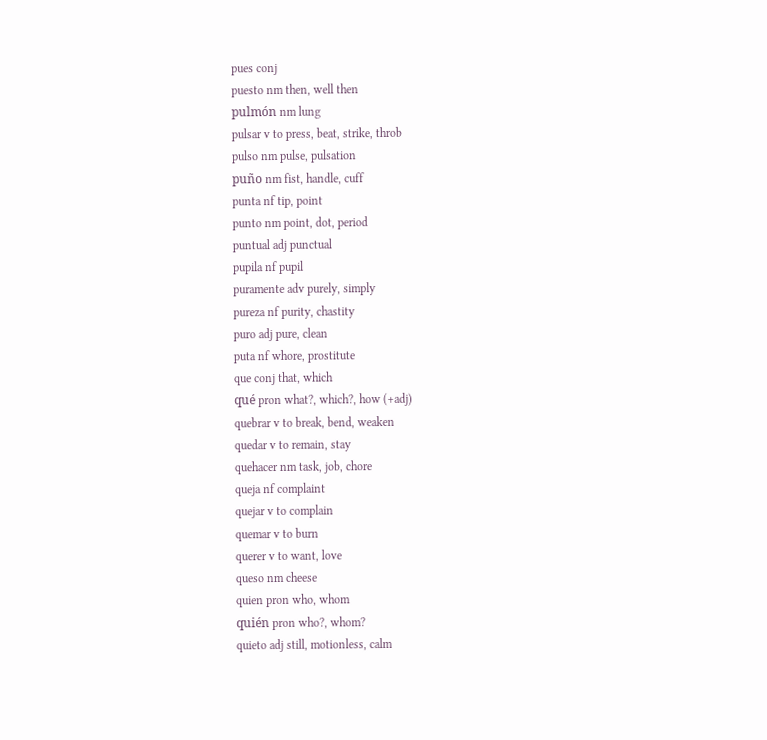pues conj
puesto nm then, well then
pulmón nm lung
pulsar v to press, beat, strike, throb
pulso nm pulse, pulsation
puño nm fist, handle, cuff
punta nf tip, point
punto nm point, dot, period
puntual adj punctual
pupila nf pupil
puramente adv purely, simply
pureza nf purity, chastity
puro adj pure, clean
puta nf whore, prostitute
que conj that, which
qué pron what?, which?, how (+adj)
quebrar v to break, bend, weaken
quedar v to remain, stay
quehacer nm task, job, chore
queja nf complaint
quejar v to complain
quemar v to burn
querer v to want, love
queso nm cheese
quien pron who, whom
quién pron who?, whom?
quieto adj still, motionless, calm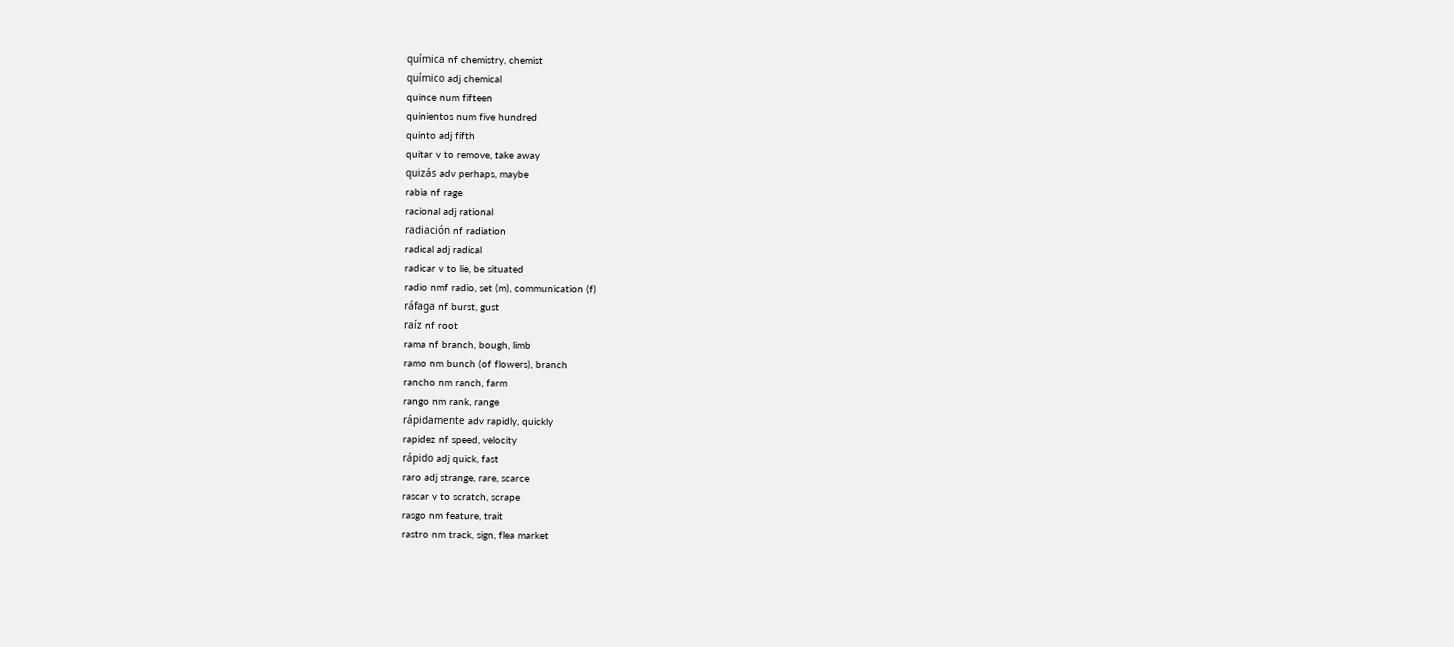química nf chemistry, chemist
químico adj chemical
quince num fifteen
quinientos num five hundred
quinto adj fifth
quitar v to remove, take away
quizás adv perhaps, maybe
rabia nf rage
racional adj rational
radiación nf radiation
radical adj radical
radicar v to lie, be situated
radio nmf radio, set (m), communication (f)
ráfaga nf burst, gust
raíz nf root
rama nf branch, bough, limb
ramo nm bunch (of flowers), branch
rancho nm ranch, farm
rango nm rank, range
rápidamente adv rapidly, quickly
rapidez nf speed, velocity
rápido adj quick, fast
raro adj strange, rare, scarce
rascar v to scratch, scrape
rasgo nm feature, trait
rastro nm track, sign, flea market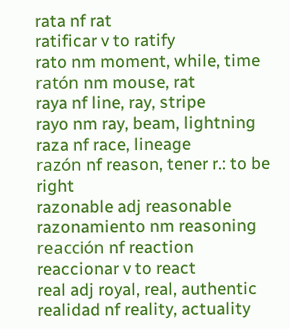rata nf rat
ratificar v to ratify
rato nm moment, while, time
ratón nm mouse, rat
raya nf line, ray, stripe
rayo nm ray, beam, lightning
raza nf race, lineage
razón nf reason, tener r.: to be right
razonable adj reasonable
razonamiento nm reasoning
reacción nf reaction
reaccionar v to react
real adj royal, real, authentic
realidad nf reality, actuality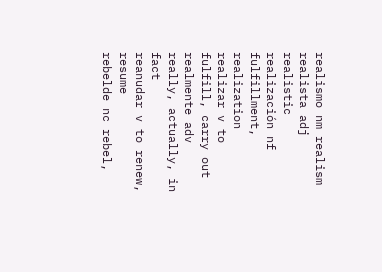realismo nm realism
realista adj realistic
realización nf fulfillment, realization
realizar v to fulfill, carry out
realmente adv really, actually, in fact
reanudar v to renew, resume
rebelde nc rebel,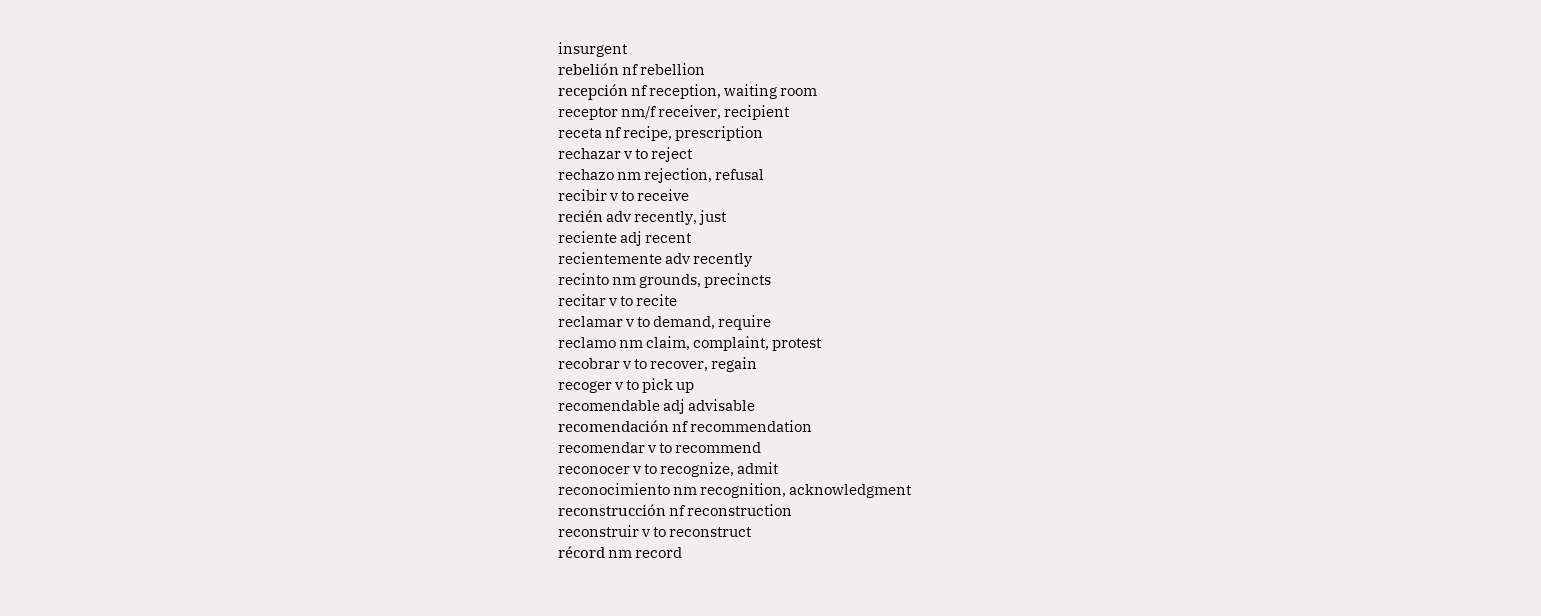insurgent
rebelión nf rebellion
recepción nf reception, waiting room
receptor nm/f receiver, recipient
receta nf recipe, prescription
rechazar v to reject
rechazo nm rejection, refusal
recibir v to receive
recién adv recently, just
reciente adj recent
recientemente adv recently
recinto nm grounds, precincts
recitar v to recite
reclamar v to demand, require
reclamo nm claim, complaint, protest
recobrar v to recover, regain
recoger v to pick up
recomendable adj advisable
recomendación nf recommendation
recomendar v to recommend
reconocer v to recognize, admit
reconocimiento nm recognition, acknowledgment
reconstrucción nf reconstruction
reconstruir v to reconstruct
récord nm record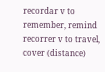recordar v to remember, remind
recorrer v to travel, cover (distance)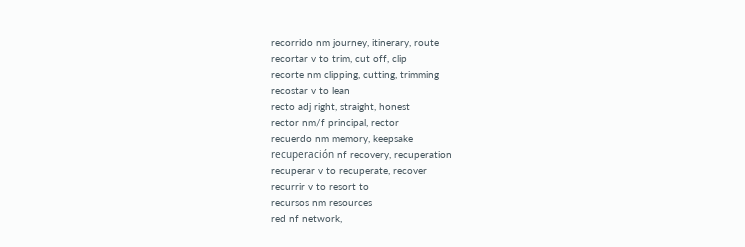recorrido nm journey, itinerary, route
recortar v to trim, cut off, clip
recorte nm clipping, cutting, trimming
recostar v to lean
recto adj right, straight, honest
rector nm/f principal, rector
recuerdo nm memory, keepsake
recuperación nf recovery, recuperation
recuperar v to recuperate, recover
recurrir v to resort to
recursos nm resources
red nf network,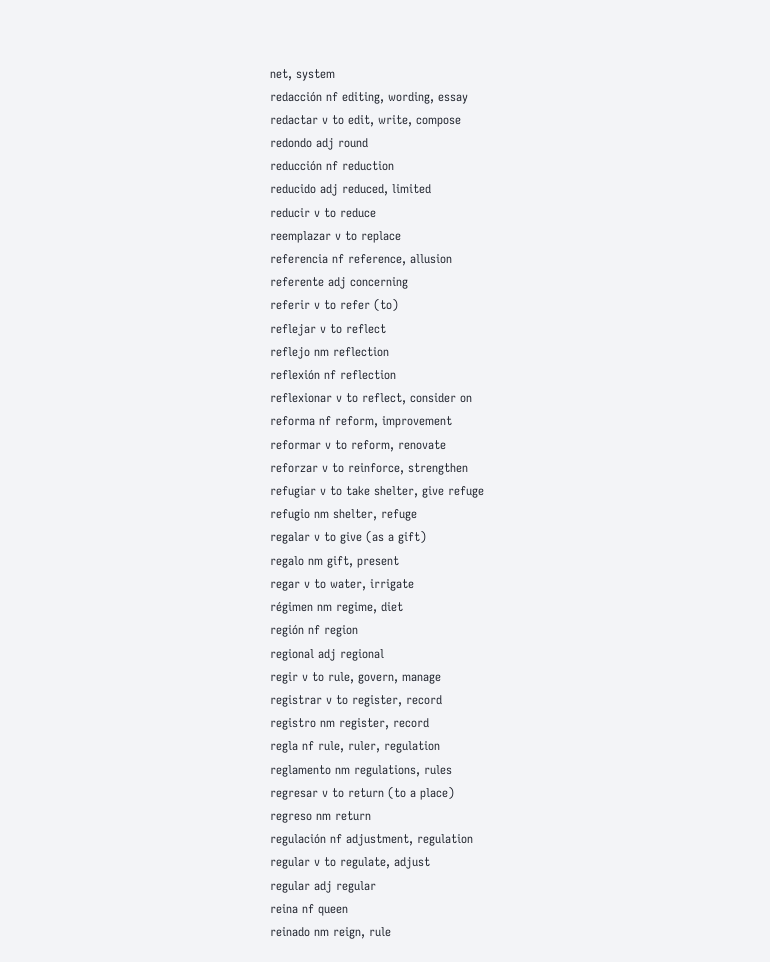net, system
redacción nf editing, wording, essay
redactar v to edit, write, compose
redondo adj round
reducción nf reduction
reducido adj reduced, limited
reducir v to reduce
reemplazar v to replace
referencia nf reference, allusion
referente adj concerning
referir v to refer (to)
reflejar v to reflect
reflejo nm reflection
reflexión nf reflection
reflexionar v to reflect, consider on
reforma nf reform, improvement
reformar v to reform, renovate
reforzar v to reinforce, strengthen
refugiar v to take shelter, give refuge
refugio nm shelter, refuge
regalar v to give (as a gift)
regalo nm gift, present
regar v to water, irrigate
régimen nm regime, diet
región nf region
regional adj regional
regir v to rule, govern, manage
registrar v to register, record
registro nm register, record
regla nf rule, ruler, regulation
reglamento nm regulations, rules
regresar v to return (to a place)
regreso nm return
regulación nf adjustment, regulation
regular v to regulate, adjust
regular adj regular
reina nf queen
reinado nm reign, rule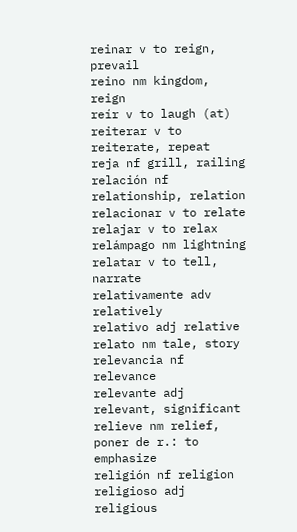reinar v to reign, prevail
reino nm kingdom, reign
reír v to laugh (at)
reiterar v to reiterate, repeat
reja nf grill, railing
relación nf relationship, relation
relacionar v to relate
relajar v to relax
relámpago nm lightning
relatar v to tell, narrate
relativamente adv relatively
relativo adj relative
relato nm tale, story
relevancia nf relevance
relevante adj relevant, significant
relieve nm relief, poner de r.: to emphasize
religión nf religion
religioso adj religious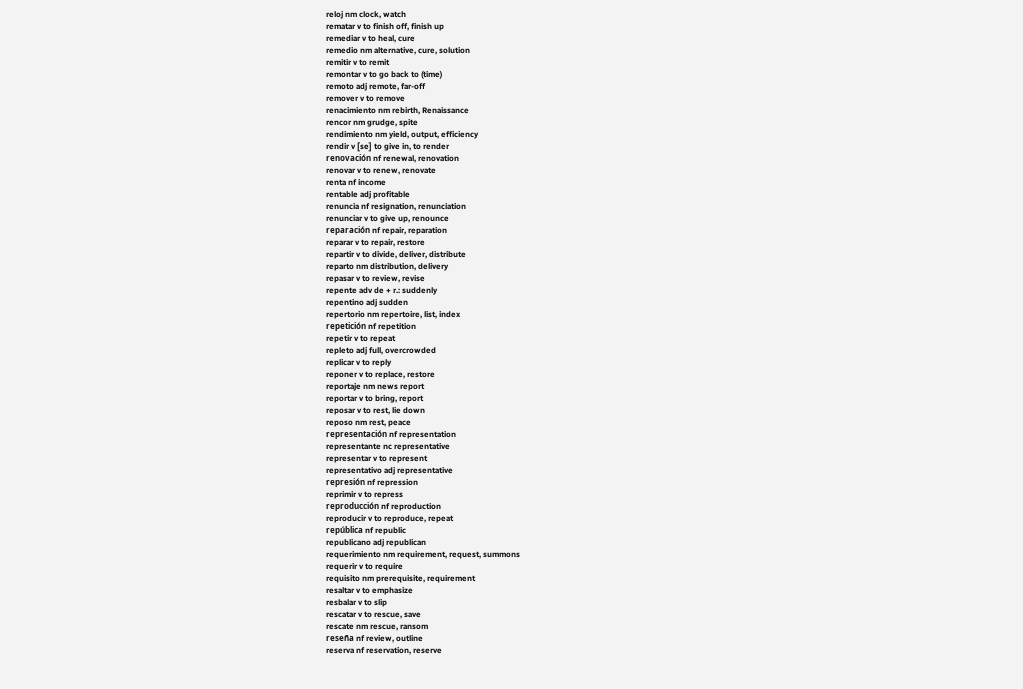reloj nm clock, watch
rematar v to finish off, finish up
remediar v to heal, cure
remedio nm alternative, cure, solution
remitir v to remit
remontar v to go back to (time)
remoto adj remote, far-off
remover v to remove
renacimiento nm rebirth, Renaissance
rencor nm grudge, spite
rendimiento nm yield, output, efficiency
rendir v [se] to give in, to render
renovación nf renewal, renovation
renovar v to renew, renovate
renta nf income
rentable adj profitable
renuncia nf resignation, renunciation
renunciar v to give up, renounce
reparación nf repair, reparation
reparar v to repair, restore
repartir v to divide, deliver, distribute
reparto nm distribution, delivery
repasar v to review, revise
repente adv de + r.: suddenly
repentino adj sudden
repertorio nm repertoire, list, index
repetición nf repetition
repetir v to repeat
repleto adj full, overcrowded
replicar v to reply
reponer v to replace, restore
reportaje nm news report
reportar v to bring, report
reposar v to rest, lie down
reposo nm rest, peace
representación nf representation
representante nc representative
representar v to represent
representativo adj representative
represión nf repression
reprimir v to repress
reproducción nf reproduction
reproducir v to reproduce, repeat
república nf republic
republicano adj republican
requerimiento nm requirement, request, summons
requerir v to require
requisito nm prerequisite, requirement
resaltar v to emphasize
resbalar v to slip
rescatar v to rescue, save
rescate nm rescue, ransom
reseña nf review, outline
reserva nf reservation, reserve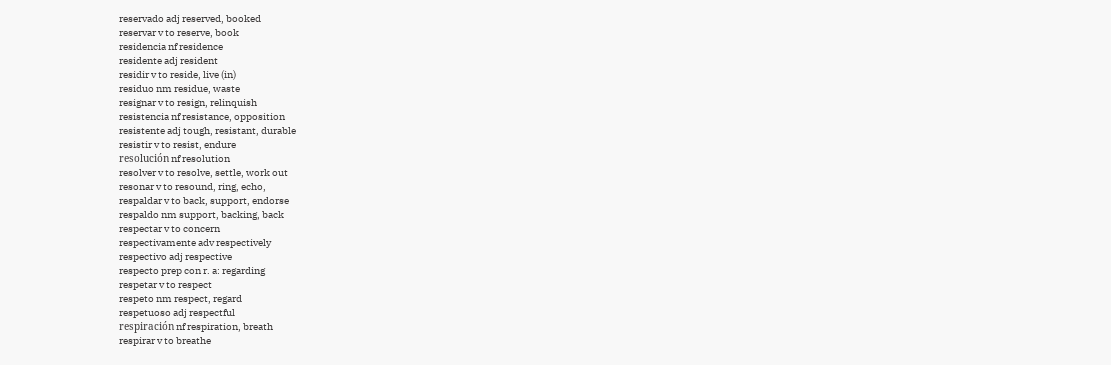reservado adj reserved, booked
reservar v to reserve, book
residencia nf residence
residente adj resident
residir v to reside, live (in)
residuo nm residue, waste
resignar v to resign, relinquish
resistencia nf resistance, opposition
resistente adj tough, resistant, durable
resistir v to resist, endure
resolución nf resolution
resolver v to resolve, settle, work out
resonar v to resound, ring, echo,
respaldar v to back, support, endorse
respaldo nm support, backing, back
respectar v to concern
respectivamente adv respectively
respectivo adj respective
respecto prep con r. a: regarding
respetar v to respect
respeto nm respect, regard
respetuoso adj respectful
respiración nf respiration, breath
respirar v to breathe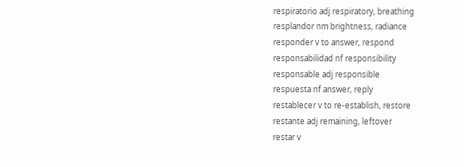respiratorio adj respiratory, breathing
resplandor nm brightness, radiance
responder v to answer, respond
responsabilidad nf responsibility
responsable adj responsible
respuesta nf answer, reply
restablecer v to re-establish, restore
restante adj remaining, leftover
restar v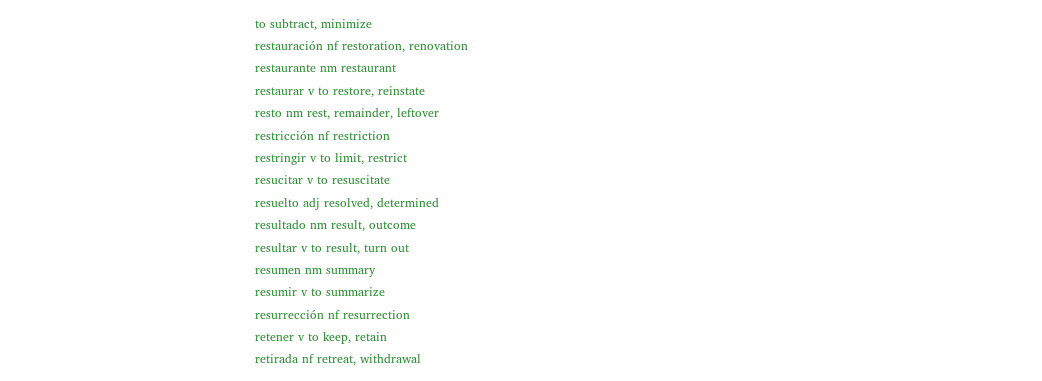to subtract, minimize
restauración nf restoration, renovation
restaurante nm restaurant
restaurar v to restore, reinstate
resto nm rest, remainder, leftover
restricción nf restriction
restringir v to limit, restrict
resucitar v to resuscitate
resuelto adj resolved, determined
resultado nm result, outcome
resultar v to result, turn out
resumen nm summary
resumir v to summarize
resurrección nf resurrection
retener v to keep, retain
retirada nf retreat, withdrawal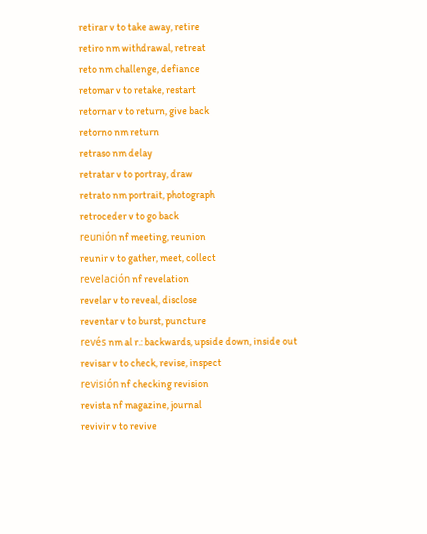retirar v to take away, retire
retiro nm withdrawal, retreat
reto nm challenge, defiance
retomar v to retake, restart
retornar v to return, give back
retorno nm return
retraso nm delay
retratar v to portray, draw
retrato nm portrait, photograph
retroceder v to go back
reunión nf meeting, reunion
reunir v to gather, meet, collect
revelación nf revelation
revelar v to reveal, disclose
reventar v to burst, puncture
revés nm al r.: backwards, upside down, inside out
revisar v to check, revise, inspect
revisión nf checking revision
revista nf magazine, journal
revivir v to revive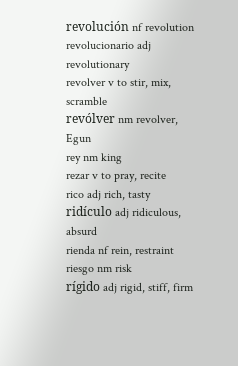revolución nf revolution
revolucionario adj revolutionary
revolver v to stir, mix, scramble
revólver nm revolver, Egun
rey nm king
rezar v to pray, recite
rico adj rich, tasty
ridículo adj ridiculous, absurd
rienda nf rein, restraint
riesgo nm risk
rígido adj rigid, stiff, firm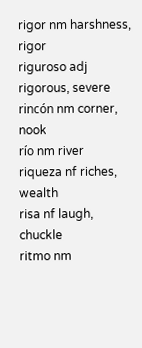rigor nm harshness, rigor
riguroso adj rigorous, severe
rincón nm corner, nook
río nm river
riqueza nf riches, wealth
risa nf laugh, chuckle
ritmo nm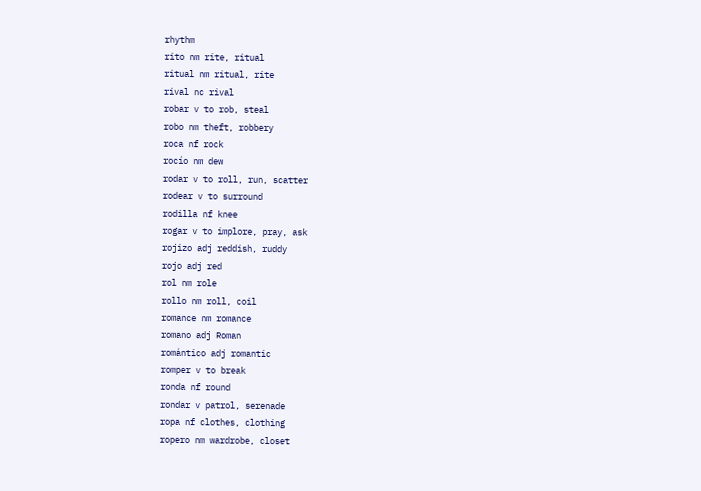rhythm
rito nm rite, ritual
ritual nm ritual, rite
rival nc rival
robar v to rob, steal
robo nm theft, robbery
roca nf rock
rocío nm dew
rodar v to roll, run, scatter
rodear v to surround
rodilla nf knee
rogar v to implore, pray, ask
rojizo adj reddish, ruddy
rojo adj red
rol nm role
rollo nm roll, coil
romance nm romance
romano adj Roman
romántico adj romantic
romper v to break
ronda nf round
rondar v patrol, serenade
ropa nf clothes, clothing
ropero nm wardrobe, closet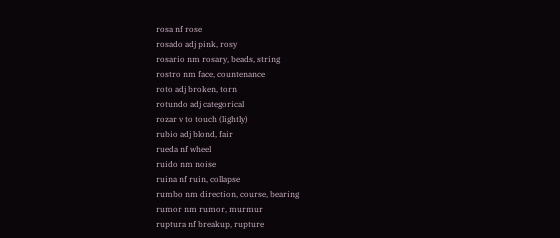rosa nf rose
rosado adj pink, rosy
rosario nm rosary, beads, string
rostro nm face, countenance
roto adj broken, torn
rotundo adj categorical
rozar v to touch (lightly)
rubio adj blond, fair
rueda nf wheel
ruido nm noise
ruina nf ruin, collapse
rumbo nm direction, course, bearing
rumor nm rumor, murmur
ruptura nf breakup, rupture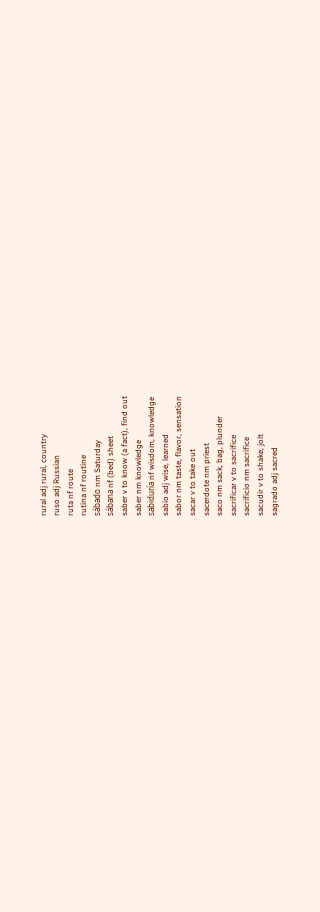rural adj rural, country
ruso adj Russian
ruta nf route
rutina nf routine
sábado nm Saturday
sábana nf (bed) sheet
saber v to know (a fact), find out
saber nm knowledge
sabiduría nf wisdom, knowledge
sabio adj wise, learned
sabor nm taste, flavor, sensation
sacar v to take out
sacerdote nm priest
saco nm sack, bag, plunder
sacrificar v to sacrifice
sacrificio nm sacrifice
sacudir v to shake, jolt
sagrado adj sacred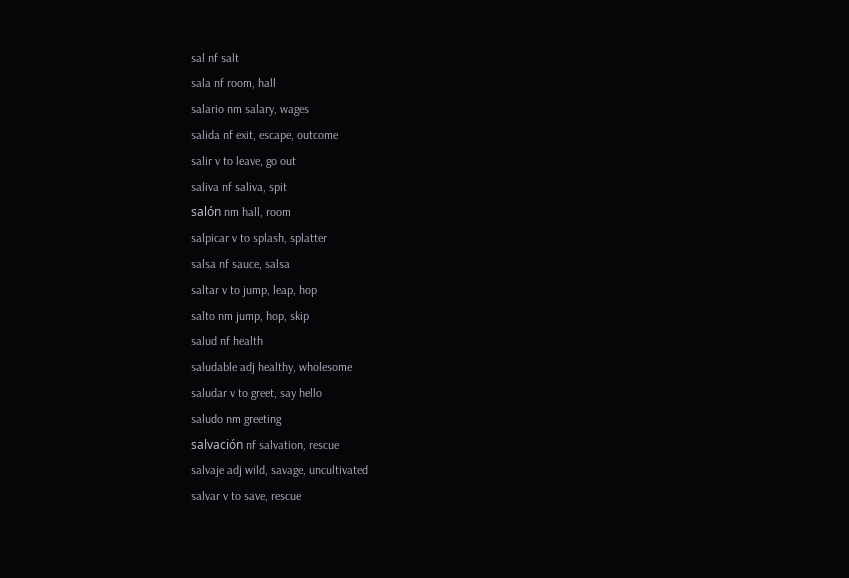sal nf salt
sala nf room, hall
salario nm salary, wages
salida nf exit, escape, outcome
salir v to leave, go out
saliva nf saliva, spit
salón nm hall, room
salpicar v to splash, splatter
salsa nf sauce, salsa
saltar v to jump, leap, hop
salto nm jump, hop, skip
salud nf health
saludable adj healthy, wholesome
saludar v to greet, say hello
saludo nm greeting
salvación nf salvation, rescue
salvaje adj wild, savage, uncultivated
salvar v to save, rescue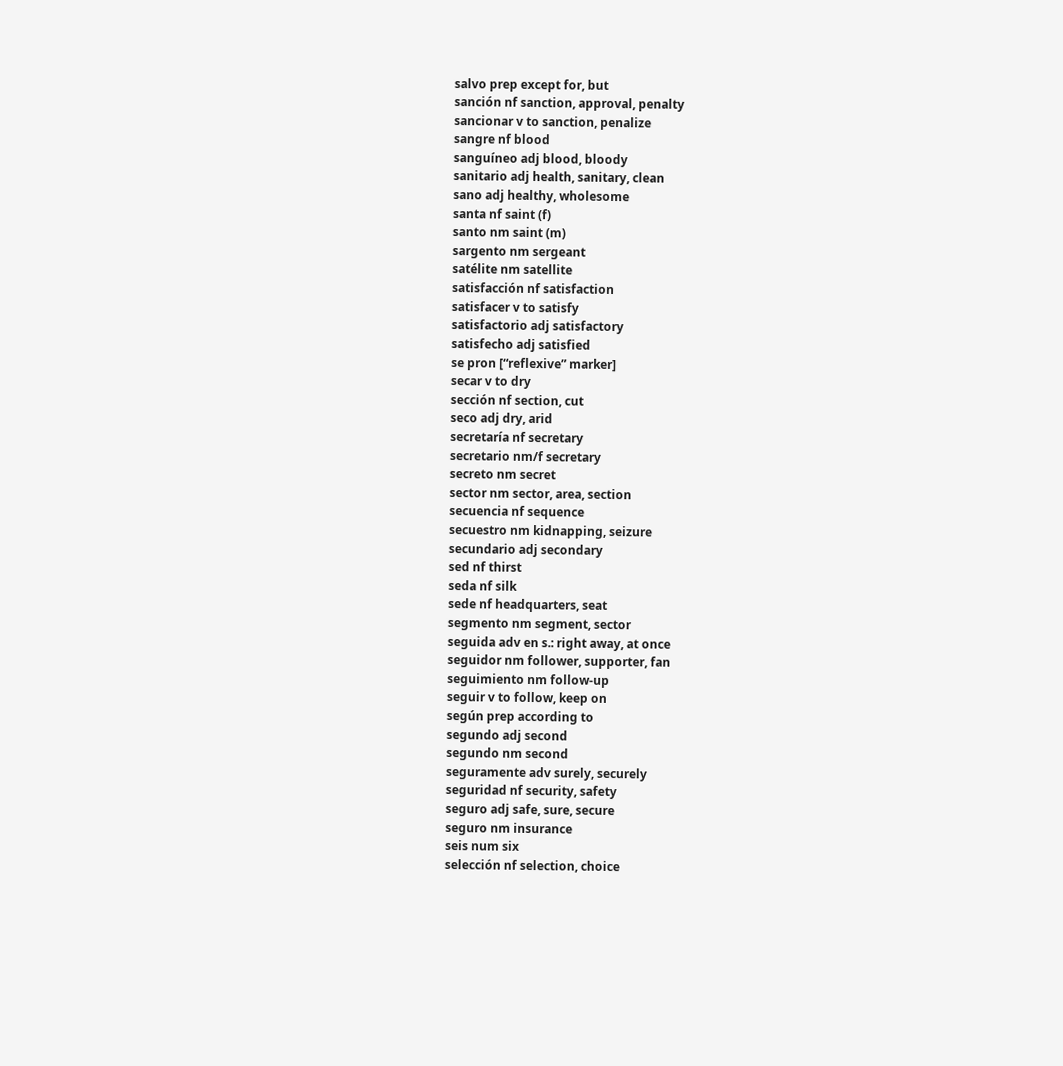salvo prep except for, but
sanción nf sanction, approval, penalty
sancionar v to sanction, penalize
sangre nf blood
sanguíneo adj blood, bloody
sanitario adj health, sanitary, clean
sano adj healthy, wholesome
santa nf saint (f)
santo nm saint (m)
sargento nm sergeant
satélite nm satellite
satisfacción nf satisfaction
satisfacer v to satisfy
satisfactorio adj satisfactory
satisfecho adj satisfied
se pron [“reflexive” marker]
secar v to dry
sección nf section, cut
seco adj dry, arid
secretaría nf secretary
secretario nm/f secretary
secreto nm secret
sector nm sector, area, section
secuencia nf sequence
secuestro nm kidnapping, seizure
secundario adj secondary
sed nf thirst
seda nf silk
sede nf headquarters, seat
segmento nm segment, sector
seguida adv en s.: right away, at once
seguidor nm follower, supporter, fan
seguimiento nm follow-up
seguir v to follow, keep on
según prep according to
segundo adj second
segundo nm second
seguramente adv surely, securely
seguridad nf security, safety
seguro adj safe, sure, secure
seguro nm insurance
seis num six
selección nf selection, choice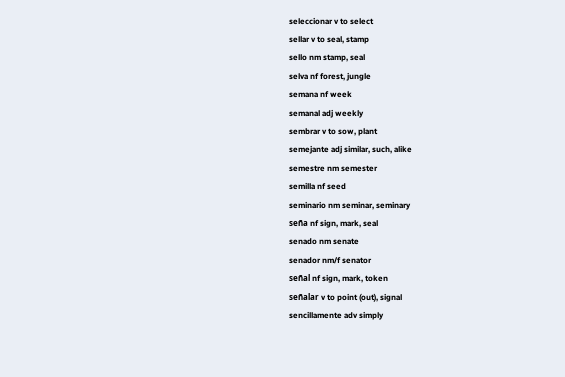seleccionar v to select
sellar v to seal, stamp
sello nm stamp, seal
selva nf forest, jungle
semana nf week
semanal adj weekly
sembrar v to sow, plant
semejante adj similar, such, alike
semestre nm semester
semilla nf seed
seminario nm seminar, seminary
seña nf sign, mark, seal
senado nm senate
senador nm/f senator
señal nf sign, mark, token
señalar v to point (out), signal
sencillamente adv simply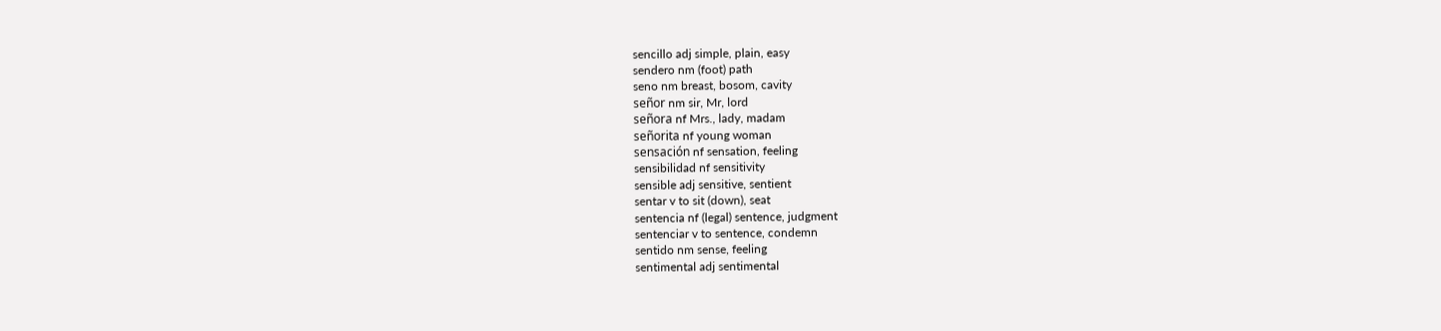sencillo adj simple, plain, easy
sendero nm (foot) path
seno nm breast, bosom, cavity
señor nm sir, Mr, lord
señora nf Mrs., lady, madam
señorita nf young woman
sensación nf sensation, feeling
sensibilidad nf sensitivity
sensible adj sensitive, sentient
sentar v to sit (down), seat
sentencia nf (legal) sentence, judgment
sentenciar v to sentence, condemn
sentido nm sense, feeling
sentimental adj sentimental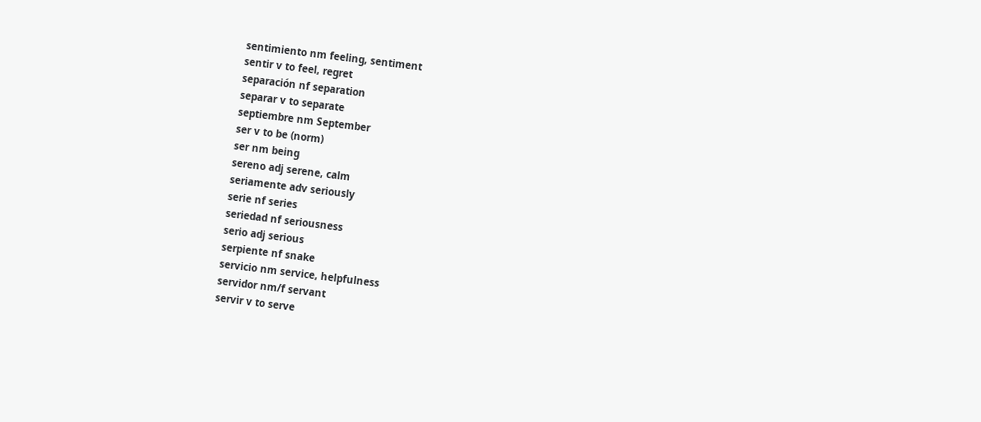sentimiento nm feeling, sentiment
sentir v to feel, regret
separación nf separation
separar v to separate
septiembre nm September
ser v to be (norm)
ser nm being
sereno adj serene, calm
seriamente adv seriously
serie nf series
seriedad nf seriousness
serio adj serious
serpiente nf snake
servicio nm service, helpfulness
servidor nm/f servant
servir v to serve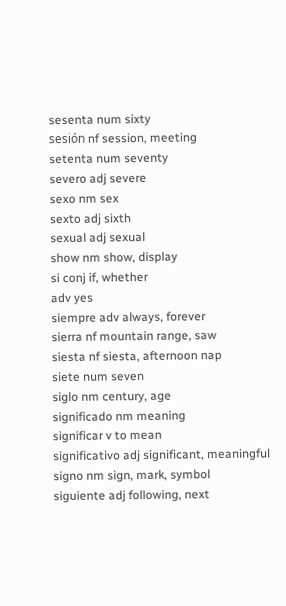sesenta num sixty
sesión nf session, meeting
setenta num seventy
severo adj severe
sexo nm sex
sexto adj sixth
sexual adj sexual
show nm show, display
si conj if, whether
adv yes
siempre adv always, forever
sierra nf mountain range, saw
siesta nf siesta, afternoon nap
siete num seven
siglo nm century, age
significado nm meaning
significar v to mean
significativo adj significant, meaningful
signo nm sign, mark, symbol
siguiente adj following, next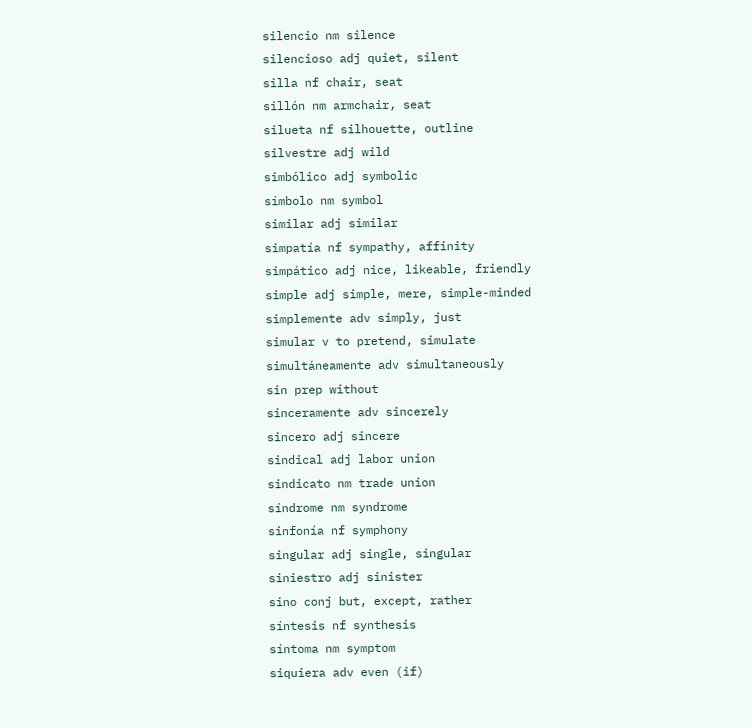silencio nm silence
silencioso adj quiet, silent
silla nf chair, seat
sillón nm armchair, seat
silueta nf silhouette, outline
silvestre adj wild
simbólico adj symbolic
símbolo nm symbol
similar adj similar
simpatía nf sympathy, affinity
simpático adj nice, likeable, friendly
simple adj simple, mere, simple-minded
simplemente adv simply, just
simular v to pretend, simulate
simultáneamente adv simultaneously
sin prep without
sinceramente adv sincerely
sincero adj sincere
sindical adj labor union
sindicato nm trade union
síndrome nm syndrome
sinfonía nf symphony
singular adj single, singular
siniestro adj sinister
sino conj but, except, rather
síntesis nf synthesis
síntoma nm symptom
siquiera adv even (if)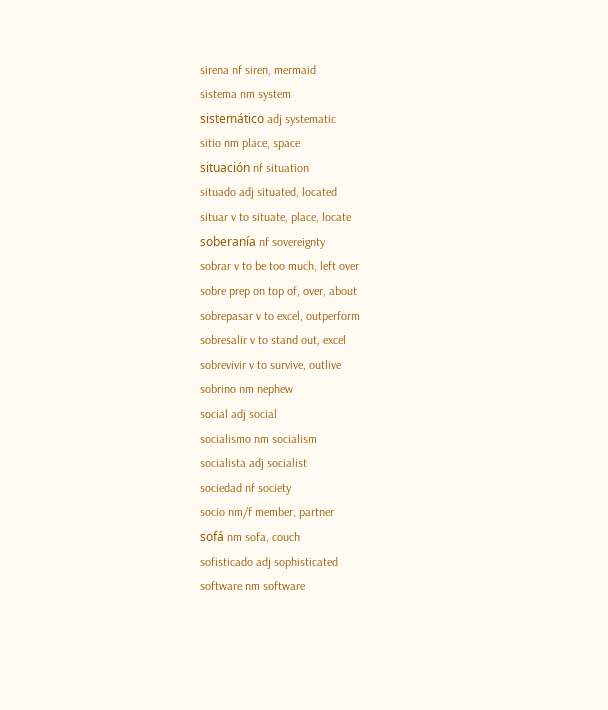sirena nf siren, mermaid
sistema nm system
sistemático adj systematic
sitio nm place, space
situación nf situation
situado adj situated, located
situar v to situate, place, locate
soberanía nf sovereignty
sobrar v to be too much, left over
sobre prep on top of, over, about
sobrepasar v to excel, outperform
sobresalir v to stand out, excel
sobrevivir v to survive, outlive
sobrino nm nephew
social adj social
socialismo nm socialism
socialista adj socialist
sociedad nf society
socio nm/f member, partner
sofá nm sofa, couch
sofisticado adj sophisticated
software nm software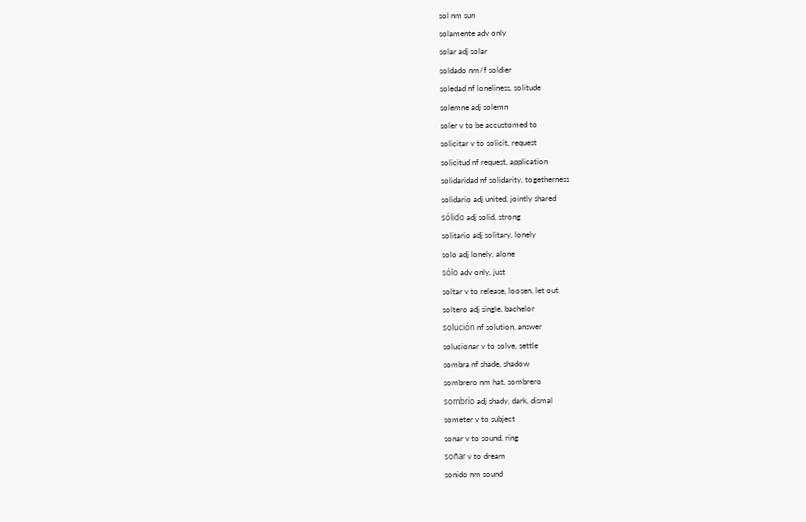sol nm sun
solamente adv only
solar adj solar
soldado nm/f soldier
soledad nf loneliness, solitude
solemne adj solemn
soler v to be accustomed to
solicitar v to solicit, request
solicitud nf request, application
solidaridad nf solidarity, togetherness
solidario adj united, jointly shared
sólido adj solid, strong
solitario adj solitary, lonely
solo adj lonely, alone
sólo adv only, just
soltar v to release, loosen, let out
soltero adj single, bachelor
solución nf solution, answer
solucionar v to solve, settle
sombra nf shade, shadow
sombrero nm hat, sombrero
sombrío adj shady, dark, dismal
someter v to subject
sonar v to sound, ring
soñar v to dream
sonido nm sound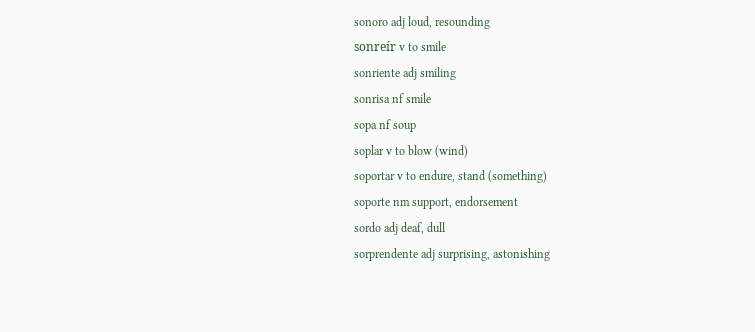sonoro adj loud, resounding
sonreír v to smile
sonriente adj smiling
sonrisa nf smile
sopa nf soup
soplar v to blow (wind)
soportar v to endure, stand (something)
soporte nm support, endorsement
sordo adj deaf, dull
sorprendente adj surprising, astonishing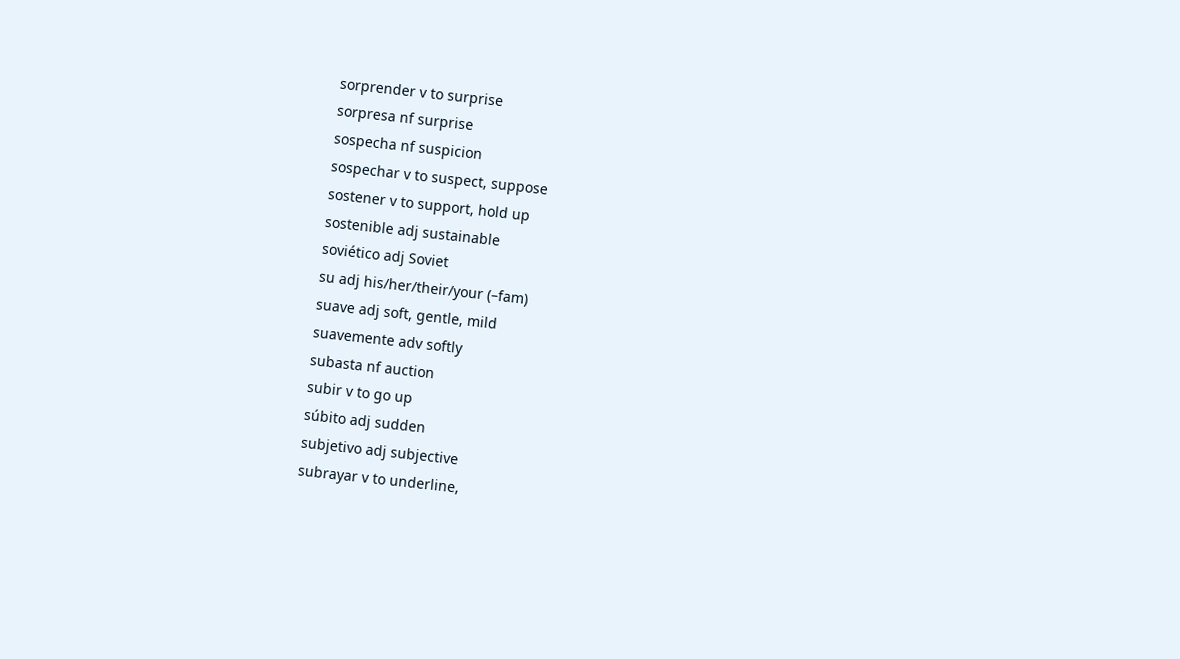sorprender v to surprise
sorpresa nf surprise
sospecha nf suspicion
sospechar v to suspect, suppose
sostener v to support, hold up
sostenible adj sustainable
soviético adj Soviet
su adj his/her/their/your (–fam)
suave adj soft, gentle, mild
suavemente adv softly
subasta nf auction
subir v to go up
súbito adj sudden
subjetivo adj subjective
subrayar v to underline,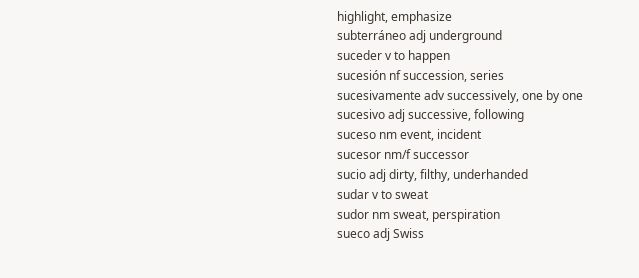highlight, emphasize
subterráneo adj underground
suceder v to happen
sucesión nf succession, series
sucesivamente adv successively, one by one
sucesivo adj successive, following
suceso nm event, incident
sucesor nm/f successor
sucio adj dirty, filthy, underhanded
sudar v to sweat
sudor nm sweat, perspiration
sueco adj Swiss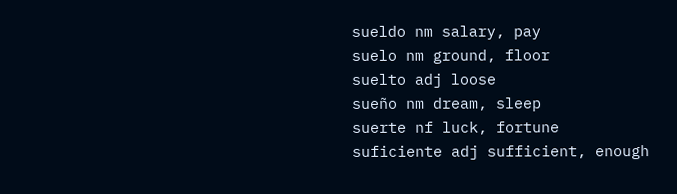sueldo nm salary, pay
suelo nm ground, floor
suelto adj loose
sueño nm dream, sleep
suerte nf luck, fortune
suficiente adj sufficient, enough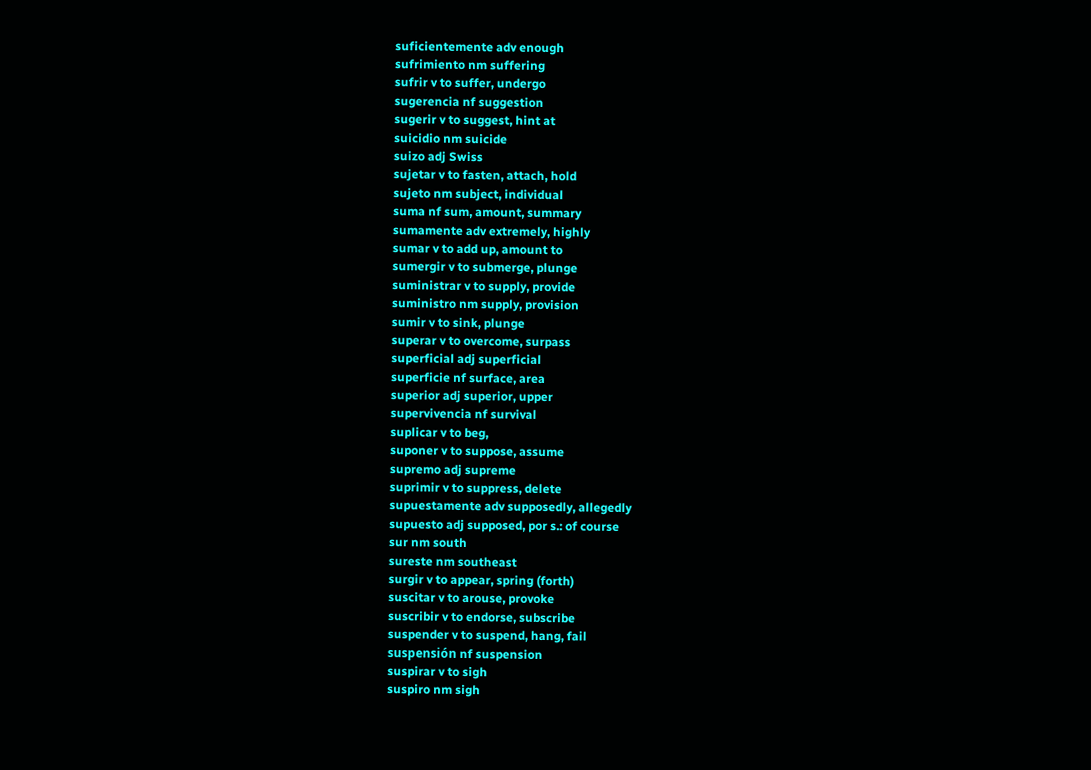suficientemente adv enough
sufrimiento nm suffering
sufrir v to suffer, undergo
sugerencia nf suggestion
sugerir v to suggest, hint at
suicidio nm suicide
suizo adj Swiss
sujetar v to fasten, attach, hold
sujeto nm subject, individual
suma nf sum, amount, summary
sumamente adv extremely, highly
sumar v to add up, amount to
sumergir v to submerge, plunge
suministrar v to supply, provide
suministro nm supply, provision
sumir v to sink, plunge
superar v to overcome, surpass
superficial adj superficial
superficie nf surface, area
superior adj superior, upper
supervivencia nf survival
suplicar v to beg,
suponer v to suppose, assume
supremo adj supreme
suprimir v to suppress, delete
supuestamente adv supposedly, allegedly
supuesto adj supposed, por s.: of course
sur nm south
sureste nm southeast
surgir v to appear, spring (forth)
suscitar v to arouse, provoke
suscribir v to endorse, subscribe
suspender v to suspend, hang, fail
suspensión nf suspension
suspirar v to sigh
suspiro nm sigh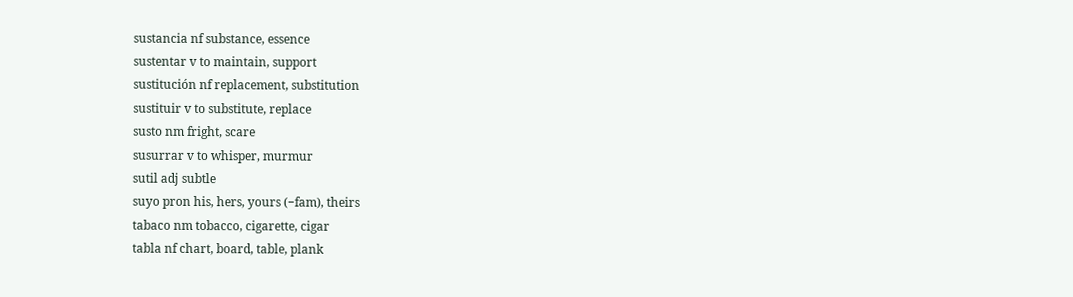sustancia nf substance, essence
sustentar v to maintain, support
sustitución nf replacement, substitution
sustituir v to substitute, replace
susto nm fright, scare
susurrar v to whisper, murmur
sutil adj subtle
suyo pron his, hers, yours (−fam), theirs
tabaco nm tobacco, cigarette, cigar
tabla nf chart, board, table, plank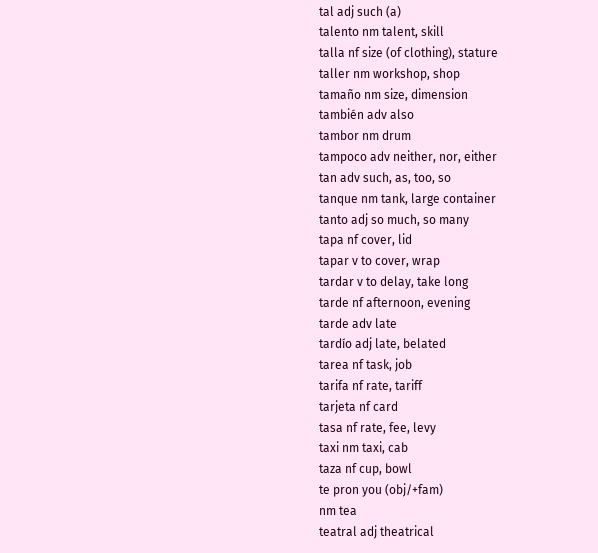tal adj such (a)
talento nm talent, skill
talla nf size (of clothing), stature
taller nm workshop, shop
tamaño nm size, dimension
también adv also
tambor nm drum
tampoco adv neither, nor, either
tan adv such, as, too, so
tanque nm tank, large container
tanto adj so much, so many
tapa nf cover, lid
tapar v to cover, wrap
tardar v to delay, take long
tarde nf afternoon, evening
tarde adv late
tardío adj late, belated
tarea nf task, job
tarifa nf rate, tariff
tarjeta nf card
tasa nf rate, fee, levy
taxi nm taxi, cab
taza nf cup, bowl
te pron you (obj/+fam)
nm tea
teatral adj theatrical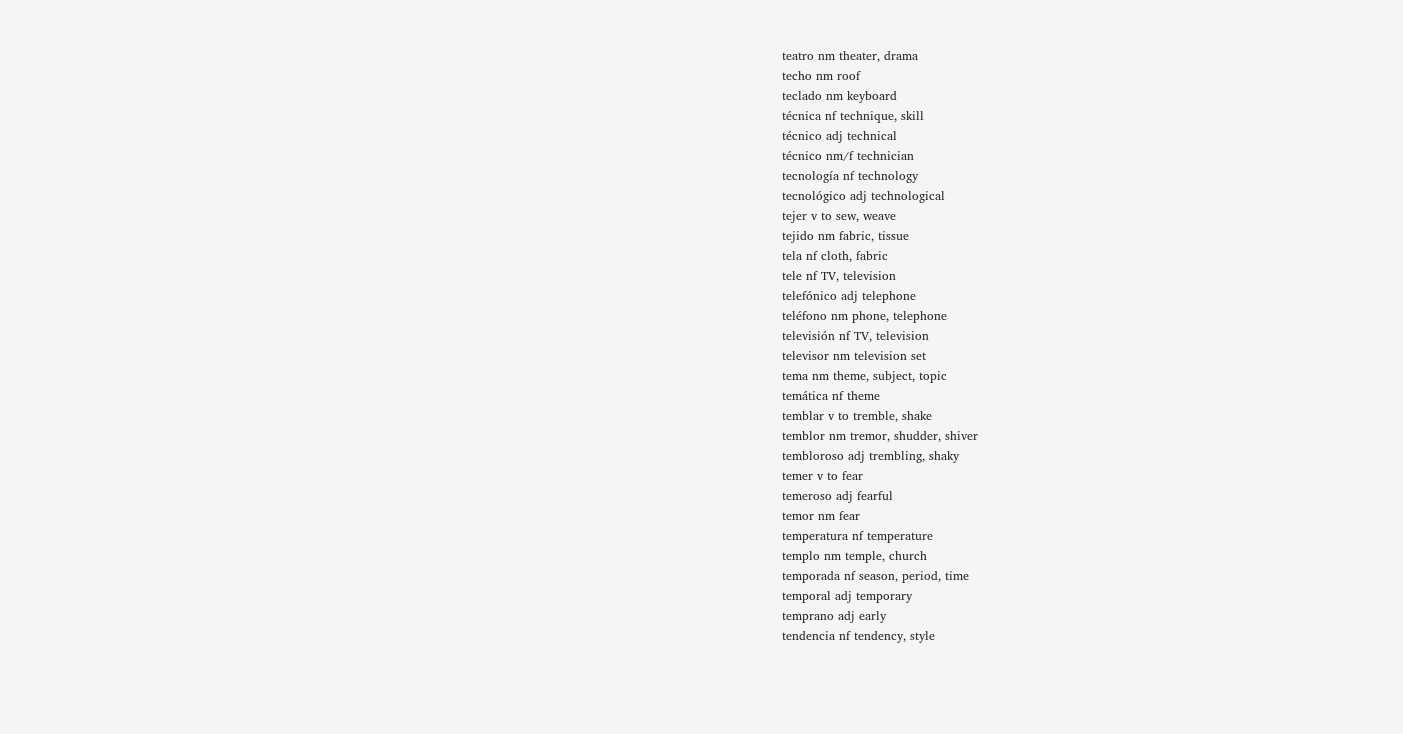teatro nm theater, drama
techo nm roof
teclado nm keyboard
técnica nf technique, skill
técnico adj technical
técnico nm/f technician
tecnología nf technology
tecnológico adj technological
tejer v to sew, weave
tejido nm fabric, tissue
tela nf cloth, fabric
tele nf TV, television
telefónico adj telephone
teléfono nm phone, telephone
televisión nf TV, television
televisor nm television set
tema nm theme, subject, topic
temática nf theme
temblar v to tremble, shake
temblor nm tremor, shudder, shiver
tembloroso adj trembling, shaky
temer v to fear
temeroso adj fearful
temor nm fear
temperatura nf temperature
templo nm temple, church
temporada nf season, period, time
temporal adj temporary
temprano adj early
tendencia nf tendency, style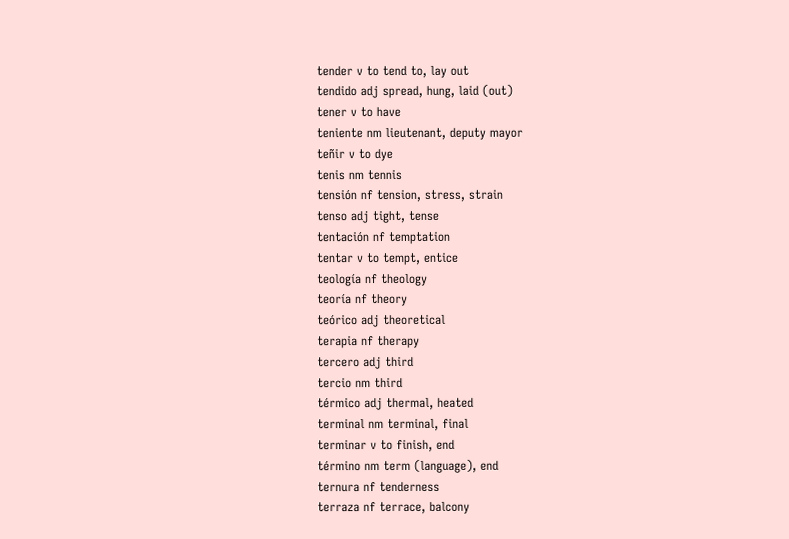tender v to tend to, lay out
tendido adj spread, hung, laid (out)
tener v to have
teniente nm lieutenant, deputy mayor
teñir v to dye
tenis nm tennis
tensión nf tension, stress, strain
tenso adj tight, tense
tentación nf temptation
tentar v to tempt, entice
teología nf theology
teoría nf theory
teórico adj theoretical
terapia nf therapy
tercero adj third
tercio nm third
térmico adj thermal, heated
terminal nm terminal, final
terminar v to finish, end
término nm term (language), end
ternura nf tenderness
terraza nf terrace, balcony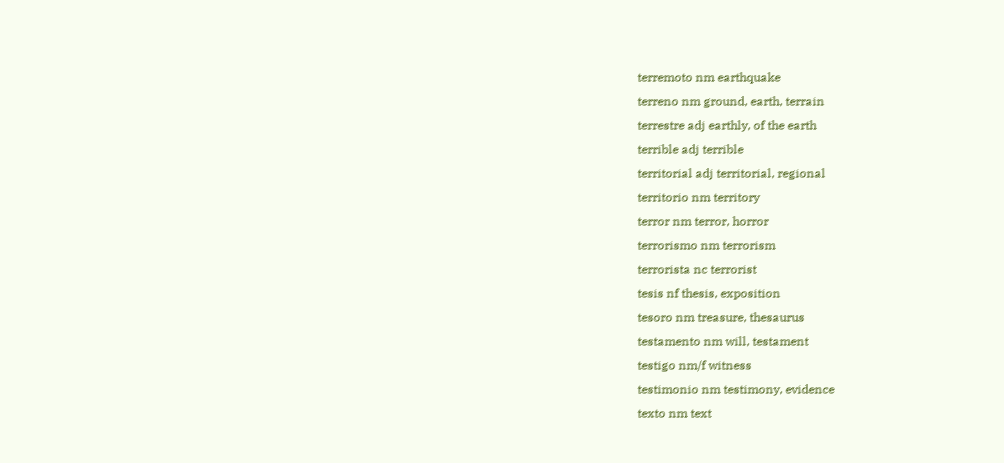terremoto nm earthquake
terreno nm ground, earth, terrain
terrestre adj earthly, of the earth
terrible adj terrible
territorial adj territorial, regional
territorio nm territory
terror nm terror, horror
terrorismo nm terrorism
terrorista nc terrorist
tesis nf thesis, exposition
tesoro nm treasure, thesaurus
testamento nm will, testament
testigo nm/f witness
testimonio nm testimony, evidence
texto nm text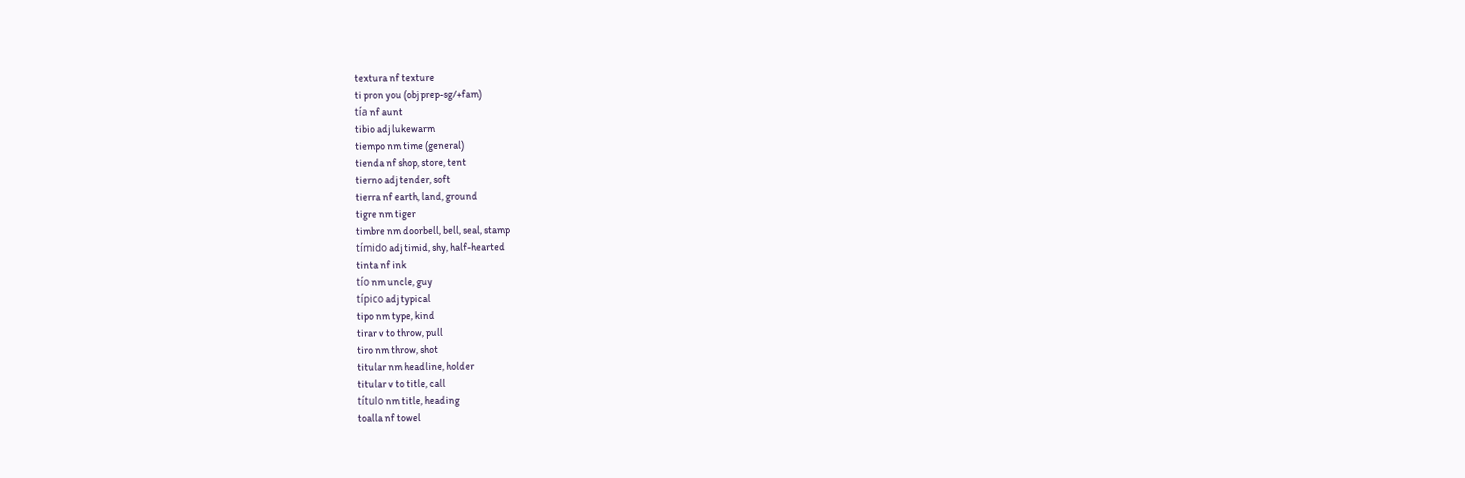textura nf texture
ti pron you (obj prep-sg/+fam)
tía nf aunt
tibio adj lukewarm
tiempo nm time (general)
tienda nf shop, store, tent
tierno adj tender, soft
tierra nf earth, land, ground
tigre nm tiger
timbre nm doorbell, bell, seal, stamp
tímido adj timid, shy, half-hearted
tinta nf ink
tío nm uncle, guy
típico adj typical
tipo nm type, kind
tirar v to throw, pull
tiro nm throw, shot
titular nm headline, holder
titular v to title, call
título nm title, heading
toalla nf towel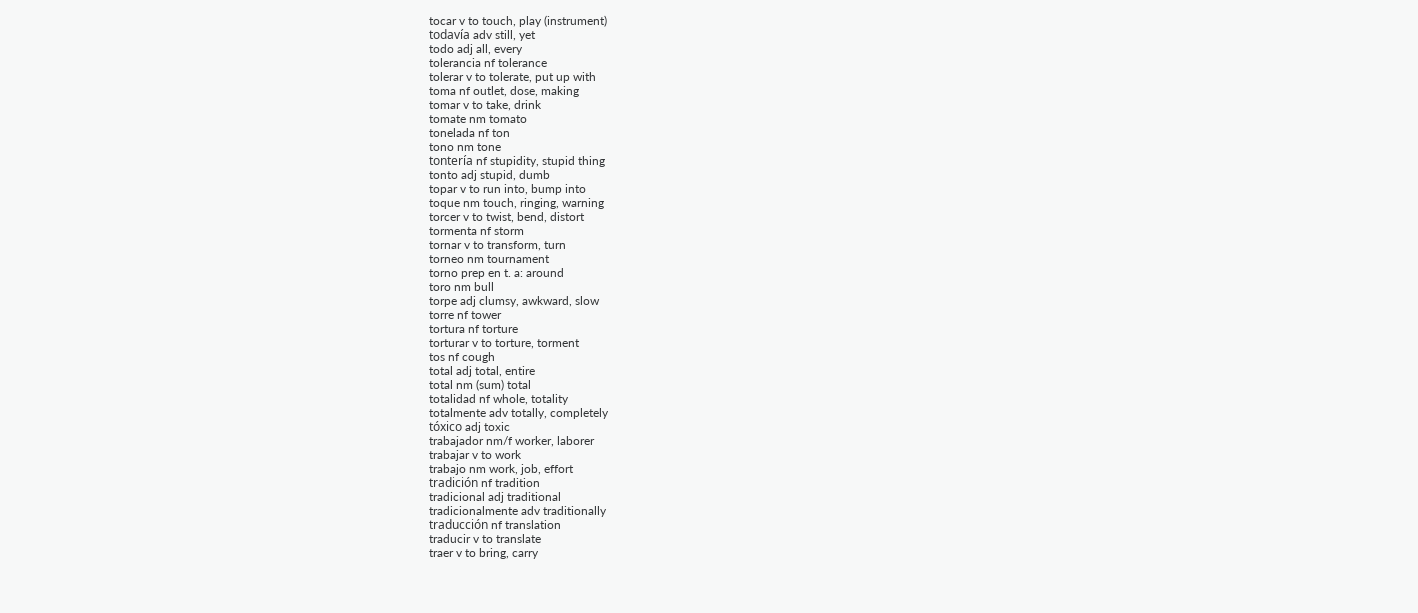tocar v to touch, play (instrument)
todavía adv still, yet
todo adj all, every
tolerancia nf tolerance
tolerar v to tolerate, put up with
toma nf outlet, dose, making
tomar v to take, drink
tomate nm tomato
tonelada nf ton
tono nm tone
tontería nf stupidity, stupid thing
tonto adj stupid, dumb
topar v to run into, bump into
toque nm touch, ringing, warning
torcer v to twist, bend, distort
tormenta nf storm
tornar v to transform, turn
torneo nm tournament
torno prep en t. a: around
toro nm bull
torpe adj clumsy, awkward, slow
torre nf tower
tortura nf torture
torturar v to torture, torment
tos nf cough
total adj total, entire
total nm (sum) total
totalidad nf whole, totality
totalmente adv totally, completely
tóxico adj toxic
trabajador nm/f worker, laborer
trabajar v to work
trabajo nm work, job, effort
tradición nf tradition
tradicional adj traditional
tradicionalmente adv traditionally
traducción nf translation
traducir v to translate
traer v to bring, carry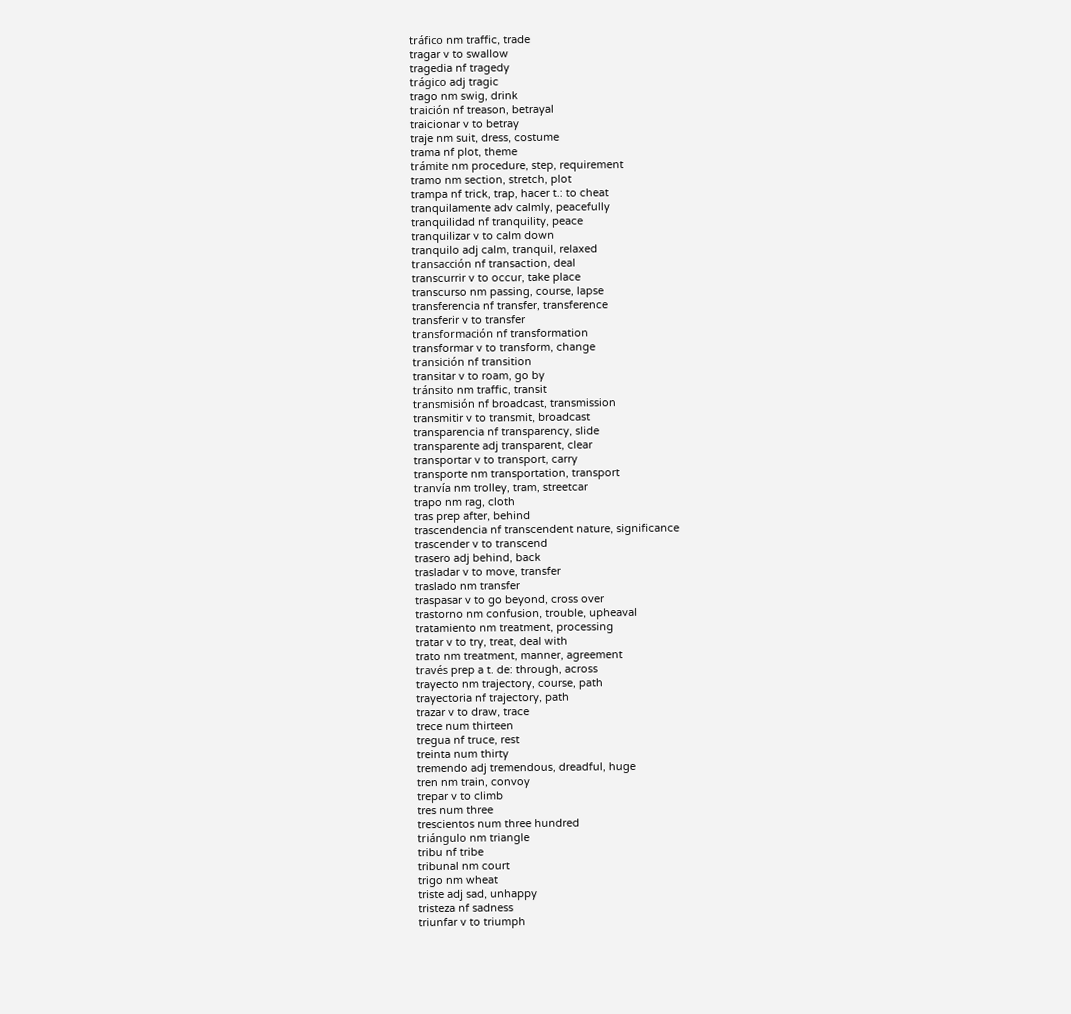tráfico nm traffic, trade
tragar v to swallow
tragedia nf tragedy
trágico adj tragic
trago nm swig, drink
traición nf treason, betrayal
traicionar v to betray
traje nm suit, dress, costume
trama nf plot, theme
trámite nm procedure, step, requirement
tramo nm section, stretch, plot
trampa nf trick, trap, hacer t.: to cheat
tranquilamente adv calmly, peacefully
tranquilidad nf tranquility, peace
tranquilizar v to calm down
tranquilo adj calm, tranquil, relaxed
transacción nf transaction, deal
transcurrir v to occur, take place
transcurso nm passing, course, lapse
transferencia nf transfer, transference
transferir v to transfer
transformación nf transformation
transformar v to transform, change
transición nf transition
transitar v to roam, go by
tránsito nm traffic, transit
transmisión nf broadcast, transmission
transmitir v to transmit, broadcast
transparencia nf transparency, slide
transparente adj transparent, clear
transportar v to transport, carry
transporte nm transportation, transport
tranvía nm trolley, tram, streetcar
trapo nm rag, cloth
tras prep after, behind
trascendencia nf transcendent nature, significance
trascender v to transcend
trasero adj behind, back
trasladar v to move, transfer
traslado nm transfer
traspasar v to go beyond, cross over
trastorno nm confusion, trouble, upheaval
tratamiento nm treatment, processing
tratar v to try, treat, deal with
trato nm treatment, manner, agreement
través prep a t. de: through, across
trayecto nm trajectory, course, path
trayectoria nf trajectory, path
trazar v to draw, trace
trece num thirteen
tregua nf truce, rest
treinta num thirty
tremendo adj tremendous, dreadful, huge
tren nm train, convoy
trepar v to climb
tres num three
trescientos num three hundred
triángulo nm triangle
tribu nf tribe
tribunal nm court
trigo nm wheat
triste adj sad, unhappy
tristeza nf sadness
triunfar v to triumph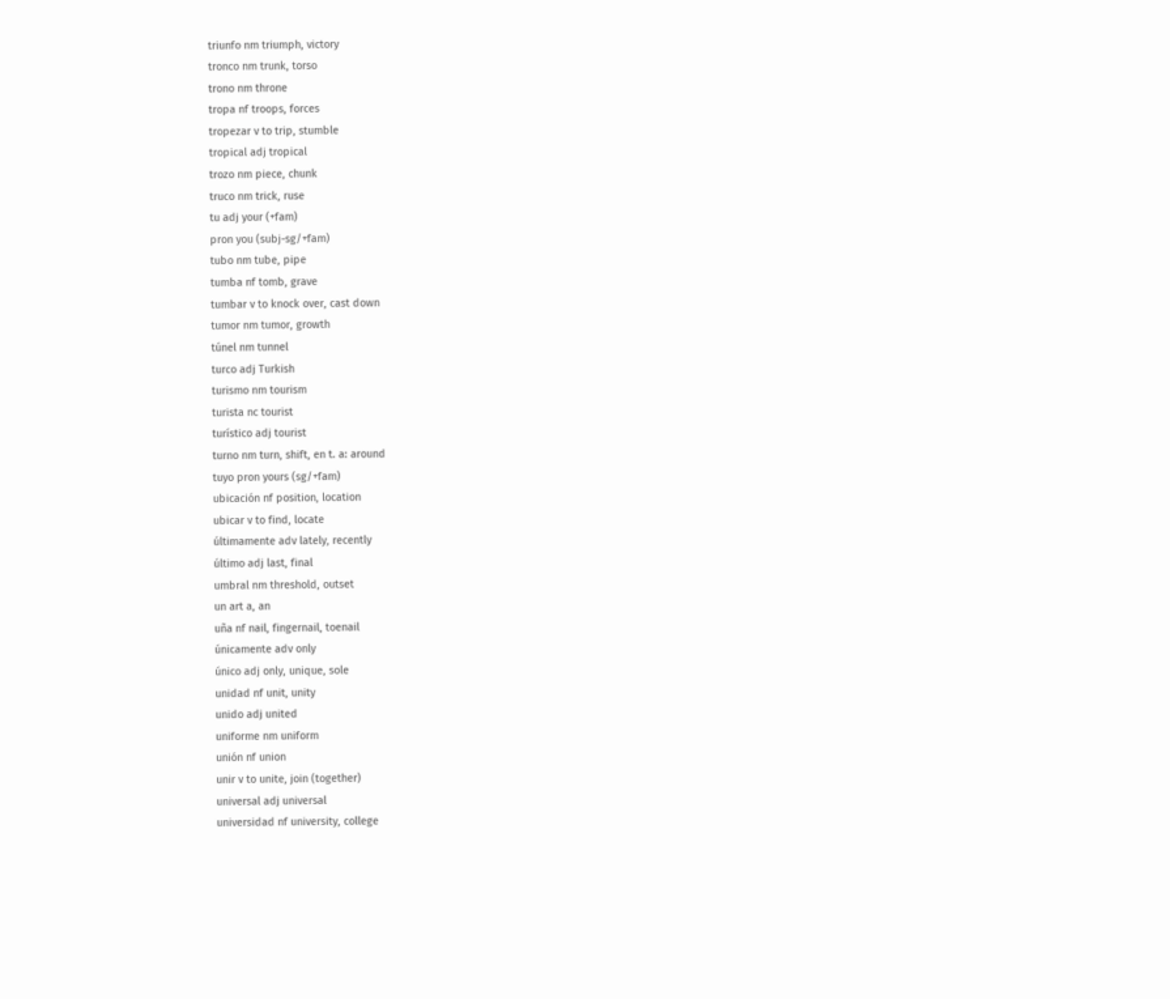triunfo nm triumph, victory
tronco nm trunk, torso
trono nm throne
tropa nf troops, forces
tropezar v to trip, stumble
tropical adj tropical
trozo nm piece, chunk
truco nm trick, ruse
tu adj your (+fam)
pron you (subj-sg/+fam)
tubo nm tube, pipe
tumba nf tomb, grave
tumbar v to knock over, cast down
tumor nm tumor, growth
túnel nm tunnel
turco adj Turkish
turismo nm tourism
turista nc tourist
turístico adj tourist
turno nm turn, shift, en t. a: around
tuyo pron yours (sg/+fam)
ubicación nf position, location
ubicar v to find, locate
últimamente adv lately, recently
último adj last, final
umbral nm threshold, outset
un art a, an
uña nf nail, fingernail, toenail
únicamente adv only
único adj only, unique, sole
unidad nf unit, unity
unido adj united
uniforme nm uniform
unión nf union
unir v to unite, join (together)
universal adj universal
universidad nf university, college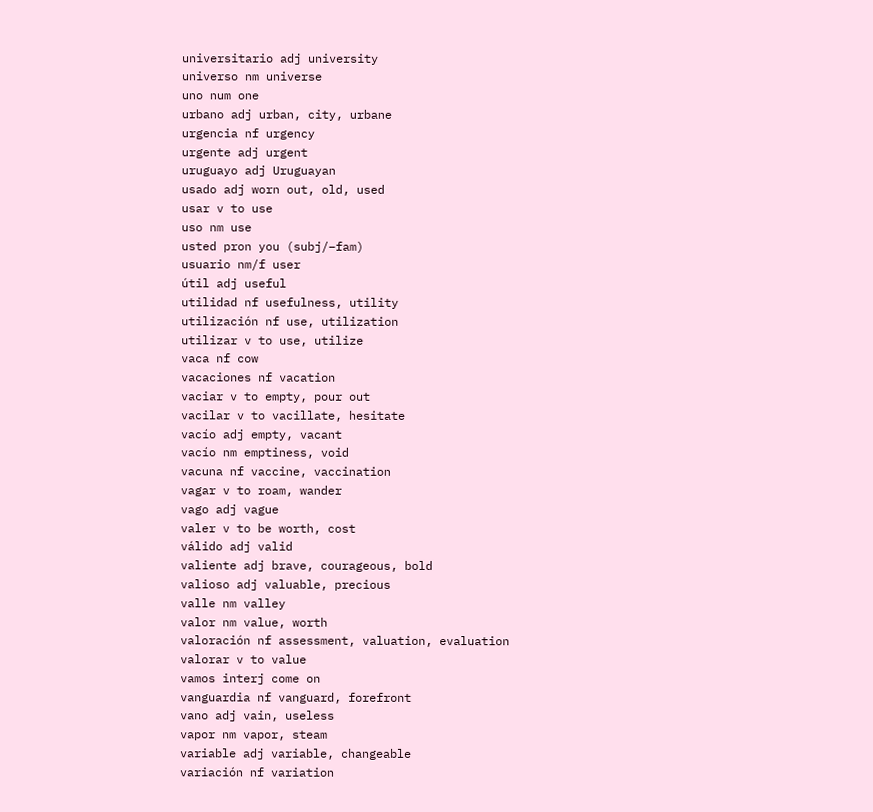universitario adj university
universo nm universe
uno num one
urbano adj urban, city, urbane
urgencia nf urgency
urgente adj urgent
uruguayo adj Uruguayan
usado adj worn out, old, used
usar v to use
uso nm use
usted pron you (subj/–fam)
usuario nm/f user
útil adj useful
utilidad nf usefulness, utility
utilización nf use, utilization
utilizar v to use, utilize
vaca nf cow
vacaciones nf vacation
vaciar v to empty, pour out
vacilar v to vacillate, hesitate
vacío adj empty, vacant
vacío nm emptiness, void
vacuna nf vaccine, vaccination
vagar v to roam, wander
vago adj vague
valer v to be worth, cost
válido adj valid
valiente adj brave, courageous, bold
valioso adj valuable, precious
valle nm valley
valor nm value, worth
valoración nf assessment, valuation, evaluation
valorar v to value
vamos interj come on
vanguardia nf vanguard, forefront
vano adj vain, useless
vapor nm vapor, steam
variable adj variable, changeable
variación nf variation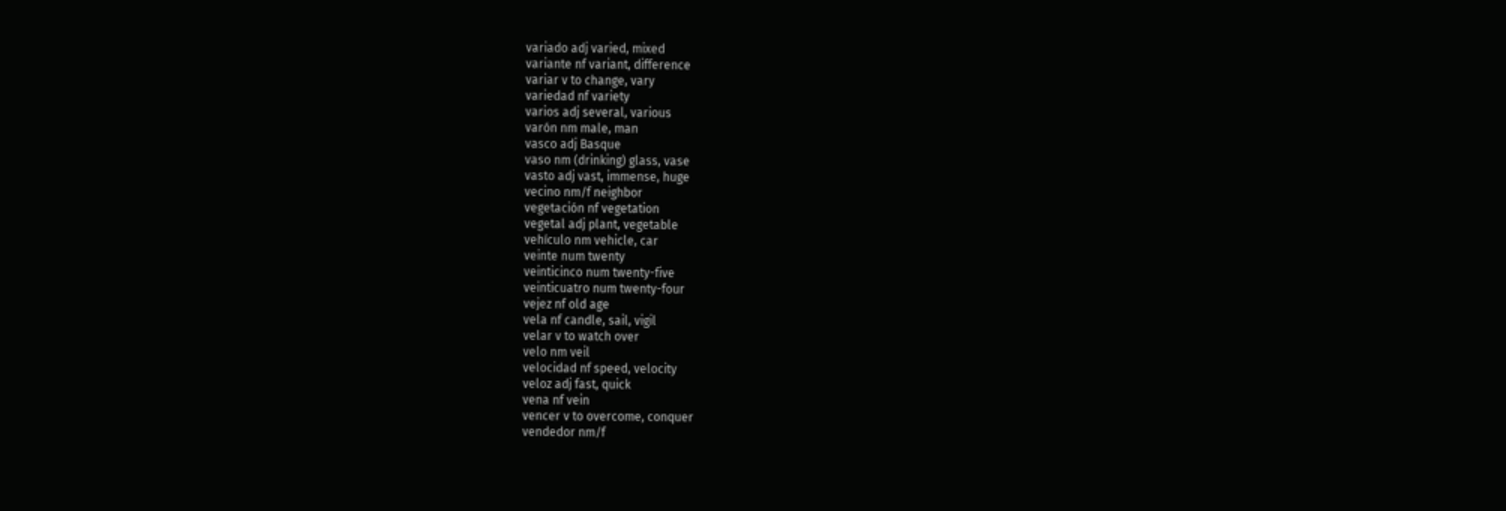variado adj varied, mixed
variante nf variant, difference
variar v to change, vary
variedad nf variety
varios adj several, various
varón nm male, man
vasco adj Basque
vaso nm (drinking) glass, vase
vasto adj vast, immense, huge
vecino nm/f neighbor
vegetación nf vegetation
vegetal adj plant, vegetable
vehículo nm vehicle, car
veinte num twenty
veinticinco num twenty-five
veinticuatro num twenty-four
vejez nf old age
vela nf candle, sail, vigil
velar v to watch over
velo nm veil
velocidad nf speed, velocity
veloz adj fast, quick
vena nf vein
vencer v to overcome, conquer
vendedor nm/f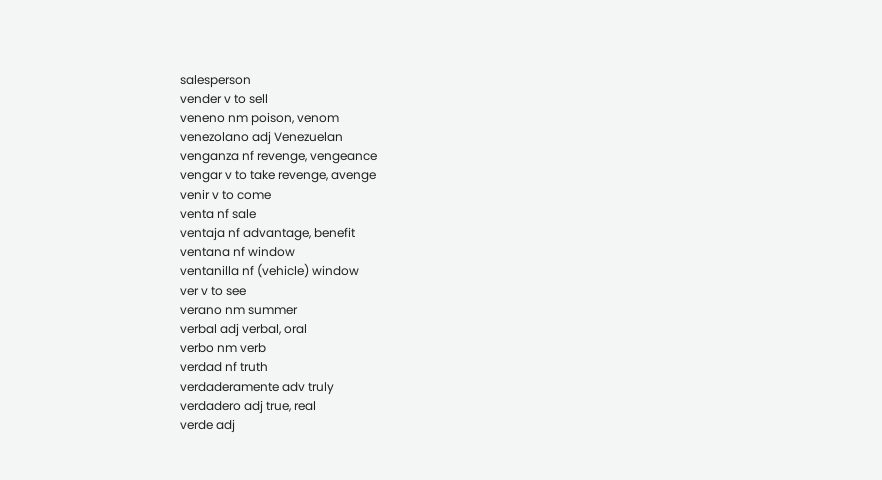salesperson
vender v to sell
veneno nm poison, venom
venezolano adj Venezuelan
venganza nf revenge, vengeance
vengar v to take revenge, avenge
venir v to come
venta nf sale
ventaja nf advantage, benefit
ventana nf window
ventanilla nf (vehicle) window
ver v to see
verano nm summer
verbal adj verbal, oral
verbo nm verb
verdad nf truth
verdaderamente adv truly
verdadero adj true, real
verde adj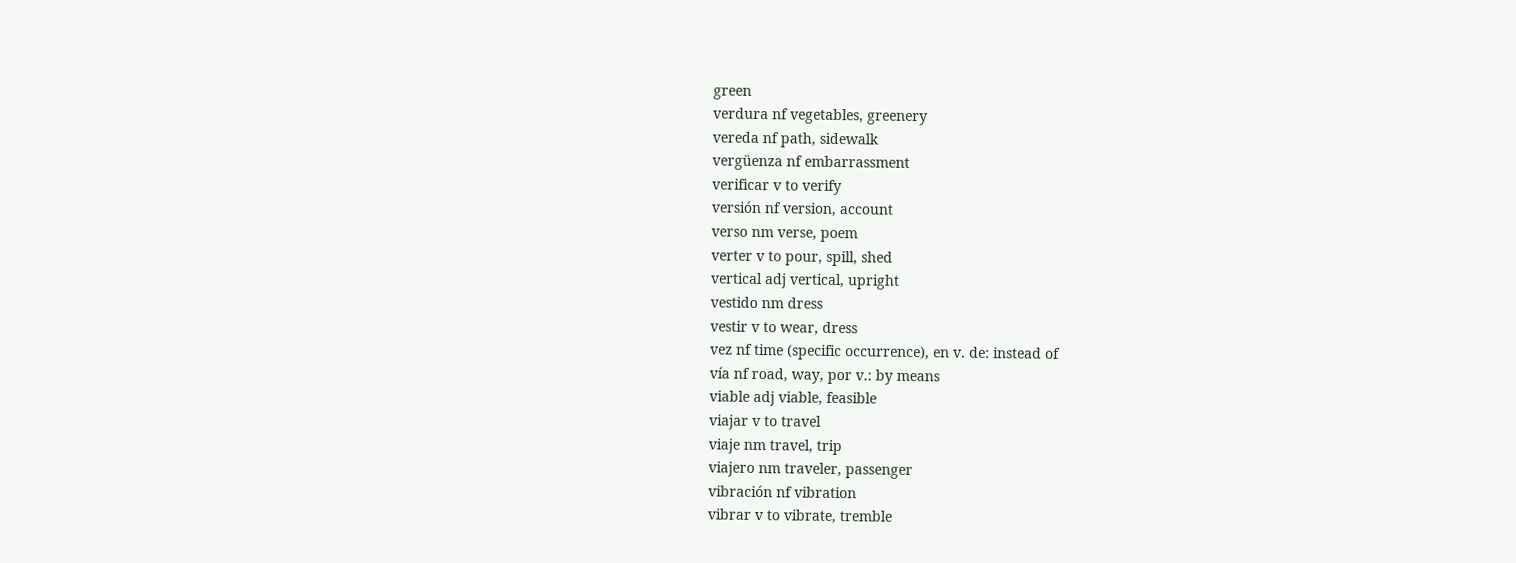green
verdura nf vegetables, greenery
vereda nf path, sidewalk
vergüenza nf embarrassment
verificar v to verify
versión nf version, account
verso nm verse, poem
verter v to pour, spill, shed
vertical adj vertical, upright
vestido nm dress
vestir v to wear, dress
vez nf time (specific occurrence), en v. de: instead of
vía nf road, way, por v.: by means
viable adj viable, feasible
viajar v to travel
viaje nm travel, trip
viajero nm traveler, passenger
vibración nf vibration
vibrar v to vibrate, tremble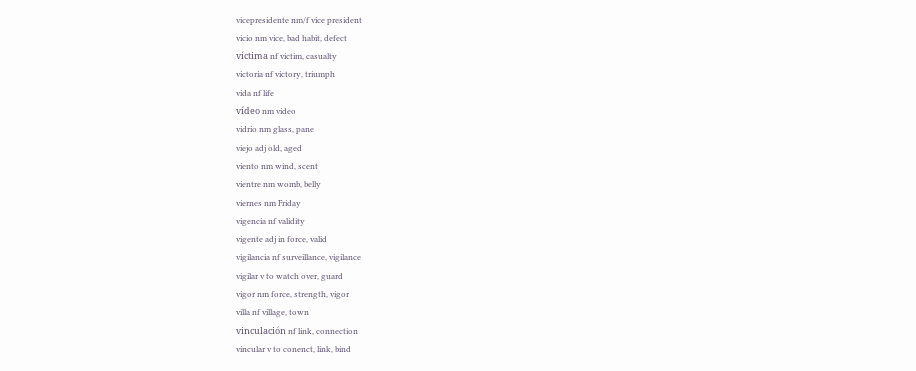vicepresidente nm/f vice president
vicio nm vice, bad habit, defect
víctima nf victim, casualty
victoria nf victory, triumph
vida nf life
vídeo nm video
vidrio nm glass, pane
viejo adj old, aged
viento nm wind, scent
vientre nm womb, belly
viernes nm Friday
vigencia nf validity
vigente adj in force, valid
vigilancia nf surveillance, vigilance
vigilar v to watch over, guard
vigor nm force, strength, vigor
villa nf village, town
vinculación nf link, connection
vincular v to conenct, link, bind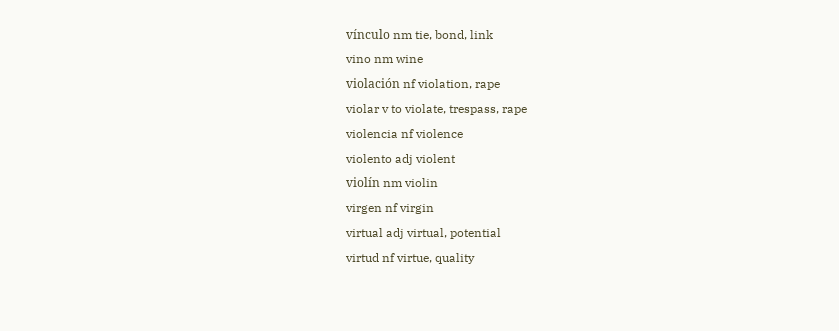vínculo nm tie, bond, link
vino nm wine
violación nf violation, rape
violar v to violate, trespass, rape
violencia nf violence
violento adj violent
violín nm violin
virgen nf virgin
virtual adj virtual, potential
virtud nf virtue, quality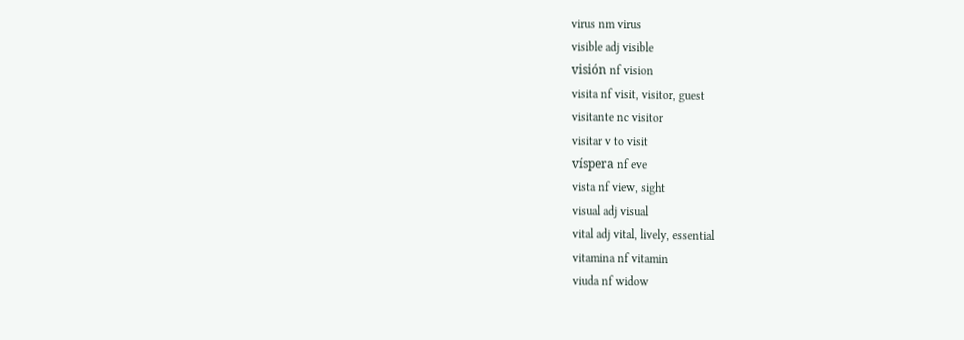virus nm virus
visible adj visible
visión nf vision
visita nf visit, visitor, guest
visitante nc visitor
visitar v to visit
víspera nf eve
vista nf view, sight
visual adj visual
vital adj vital, lively, essential
vitamina nf vitamin
viuda nf widow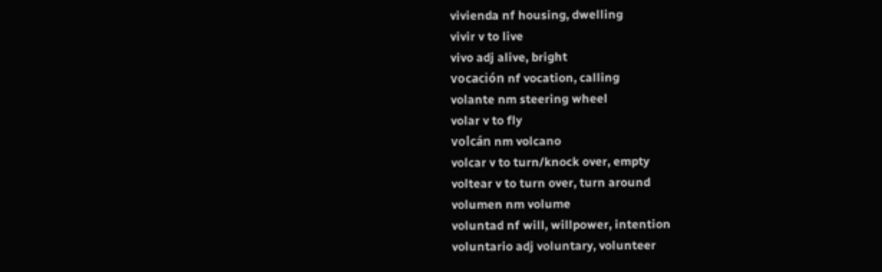vivienda nf housing, dwelling
vivir v to live
vivo adj alive, bright
vocación nf vocation, calling
volante nm steering wheel
volar v to fly
volcán nm volcano
volcar v to turn/knock over, empty
voltear v to turn over, turn around
volumen nm volume
voluntad nf will, willpower, intention
voluntario adj voluntary, volunteer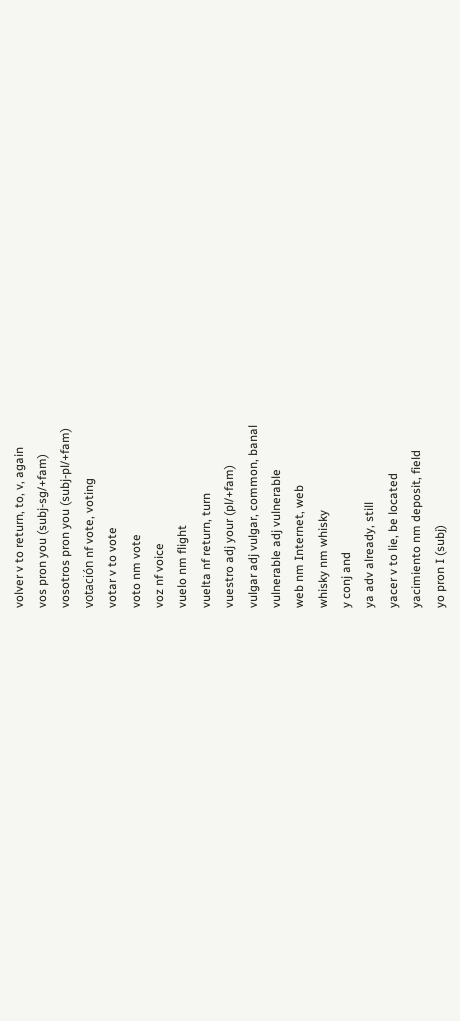volver v to return, to, v, again
vos pron you (subj-sg/+fam)
vosotros pron you (subj-pl/+fam)
votación nf vote, voting
votar v to vote
voto nm vote
voz nf voice
vuelo nm flight
vuelta nf return, turn
vuestro adj your (pl/+fam)
vulgar adj vulgar, common, banal
vulnerable adj vulnerable
web nm Internet, web
whisky nm whisky
y conj and
ya adv already, still
yacer v to lie, be located
yacimiento nm deposit, field
yo pron I (subj)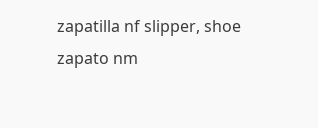zapatilla nf slipper, shoe
zapato nm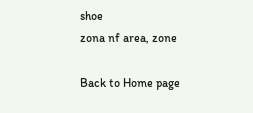shoe
zona nf area, zone

Back to Home page